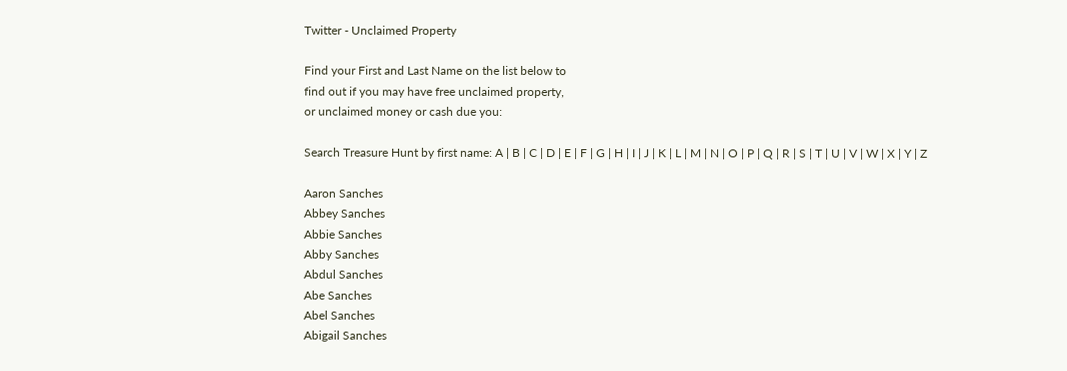Twitter - Unclaimed Property

Find your First and Last Name on the list below to
find out if you may have free unclaimed property,
or unclaimed money or cash due you:

Search Treasure Hunt by first name: A | B | C | D | E | F | G | H | I | J | K | L | M | N | O | P | Q | R | S | T | U | V | W | X | Y | Z

Aaron Sanches
Abbey Sanches
Abbie Sanches
Abby Sanches
Abdul Sanches
Abe Sanches
Abel Sanches
Abigail Sanches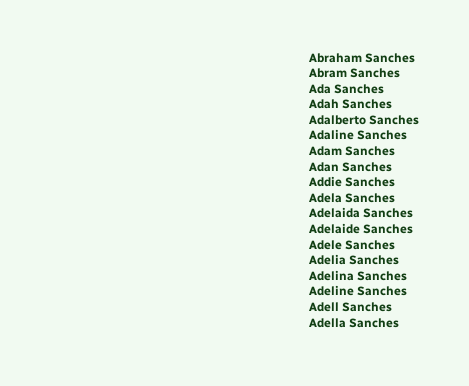Abraham Sanches
Abram Sanches
Ada Sanches
Adah Sanches
Adalberto Sanches
Adaline Sanches
Adam Sanches
Adan Sanches
Addie Sanches
Adela Sanches
Adelaida Sanches
Adelaide Sanches
Adele Sanches
Adelia Sanches
Adelina Sanches
Adeline Sanches
Adell Sanches
Adella Sanches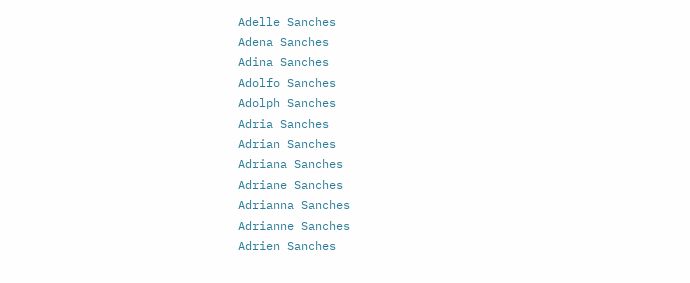Adelle Sanches
Adena Sanches
Adina Sanches
Adolfo Sanches
Adolph Sanches
Adria Sanches
Adrian Sanches
Adriana Sanches
Adriane Sanches
Adrianna Sanches
Adrianne Sanches
Adrien Sanches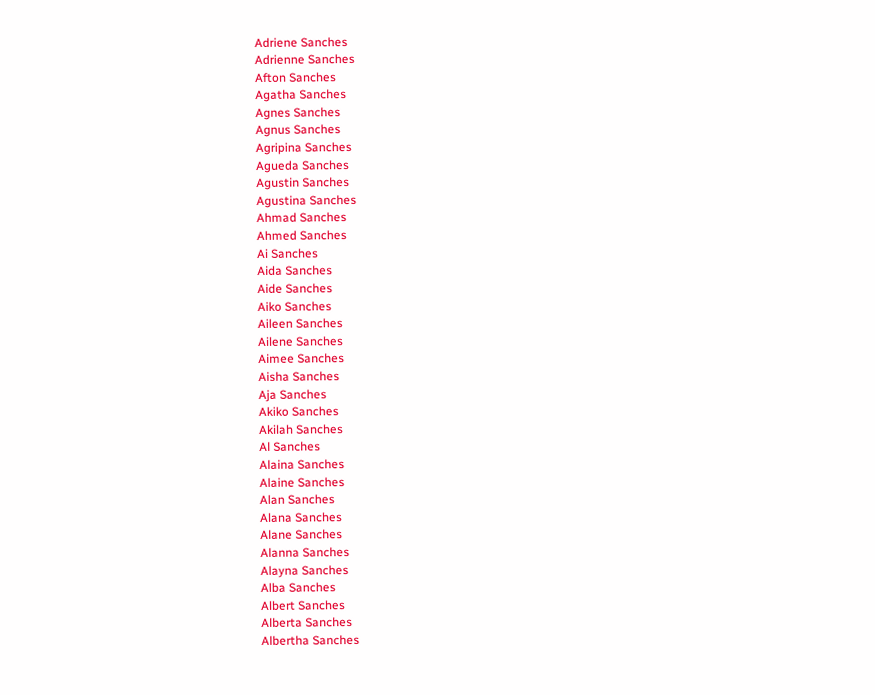Adriene Sanches
Adrienne Sanches
Afton Sanches
Agatha Sanches
Agnes Sanches
Agnus Sanches
Agripina Sanches
Agueda Sanches
Agustin Sanches
Agustina Sanches
Ahmad Sanches
Ahmed Sanches
Ai Sanches
Aida Sanches
Aide Sanches
Aiko Sanches
Aileen Sanches
Ailene Sanches
Aimee Sanches
Aisha Sanches
Aja Sanches
Akiko Sanches
Akilah Sanches
Al Sanches
Alaina Sanches
Alaine Sanches
Alan Sanches
Alana Sanches
Alane Sanches
Alanna Sanches
Alayna Sanches
Alba Sanches
Albert Sanches
Alberta Sanches
Albertha Sanches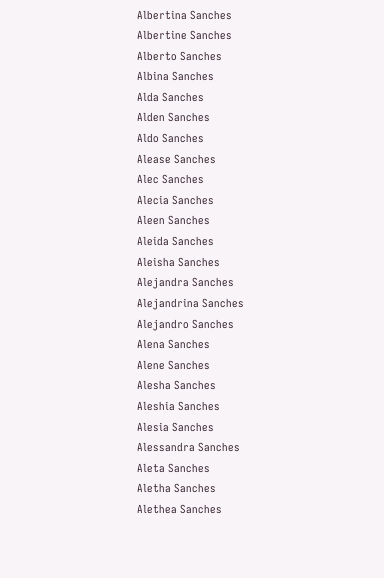Albertina Sanches
Albertine Sanches
Alberto Sanches
Albina Sanches
Alda Sanches
Alden Sanches
Aldo Sanches
Alease Sanches
Alec Sanches
Alecia Sanches
Aleen Sanches
Aleida Sanches
Aleisha Sanches
Alejandra Sanches
Alejandrina Sanches
Alejandro Sanches
Alena Sanches
Alene Sanches
Alesha Sanches
Aleshia Sanches
Alesia Sanches
Alessandra Sanches
Aleta Sanches
Aletha Sanches
Alethea Sanches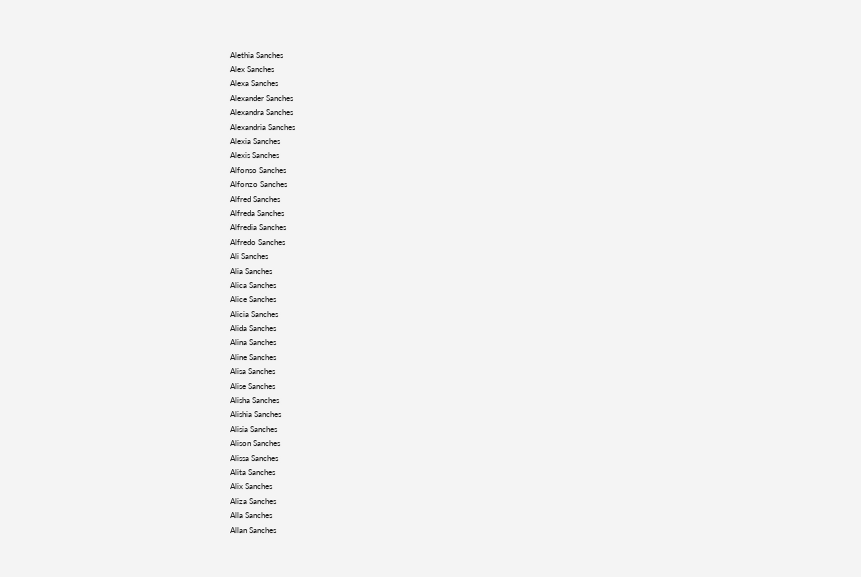Alethia Sanches
Alex Sanches
Alexa Sanches
Alexander Sanches
Alexandra Sanches
Alexandria Sanches
Alexia Sanches
Alexis Sanches
Alfonso Sanches
Alfonzo Sanches
Alfred Sanches
Alfreda Sanches
Alfredia Sanches
Alfredo Sanches
Ali Sanches
Alia Sanches
Alica Sanches
Alice Sanches
Alicia Sanches
Alida Sanches
Alina Sanches
Aline Sanches
Alisa Sanches
Alise Sanches
Alisha Sanches
Alishia Sanches
Alisia Sanches
Alison Sanches
Alissa Sanches
Alita Sanches
Alix Sanches
Aliza Sanches
Alla Sanches
Allan Sanches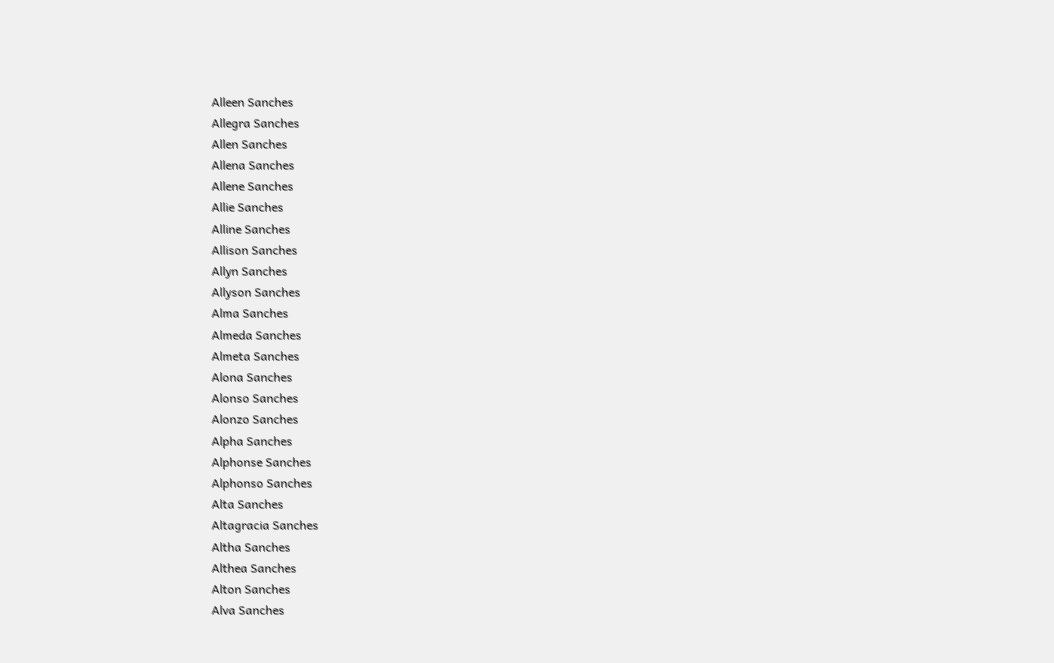Alleen Sanches
Allegra Sanches
Allen Sanches
Allena Sanches
Allene Sanches
Allie Sanches
Alline Sanches
Allison Sanches
Allyn Sanches
Allyson Sanches
Alma Sanches
Almeda Sanches
Almeta Sanches
Alona Sanches
Alonso Sanches
Alonzo Sanches
Alpha Sanches
Alphonse Sanches
Alphonso Sanches
Alta Sanches
Altagracia Sanches
Altha Sanches
Althea Sanches
Alton Sanches
Alva Sanches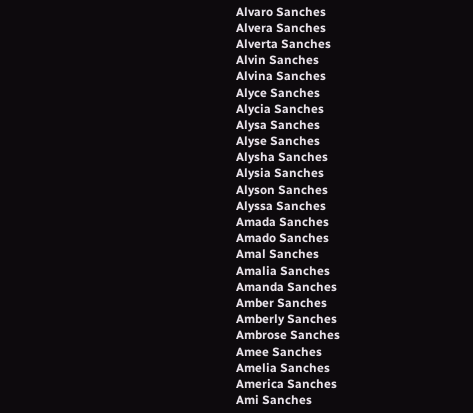Alvaro Sanches
Alvera Sanches
Alverta Sanches
Alvin Sanches
Alvina Sanches
Alyce Sanches
Alycia Sanches
Alysa Sanches
Alyse Sanches
Alysha Sanches
Alysia Sanches
Alyson Sanches
Alyssa Sanches
Amada Sanches
Amado Sanches
Amal Sanches
Amalia Sanches
Amanda Sanches
Amber Sanches
Amberly Sanches
Ambrose Sanches
Amee Sanches
Amelia Sanches
America Sanches
Ami Sanches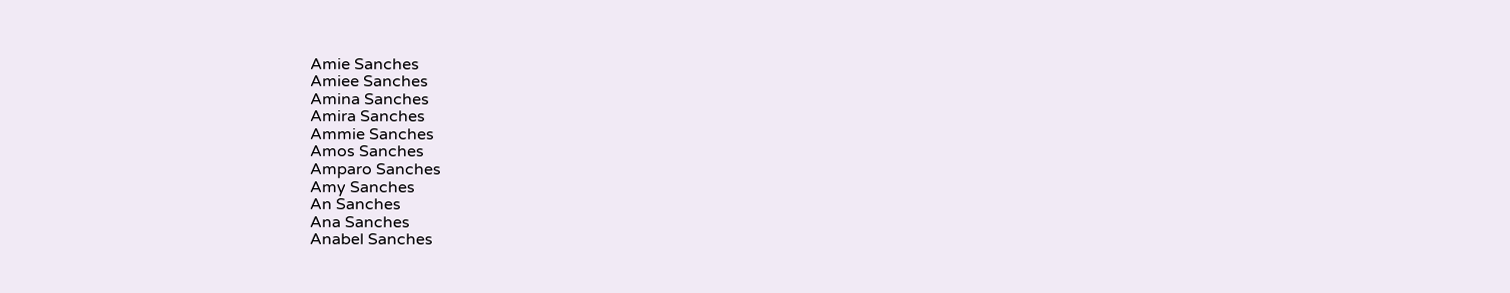Amie Sanches
Amiee Sanches
Amina Sanches
Amira Sanches
Ammie Sanches
Amos Sanches
Amparo Sanches
Amy Sanches
An Sanches
Ana Sanches
Anabel Sanches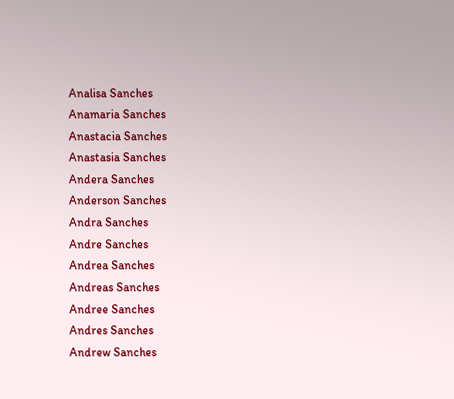Analisa Sanches
Anamaria Sanches
Anastacia Sanches
Anastasia Sanches
Andera Sanches
Anderson Sanches
Andra Sanches
Andre Sanches
Andrea Sanches
Andreas Sanches
Andree Sanches
Andres Sanches
Andrew Sanches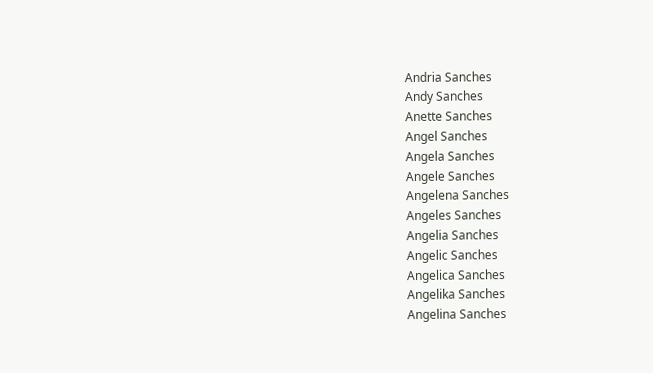Andria Sanches
Andy Sanches
Anette Sanches
Angel Sanches
Angela Sanches
Angele Sanches
Angelena Sanches
Angeles Sanches
Angelia Sanches
Angelic Sanches
Angelica Sanches
Angelika Sanches
Angelina Sanches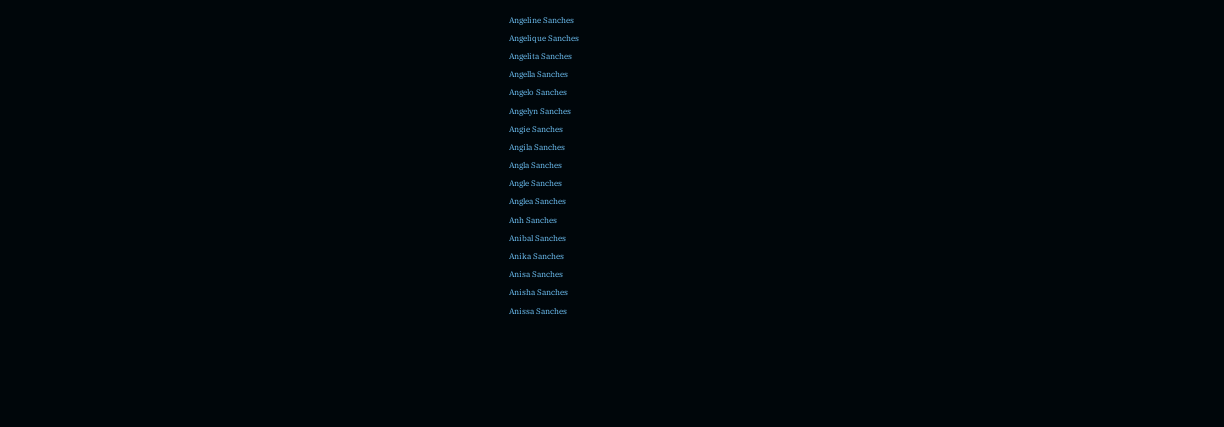Angeline Sanches
Angelique Sanches
Angelita Sanches
Angella Sanches
Angelo Sanches
Angelyn Sanches
Angie Sanches
Angila Sanches
Angla Sanches
Angle Sanches
Anglea Sanches
Anh Sanches
Anibal Sanches
Anika Sanches
Anisa Sanches
Anisha Sanches
Anissa Sanches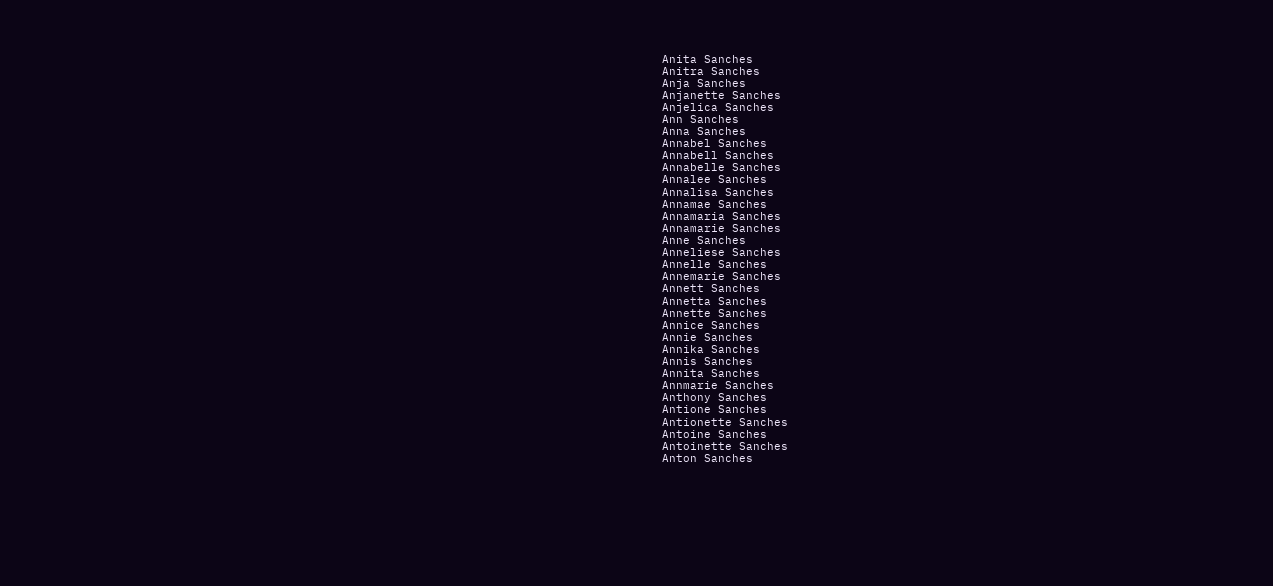Anita Sanches
Anitra Sanches
Anja Sanches
Anjanette Sanches
Anjelica Sanches
Ann Sanches
Anna Sanches
Annabel Sanches
Annabell Sanches
Annabelle Sanches
Annalee Sanches
Annalisa Sanches
Annamae Sanches
Annamaria Sanches
Annamarie Sanches
Anne Sanches
Anneliese Sanches
Annelle Sanches
Annemarie Sanches
Annett Sanches
Annetta Sanches
Annette Sanches
Annice Sanches
Annie Sanches
Annika Sanches
Annis Sanches
Annita Sanches
Annmarie Sanches
Anthony Sanches
Antione Sanches
Antionette Sanches
Antoine Sanches
Antoinette Sanches
Anton Sanches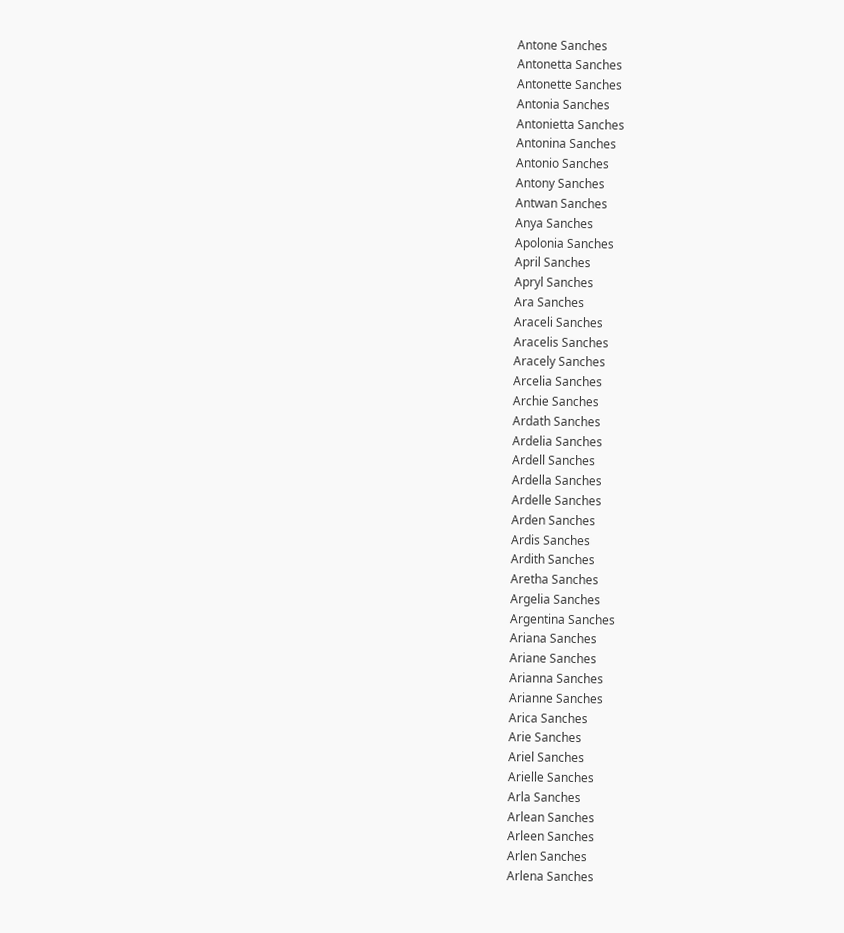Antone Sanches
Antonetta Sanches
Antonette Sanches
Antonia Sanches
Antonietta Sanches
Antonina Sanches
Antonio Sanches
Antony Sanches
Antwan Sanches
Anya Sanches
Apolonia Sanches
April Sanches
Apryl Sanches
Ara Sanches
Araceli Sanches
Aracelis Sanches
Aracely Sanches
Arcelia Sanches
Archie Sanches
Ardath Sanches
Ardelia Sanches
Ardell Sanches
Ardella Sanches
Ardelle Sanches
Arden Sanches
Ardis Sanches
Ardith Sanches
Aretha Sanches
Argelia Sanches
Argentina Sanches
Ariana Sanches
Ariane Sanches
Arianna Sanches
Arianne Sanches
Arica Sanches
Arie Sanches
Ariel Sanches
Arielle Sanches
Arla Sanches
Arlean Sanches
Arleen Sanches
Arlen Sanches
Arlena Sanches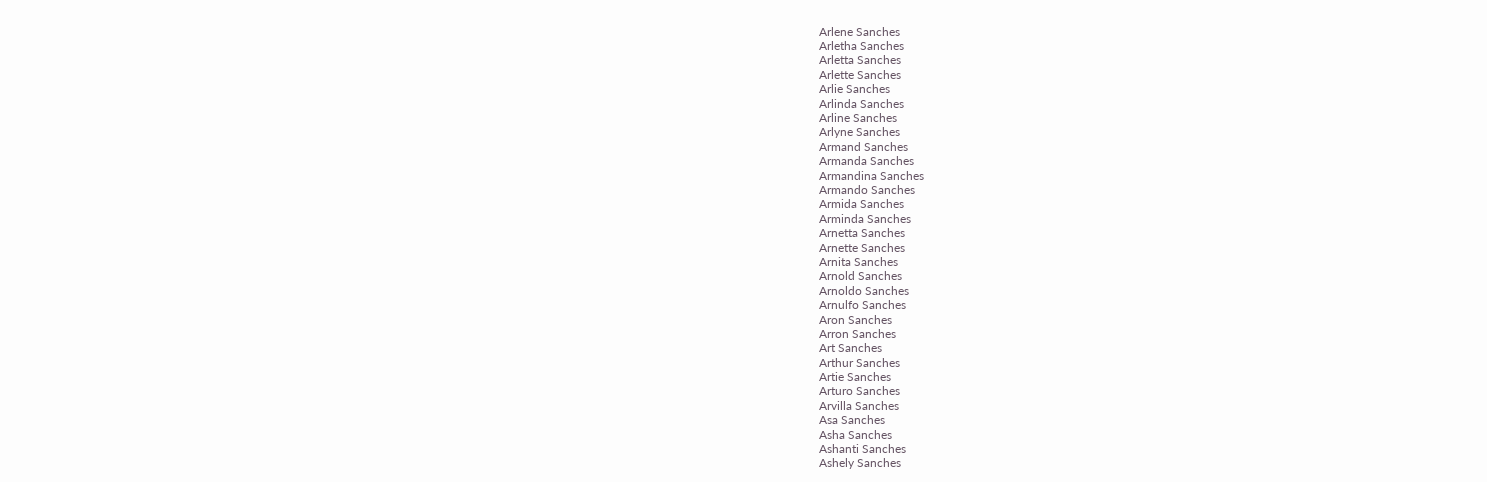Arlene Sanches
Arletha Sanches
Arletta Sanches
Arlette Sanches
Arlie Sanches
Arlinda Sanches
Arline Sanches
Arlyne Sanches
Armand Sanches
Armanda Sanches
Armandina Sanches
Armando Sanches
Armida Sanches
Arminda Sanches
Arnetta Sanches
Arnette Sanches
Arnita Sanches
Arnold Sanches
Arnoldo Sanches
Arnulfo Sanches
Aron Sanches
Arron Sanches
Art Sanches
Arthur Sanches
Artie Sanches
Arturo Sanches
Arvilla Sanches
Asa Sanches
Asha Sanches
Ashanti Sanches
Ashely Sanches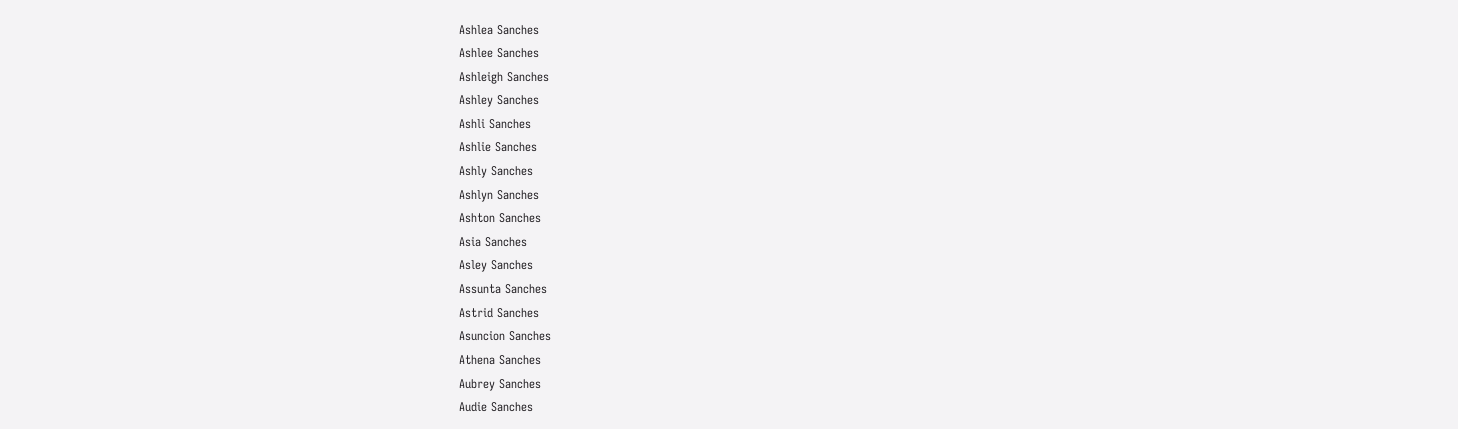Ashlea Sanches
Ashlee Sanches
Ashleigh Sanches
Ashley Sanches
Ashli Sanches
Ashlie Sanches
Ashly Sanches
Ashlyn Sanches
Ashton Sanches
Asia Sanches
Asley Sanches
Assunta Sanches
Astrid Sanches
Asuncion Sanches
Athena Sanches
Aubrey Sanches
Audie Sanches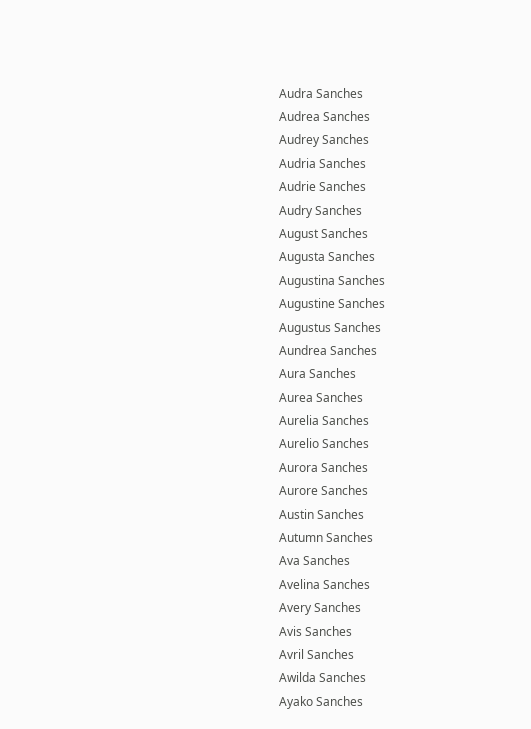Audra Sanches
Audrea Sanches
Audrey Sanches
Audria Sanches
Audrie Sanches
Audry Sanches
August Sanches
Augusta Sanches
Augustina Sanches
Augustine Sanches
Augustus Sanches
Aundrea Sanches
Aura Sanches
Aurea Sanches
Aurelia Sanches
Aurelio Sanches
Aurora Sanches
Aurore Sanches
Austin Sanches
Autumn Sanches
Ava Sanches
Avelina Sanches
Avery Sanches
Avis Sanches
Avril Sanches
Awilda Sanches
Ayako Sanches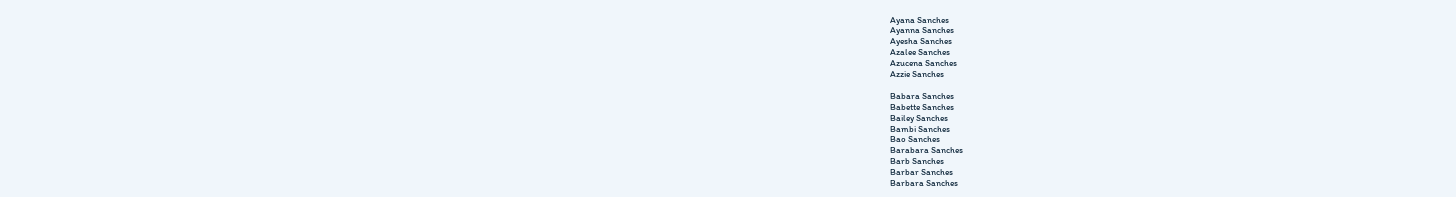Ayana Sanches
Ayanna Sanches
Ayesha Sanches
Azalee Sanches
Azucena Sanches
Azzie Sanches

Babara Sanches
Babette Sanches
Bailey Sanches
Bambi Sanches
Bao Sanches
Barabara Sanches
Barb Sanches
Barbar Sanches
Barbara Sanches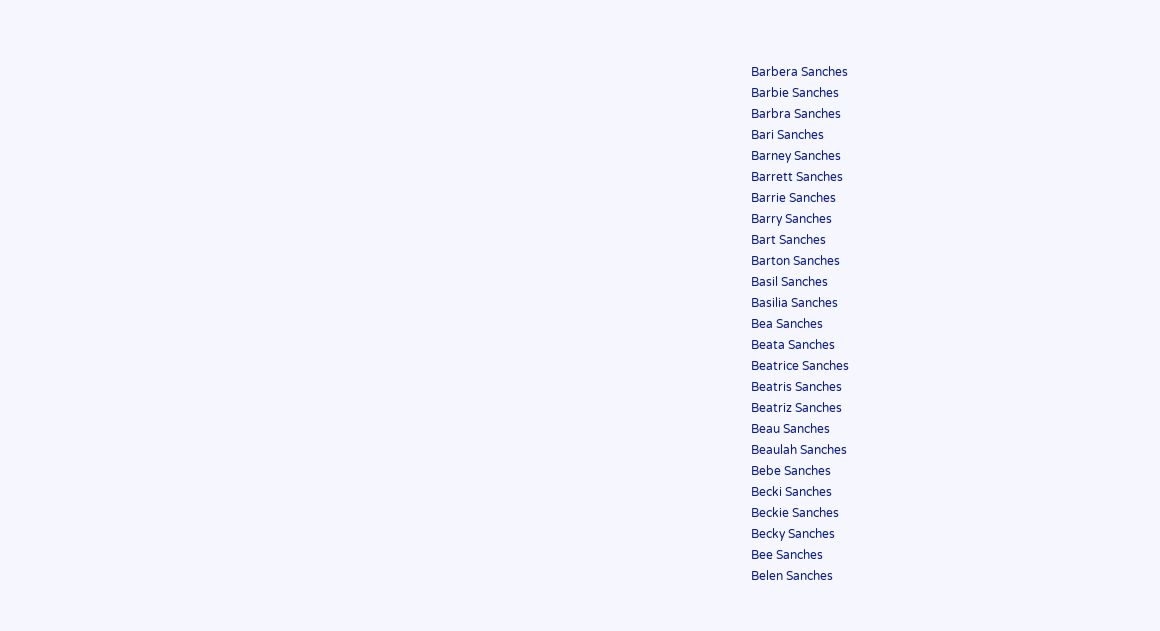Barbera Sanches
Barbie Sanches
Barbra Sanches
Bari Sanches
Barney Sanches
Barrett Sanches
Barrie Sanches
Barry Sanches
Bart Sanches
Barton Sanches
Basil Sanches
Basilia Sanches
Bea Sanches
Beata Sanches
Beatrice Sanches
Beatris Sanches
Beatriz Sanches
Beau Sanches
Beaulah Sanches
Bebe Sanches
Becki Sanches
Beckie Sanches
Becky Sanches
Bee Sanches
Belen Sanches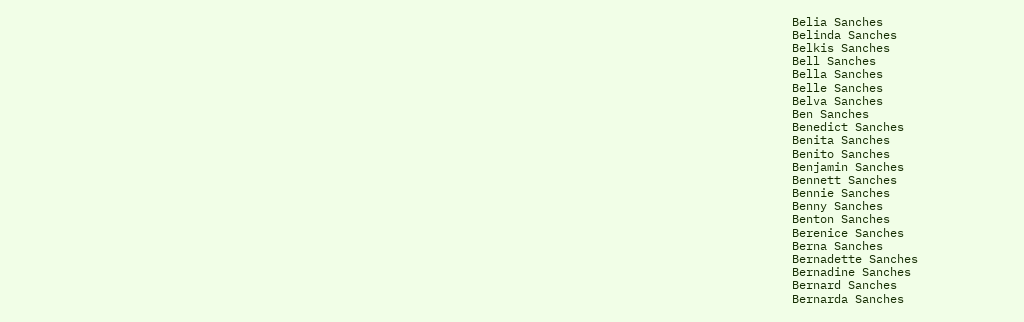Belia Sanches
Belinda Sanches
Belkis Sanches
Bell Sanches
Bella Sanches
Belle Sanches
Belva Sanches
Ben Sanches
Benedict Sanches
Benita Sanches
Benito Sanches
Benjamin Sanches
Bennett Sanches
Bennie Sanches
Benny Sanches
Benton Sanches
Berenice Sanches
Berna Sanches
Bernadette Sanches
Bernadine Sanches
Bernard Sanches
Bernarda Sanches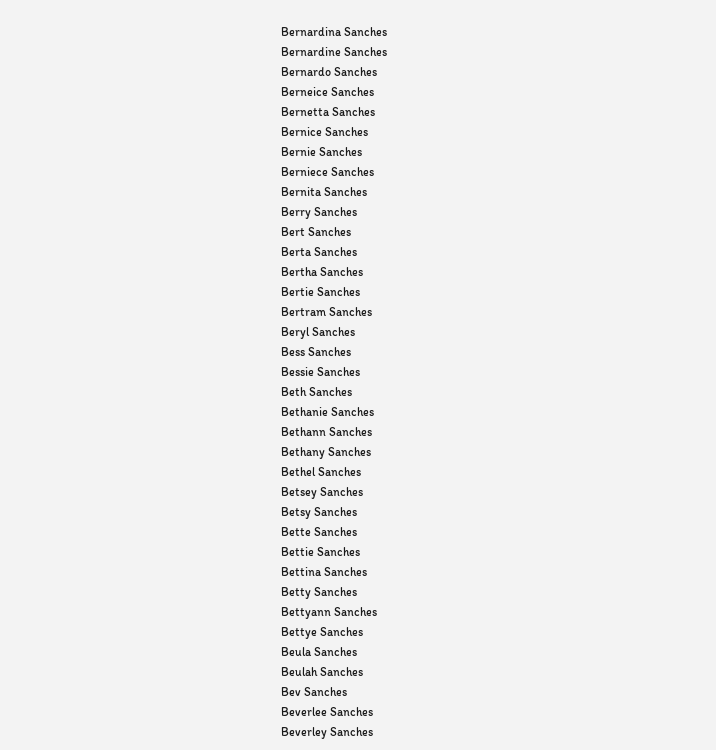Bernardina Sanches
Bernardine Sanches
Bernardo Sanches
Berneice Sanches
Bernetta Sanches
Bernice Sanches
Bernie Sanches
Berniece Sanches
Bernita Sanches
Berry Sanches
Bert Sanches
Berta Sanches
Bertha Sanches
Bertie Sanches
Bertram Sanches
Beryl Sanches
Bess Sanches
Bessie Sanches
Beth Sanches
Bethanie Sanches
Bethann Sanches
Bethany Sanches
Bethel Sanches
Betsey Sanches
Betsy Sanches
Bette Sanches
Bettie Sanches
Bettina Sanches
Betty Sanches
Bettyann Sanches
Bettye Sanches
Beula Sanches
Beulah Sanches
Bev Sanches
Beverlee Sanches
Beverley Sanches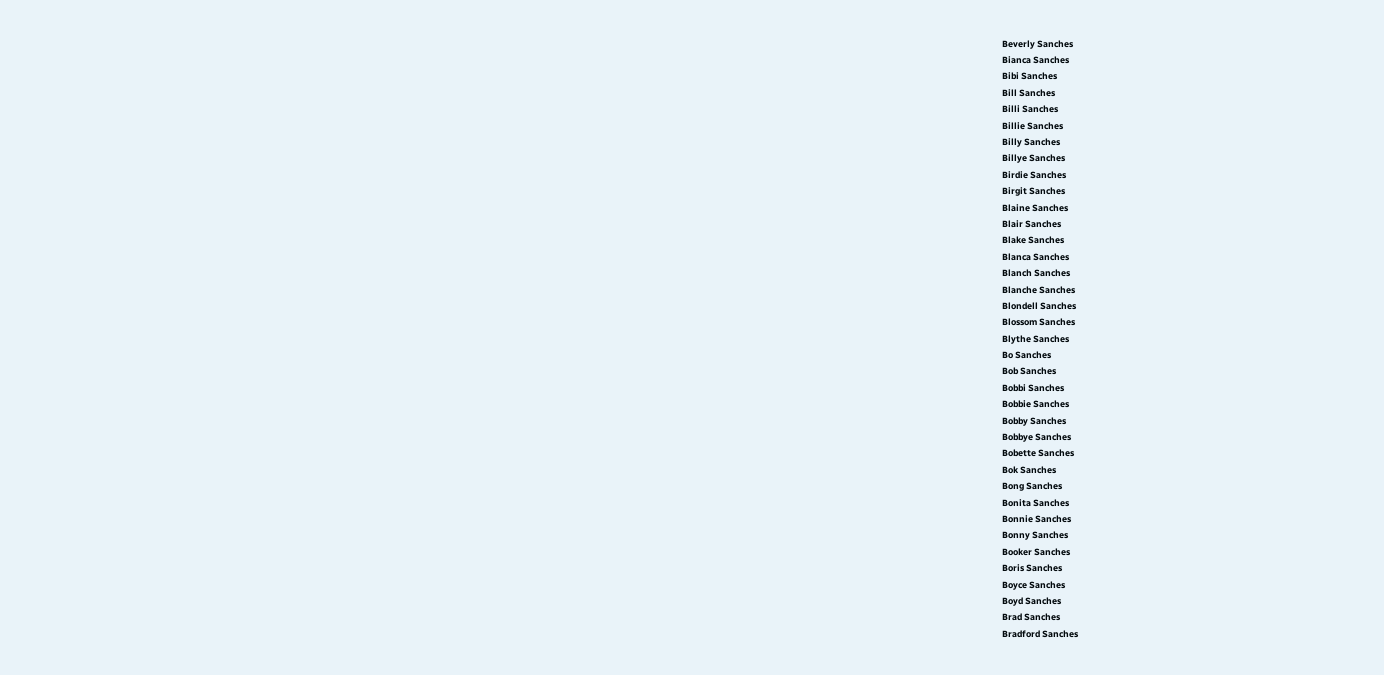Beverly Sanches
Bianca Sanches
Bibi Sanches
Bill Sanches
Billi Sanches
Billie Sanches
Billy Sanches
Billye Sanches
Birdie Sanches
Birgit Sanches
Blaine Sanches
Blair Sanches
Blake Sanches
Blanca Sanches
Blanch Sanches
Blanche Sanches
Blondell Sanches
Blossom Sanches
Blythe Sanches
Bo Sanches
Bob Sanches
Bobbi Sanches
Bobbie Sanches
Bobby Sanches
Bobbye Sanches
Bobette Sanches
Bok Sanches
Bong Sanches
Bonita Sanches
Bonnie Sanches
Bonny Sanches
Booker Sanches
Boris Sanches
Boyce Sanches
Boyd Sanches
Brad Sanches
Bradford Sanches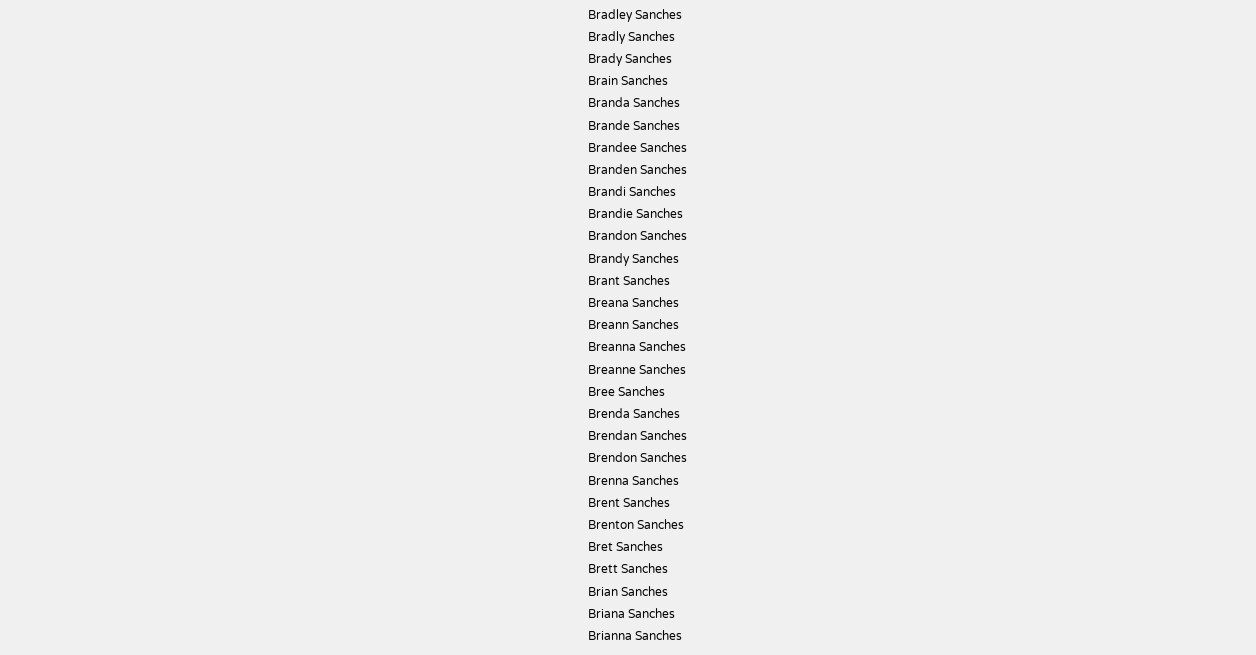Bradley Sanches
Bradly Sanches
Brady Sanches
Brain Sanches
Branda Sanches
Brande Sanches
Brandee Sanches
Branden Sanches
Brandi Sanches
Brandie Sanches
Brandon Sanches
Brandy Sanches
Brant Sanches
Breana Sanches
Breann Sanches
Breanna Sanches
Breanne Sanches
Bree Sanches
Brenda Sanches
Brendan Sanches
Brendon Sanches
Brenna Sanches
Brent Sanches
Brenton Sanches
Bret Sanches
Brett Sanches
Brian Sanches
Briana Sanches
Brianna Sanches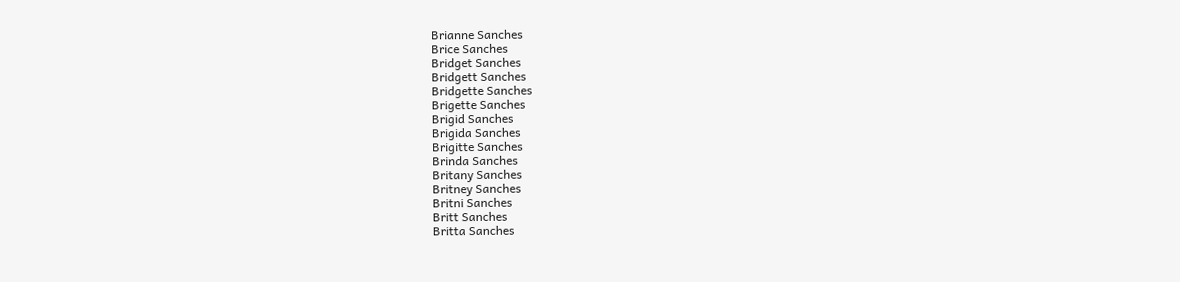Brianne Sanches
Brice Sanches
Bridget Sanches
Bridgett Sanches
Bridgette Sanches
Brigette Sanches
Brigid Sanches
Brigida Sanches
Brigitte Sanches
Brinda Sanches
Britany Sanches
Britney Sanches
Britni Sanches
Britt Sanches
Britta Sanches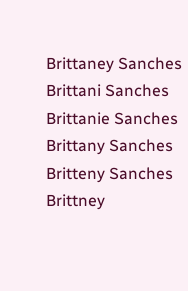Brittaney Sanches
Brittani Sanches
Brittanie Sanches
Brittany Sanches
Britteny Sanches
Brittney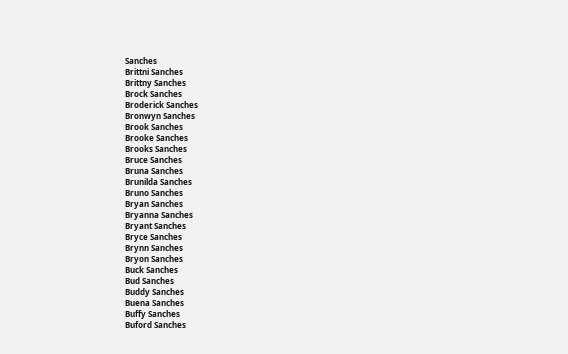Sanches
Brittni Sanches
Brittny Sanches
Brock Sanches
Broderick Sanches
Bronwyn Sanches
Brook Sanches
Brooke Sanches
Brooks Sanches
Bruce Sanches
Bruna Sanches
Brunilda Sanches
Bruno Sanches
Bryan Sanches
Bryanna Sanches
Bryant Sanches
Bryce Sanches
Brynn Sanches
Bryon Sanches
Buck Sanches
Bud Sanches
Buddy Sanches
Buena Sanches
Buffy Sanches
Buford Sanches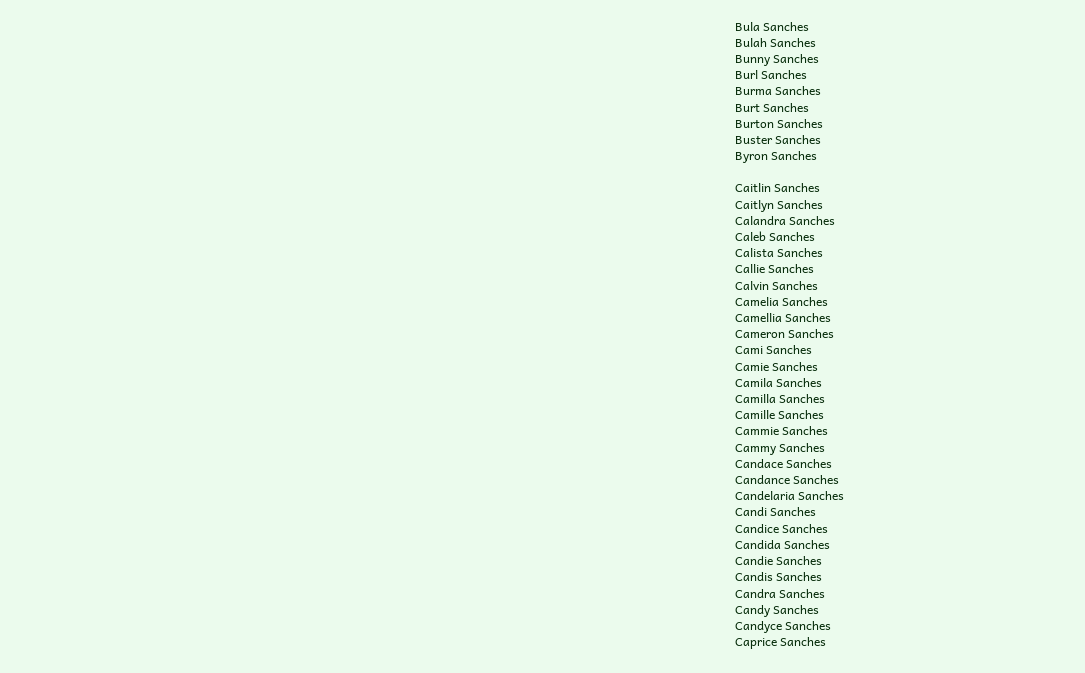Bula Sanches
Bulah Sanches
Bunny Sanches
Burl Sanches
Burma Sanches
Burt Sanches
Burton Sanches
Buster Sanches
Byron Sanches

Caitlin Sanches
Caitlyn Sanches
Calandra Sanches
Caleb Sanches
Calista Sanches
Callie Sanches
Calvin Sanches
Camelia Sanches
Camellia Sanches
Cameron Sanches
Cami Sanches
Camie Sanches
Camila Sanches
Camilla Sanches
Camille Sanches
Cammie Sanches
Cammy Sanches
Candace Sanches
Candance Sanches
Candelaria Sanches
Candi Sanches
Candice Sanches
Candida Sanches
Candie Sanches
Candis Sanches
Candra Sanches
Candy Sanches
Candyce Sanches
Caprice Sanches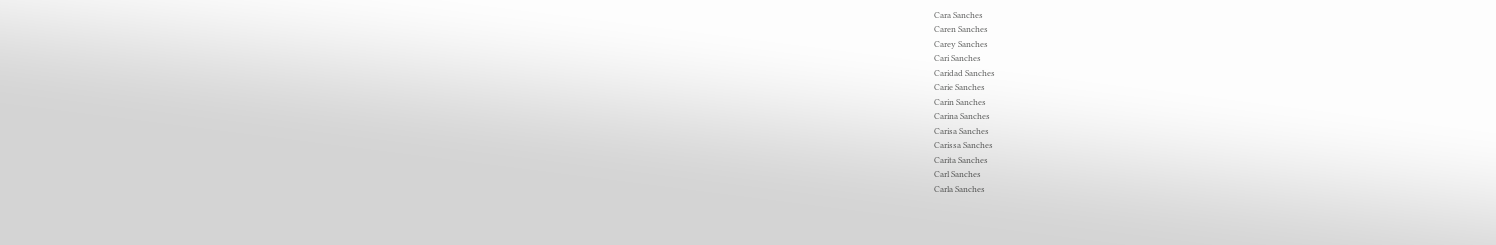Cara Sanches
Caren Sanches
Carey Sanches
Cari Sanches
Caridad Sanches
Carie Sanches
Carin Sanches
Carina Sanches
Carisa Sanches
Carissa Sanches
Carita Sanches
Carl Sanches
Carla Sanches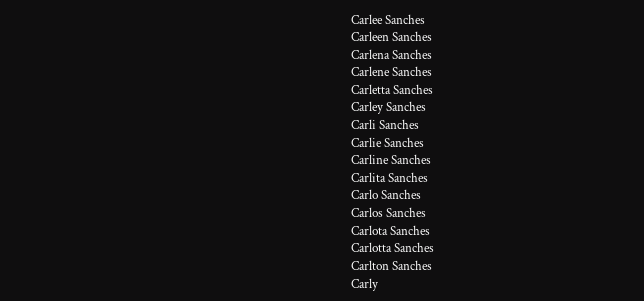Carlee Sanches
Carleen Sanches
Carlena Sanches
Carlene Sanches
Carletta Sanches
Carley Sanches
Carli Sanches
Carlie Sanches
Carline Sanches
Carlita Sanches
Carlo Sanches
Carlos Sanches
Carlota Sanches
Carlotta Sanches
Carlton Sanches
Carly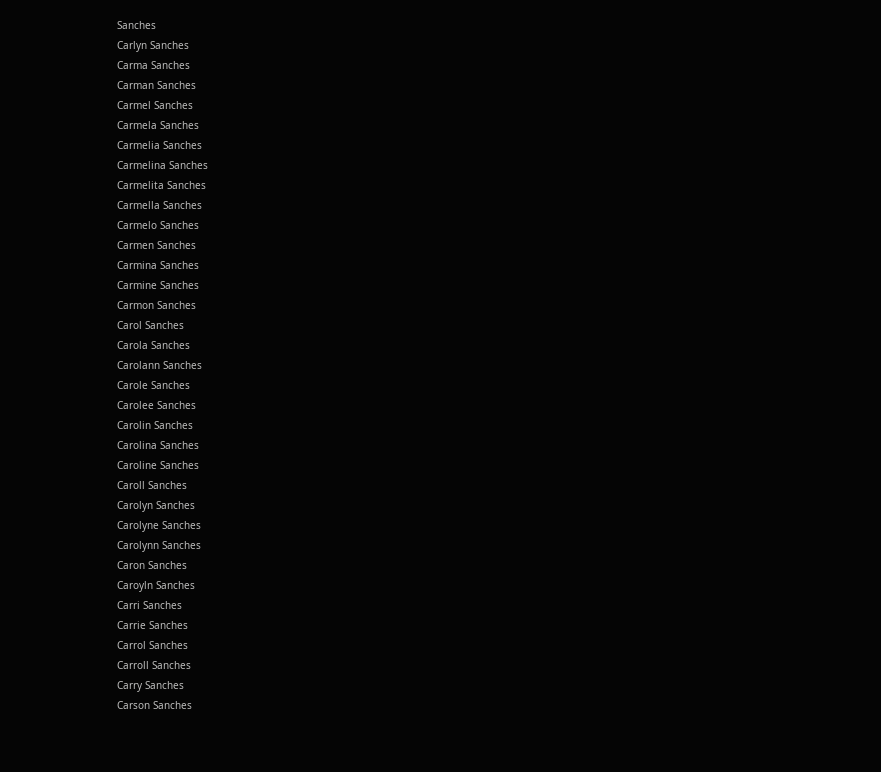Sanches
Carlyn Sanches
Carma Sanches
Carman Sanches
Carmel Sanches
Carmela Sanches
Carmelia Sanches
Carmelina Sanches
Carmelita Sanches
Carmella Sanches
Carmelo Sanches
Carmen Sanches
Carmina Sanches
Carmine Sanches
Carmon Sanches
Carol Sanches
Carola Sanches
Carolann Sanches
Carole Sanches
Carolee Sanches
Carolin Sanches
Carolina Sanches
Caroline Sanches
Caroll Sanches
Carolyn Sanches
Carolyne Sanches
Carolynn Sanches
Caron Sanches
Caroyln Sanches
Carri Sanches
Carrie Sanches
Carrol Sanches
Carroll Sanches
Carry Sanches
Carson Sanches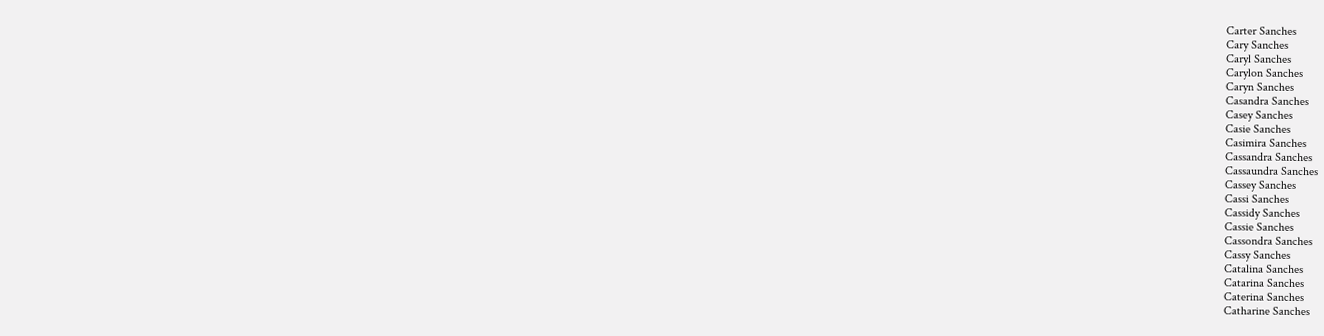Carter Sanches
Cary Sanches
Caryl Sanches
Carylon Sanches
Caryn Sanches
Casandra Sanches
Casey Sanches
Casie Sanches
Casimira Sanches
Cassandra Sanches
Cassaundra Sanches
Cassey Sanches
Cassi Sanches
Cassidy Sanches
Cassie Sanches
Cassondra Sanches
Cassy Sanches
Catalina Sanches
Catarina Sanches
Caterina Sanches
Catharine Sanches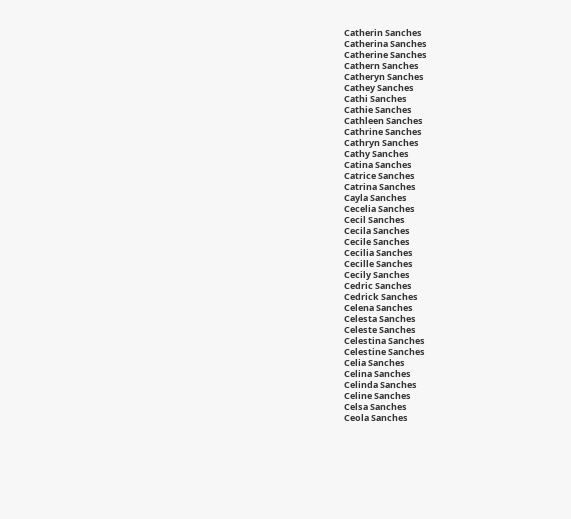Catherin Sanches
Catherina Sanches
Catherine Sanches
Cathern Sanches
Catheryn Sanches
Cathey Sanches
Cathi Sanches
Cathie Sanches
Cathleen Sanches
Cathrine Sanches
Cathryn Sanches
Cathy Sanches
Catina Sanches
Catrice Sanches
Catrina Sanches
Cayla Sanches
Cecelia Sanches
Cecil Sanches
Cecila Sanches
Cecile Sanches
Cecilia Sanches
Cecille Sanches
Cecily Sanches
Cedric Sanches
Cedrick Sanches
Celena Sanches
Celesta Sanches
Celeste Sanches
Celestina Sanches
Celestine Sanches
Celia Sanches
Celina Sanches
Celinda Sanches
Celine Sanches
Celsa Sanches
Ceola Sanches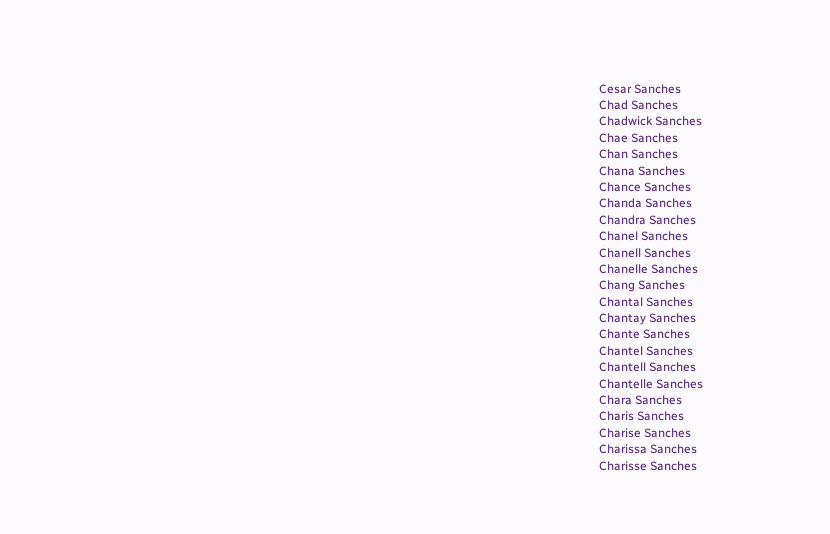Cesar Sanches
Chad Sanches
Chadwick Sanches
Chae Sanches
Chan Sanches
Chana Sanches
Chance Sanches
Chanda Sanches
Chandra Sanches
Chanel Sanches
Chanell Sanches
Chanelle Sanches
Chang Sanches
Chantal Sanches
Chantay Sanches
Chante Sanches
Chantel Sanches
Chantell Sanches
Chantelle Sanches
Chara Sanches
Charis Sanches
Charise Sanches
Charissa Sanches
Charisse Sanches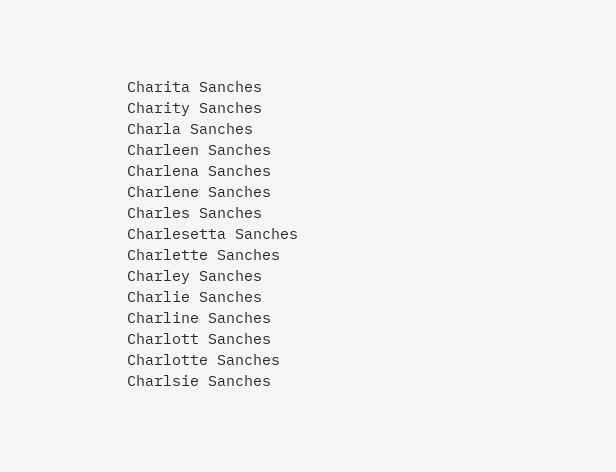Charita Sanches
Charity Sanches
Charla Sanches
Charleen Sanches
Charlena Sanches
Charlene Sanches
Charles Sanches
Charlesetta Sanches
Charlette Sanches
Charley Sanches
Charlie Sanches
Charline Sanches
Charlott Sanches
Charlotte Sanches
Charlsie Sanches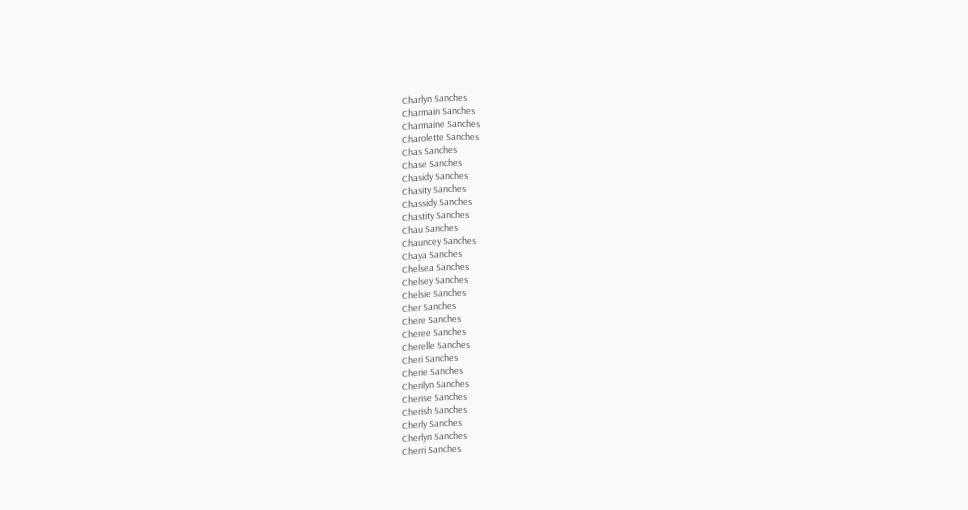Charlyn Sanches
Charmain Sanches
Charmaine Sanches
Charolette Sanches
Chas Sanches
Chase Sanches
Chasidy Sanches
Chasity Sanches
Chassidy Sanches
Chastity Sanches
Chau Sanches
Chauncey Sanches
Chaya Sanches
Chelsea Sanches
Chelsey Sanches
Chelsie Sanches
Cher Sanches
Chere Sanches
Cheree Sanches
Cherelle Sanches
Cheri Sanches
Cherie Sanches
Cherilyn Sanches
Cherise Sanches
Cherish Sanches
Cherly Sanches
Cherlyn Sanches
Cherri Sanches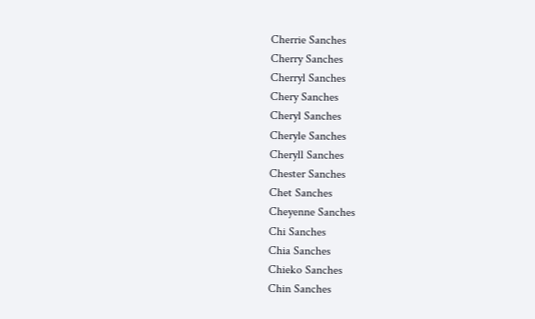Cherrie Sanches
Cherry Sanches
Cherryl Sanches
Chery Sanches
Cheryl Sanches
Cheryle Sanches
Cheryll Sanches
Chester Sanches
Chet Sanches
Cheyenne Sanches
Chi Sanches
Chia Sanches
Chieko Sanches
Chin Sanches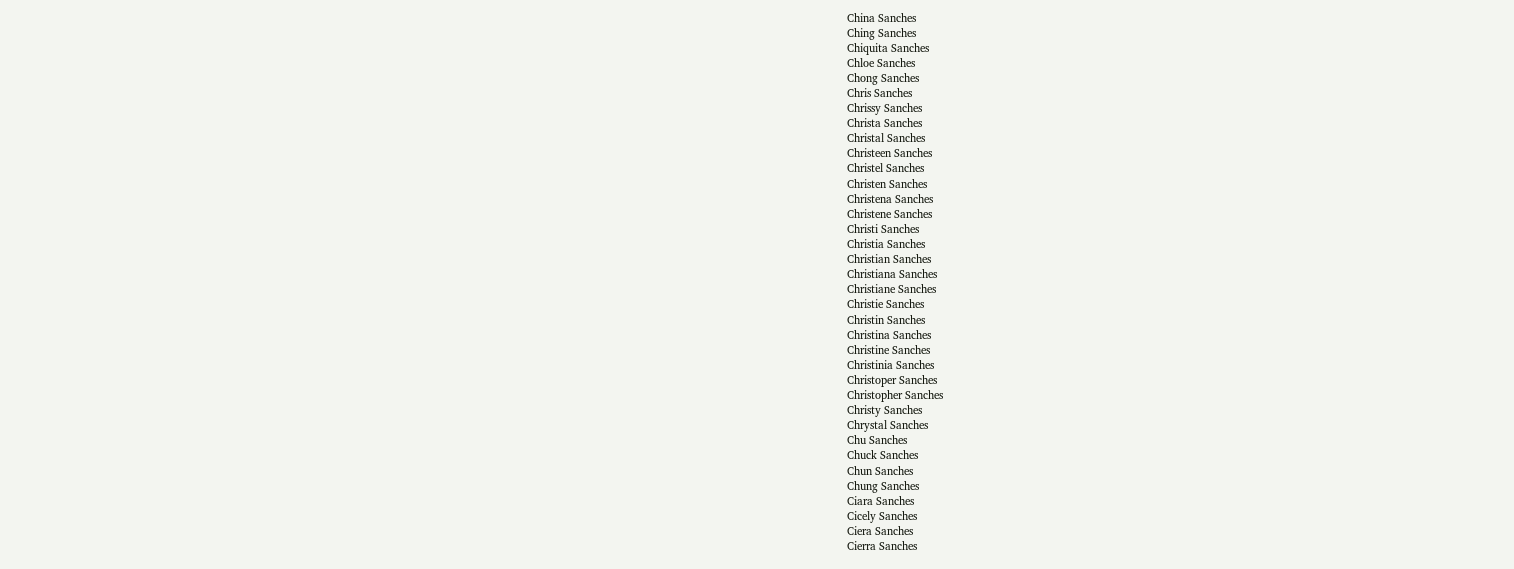China Sanches
Ching Sanches
Chiquita Sanches
Chloe Sanches
Chong Sanches
Chris Sanches
Chrissy Sanches
Christa Sanches
Christal Sanches
Christeen Sanches
Christel Sanches
Christen Sanches
Christena Sanches
Christene Sanches
Christi Sanches
Christia Sanches
Christian Sanches
Christiana Sanches
Christiane Sanches
Christie Sanches
Christin Sanches
Christina Sanches
Christine Sanches
Christinia Sanches
Christoper Sanches
Christopher Sanches
Christy Sanches
Chrystal Sanches
Chu Sanches
Chuck Sanches
Chun Sanches
Chung Sanches
Ciara Sanches
Cicely Sanches
Ciera Sanches
Cierra Sanches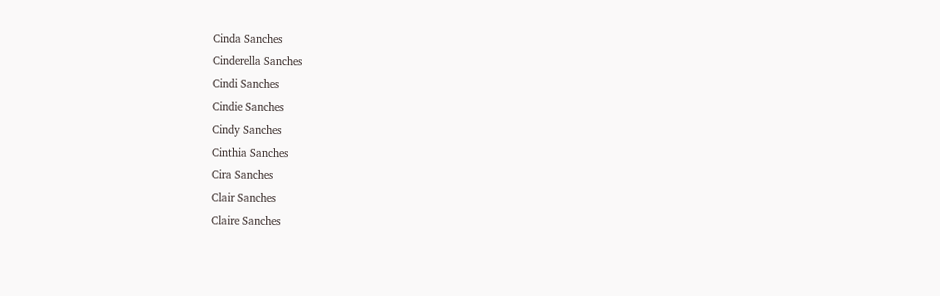Cinda Sanches
Cinderella Sanches
Cindi Sanches
Cindie Sanches
Cindy Sanches
Cinthia Sanches
Cira Sanches
Clair Sanches
Claire Sanches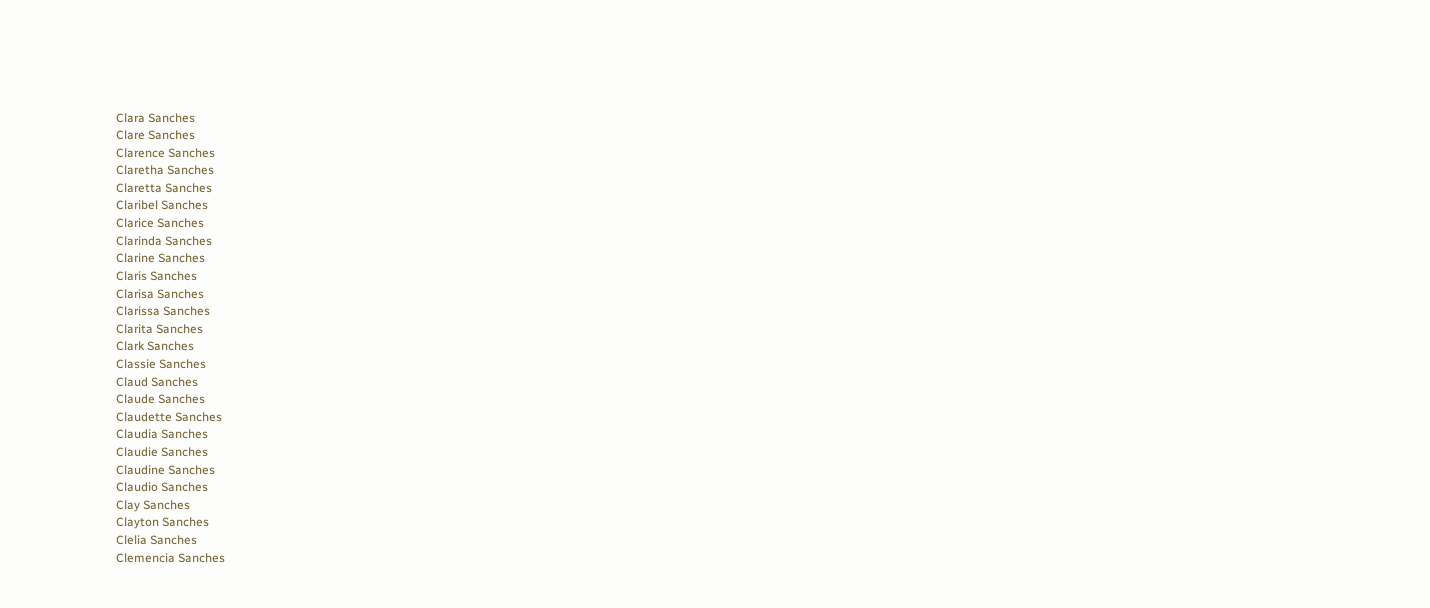Clara Sanches
Clare Sanches
Clarence Sanches
Claretha Sanches
Claretta Sanches
Claribel Sanches
Clarice Sanches
Clarinda Sanches
Clarine Sanches
Claris Sanches
Clarisa Sanches
Clarissa Sanches
Clarita Sanches
Clark Sanches
Classie Sanches
Claud Sanches
Claude Sanches
Claudette Sanches
Claudia Sanches
Claudie Sanches
Claudine Sanches
Claudio Sanches
Clay Sanches
Clayton Sanches
Clelia Sanches
Clemencia Sanches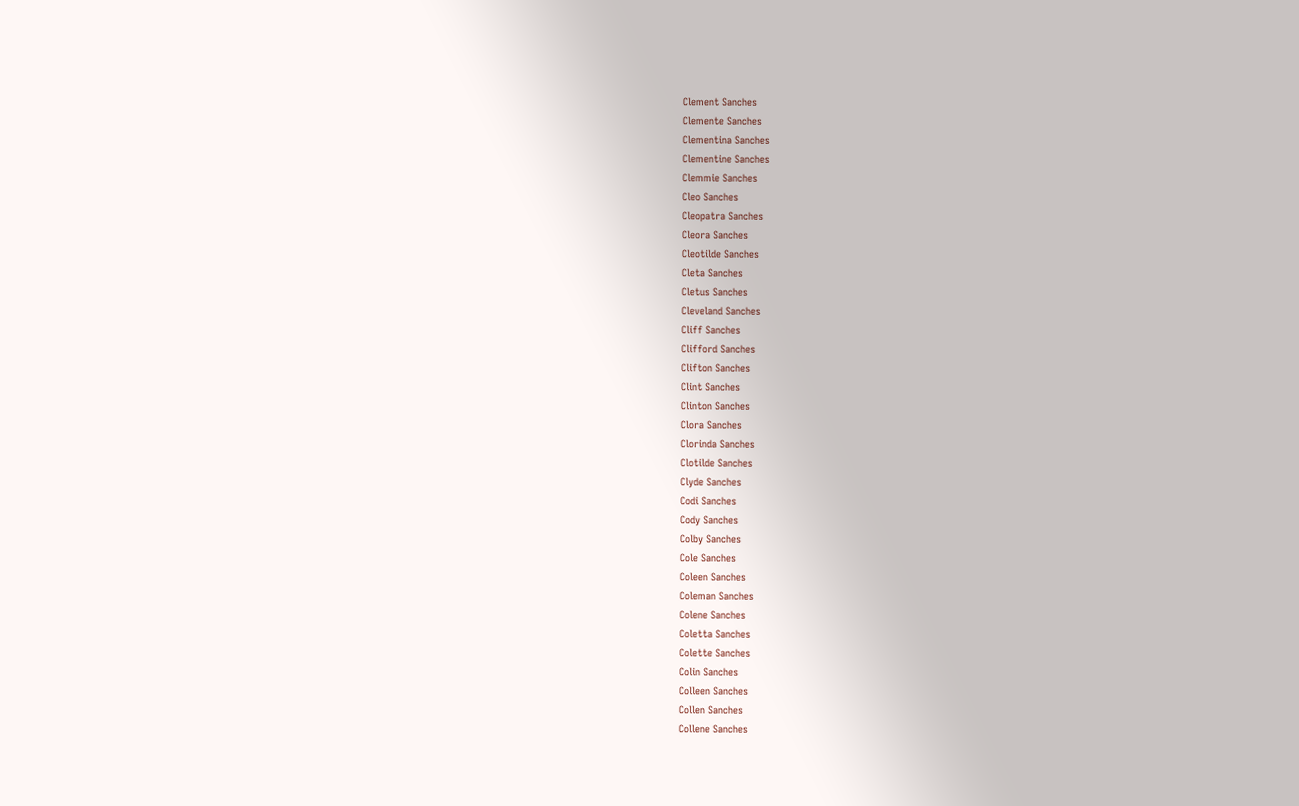Clement Sanches
Clemente Sanches
Clementina Sanches
Clementine Sanches
Clemmie Sanches
Cleo Sanches
Cleopatra Sanches
Cleora Sanches
Cleotilde Sanches
Cleta Sanches
Cletus Sanches
Cleveland Sanches
Cliff Sanches
Clifford Sanches
Clifton Sanches
Clint Sanches
Clinton Sanches
Clora Sanches
Clorinda Sanches
Clotilde Sanches
Clyde Sanches
Codi Sanches
Cody Sanches
Colby Sanches
Cole Sanches
Coleen Sanches
Coleman Sanches
Colene Sanches
Coletta Sanches
Colette Sanches
Colin Sanches
Colleen Sanches
Collen Sanches
Collene Sanches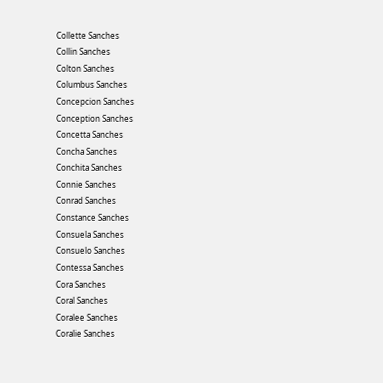Collette Sanches
Collin Sanches
Colton Sanches
Columbus Sanches
Concepcion Sanches
Conception Sanches
Concetta Sanches
Concha Sanches
Conchita Sanches
Connie Sanches
Conrad Sanches
Constance Sanches
Consuela Sanches
Consuelo Sanches
Contessa Sanches
Cora Sanches
Coral Sanches
Coralee Sanches
Coralie Sanches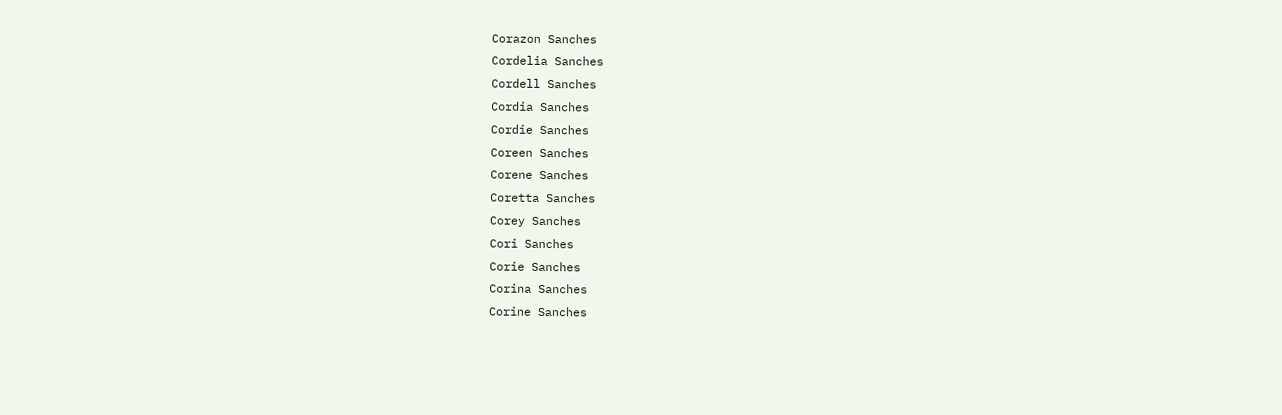Corazon Sanches
Cordelia Sanches
Cordell Sanches
Cordia Sanches
Cordie Sanches
Coreen Sanches
Corene Sanches
Coretta Sanches
Corey Sanches
Cori Sanches
Corie Sanches
Corina Sanches
Corine Sanches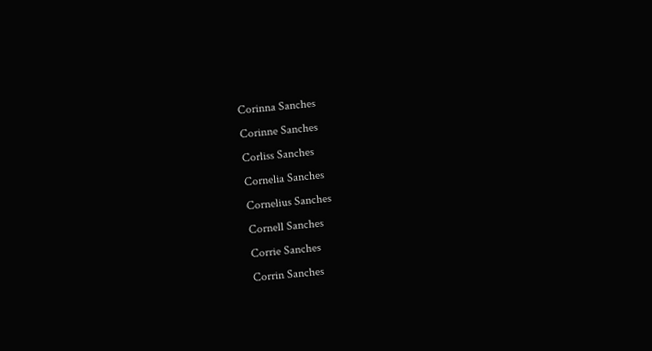Corinna Sanches
Corinne Sanches
Corliss Sanches
Cornelia Sanches
Cornelius Sanches
Cornell Sanches
Corrie Sanches
Corrin Sanches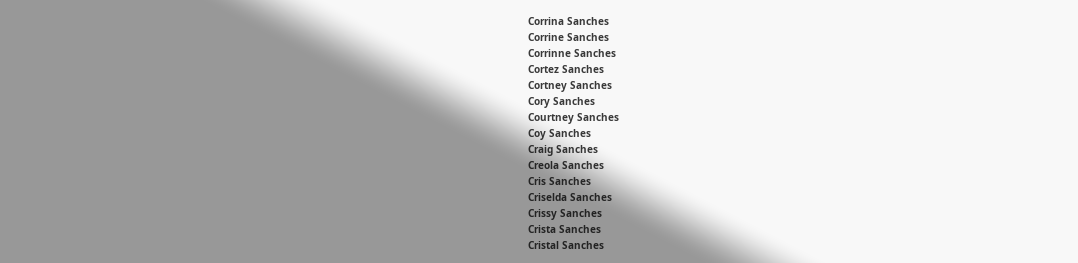Corrina Sanches
Corrine Sanches
Corrinne Sanches
Cortez Sanches
Cortney Sanches
Cory Sanches
Courtney Sanches
Coy Sanches
Craig Sanches
Creola Sanches
Cris Sanches
Criselda Sanches
Crissy Sanches
Crista Sanches
Cristal Sanches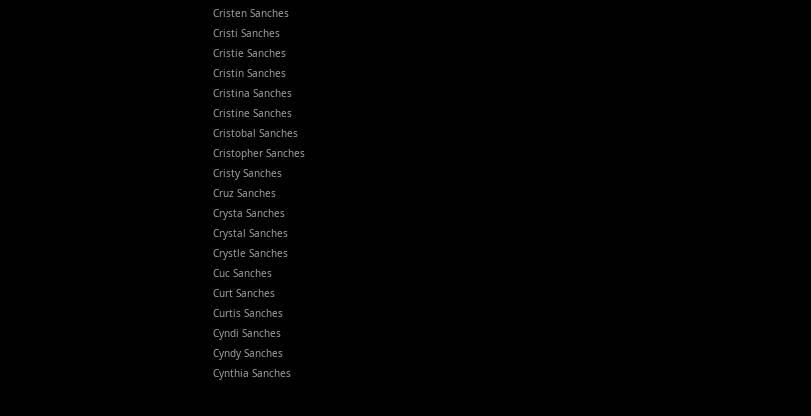Cristen Sanches
Cristi Sanches
Cristie Sanches
Cristin Sanches
Cristina Sanches
Cristine Sanches
Cristobal Sanches
Cristopher Sanches
Cristy Sanches
Cruz Sanches
Crysta Sanches
Crystal Sanches
Crystle Sanches
Cuc Sanches
Curt Sanches
Curtis Sanches
Cyndi Sanches
Cyndy Sanches
Cynthia Sanches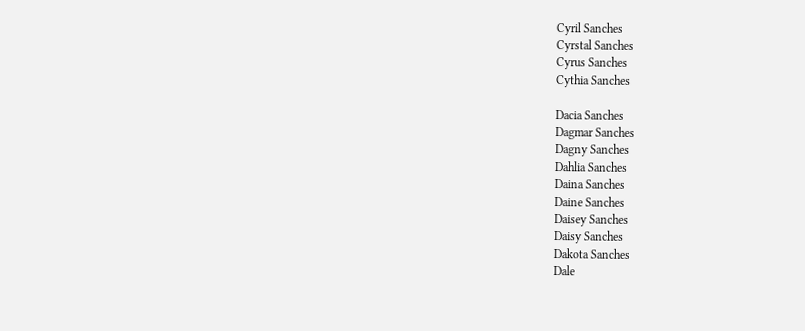Cyril Sanches
Cyrstal Sanches
Cyrus Sanches
Cythia Sanches

Dacia Sanches
Dagmar Sanches
Dagny Sanches
Dahlia Sanches
Daina Sanches
Daine Sanches
Daisey Sanches
Daisy Sanches
Dakota Sanches
Dale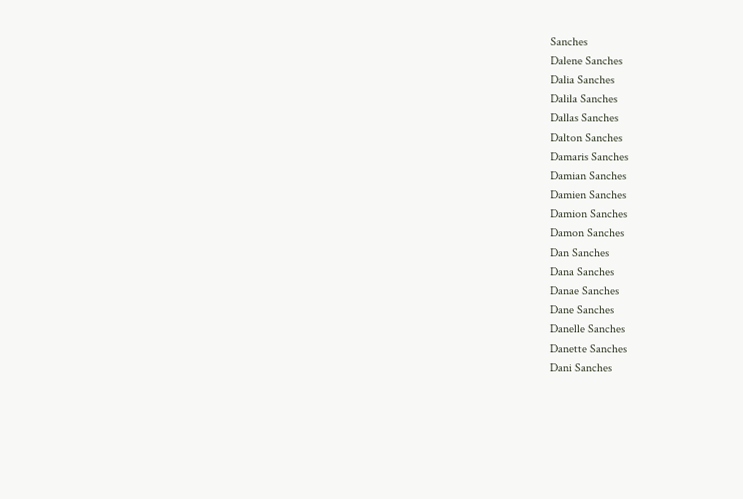Sanches
Dalene Sanches
Dalia Sanches
Dalila Sanches
Dallas Sanches
Dalton Sanches
Damaris Sanches
Damian Sanches
Damien Sanches
Damion Sanches
Damon Sanches
Dan Sanches
Dana Sanches
Danae Sanches
Dane Sanches
Danelle Sanches
Danette Sanches
Dani Sanches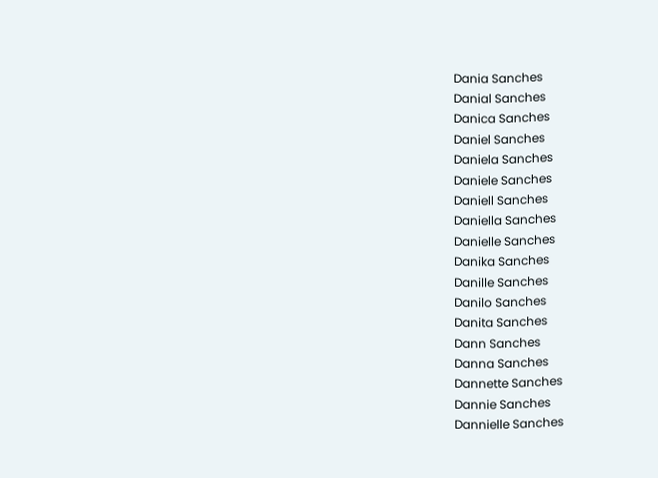Dania Sanches
Danial Sanches
Danica Sanches
Daniel Sanches
Daniela Sanches
Daniele Sanches
Daniell Sanches
Daniella Sanches
Danielle Sanches
Danika Sanches
Danille Sanches
Danilo Sanches
Danita Sanches
Dann Sanches
Danna Sanches
Dannette Sanches
Dannie Sanches
Dannielle Sanches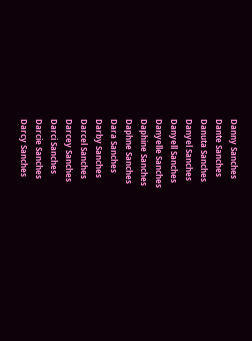Danny Sanches
Dante Sanches
Danuta Sanches
Danyel Sanches
Danyell Sanches
Danyelle Sanches
Daphine Sanches
Daphne Sanches
Dara Sanches
Darby Sanches
Darcel Sanches
Darcey Sanches
Darci Sanches
Darcie Sanches
Darcy Sanches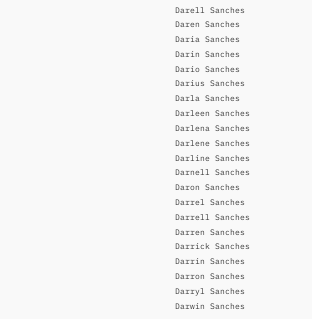Darell Sanches
Daren Sanches
Daria Sanches
Darin Sanches
Dario Sanches
Darius Sanches
Darla Sanches
Darleen Sanches
Darlena Sanches
Darlene Sanches
Darline Sanches
Darnell Sanches
Daron Sanches
Darrel Sanches
Darrell Sanches
Darren Sanches
Darrick Sanches
Darrin Sanches
Darron Sanches
Darryl Sanches
Darwin Sanches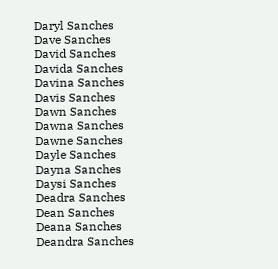Daryl Sanches
Dave Sanches
David Sanches
Davida Sanches
Davina Sanches
Davis Sanches
Dawn Sanches
Dawna Sanches
Dawne Sanches
Dayle Sanches
Dayna Sanches
Daysi Sanches
Deadra Sanches
Dean Sanches
Deana Sanches
Deandra Sanches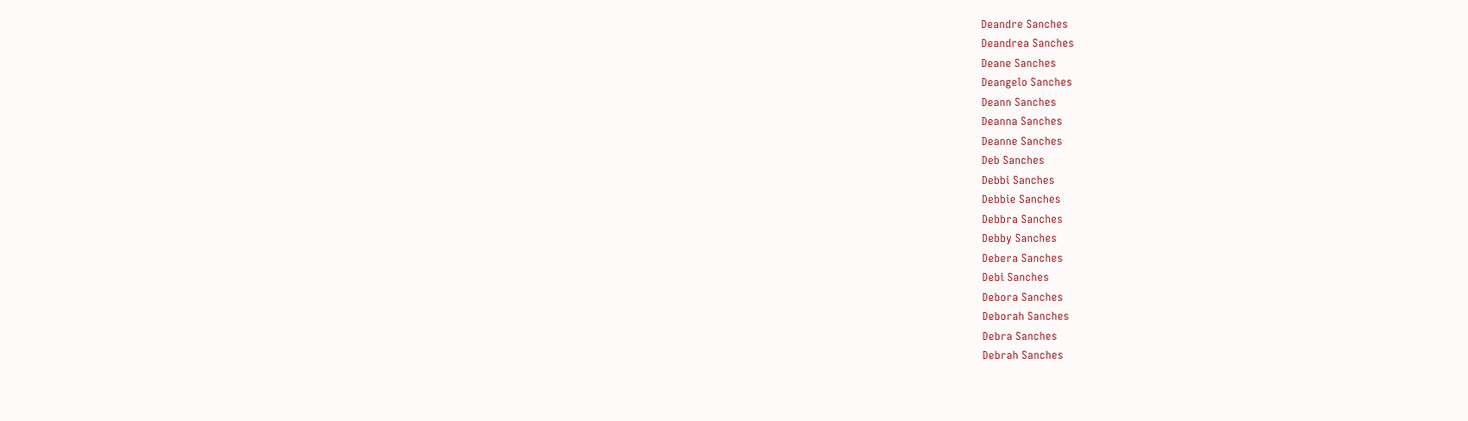Deandre Sanches
Deandrea Sanches
Deane Sanches
Deangelo Sanches
Deann Sanches
Deanna Sanches
Deanne Sanches
Deb Sanches
Debbi Sanches
Debbie Sanches
Debbra Sanches
Debby Sanches
Debera Sanches
Debi Sanches
Debora Sanches
Deborah Sanches
Debra Sanches
Debrah Sanches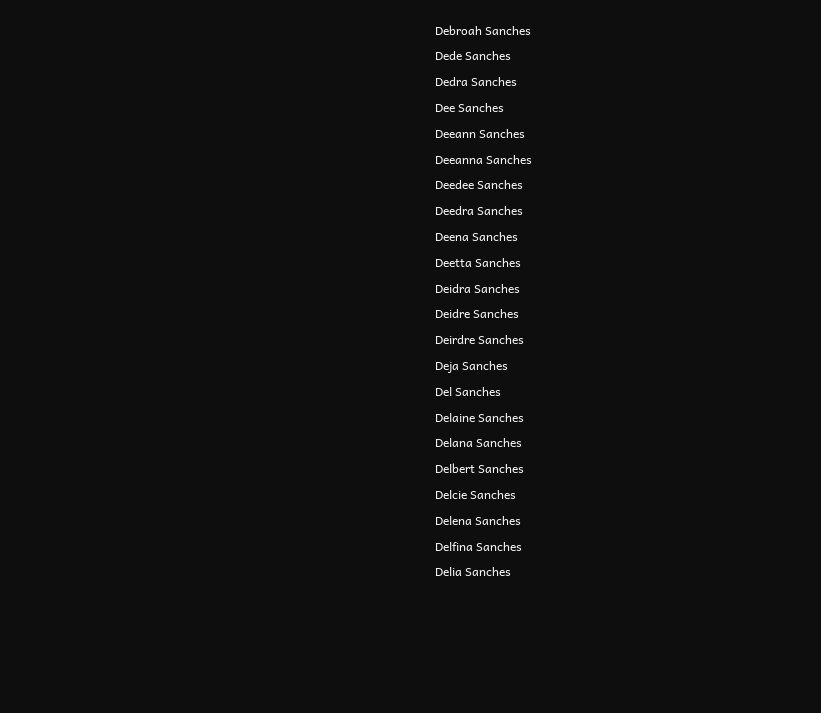Debroah Sanches
Dede Sanches
Dedra Sanches
Dee Sanches
Deeann Sanches
Deeanna Sanches
Deedee Sanches
Deedra Sanches
Deena Sanches
Deetta Sanches
Deidra Sanches
Deidre Sanches
Deirdre Sanches
Deja Sanches
Del Sanches
Delaine Sanches
Delana Sanches
Delbert Sanches
Delcie Sanches
Delena Sanches
Delfina Sanches
Delia Sanches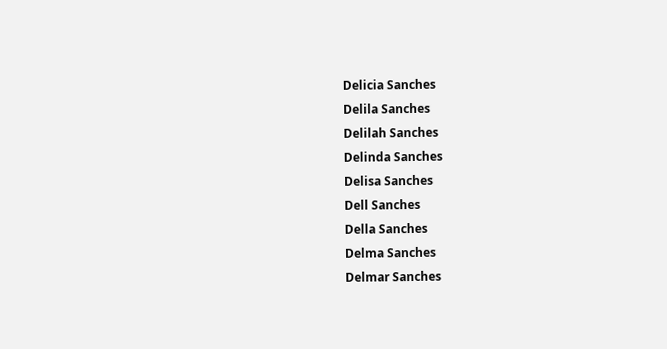Delicia Sanches
Delila Sanches
Delilah Sanches
Delinda Sanches
Delisa Sanches
Dell Sanches
Della Sanches
Delma Sanches
Delmar Sanches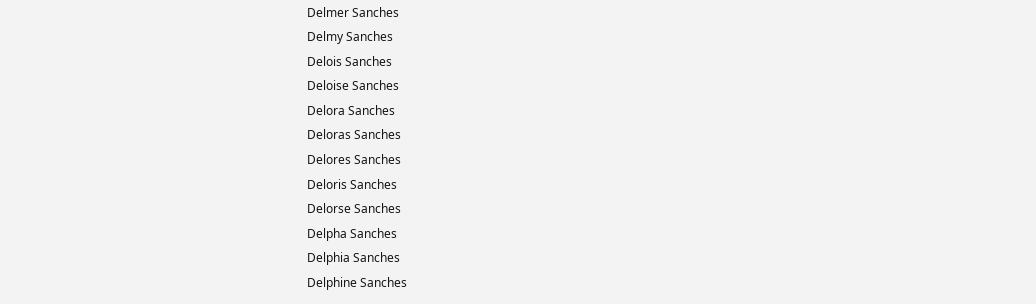Delmer Sanches
Delmy Sanches
Delois Sanches
Deloise Sanches
Delora Sanches
Deloras Sanches
Delores Sanches
Deloris Sanches
Delorse Sanches
Delpha Sanches
Delphia Sanches
Delphine Sanches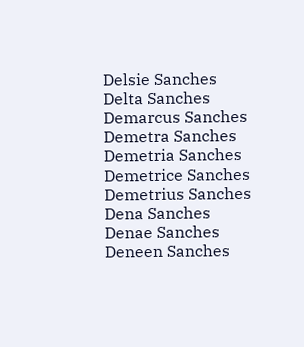Delsie Sanches
Delta Sanches
Demarcus Sanches
Demetra Sanches
Demetria Sanches
Demetrice Sanches
Demetrius Sanches
Dena Sanches
Denae Sanches
Deneen Sanches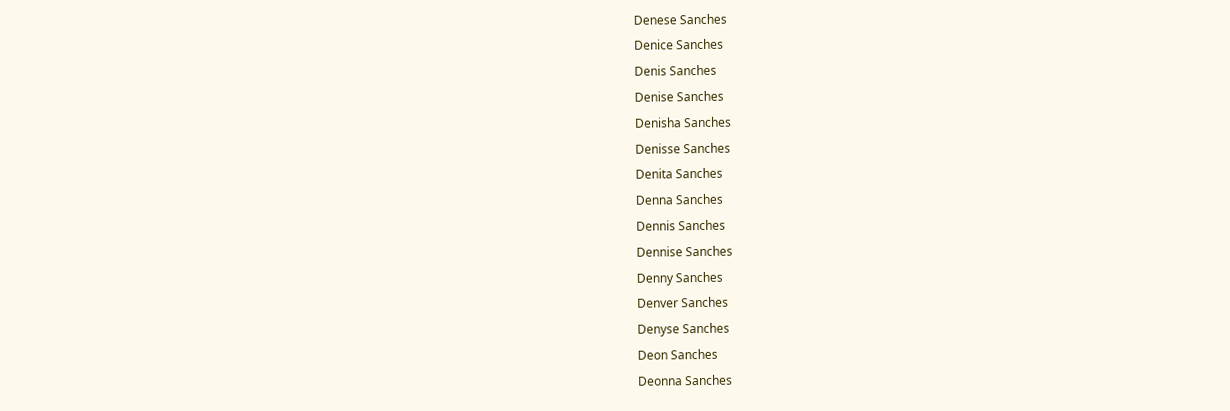Denese Sanches
Denice Sanches
Denis Sanches
Denise Sanches
Denisha Sanches
Denisse Sanches
Denita Sanches
Denna Sanches
Dennis Sanches
Dennise Sanches
Denny Sanches
Denver Sanches
Denyse Sanches
Deon Sanches
Deonna Sanches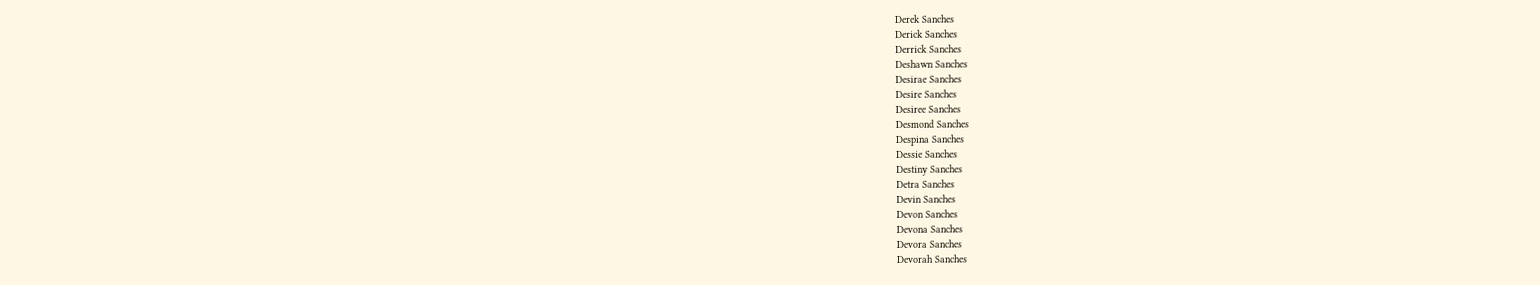Derek Sanches
Derick Sanches
Derrick Sanches
Deshawn Sanches
Desirae Sanches
Desire Sanches
Desiree Sanches
Desmond Sanches
Despina Sanches
Dessie Sanches
Destiny Sanches
Detra Sanches
Devin Sanches
Devon Sanches
Devona Sanches
Devora Sanches
Devorah Sanches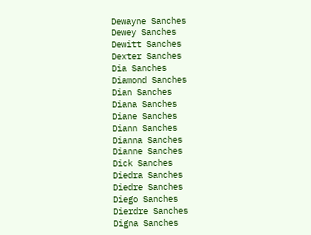Dewayne Sanches
Dewey Sanches
Dewitt Sanches
Dexter Sanches
Dia Sanches
Diamond Sanches
Dian Sanches
Diana Sanches
Diane Sanches
Diann Sanches
Dianna Sanches
Dianne Sanches
Dick Sanches
Diedra Sanches
Diedre Sanches
Diego Sanches
Dierdre Sanches
Digna Sanches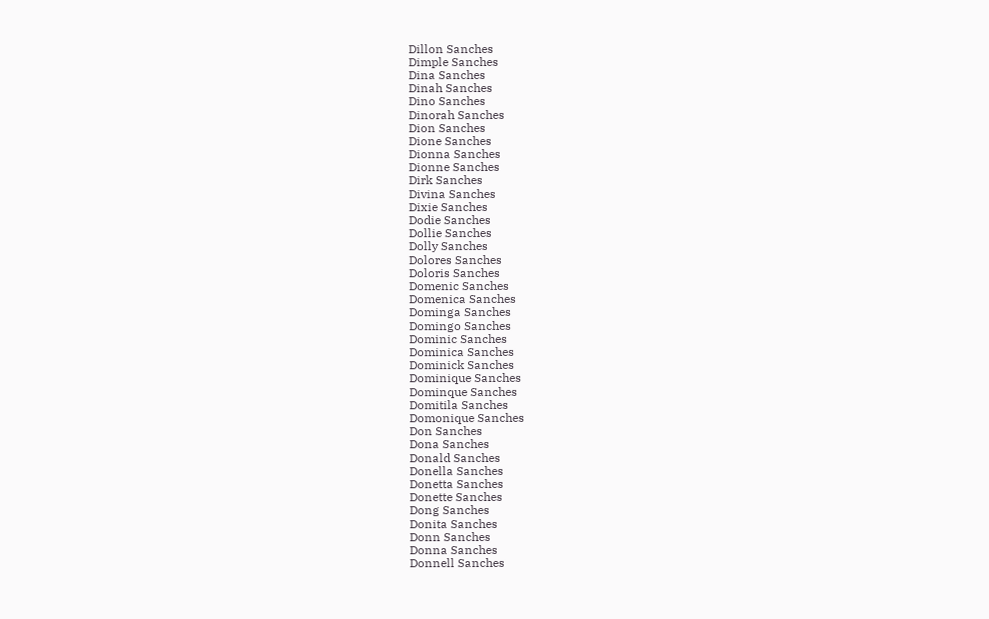Dillon Sanches
Dimple Sanches
Dina Sanches
Dinah Sanches
Dino Sanches
Dinorah Sanches
Dion Sanches
Dione Sanches
Dionna Sanches
Dionne Sanches
Dirk Sanches
Divina Sanches
Dixie Sanches
Dodie Sanches
Dollie Sanches
Dolly Sanches
Dolores Sanches
Doloris Sanches
Domenic Sanches
Domenica Sanches
Dominga Sanches
Domingo Sanches
Dominic Sanches
Dominica Sanches
Dominick Sanches
Dominique Sanches
Dominque Sanches
Domitila Sanches
Domonique Sanches
Don Sanches
Dona Sanches
Donald Sanches
Donella Sanches
Donetta Sanches
Donette Sanches
Dong Sanches
Donita Sanches
Donn Sanches
Donna Sanches
Donnell Sanches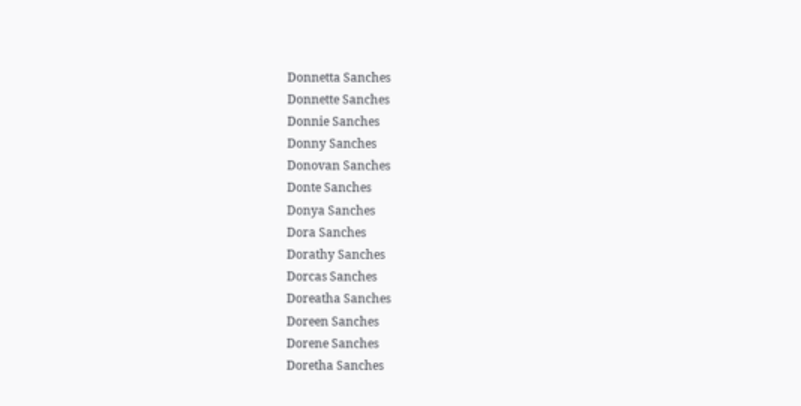Donnetta Sanches
Donnette Sanches
Donnie Sanches
Donny Sanches
Donovan Sanches
Donte Sanches
Donya Sanches
Dora Sanches
Dorathy Sanches
Dorcas Sanches
Doreatha Sanches
Doreen Sanches
Dorene Sanches
Doretha Sanches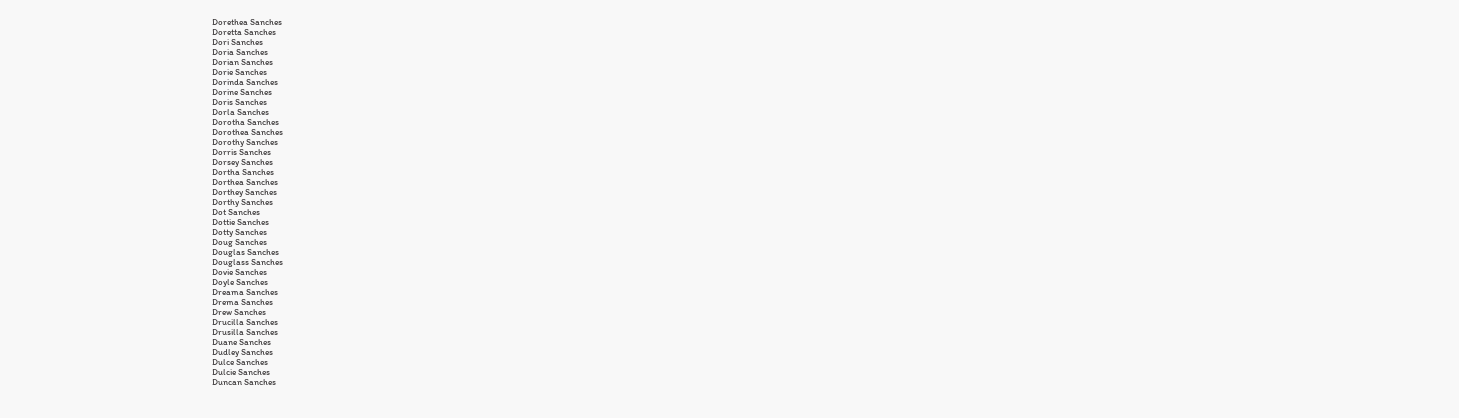Dorethea Sanches
Doretta Sanches
Dori Sanches
Doria Sanches
Dorian Sanches
Dorie Sanches
Dorinda Sanches
Dorine Sanches
Doris Sanches
Dorla Sanches
Dorotha Sanches
Dorothea Sanches
Dorothy Sanches
Dorris Sanches
Dorsey Sanches
Dortha Sanches
Dorthea Sanches
Dorthey Sanches
Dorthy Sanches
Dot Sanches
Dottie Sanches
Dotty Sanches
Doug Sanches
Douglas Sanches
Douglass Sanches
Dovie Sanches
Doyle Sanches
Dreama Sanches
Drema Sanches
Drew Sanches
Drucilla Sanches
Drusilla Sanches
Duane Sanches
Dudley Sanches
Dulce Sanches
Dulcie Sanches
Duncan Sanches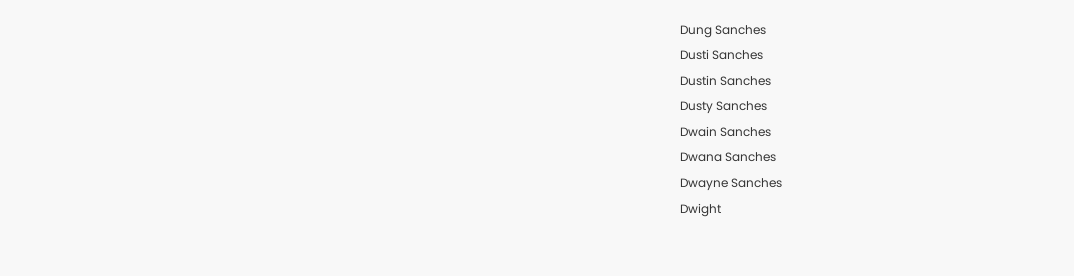Dung Sanches
Dusti Sanches
Dustin Sanches
Dusty Sanches
Dwain Sanches
Dwana Sanches
Dwayne Sanches
Dwight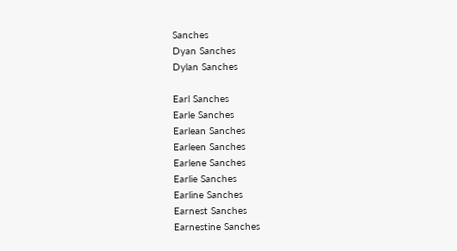Sanches
Dyan Sanches
Dylan Sanches

Earl Sanches
Earle Sanches
Earlean Sanches
Earleen Sanches
Earlene Sanches
Earlie Sanches
Earline Sanches
Earnest Sanches
Earnestine Sanches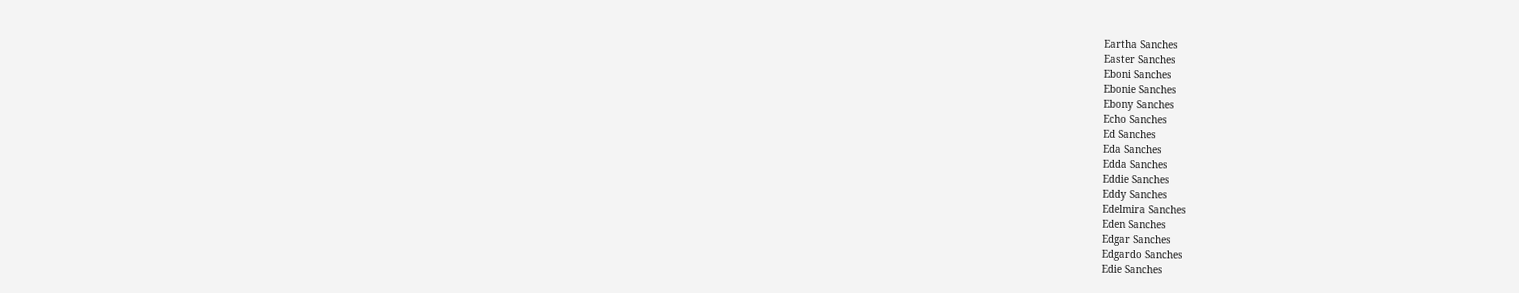Eartha Sanches
Easter Sanches
Eboni Sanches
Ebonie Sanches
Ebony Sanches
Echo Sanches
Ed Sanches
Eda Sanches
Edda Sanches
Eddie Sanches
Eddy Sanches
Edelmira Sanches
Eden Sanches
Edgar Sanches
Edgardo Sanches
Edie Sanches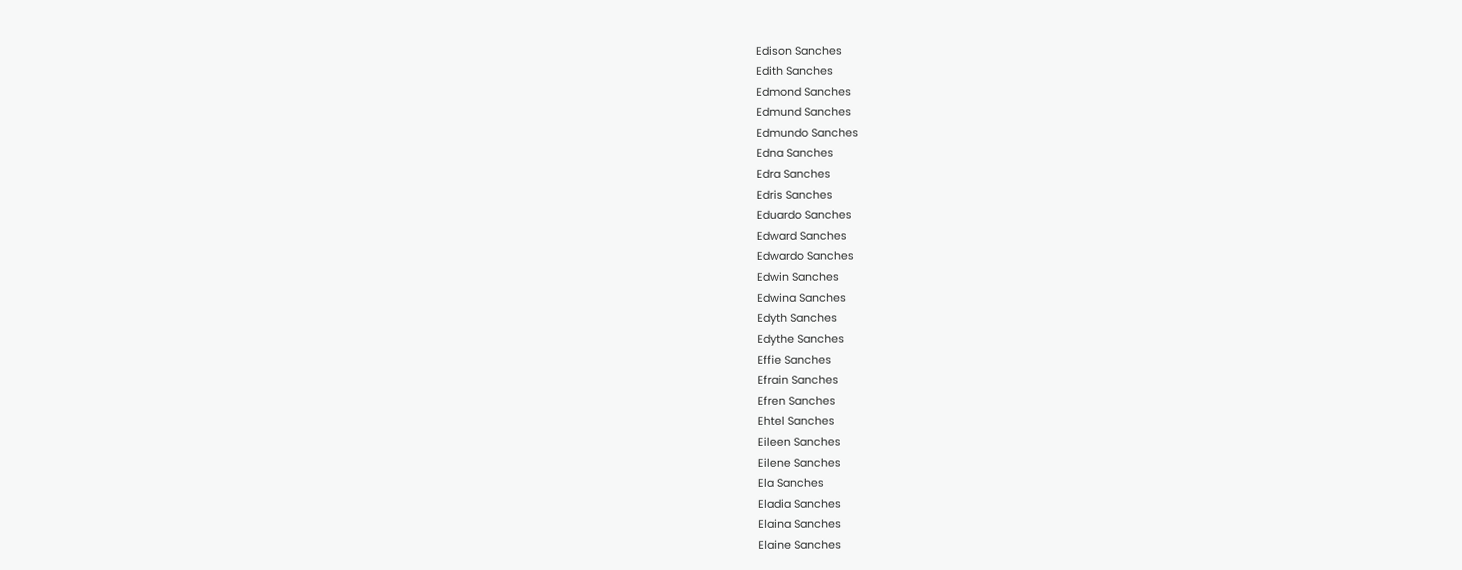Edison Sanches
Edith Sanches
Edmond Sanches
Edmund Sanches
Edmundo Sanches
Edna Sanches
Edra Sanches
Edris Sanches
Eduardo Sanches
Edward Sanches
Edwardo Sanches
Edwin Sanches
Edwina Sanches
Edyth Sanches
Edythe Sanches
Effie Sanches
Efrain Sanches
Efren Sanches
Ehtel Sanches
Eileen Sanches
Eilene Sanches
Ela Sanches
Eladia Sanches
Elaina Sanches
Elaine Sanches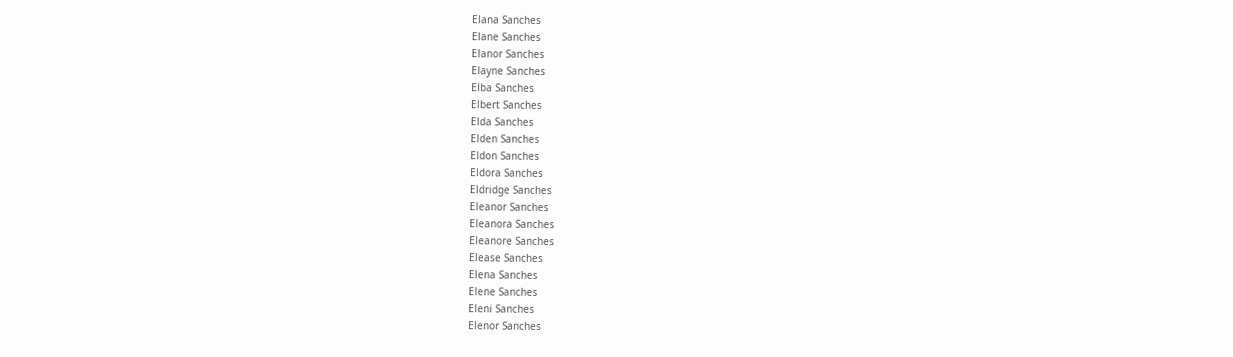Elana Sanches
Elane Sanches
Elanor Sanches
Elayne Sanches
Elba Sanches
Elbert Sanches
Elda Sanches
Elden Sanches
Eldon Sanches
Eldora Sanches
Eldridge Sanches
Eleanor Sanches
Eleanora Sanches
Eleanore Sanches
Elease Sanches
Elena Sanches
Elene Sanches
Eleni Sanches
Elenor Sanches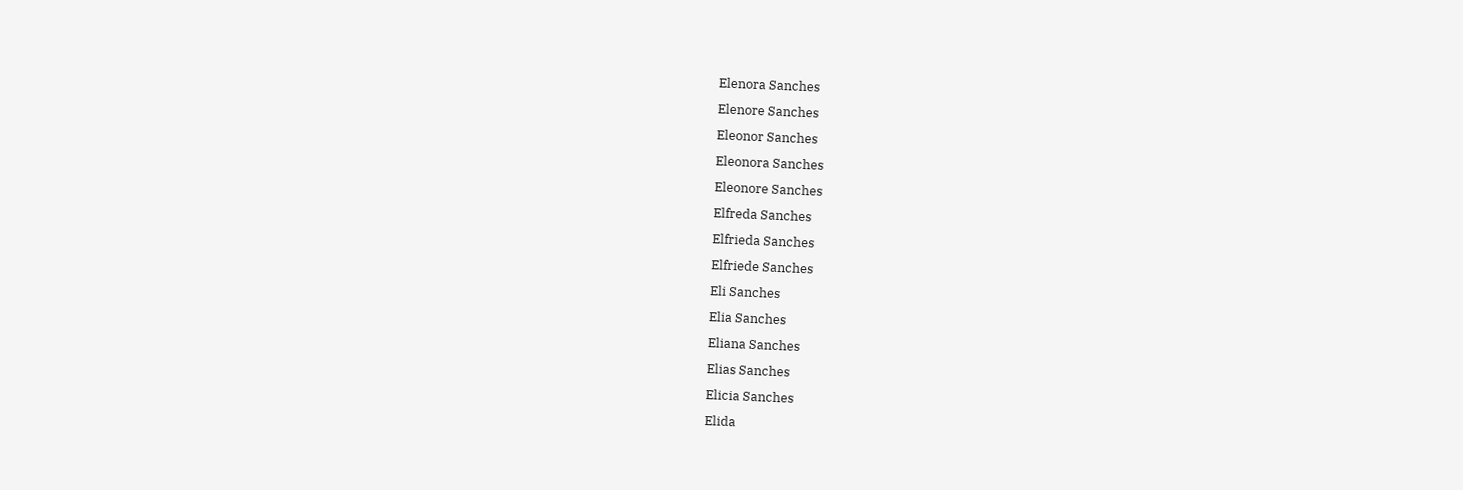Elenora Sanches
Elenore Sanches
Eleonor Sanches
Eleonora Sanches
Eleonore Sanches
Elfreda Sanches
Elfrieda Sanches
Elfriede Sanches
Eli Sanches
Elia Sanches
Eliana Sanches
Elias Sanches
Elicia Sanches
Elida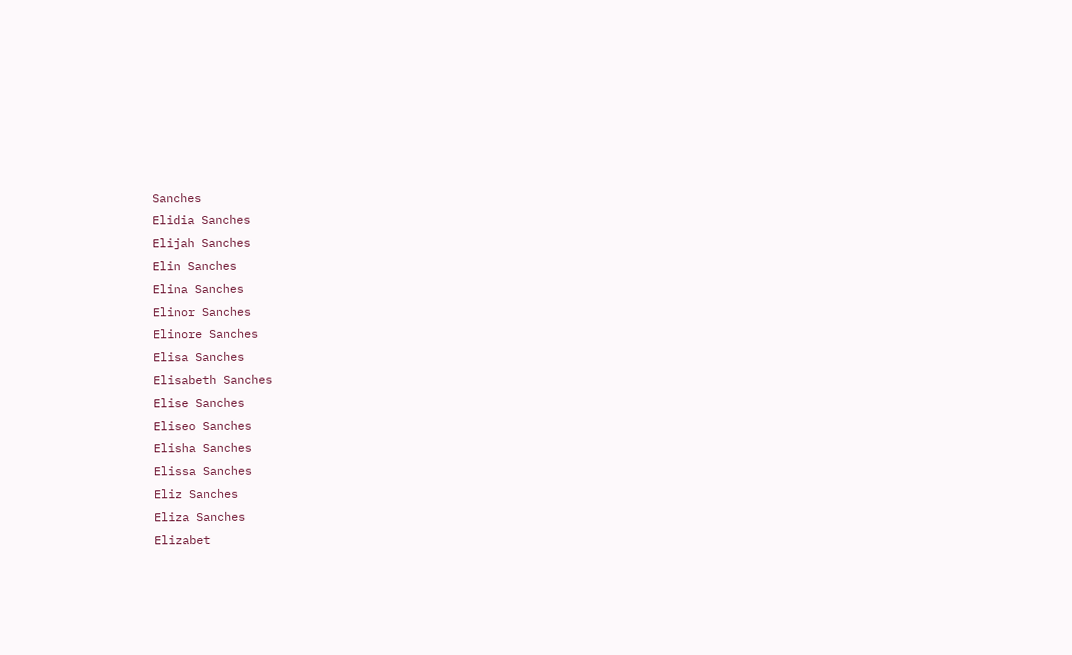Sanches
Elidia Sanches
Elijah Sanches
Elin Sanches
Elina Sanches
Elinor Sanches
Elinore Sanches
Elisa Sanches
Elisabeth Sanches
Elise Sanches
Eliseo Sanches
Elisha Sanches
Elissa Sanches
Eliz Sanches
Eliza Sanches
Elizabet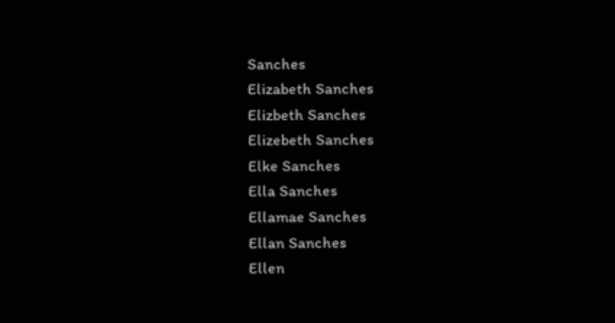Sanches
Elizabeth Sanches
Elizbeth Sanches
Elizebeth Sanches
Elke Sanches
Ella Sanches
Ellamae Sanches
Ellan Sanches
Ellen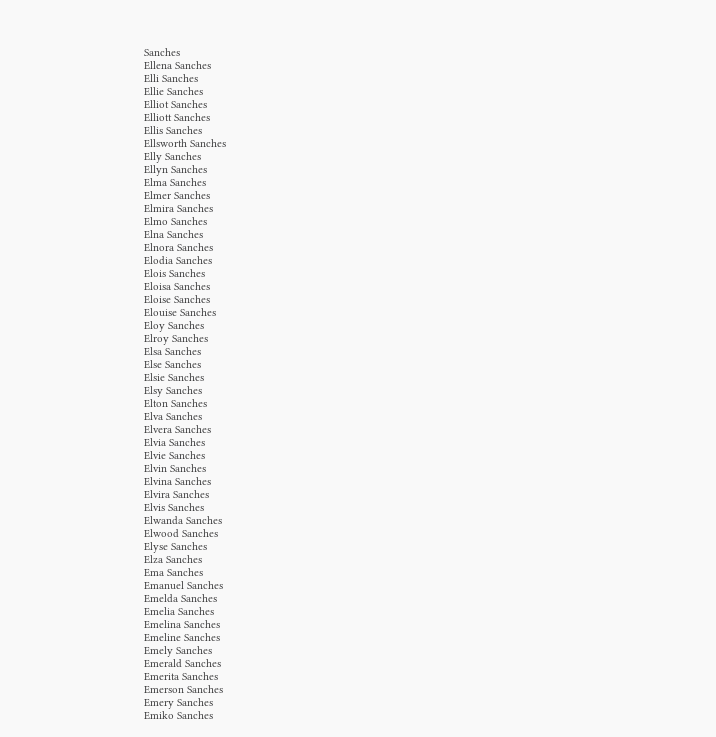Sanches
Ellena Sanches
Elli Sanches
Ellie Sanches
Elliot Sanches
Elliott Sanches
Ellis Sanches
Ellsworth Sanches
Elly Sanches
Ellyn Sanches
Elma Sanches
Elmer Sanches
Elmira Sanches
Elmo Sanches
Elna Sanches
Elnora Sanches
Elodia Sanches
Elois Sanches
Eloisa Sanches
Eloise Sanches
Elouise Sanches
Eloy Sanches
Elroy Sanches
Elsa Sanches
Else Sanches
Elsie Sanches
Elsy Sanches
Elton Sanches
Elva Sanches
Elvera Sanches
Elvia Sanches
Elvie Sanches
Elvin Sanches
Elvina Sanches
Elvira Sanches
Elvis Sanches
Elwanda Sanches
Elwood Sanches
Elyse Sanches
Elza Sanches
Ema Sanches
Emanuel Sanches
Emelda Sanches
Emelia Sanches
Emelina Sanches
Emeline Sanches
Emely Sanches
Emerald Sanches
Emerita Sanches
Emerson Sanches
Emery Sanches
Emiko Sanches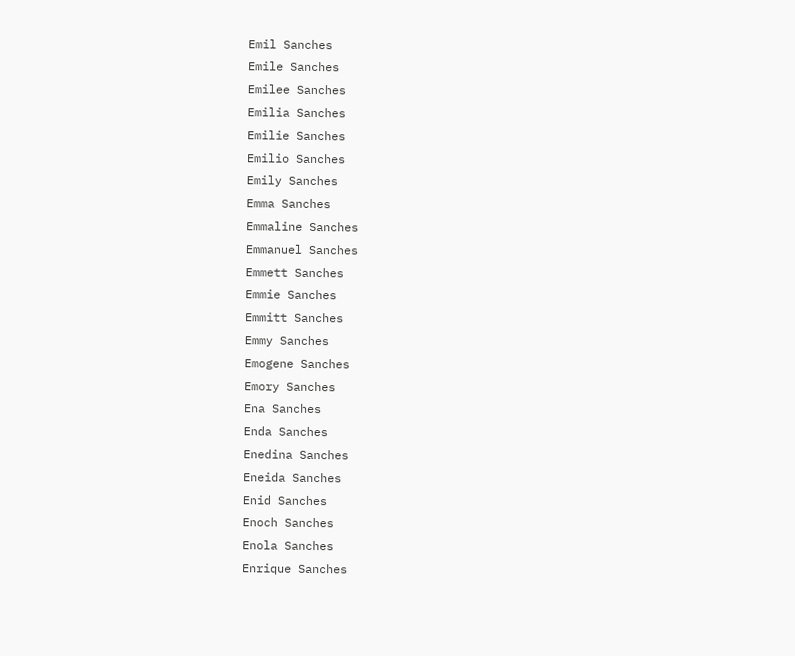Emil Sanches
Emile Sanches
Emilee Sanches
Emilia Sanches
Emilie Sanches
Emilio Sanches
Emily Sanches
Emma Sanches
Emmaline Sanches
Emmanuel Sanches
Emmett Sanches
Emmie Sanches
Emmitt Sanches
Emmy Sanches
Emogene Sanches
Emory Sanches
Ena Sanches
Enda Sanches
Enedina Sanches
Eneida Sanches
Enid Sanches
Enoch Sanches
Enola Sanches
Enrique Sanches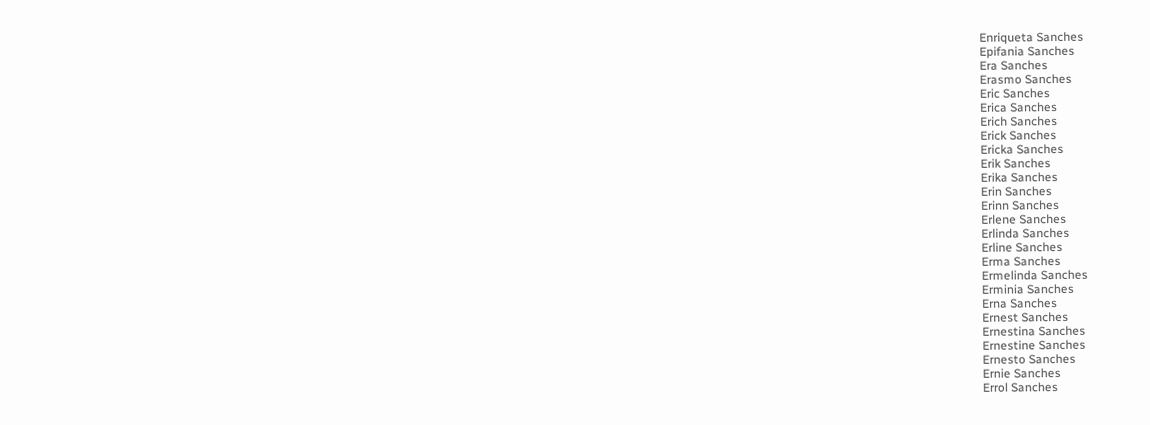Enriqueta Sanches
Epifania Sanches
Era Sanches
Erasmo Sanches
Eric Sanches
Erica Sanches
Erich Sanches
Erick Sanches
Ericka Sanches
Erik Sanches
Erika Sanches
Erin Sanches
Erinn Sanches
Erlene Sanches
Erlinda Sanches
Erline Sanches
Erma Sanches
Ermelinda Sanches
Erminia Sanches
Erna Sanches
Ernest Sanches
Ernestina Sanches
Ernestine Sanches
Ernesto Sanches
Ernie Sanches
Errol Sanches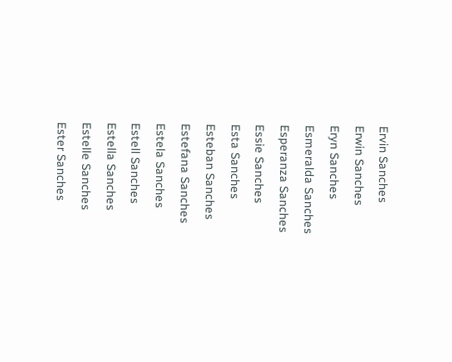Ervin Sanches
Erwin Sanches
Eryn Sanches
Esmeralda Sanches
Esperanza Sanches
Essie Sanches
Esta Sanches
Esteban Sanches
Estefana Sanches
Estela Sanches
Estell Sanches
Estella Sanches
Estelle Sanches
Ester Sanches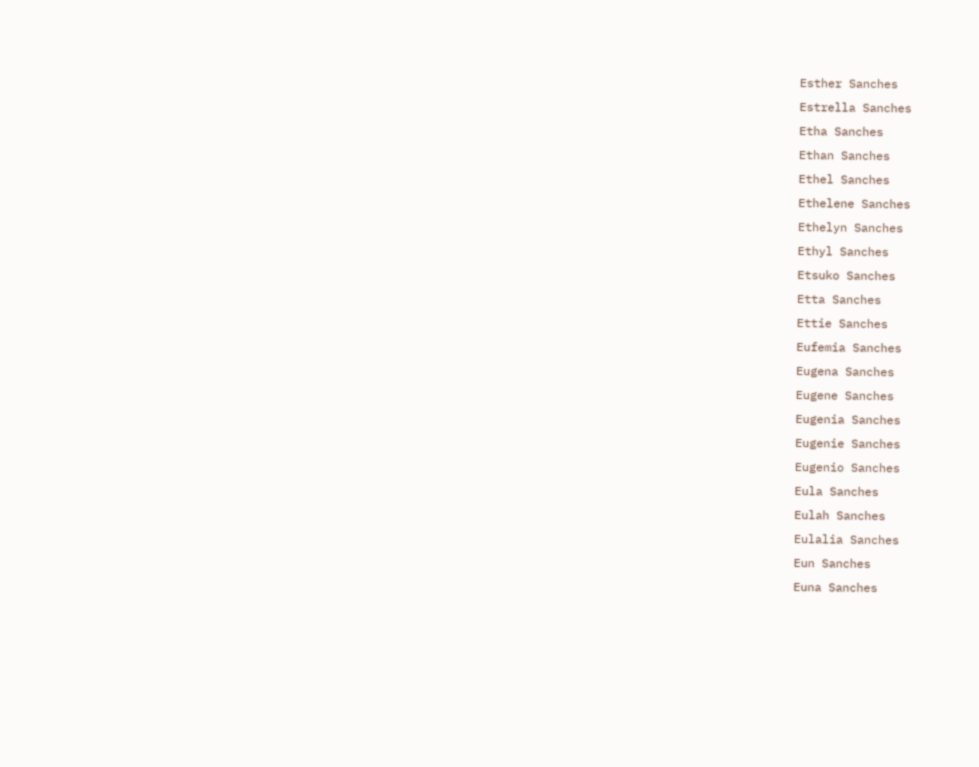Esther Sanches
Estrella Sanches
Etha Sanches
Ethan Sanches
Ethel Sanches
Ethelene Sanches
Ethelyn Sanches
Ethyl Sanches
Etsuko Sanches
Etta Sanches
Ettie Sanches
Eufemia Sanches
Eugena Sanches
Eugene Sanches
Eugenia Sanches
Eugenie Sanches
Eugenio Sanches
Eula Sanches
Eulah Sanches
Eulalia Sanches
Eun Sanches
Euna Sanches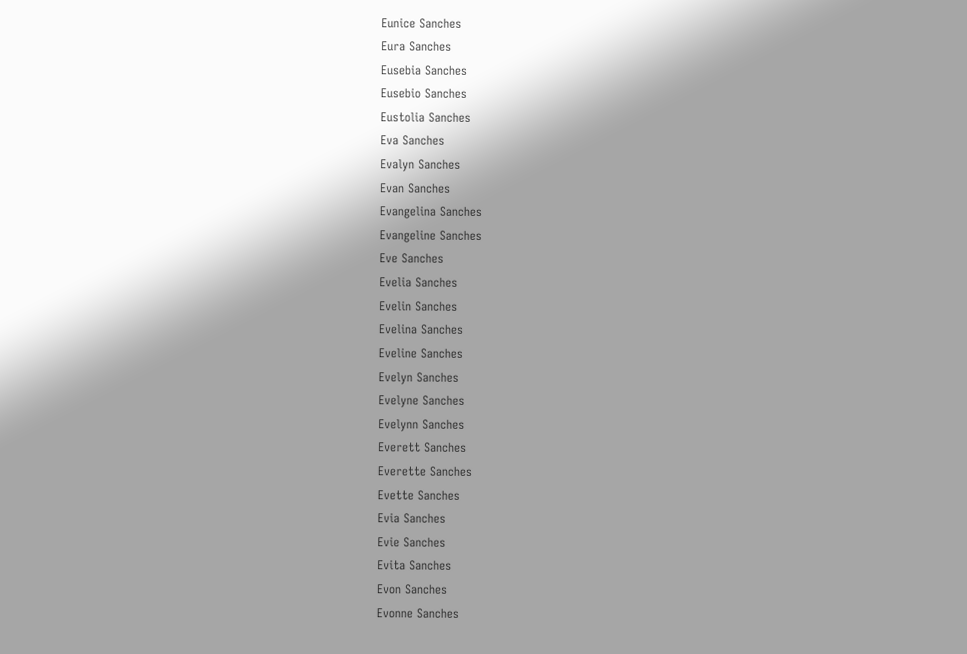Eunice Sanches
Eura Sanches
Eusebia Sanches
Eusebio Sanches
Eustolia Sanches
Eva Sanches
Evalyn Sanches
Evan Sanches
Evangelina Sanches
Evangeline Sanches
Eve Sanches
Evelia Sanches
Evelin Sanches
Evelina Sanches
Eveline Sanches
Evelyn Sanches
Evelyne Sanches
Evelynn Sanches
Everett Sanches
Everette Sanches
Evette Sanches
Evia Sanches
Evie Sanches
Evita Sanches
Evon Sanches
Evonne Sanches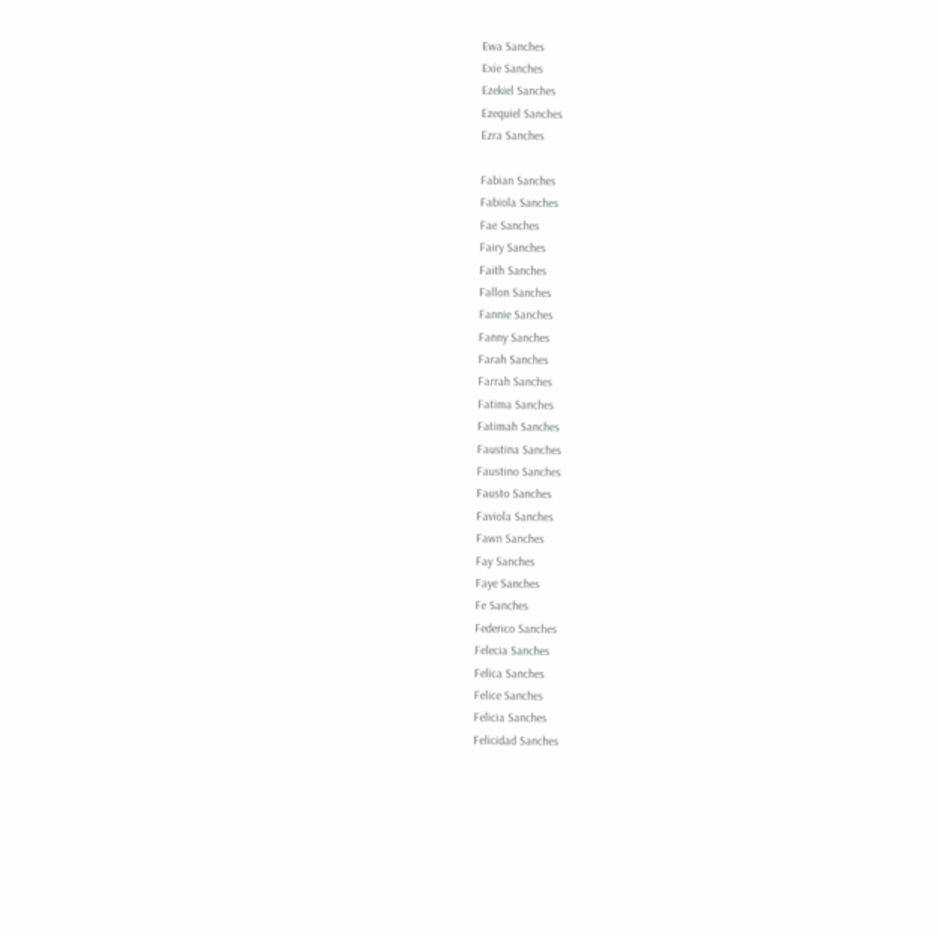Ewa Sanches
Exie Sanches
Ezekiel Sanches
Ezequiel Sanches
Ezra Sanches

Fabian Sanches
Fabiola Sanches
Fae Sanches
Fairy Sanches
Faith Sanches
Fallon Sanches
Fannie Sanches
Fanny Sanches
Farah Sanches
Farrah Sanches
Fatima Sanches
Fatimah Sanches
Faustina Sanches
Faustino Sanches
Fausto Sanches
Faviola Sanches
Fawn Sanches
Fay Sanches
Faye Sanches
Fe Sanches
Federico Sanches
Felecia Sanches
Felica Sanches
Felice Sanches
Felicia Sanches
Felicidad Sanches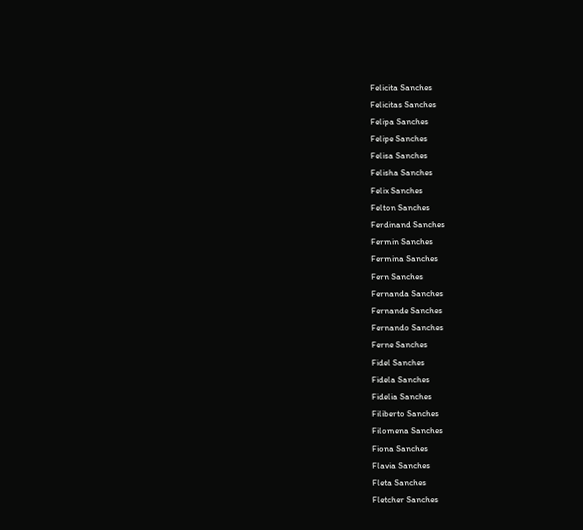Felicita Sanches
Felicitas Sanches
Felipa Sanches
Felipe Sanches
Felisa Sanches
Felisha Sanches
Felix Sanches
Felton Sanches
Ferdinand Sanches
Fermin Sanches
Fermina Sanches
Fern Sanches
Fernanda Sanches
Fernande Sanches
Fernando Sanches
Ferne Sanches
Fidel Sanches
Fidela Sanches
Fidelia Sanches
Filiberto Sanches
Filomena Sanches
Fiona Sanches
Flavia Sanches
Fleta Sanches
Fletcher Sanches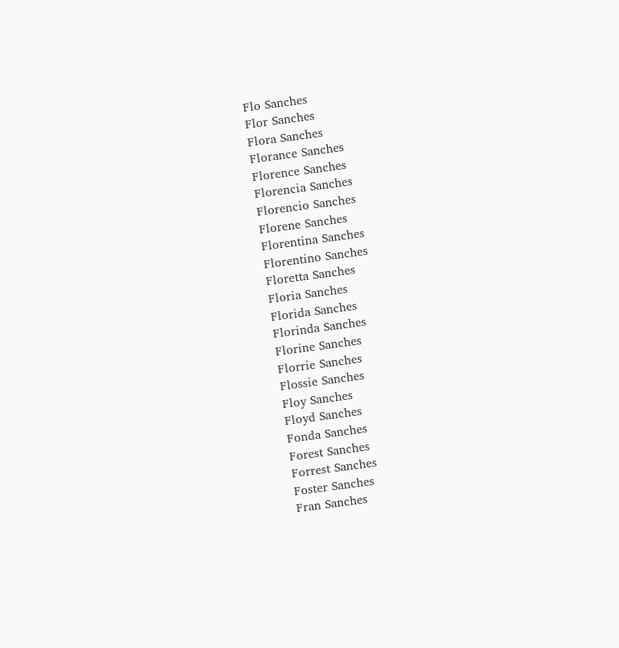Flo Sanches
Flor Sanches
Flora Sanches
Florance Sanches
Florence Sanches
Florencia Sanches
Florencio Sanches
Florene Sanches
Florentina Sanches
Florentino Sanches
Floretta Sanches
Floria Sanches
Florida Sanches
Florinda Sanches
Florine Sanches
Florrie Sanches
Flossie Sanches
Floy Sanches
Floyd Sanches
Fonda Sanches
Forest Sanches
Forrest Sanches
Foster Sanches
Fran Sanches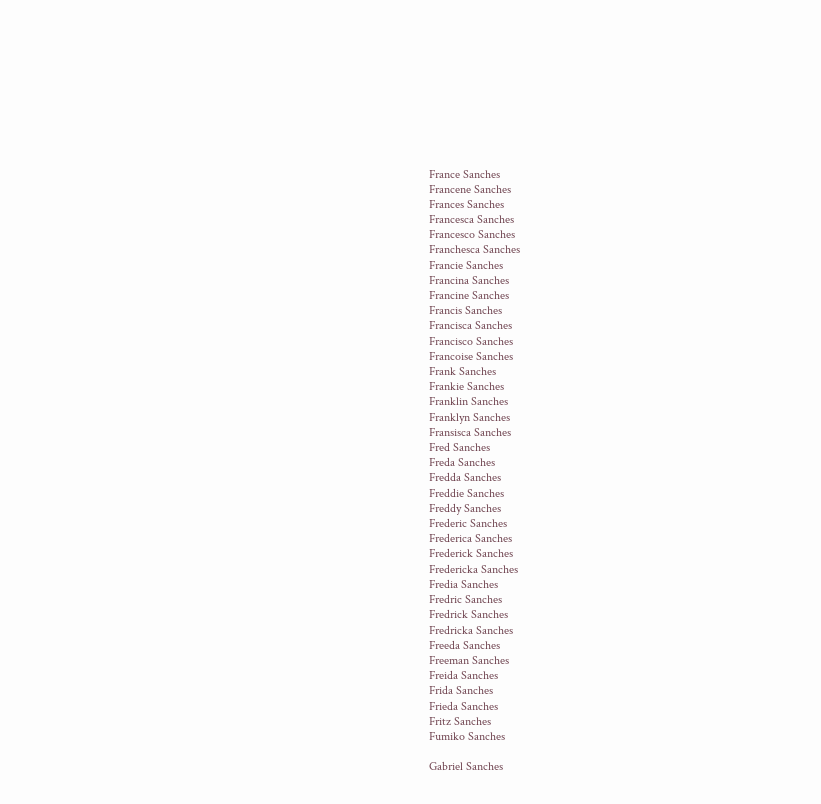France Sanches
Francene Sanches
Frances Sanches
Francesca Sanches
Francesco Sanches
Franchesca Sanches
Francie Sanches
Francina Sanches
Francine Sanches
Francis Sanches
Francisca Sanches
Francisco Sanches
Francoise Sanches
Frank Sanches
Frankie Sanches
Franklin Sanches
Franklyn Sanches
Fransisca Sanches
Fred Sanches
Freda Sanches
Fredda Sanches
Freddie Sanches
Freddy Sanches
Frederic Sanches
Frederica Sanches
Frederick Sanches
Fredericka Sanches
Fredia Sanches
Fredric Sanches
Fredrick Sanches
Fredricka Sanches
Freeda Sanches
Freeman Sanches
Freida Sanches
Frida Sanches
Frieda Sanches
Fritz Sanches
Fumiko Sanches

Gabriel Sanches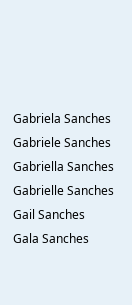Gabriela Sanches
Gabriele Sanches
Gabriella Sanches
Gabrielle Sanches
Gail Sanches
Gala Sanches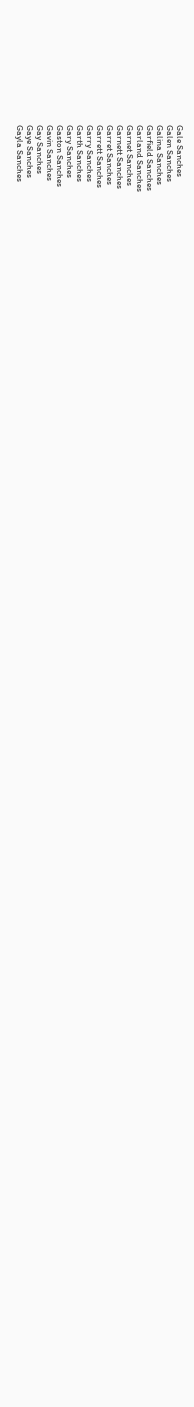Gale Sanches
Galen Sanches
Galina Sanches
Garfield Sanches
Garland Sanches
Garnet Sanches
Garnett Sanches
Garret Sanches
Garrett Sanches
Garry Sanches
Garth Sanches
Gary Sanches
Gaston Sanches
Gavin Sanches
Gay Sanches
Gaye Sanches
Gayla Sanches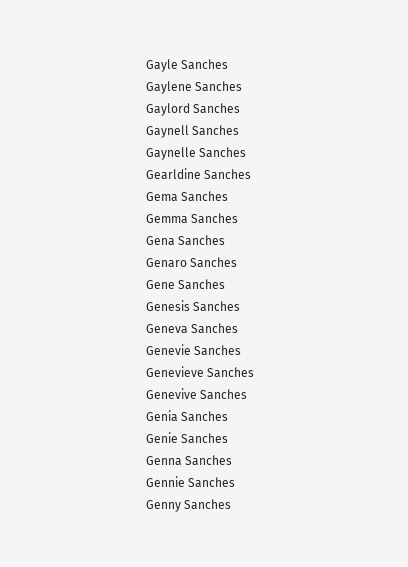Gayle Sanches
Gaylene Sanches
Gaylord Sanches
Gaynell Sanches
Gaynelle Sanches
Gearldine Sanches
Gema Sanches
Gemma Sanches
Gena Sanches
Genaro Sanches
Gene Sanches
Genesis Sanches
Geneva Sanches
Genevie Sanches
Genevieve Sanches
Genevive Sanches
Genia Sanches
Genie Sanches
Genna Sanches
Gennie Sanches
Genny Sanches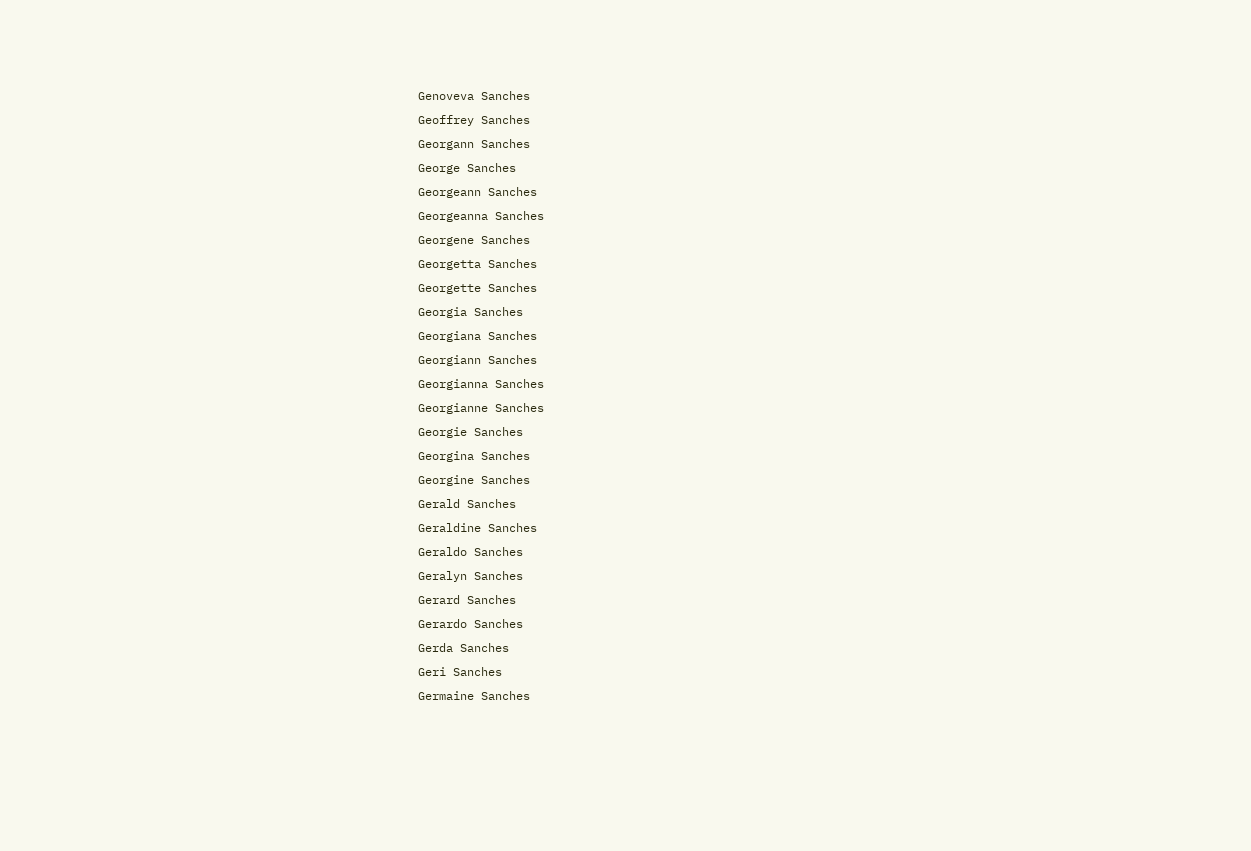Genoveva Sanches
Geoffrey Sanches
Georgann Sanches
George Sanches
Georgeann Sanches
Georgeanna Sanches
Georgene Sanches
Georgetta Sanches
Georgette Sanches
Georgia Sanches
Georgiana Sanches
Georgiann Sanches
Georgianna Sanches
Georgianne Sanches
Georgie Sanches
Georgina Sanches
Georgine Sanches
Gerald Sanches
Geraldine Sanches
Geraldo Sanches
Geralyn Sanches
Gerard Sanches
Gerardo Sanches
Gerda Sanches
Geri Sanches
Germaine Sanches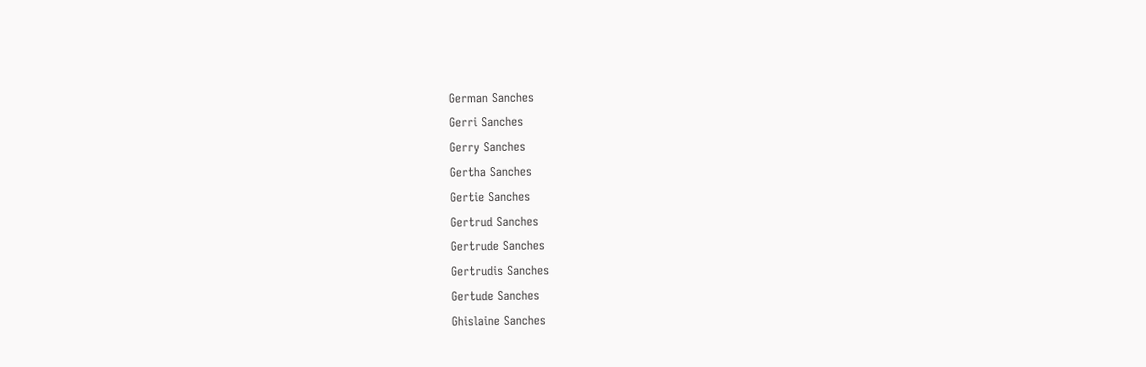German Sanches
Gerri Sanches
Gerry Sanches
Gertha Sanches
Gertie Sanches
Gertrud Sanches
Gertrude Sanches
Gertrudis Sanches
Gertude Sanches
Ghislaine Sanches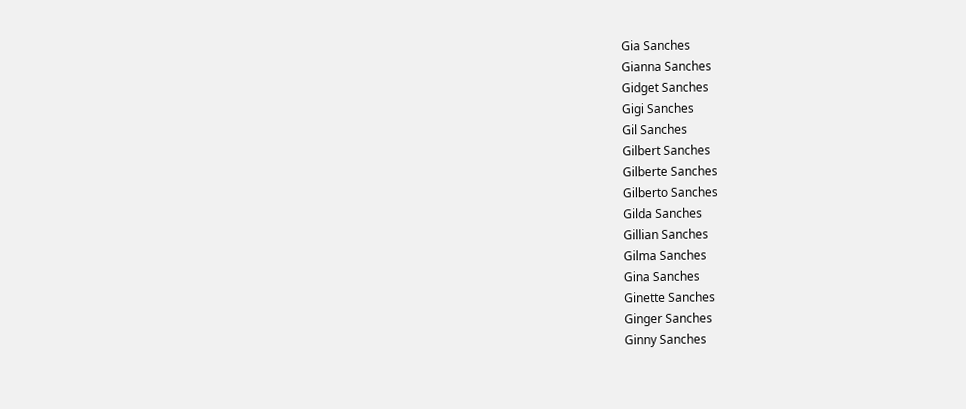Gia Sanches
Gianna Sanches
Gidget Sanches
Gigi Sanches
Gil Sanches
Gilbert Sanches
Gilberte Sanches
Gilberto Sanches
Gilda Sanches
Gillian Sanches
Gilma Sanches
Gina Sanches
Ginette Sanches
Ginger Sanches
Ginny Sanches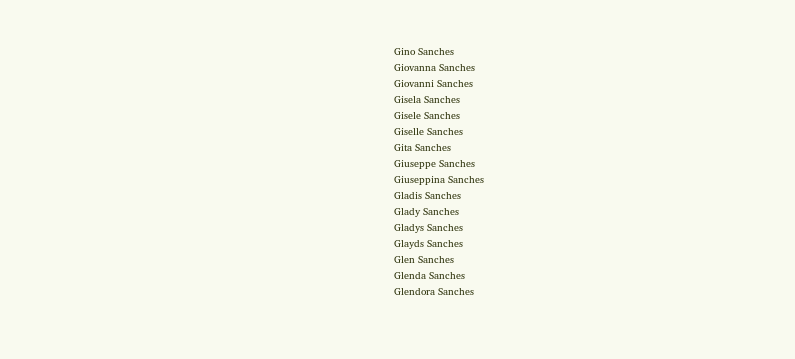Gino Sanches
Giovanna Sanches
Giovanni Sanches
Gisela Sanches
Gisele Sanches
Giselle Sanches
Gita Sanches
Giuseppe Sanches
Giuseppina Sanches
Gladis Sanches
Glady Sanches
Gladys Sanches
Glayds Sanches
Glen Sanches
Glenda Sanches
Glendora Sanches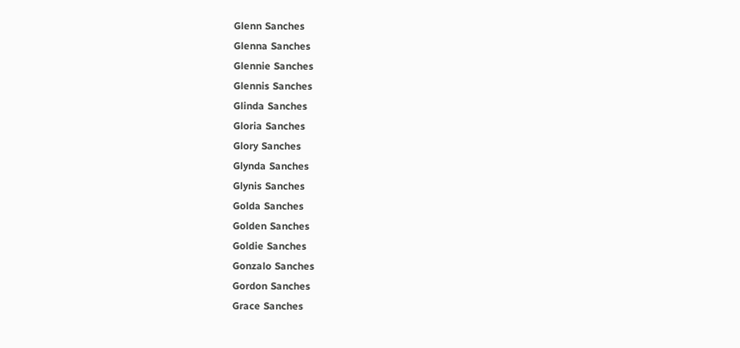Glenn Sanches
Glenna Sanches
Glennie Sanches
Glennis Sanches
Glinda Sanches
Gloria Sanches
Glory Sanches
Glynda Sanches
Glynis Sanches
Golda Sanches
Golden Sanches
Goldie Sanches
Gonzalo Sanches
Gordon Sanches
Grace Sanches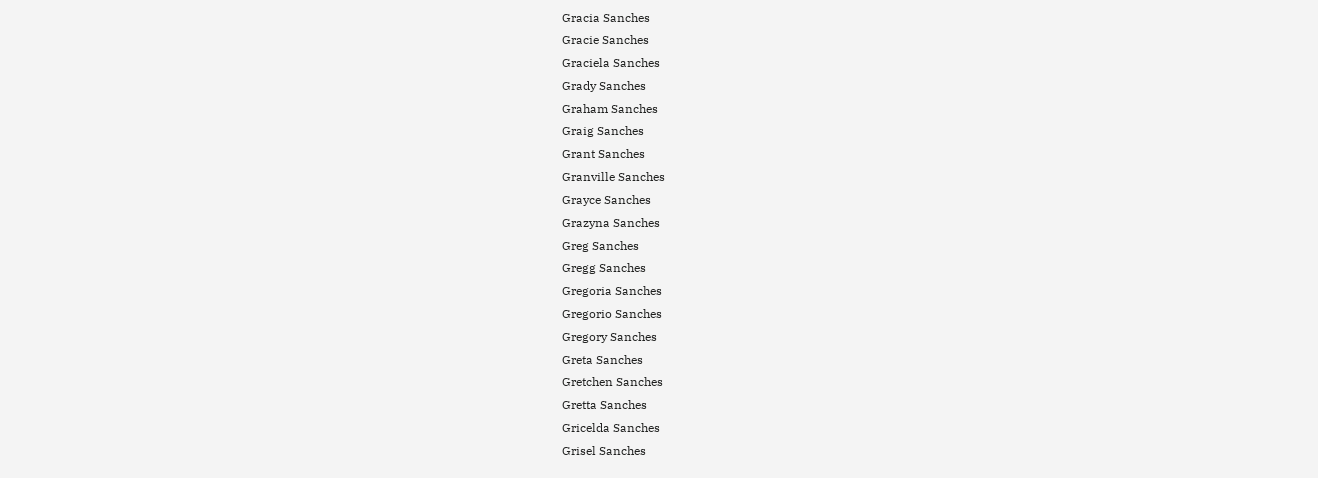Gracia Sanches
Gracie Sanches
Graciela Sanches
Grady Sanches
Graham Sanches
Graig Sanches
Grant Sanches
Granville Sanches
Grayce Sanches
Grazyna Sanches
Greg Sanches
Gregg Sanches
Gregoria Sanches
Gregorio Sanches
Gregory Sanches
Greta Sanches
Gretchen Sanches
Gretta Sanches
Gricelda Sanches
Grisel Sanches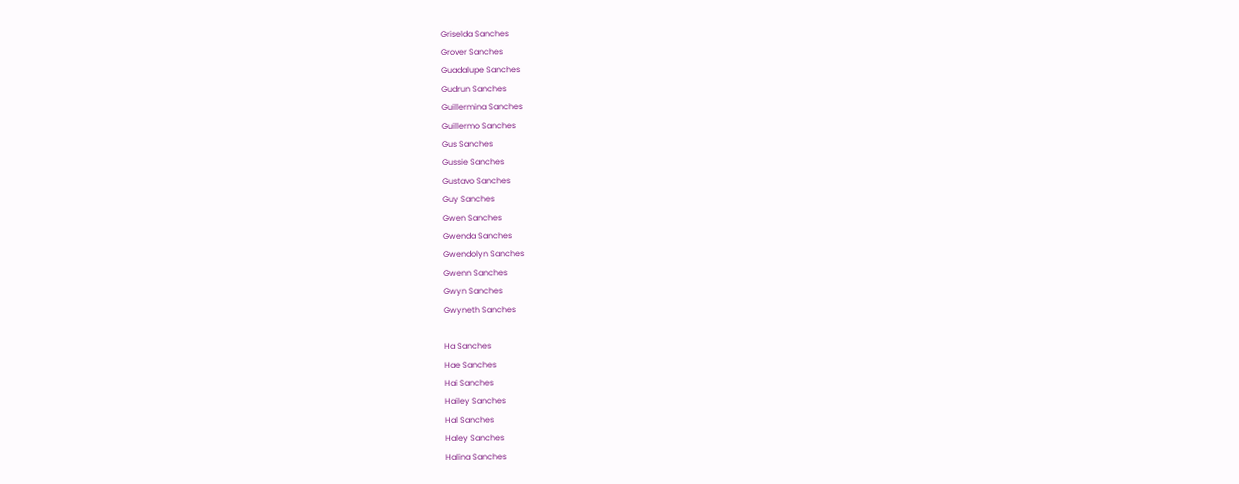Griselda Sanches
Grover Sanches
Guadalupe Sanches
Gudrun Sanches
Guillermina Sanches
Guillermo Sanches
Gus Sanches
Gussie Sanches
Gustavo Sanches
Guy Sanches
Gwen Sanches
Gwenda Sanches
Gwendolyn Sanches
Gwenn Sanches
Gwyn Sanches
Gwyneth Sanches

Ha Sanches
Hae Sanches
Hai Sanches
Hailey Sanches
Hal Sanches
Haley Sanches
Halina Sanches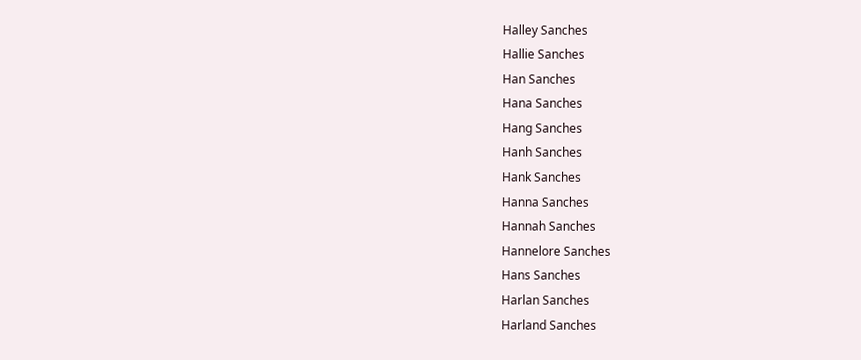Halley Sanches
Hallie Sanches
Han Sanches
Hana Sanches
Hang Sanches
Hanh Sanches
Hank Sanches
Hanna Sanches
Hannah Sanches
Hannelore Sanches
Hans Sanches
Harlan Sanches
Harland Sanches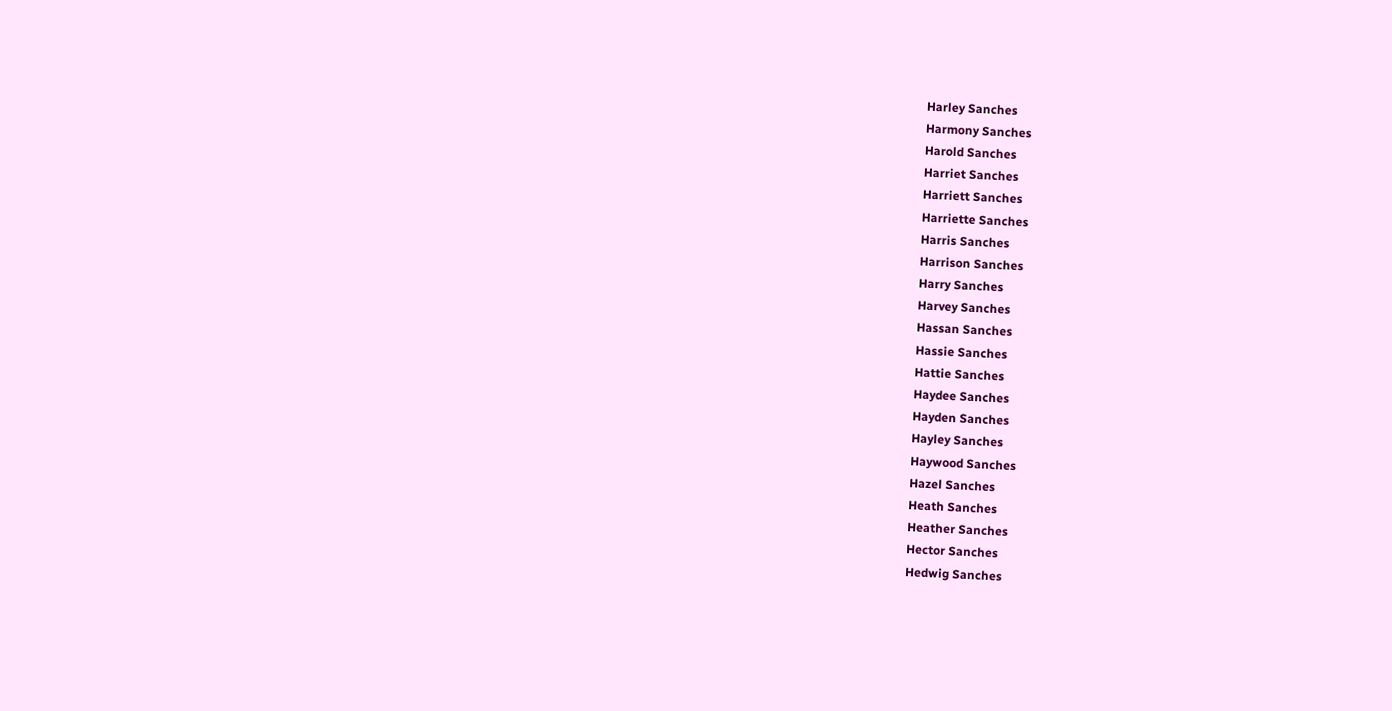Harley Sanches
Harmony Sanches
Harold Sanches
Harriet Sanches
Harriett Sanches
Harriette Sanches
Harris Sanches
Harrison Sanches
Harry Sanches
Harvey Sanches
Hassan Sanches
Hassie Sanches
Hattie Sanches
Haydee Sanches
Hayden Sanches
Hayley Sanches
Haywood Sanches
Hazel Sanches
Heath Sanches
Heather Sanches
Hector Sanches
Hedwig Sanches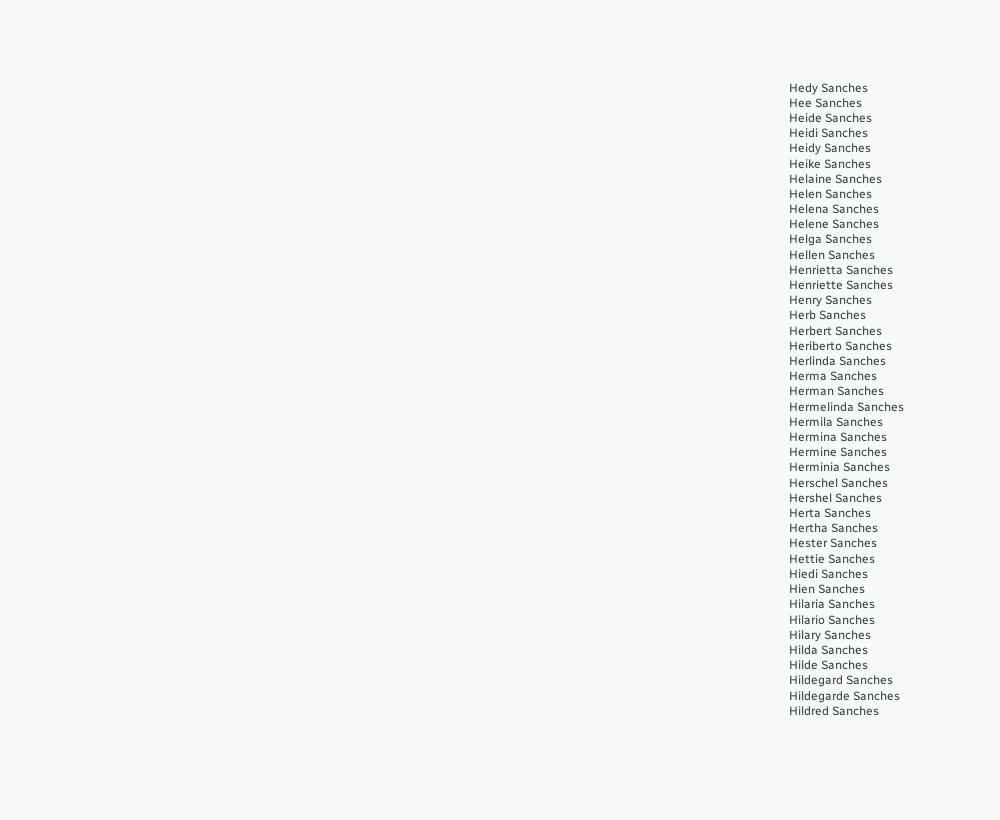Hedy Sanches
Hee Sanches
Heide Sanches
Heidi Sanches
Heidy Sanches
Heike Sanches
Helaine Sanches
Helen Sanches
Helena Sanches
Helene Sanches
Helga Sanches
Hellen Sanches
Henrietta Sanches
Henriette Sanches
Henry Sanches
Herb Sanches
Herbert Sanches
Heriberto Sanches
Herlinda Sanches
Herma Sanches
Herman Sanches
Hermelinda Sanches
Hermila Sanches
Hermina Sanches
Hermine Sanches
Herminia Sanches
Herschel Sanches
Hershel Sanches
Herta Sanches
Hertha Sanches
Hester Sanches
Hettie Sanches
Hiedi Sanches
Hien Sanches
Hilaria Sanches
Hilario Sanches
Hilary Sanches
Hilda Sanches
Hilde Sanches
Hildegard Sanches
Hildegarde Sanches
Hildred Sanches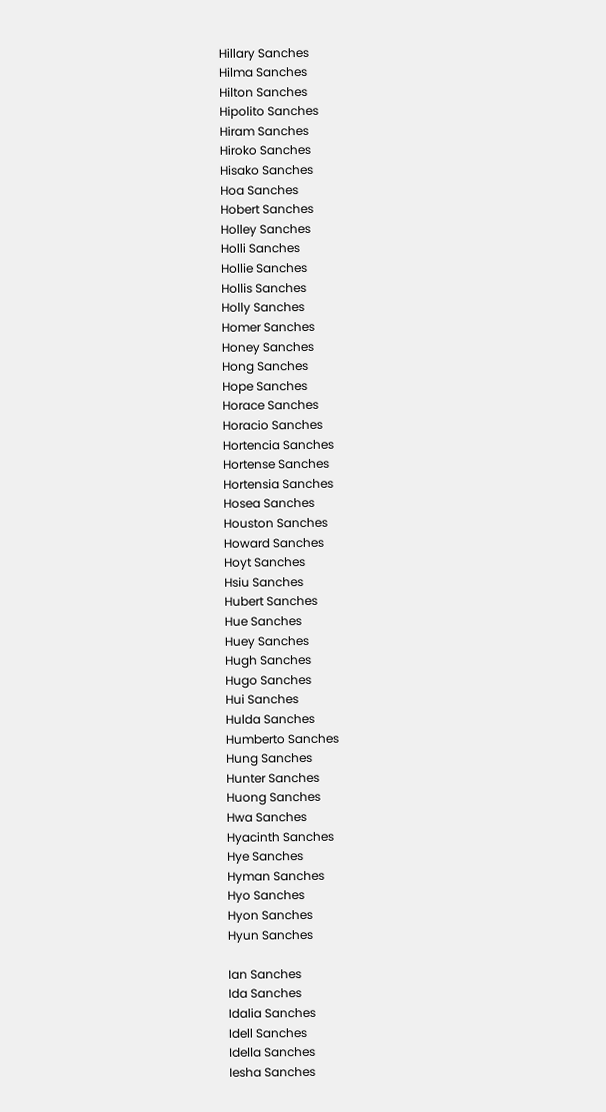Hillary Sanches
Hilma Sanches
Hilton Sanches
Hipolito Sanches
Hiram Sanches
Hiroko Sanches
Hisako Sanches
Hoa Sanches
Hobert Sanches
Holley Sanches
Holli Sanches
Hollie Sanches
Hollis Sanches
Holly Sanches
Homer Sanches
Honey Sanches
Hong Sanches
Hope Sanches
Horace Sanches
Horacio Sanches
Hortencia Sanches
Hortense Sanches
Hortensia Sanches
Hosea Sanches
Houston Sanches
Howard Sanches
Hoyt Sanches
Hsiu Sanches
Hubert Sanches
Hue Sanches
Huey Sanches
Hugh Sanches
Hugo Sanches
Hui Sanches
Hulda Sanches
Humberto Sanches
Hung Sanches
Hunter Sanches
Huong Sanches
Hwa Sanches
Hyacinth Sanches
Hye Sanches
Hyman Sanches
Hyo Sanches
Hyon Sanches
Hyun Sanches

Ian Sanches
Ida Sanches
Idalia Sanches
Idell Sanches
Idella Sanches
Iesha Sanches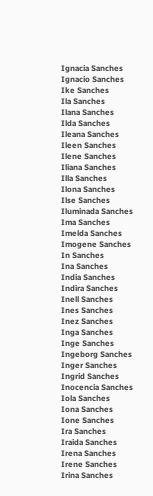Ignacia Sanches
Ignacio Sanches
Ike Sanches
Ila Sanches
Ilana Sanches
Ilda Sanches
Ileana Sanches
Ileen Sanches
Ilene Sanches
Iliana Sanches
Illa Sanches
Ilona Sanches
Ilse Sanches
Iluminada Sanches
Ima Sanches
Imelda Sanches
Imogene Sanches
In Sanches
Ina Sanches
India Sanches
Indira Sanches
Inell Sanches
Ines Sanches
Inez Sanches
Inga Sanches
Inge Sanches
Ingeborg Sanches
Inger Sanches
Ingrid Sanches
Inocencia Sanches
Iola Sanches
Iona Sanches
Ione Sanches
Ira Sanches
Iraida Sanches
Irena Sanches
Irene Sanches
Irina Sanches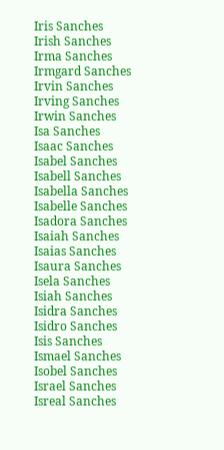Iris Sanches
Irish Sanches
Irma Sanches
Irmgard Sanches
Irvin Sanches
Irving Sanches
Irwin Sanches
Isa Sanches
Isaac Sanches
Isabel Sanches
Isabell Sanches
Isabella Sanches
Isabelle Sanches
Isadora Sanches
Isaiah Sanches
Isaias Sanches
Isaura Sanches
Isela Sanches
Isiah Sanches
Isidra Sanches
Isidro Sanches
Isis Sanches
Ismael Sanches
Isobel Sanches
Israel Sanches
Isreal Sanches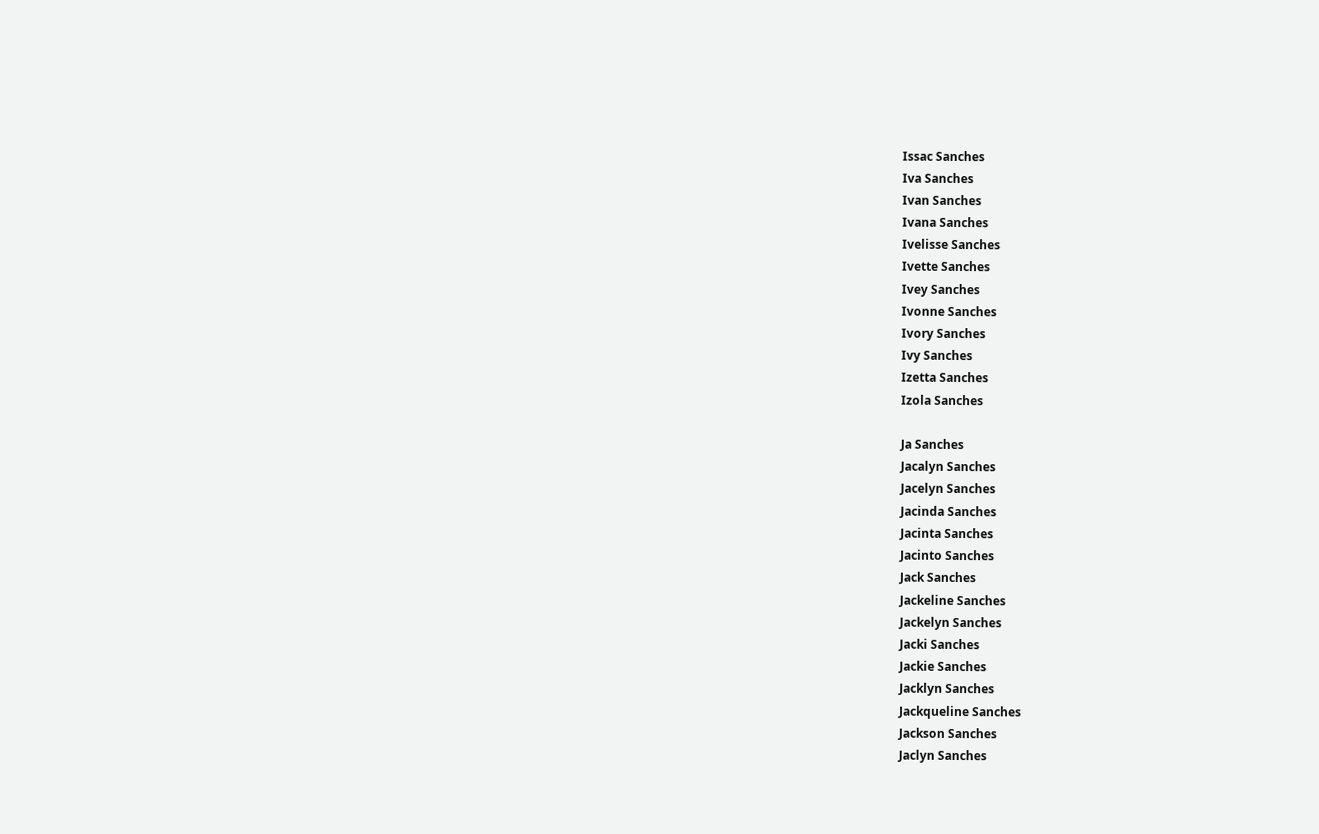Issac Sanches
Iva Sanches
Ivan Sanches
Ivana Sanches
Ivelisse Sanches
Ivette Sanches
Ivey Sanches
Ivonne Sanches
Ivory Sanches
Ivy Sanches
Izetta Sanches
Izola Sanches

Ja Sanches
Jacalyn Sanches
Jacelyn Sanches
Jacinda Sanches
Jacinta Sanches
Jacinto Sanches
Jack Sanches
Jackeline Sanches
Jackelyn Sanches
Jacki Sanches
Jackie Sanches
Jacklyn Sanches
Jackqueline Sanches
Jackson Sanches
Jaclyn Sanches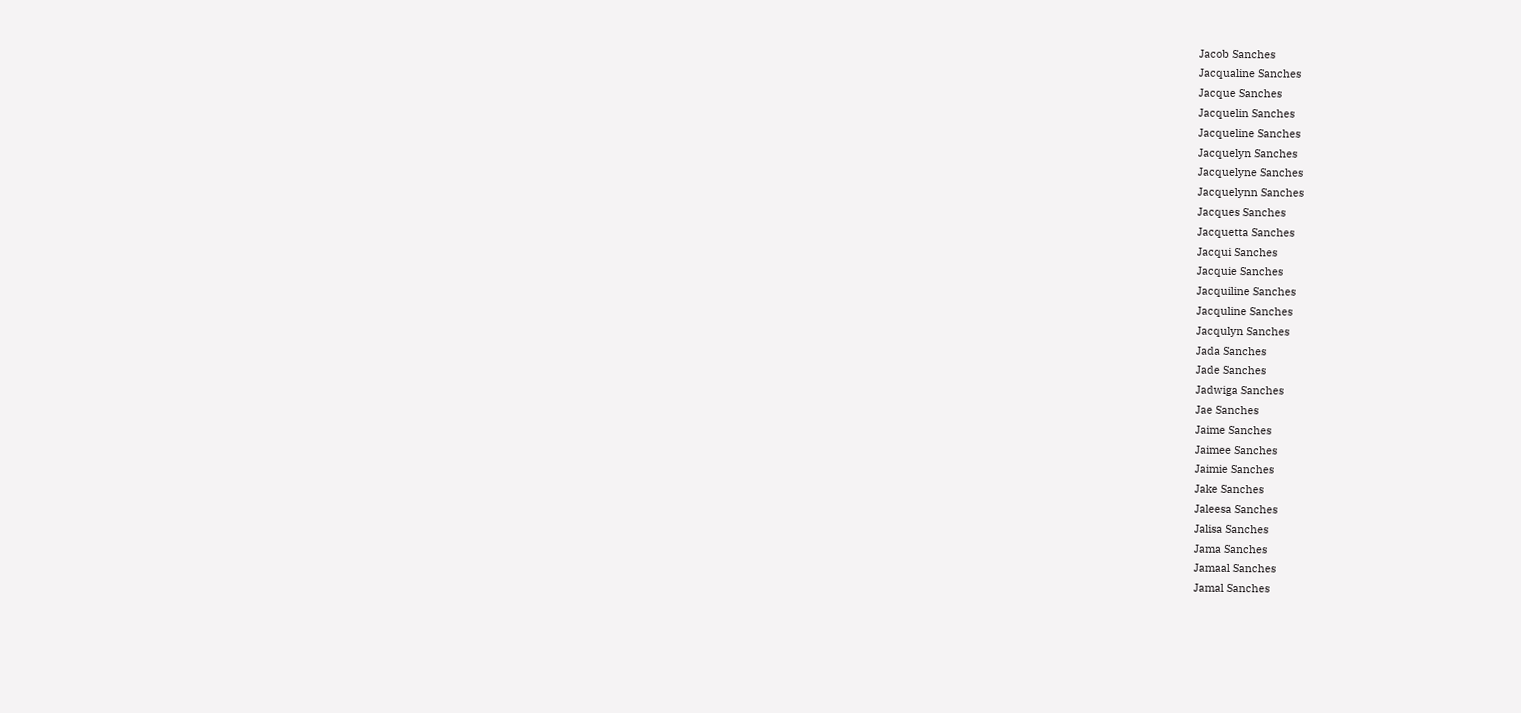Jacob Sanches
Jacqualine Sanches
Jacque Sanches
Jacquelin Sanches
Jacqueline Sanches
Jacquelyn Sanches
Jacquelyne Sanches
Jacquelynn Sanches
Jacques Sanches
Jacquetta Sanches
Jacqui Sanches
Jacquie Sanches
Jacquiline Sanches
Jacquline Sanches
Jacqulyn Sanches
Jada Sanches
Jade Sanches
Jadwiga Sanches
Jae Sanches
Jaime Sanches
Jaimee Sanches
Jaimie Sanches
Jake Sanches
Jaleesa Sanches
Jalisa Sanches
Jama Sanches
Jamaal Sanches
Jamal Sanches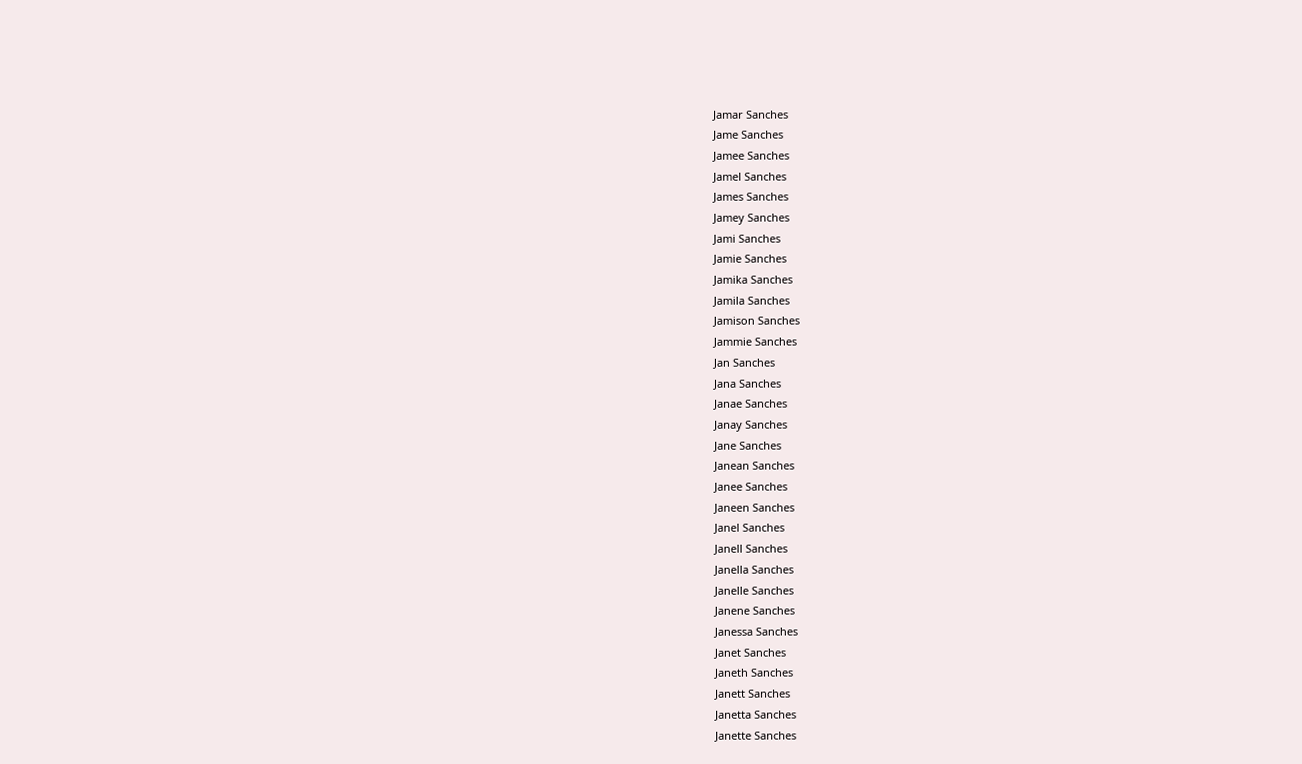Jamar Sanches
Jame Sanches
Jamee Sanches
Jamel Sanches
James Sanches
Jamey Sanches
Jami Sanches
Jamie Sanches
Jamika Sanches
Jamila Sanches
Jamison Sanches
Jammie Sanches
Jan Sanches
Jana Sanches
Janae Sanches
Janay Sanches
Jane Sanches
Janean Sanches
Janee Sanches
Janeen Sanches
Janel Sanches
Janell Sanches
Janella Sanches
Janelle Sanches
Janene Sanches
Janessa Sanches
Janet Sanches
Janeth Sanches
Janett Sanches
Janetta Sanches
Janette Sanches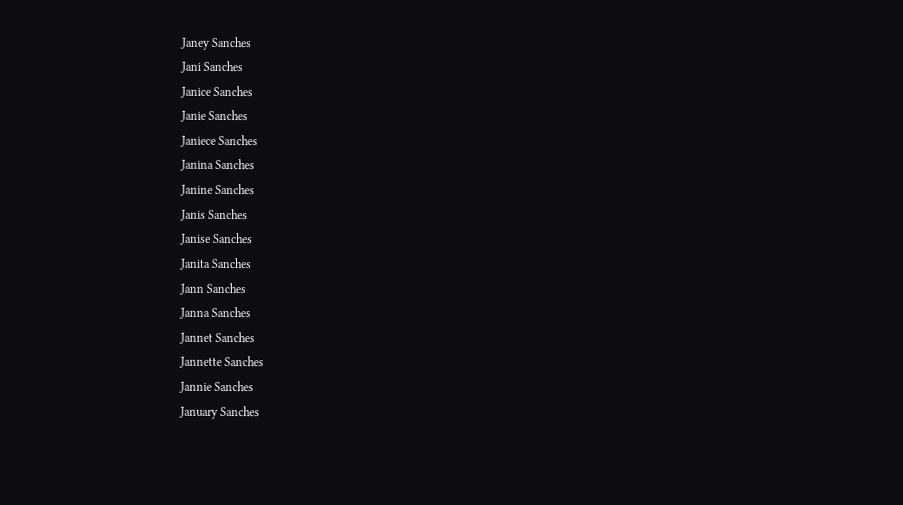Janey Sanches
Jani Sanches
Janice Sanches
Janie Sanches
Janiece Sanches
Janina Sanches
Janine Sanches
Janis Sanches
Janise Sanches
Janita Sanches
Jann Sanches
Janna Sanches
Jannet Sanches
Jannette Sanches
Jannie Sanches
January Sanches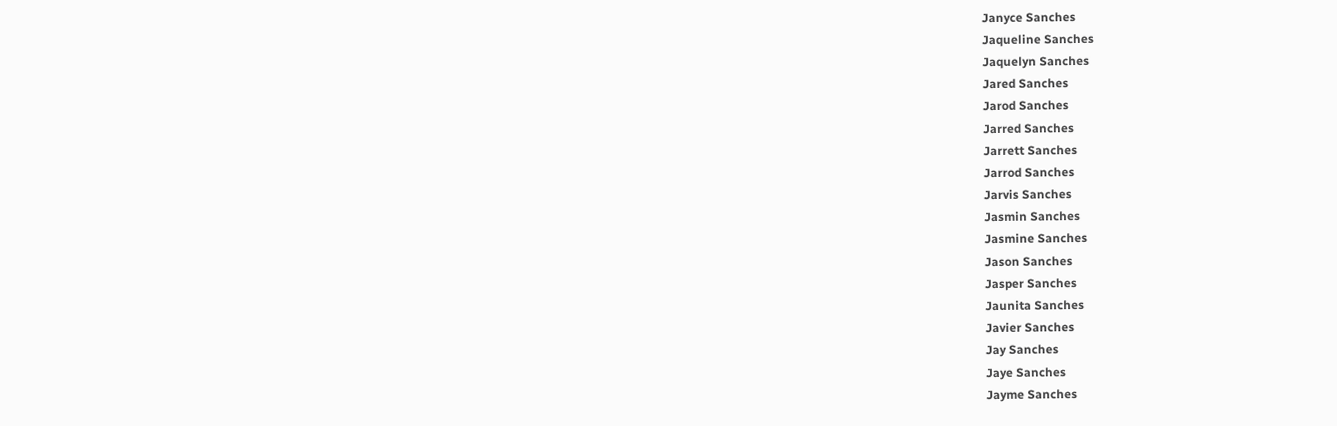Janyce Sanches
Jaqueline Sanches
Jaquelyn Sanches
Jared Sanches
Jarod Sanches
Jarred Sanches
Jarrett Sanches
Jarrod Sanches
Jarvis Sanches
Jasmin Sanches
Jasmine Sanches
Jason Sanches
Jasper Sanches
Jaunita Sanches
Javier Sanches
Jay Sanches
Jaye Sanches
Jayme Sanches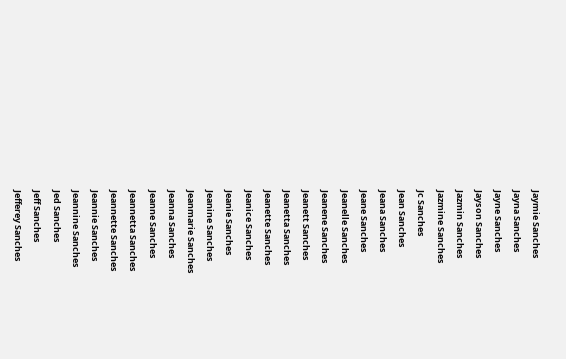Jaymie Sanches
Jayna Sanches
Jayne Sanches
Jayson Sanches
Jazmin Sanches
Jazmine Sanches
Jc Sanches
Jean Sanches
Jeana Sanches
Jeane Sanches
Jeanelle Sanches
Jeanene Sanches
Jeanett Sanches
Jeanetta Sanches
Jeanette Sanches
Jeanice Sanches
Jeanie Sanches
Jeanine Sanches
Jeanmarie Sanches
Jeanna Sanches
Jeanne Sanches
Jeannetta Sanches
Jeannette Sanches
Jeannie Sanches
Jeannine Sanches
Jed Sanches
Jeff Sanches
Jefferey Sanches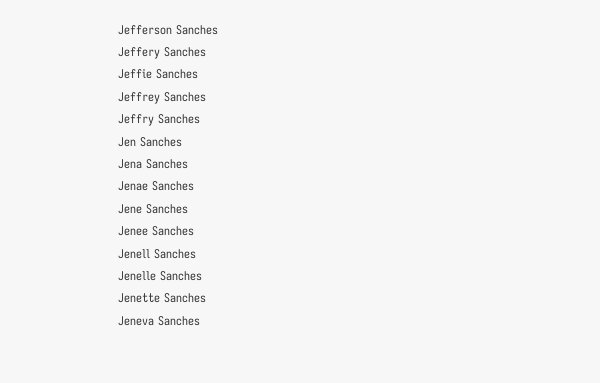Jefferson Sanches
Jeffery Sanches
Jeffie Sanches
Jeffrey Sanches
Jeffry Sanches
Jen Sanches
Jena Sanches
Jenae Sanches
Jene Sanches
Jenee Sanches
Jenell Sanches
Jenelle Sanches
Jenette Sanches
Jeneva Sanches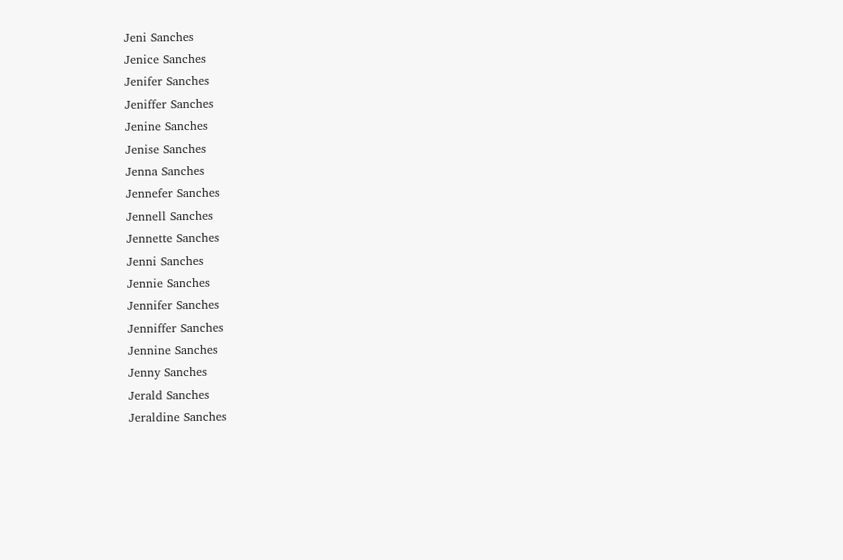Jeni Sanches
Jenice Sanches
Jenifer Sanches
Jeniffer Sanches
Jenine Sanches
Jenise Sanches
Jenna Sanches
Jennefer Sanches
Jennell Sanches
Jennette Sanches
Jenni Sanches
Jennie Sanches
Jennifer Sanches
Jenniffer Sanches
Jennine Sanches
Jenny Sanches
Jerald Sanches
Jeraldine Sanches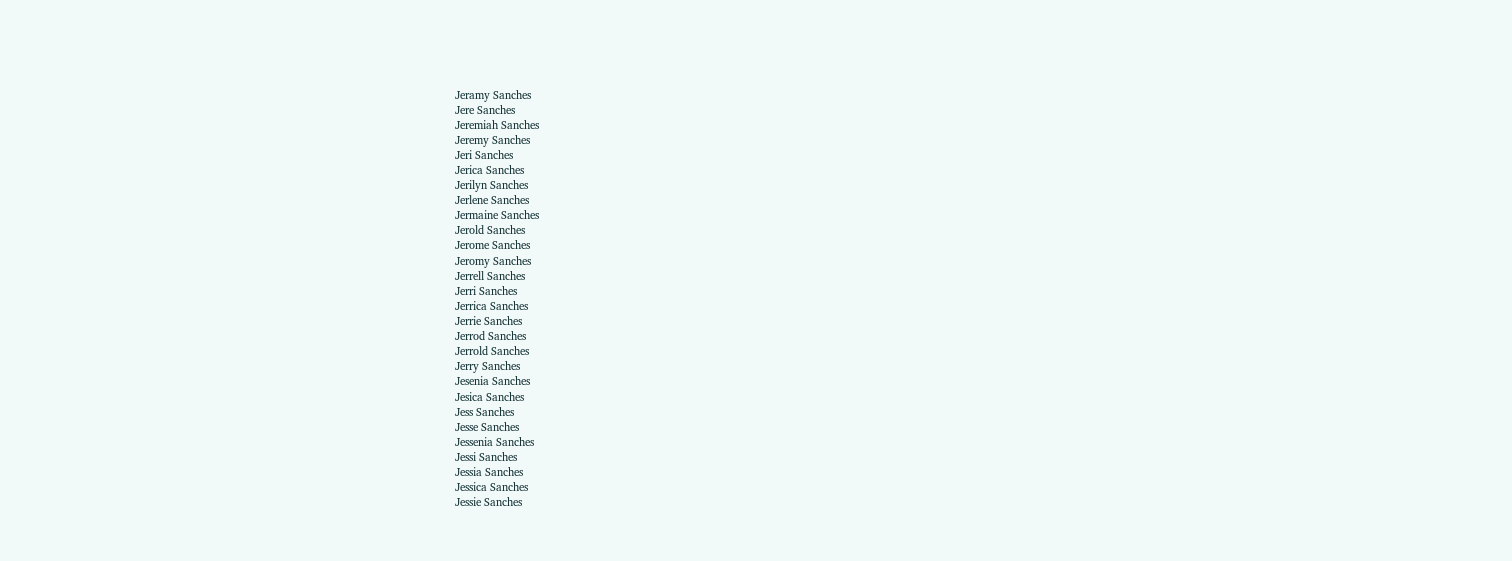Jeramy Sanches
Jere Sanches
Jeremiah Sanches
Jeremy Sanches
Jeri Sanches
Jerica Sanches
Jerilyn Sanches
Jerlene Sanches
Jermaine Sanches
Jerold Sanches
Jerome Sanches
Jeromy Sanches
Jerrell Sanches
Jerri Sanches
Jerrica Sanches
Jerrie Sanches
Jerrod Sanches
Jerrold Sanches
Jerry Sanches
Jesenia Sanches
Jesica Sanches
Jess Sanches
Jesse Sanches
Jessenia Sanches
Jessi Sanches
Jessia Sanches
Jessica Sanches
Jessie Sanches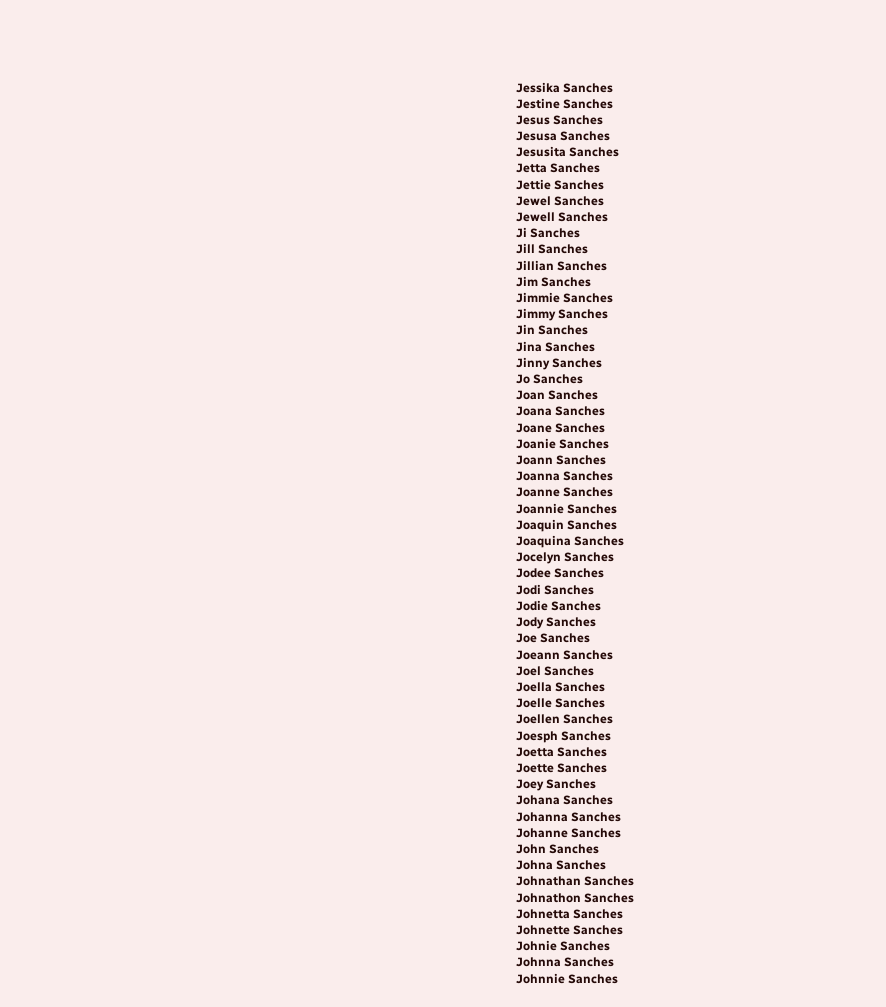Jessika Sanches
Jestine Sanches
Jesus Sanches
Jesusa Sanches
Jesusita Sanches
Jetta Sanches
Jettie Sanches
Jewel Sanches
Jewell Sanches
Ji Sanches
Jill Sanches
Jillian Sanches
Jim Sanches
Jimmie Sanches
Jimmy Sanches
Jin Sanches
Jina Sanches
Jinny Sanches
Jo Sanches
Joan Sanches
Joana Sanches
Joane Sanches
Joanie Sanches
Joann Sanches
Joanna Sanches
Joanne Sanches
Joannie Sanches
Joaquin Sanches
Joaquina Sanches
Jocelyn Sanches
Jodee Sanches
Jodi Sanches
Jodie Sanches
Jody Sanches
Joe Sanches
Joeann Sanches
Joel Sanches
Joella Sanches
Joelle Sanches
Joellen Sanches
Joesph Sanches
Joetta Sanches
Joette Sanches
Joey Sanches
Johana Sanches
Johanna Sanches
Johanne Sanches
John Sanches
Johna Sanches
Johnathan Sanches
Johnathon Sanches
Johnetta Sanches
Johnette Sanches
Johnie Sanches
Johnna Sanches
Johnnie Sanches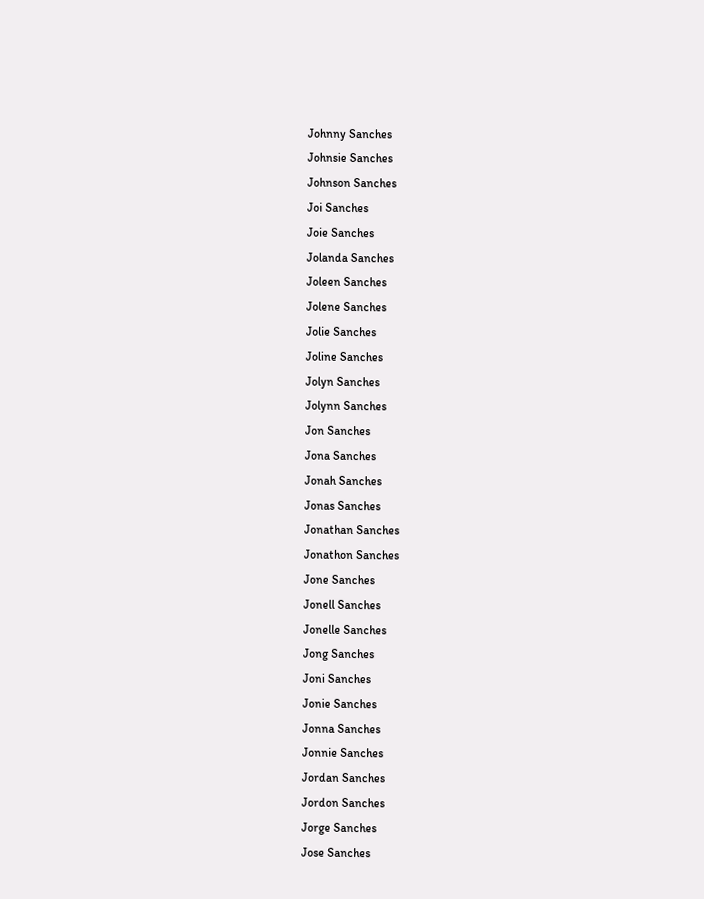Johnny Sanches
Johnsie Sanches
Johnson Sanches
Joi Sanches
Joie Sanches
Jolanda Sanches
Joleen Sanches
Jolene Sanches
Jolie Sanches
Joline Sanches
Jolyn Sanches
Jolynn Sanches
Jon Sanches
Jona Sanches
Jonah Sanches
Jonas Sanches
Jonathan Sanches
Jonathon Sanches
Jone Sanches
Jonell Sanches
Jonelle Sanches
Jong Sanches
Joni Sanches
Jonie Sanches
Jonna Sanches
Jonnie Sanches
Jordan Sanches
Jordon Sanches
Jorge Sanches
Jose Sanches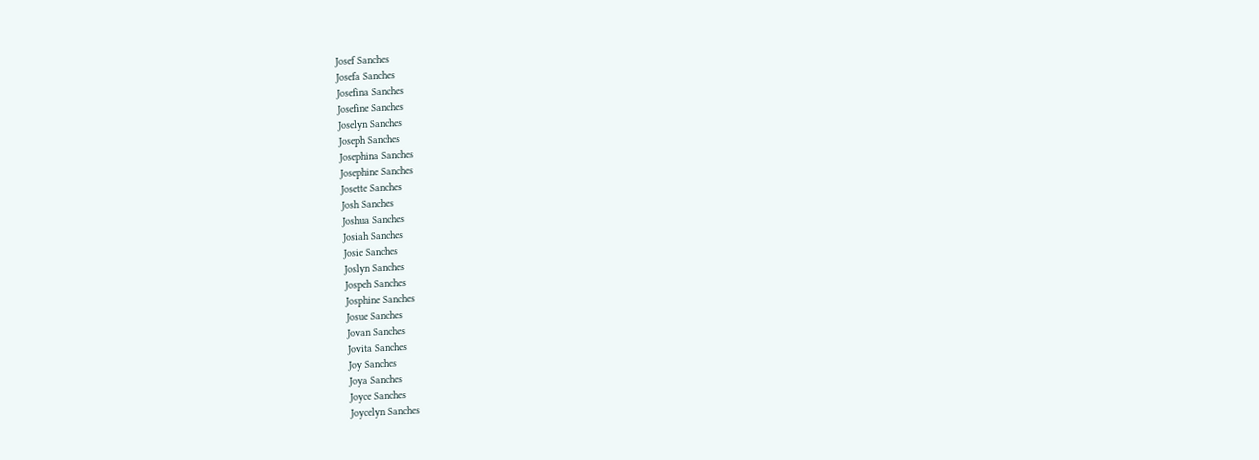Josef Sanches
Josefa Sanches
Josefina Sanches
Josefine Sanches
Joselyn Sanches
Joseph Sanches
Josephina Sanches
Josephine Sanches
Josette Sanches
Josh Sanches
Joshua Sanches
Josiah Sanches
Josie Sanches
Joslyn Sanches
Jospeh Sanches
Josphine Sanches
Josue Sanches
Jovan Sanches
Jovita Sanches
Joy Sanches
Joya Sanches
Joyce Sanches
Joycelyn Sanches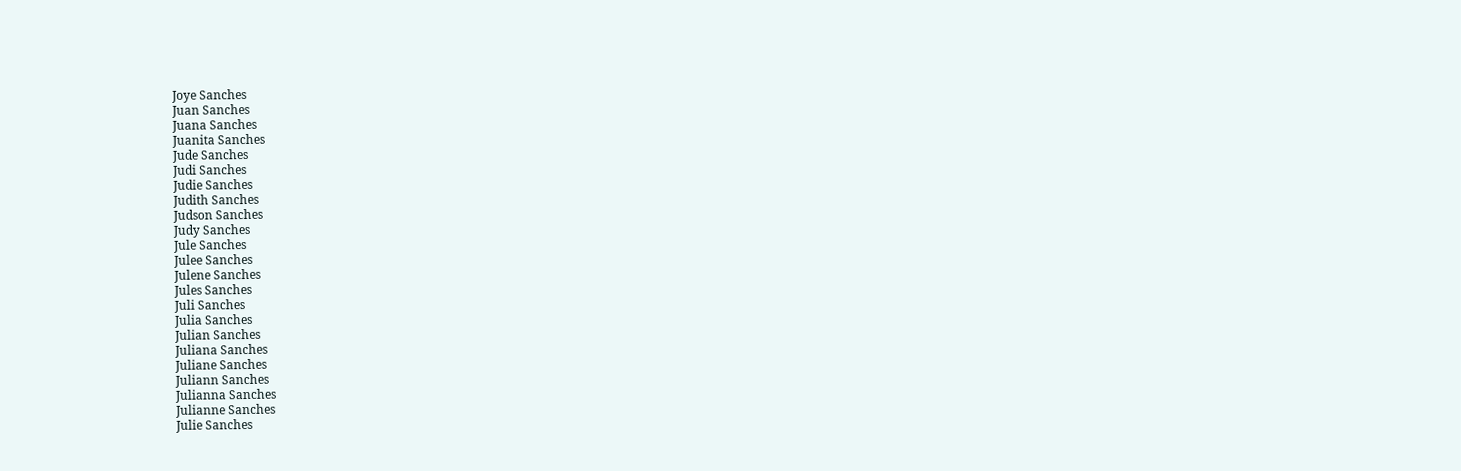Joye Sanches
Juan Sanches
Juana Sanches
Juanita Sanches
Jude Sanches
Judi Sanches
Judie Sanches
Judith Sanches
Judson Sanches
Judy Sanches
Jule Sanches
Julee Sanches
Julene Sanches
Jules Sanches
Juli Sanches
Julia Sanches
Julian Sanches
Juliana Sanches
Juliane Sanches
Juliann Sanches
Julianna Sanches
Julianne Sanches
Julie Sanches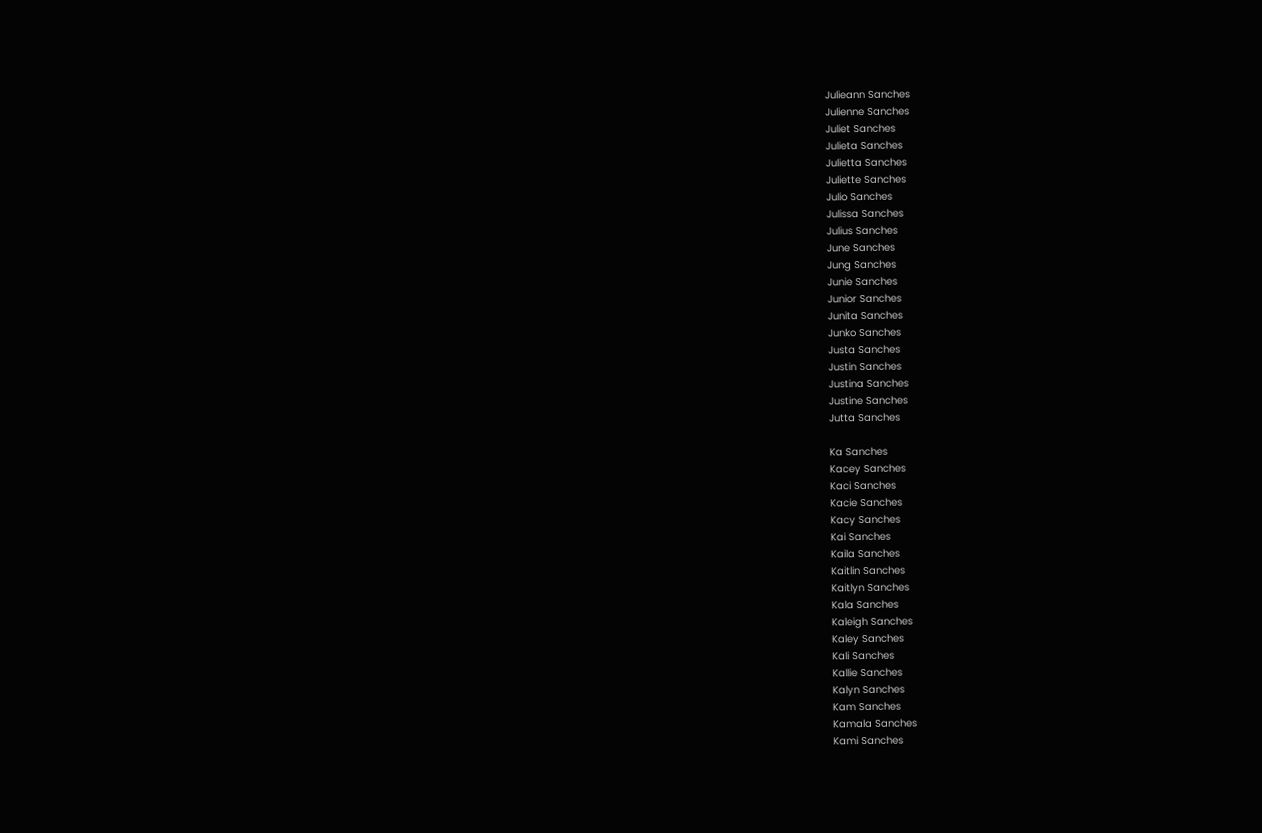Julieann Sanches
Julienne Sanches
Juliet Sanches
Julieta Sanches
Julietta Sanches
Juliette Sanches
Julio Sanches
Julissa Sanches
Julius Sanches
June Sanches
Jung Sanches
Junie Sanches
Junior Sanches
Junita Sanches
Junko Sanches
Justa Sanches
Justin Sanches
Justina Sanches
Justine Sanches
Jutta Sanches

Ka Sanches
Kacey Sanches
Kaci Sanches
Kacie Sanches
Kacy Sanches
Kai Sanches
Kaila Sanches
Kaitlin Sanches
Kaitlyn Sanches
Kala Sanches
Kaleigh Sanches
Kaley Sanches
Kali Sanches
Kallie Sanches
Kalyn Sanches
Kam Sanches
Kamala Sanches
Kami Sanches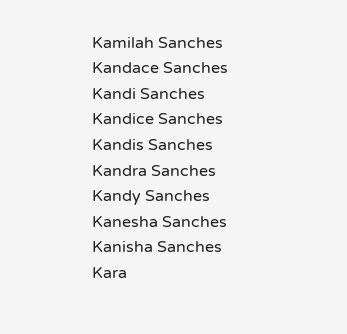Kamilah Sanches
Kandace Sanches
Kandi Sanches
Kandice Sanches
Kandis Sanches
Kandra Sanches
Kandy Sanches
Kanesha Sanches
Kanisha Sanches
Kara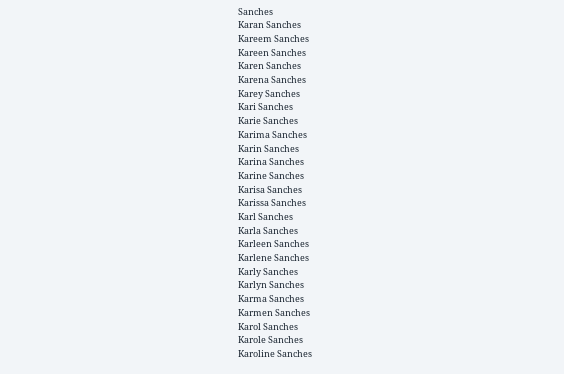Sanches
Karan Sanches
Kareem Sanches
Kareen Sanches
Karen Sanches
Karena Sanches
Karey Sanches
Kari Sanches
Karie Sanches
Karima Sanches
Karin Sanches
Karina Sanches
Karine Sanches
Karisa Sanches
Karissa Sanches
Karl Sanches
Karla Sanches
Karleen Sanches
Karlene Sanches
Karly Sanches
Karlyn Sanches
Karma Sanches
Karmen Sanches
Karol Sanches
Karole Sanches
Karoline Sanches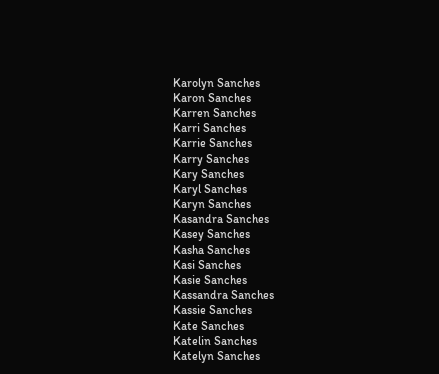Karolyn Sanches
Karon Sanches
Karren Sanches
Karri Sanches
Karrie Sanches
Karry Sanches
Kary Sanches
Karyl Sanches
Karyn Sanches
Kasandra Sanches
Kasey Sanches
Kasha Sanches
Kasi Sanches
Kasie Sanches
Kassandra Sanches
Kassie Sanches
Kate Sanches
Katelin Sanches
Katelyn Sanches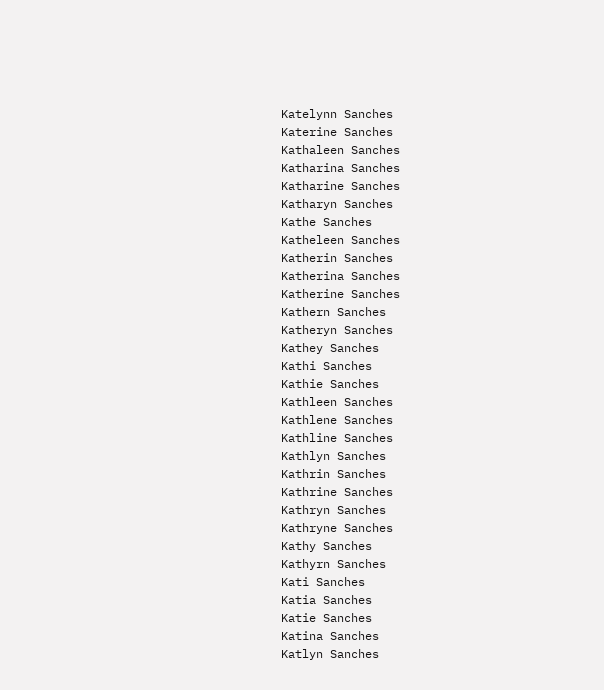Katelynn Sanches
Katerine Sanches
Kathaleen Sanches
Katharina Sanches
Katharine Sanches
Katharyn Sanches
Kathe Sanches
Katheleen Sanches
Katherin Sanches
Katherina Sanches
Katherine Sanches
Kathern Sanches
Katheryn Sanches
Kathey Sanches
Kathi Sanches
Kathie Sanches
Kathleen Sanches
Kathlene Sanches
Kathline Sanches
Kathlyn Sanches
Kathrin Sanches
Kathrine Sanches
Kathryn Sanches
Kathryne Sanches
Kathy Sanches
Kathyrn Sanches
Kati Sanches
Katia Sanches
Katie Sanches
Katina Sanches
Katlyn Sanches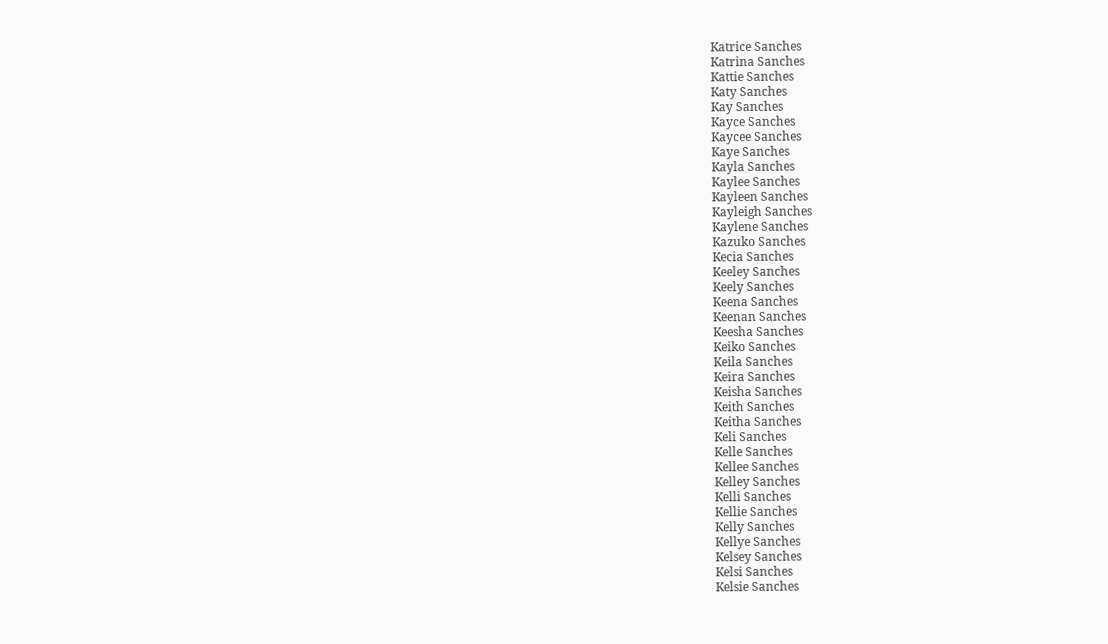Katrice Sanches
Katrina Sanches
Kattie Sanches
Katy Sanches
Kay Sanches
Kayce Sanches
Kaycee Sanches
Kaye Sanches
Kayla Sanches
Kaylee Sanches
Kayleen Sanches
Kayleigh Sanches
Kaylene Sanches
Kazuko Sanches
Kecia Sanches
Keeley Sanches
Keely Sanches
Keena Sanches
Keenan Sanches
Keesha Sanches
Keiko Sanches
Keila Sanches
Keira Sanches
Keisha Sanches
Keith Sanches
Keitha Sanches
Keli Sanches
Kelle Sanches
Kellee Sanches
Kelley Sanches
Kelli Sanches
Kellie Sanches
Kelly Sanches
Kellye Sanches
Kelsey Sanches
Kelsi Sanches
Kelsie Sanches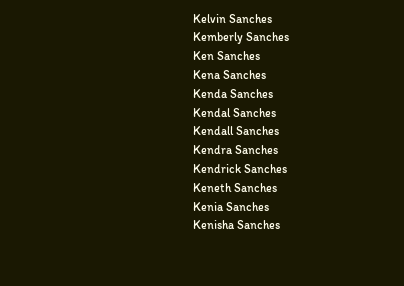Kelvin Sanches
Kemberly Sanches
Ken Sanches
Kena Sanches
Kenda Sanches
Kendal Sanches
Kendall Sanches
Kendra Sanches
Kendrick Sanches
Keneth Sanches
Kenia Sanches
Kenisha Sanches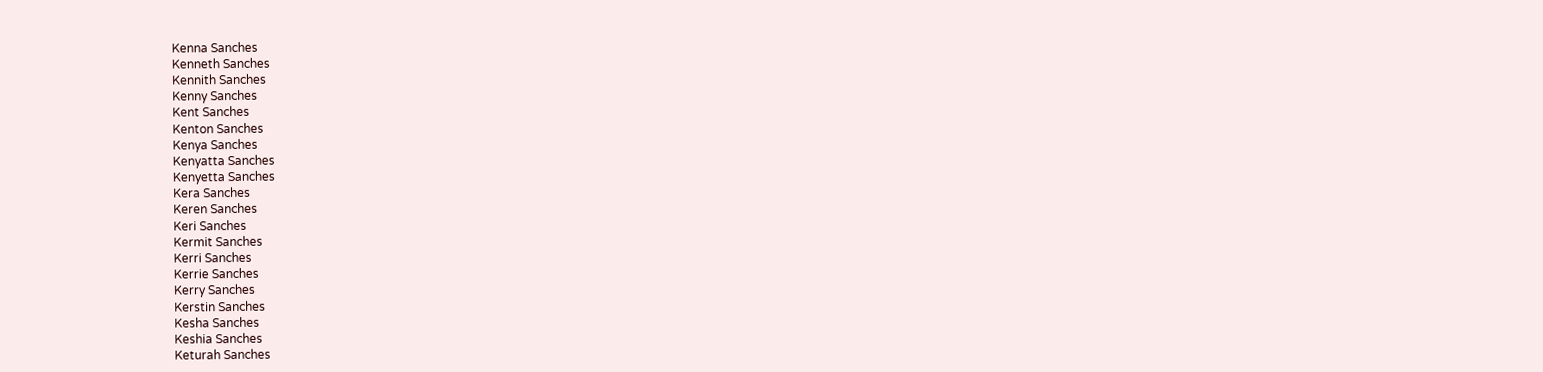Kenna Sanches
Kenneth Sanches
Kennith Sanches
Kenny Sanches
Kent Sanches
Kenton Sanches
Kenya Sanches
Kenyatta Sanches
Kenyetta Sanches
Kera Sanches
Keren Sanches
Keri Sanches
Kermit Sanches
Kerri Sanches
Kerrie Sanches
Kerry Sanches
Kerstin Sanches
Kesha Sanches
Keshia Sanches
Keturah Sanches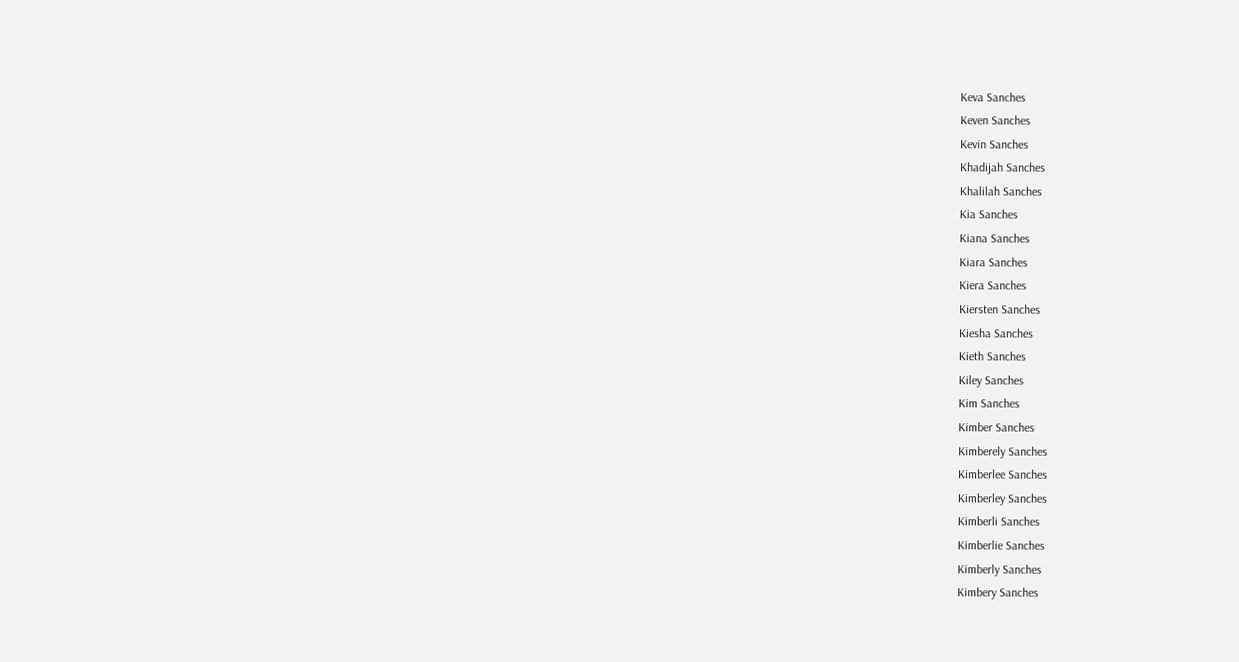Keva Sanches
Keven Sanches
Kevin Sanches
Khadijah Sanches
Khalilah Sanches
Kia Sanches
Kiana Sanches
Kiara Sanches
Kiera Sanches
Kiersten Sanches
Kiesha Sanches
Kieth Sanches
Kiley Sanches
Kim Sanches
Kimber Sanches
Kimberely Sanches
Kimberlee Sanches
Kimberley Sanches
Kimberli Sanches
Kimberlie Sanches
Kimberly Sanches
Kimbery Sanches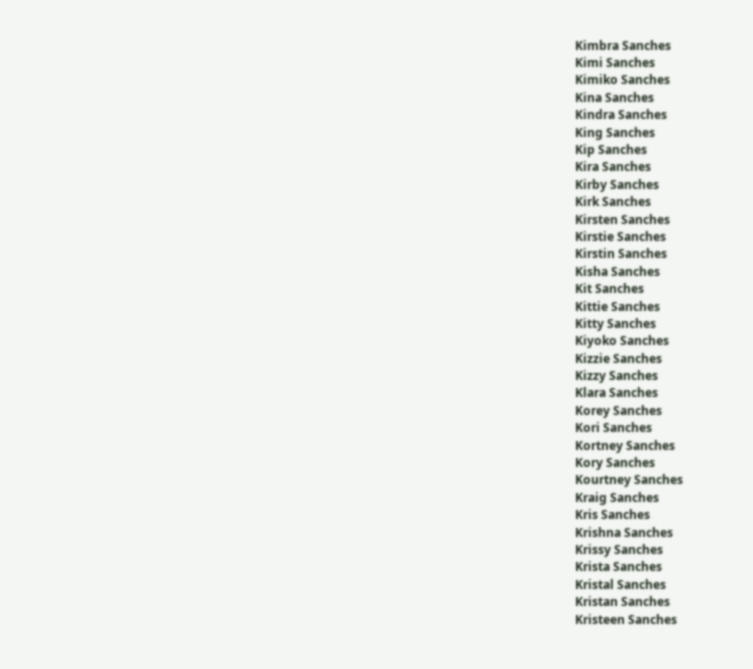Kimbra Sanches
Kimi Sanches
Kimiko Sanches
Kina Sanches
Kindra Sanches
King Sanches
Kip Sanches
Kira Sanches
Kirby Sanches
Kirk Sanches
Kirsten Sanches
Kirstie Sanches
Kirstin Sanches
Kisha Sanches
Kit Sanches
Kittie Sanches
Kitty Sanches
Kiyoko Sanches
Kizzie Sanches
Kizzy Sanches
Klara Sanches
Korey Sanches
Kori Sanches
Kortney Sanches
Kory Sanches
Kourtney Sanches
Kraig Sanches
Kris Sanches
Krishna Sanches
Krissy Sanches
Krista Sanches
Kristal Sanches
Kristan Sanches
Kristeen Sanches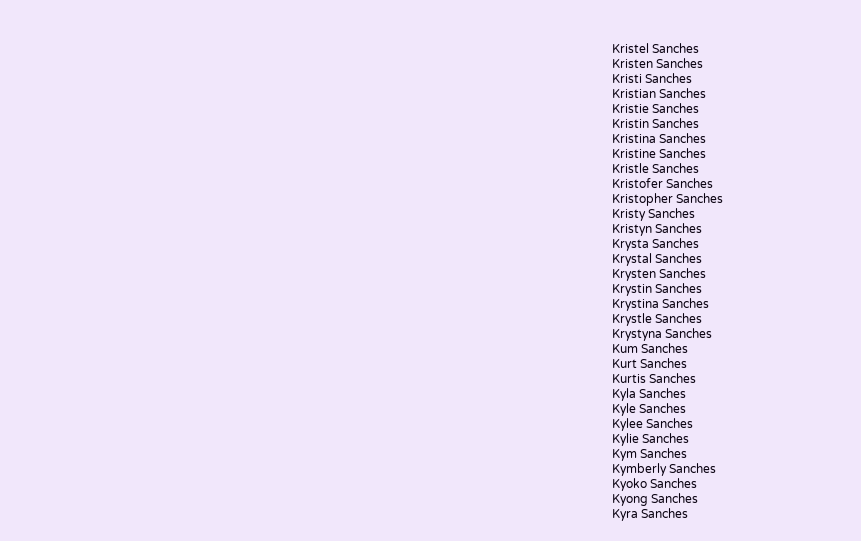Kristel Sanches
Kristen Sanches
Kristi Sanches
Kristian Sanches
Kristie Sanches
Kristin Sanches
Kristina Sanches
Kristine Sanches
Kristle Sanches
Kristofer Sanches
Kristopher Sanches
Kristy Sanches
Kristyn Sanches
Krysta Sanches
Krystal Sanches
Krysten Sanches
Krystin Sanches
Krystina Sanches
Krystle Sanches
Krystyna Sanches
Kum Sanches
Kurt Sanches
Kurtis Sanches
Kyla Sanches
Kyle Sanches
Kylee Sanches
Kylie Sanches
Kym Sanches
Kymberly Sanches
Kyoko Sanches
Kyong Sanches
Kyra Sanches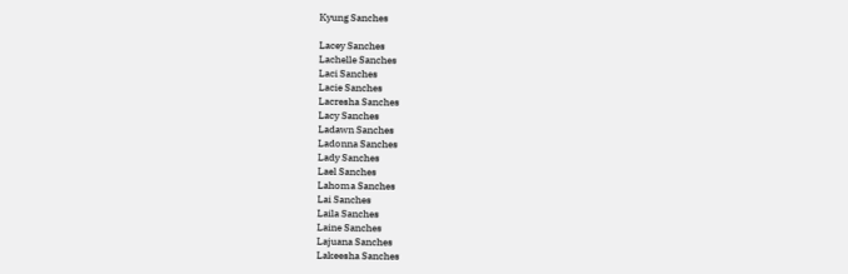Kyung Sanches

Lacey Sanches
Lachelle Sanches
Laci Sanches
Lacie Sanches
Lacresha Sanches
Lacy Sanches
Ladawn Sanches
Ladonna Sanches
Lady Sanches
Lael Sanches
Lahoma Sanches
Lai Sanches
Laila Sanches
Laine Sanches
Lajuana Sanches
Lakeesha Sanches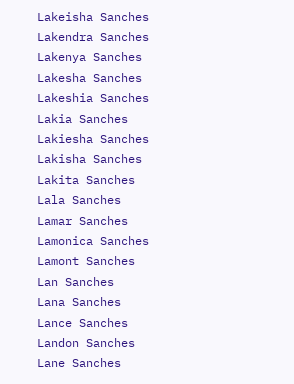Lakeisha Sanches
Lakendra Sanches
Lakenya Sanches
Lakesha Sanches
Lakeshia Sanches
Lakia Sanches
Lakiesha Sanches
Lakisha Sanches
Lakita Sanches
Lala Sanches
Lamar Sanches
Lamonica Sanches
Lamont Sanches
Lan Sanches
Lana Sanches
Lance Sanches
Landon Sanches
Lane Sanches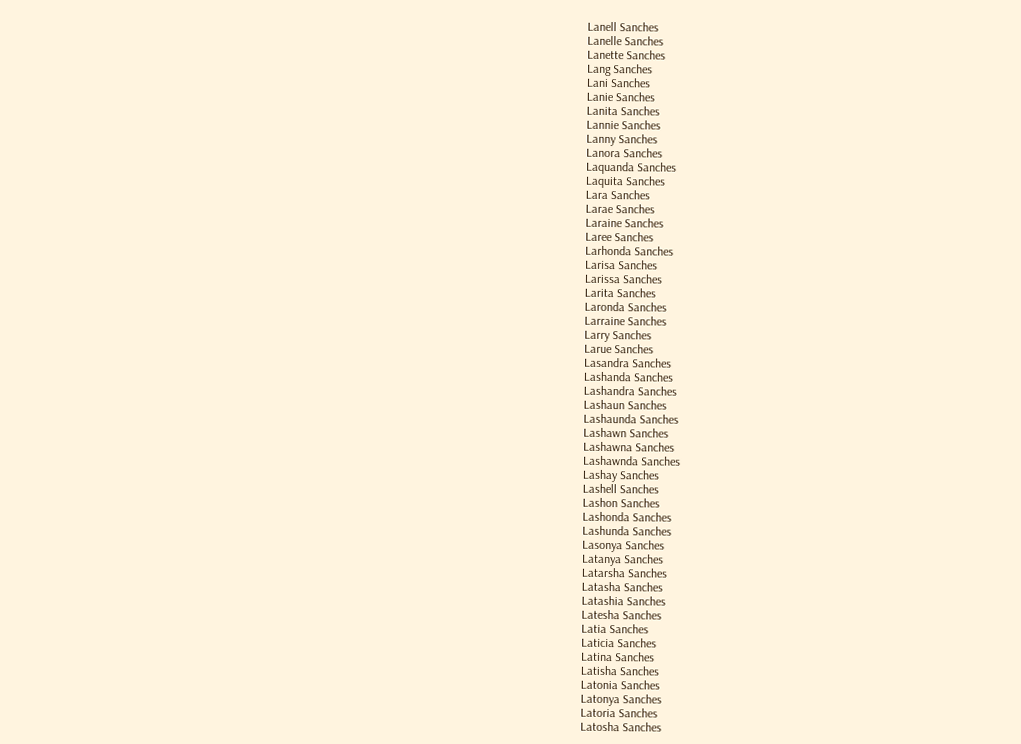Lanell Sanches
Lanelle Sanches
Lanette Sanches
Lang Sanches
Lani Sanches
Lanie Sanches
Lanita Sanches
Lannie Sanches
Lanny Sanches
Lanora Sanches
Laquanda Sanches
Laquita Sanches
Lara Sanches
Larae Sanches
Laraine Sanches
Laree Sanches
Larhonda Sanches
Larisa Sanches
Larissa Sanches
Larita Sanches
Laronda Sanches
Larraine Sanches
Larry Sanches
Larue Sanches
Lasandra Sanches
Lashanda Sanches
Lashandra Sanches
Lashaun Sanches
Lashaunda Sanches
Lashawn Sanches
Lashawna Sanches
Lashawnda Sanches
Lashay Sanches
Lashell Sanches
Lashon Sanches
Lashonda Sanches
Lashunda Sanches
Lasonya Sanches
Latanya Sanches
Latarsha Sanches
Latasha Sanches
Latashia Sanches
Latesha Sanches
Latia Sanches
Laticia Sanches
Latina Sanches
Latisha Sanches
Latonia Sanches
Latonya Sanches
Latoria Sanches
Latosha Sanches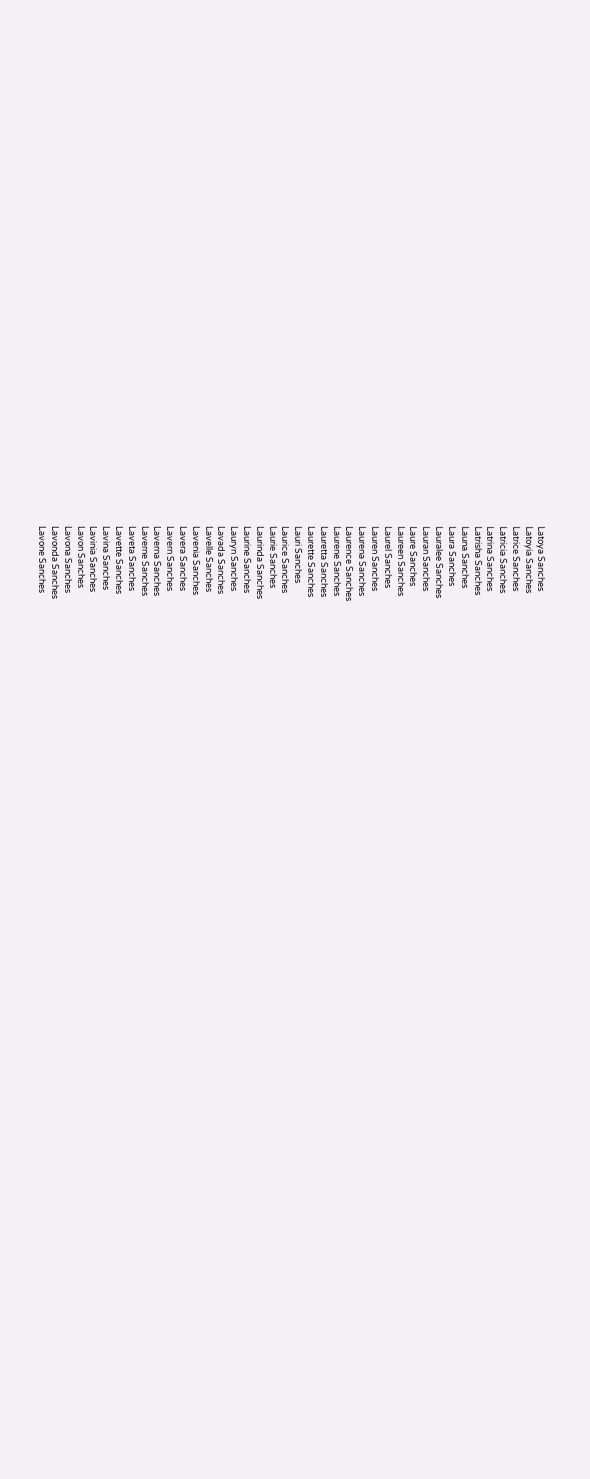Latoya Sanches
Latoyia Sanches
Latrice Sanches
Latricia Sanches
Latrina Sanches
Latrisha Sanches
Launa Sanches
Laura Sanches
Lauralee Sanches
Lauran Sanches
Laure Sanches
Laureen Sanches
Laurel Sanches
Lauren Sanches
Laurena Sanches
Laurence Sanches
Laurene Sanches
Lauretta Sanches
Laurette Sanches
Lauri Sanches
Laurice Sanches
Laurie Sanches
Laurinda Sanches
Laurine Sanches
Lauryn Sanches
Lavada Sanches
Lavelle Sanches
Lavenia Sanches
Lavera Sanches
Lavern Sanches
Laverna Sanches
Laverne Sanches
Laveta Sanches
Lavette Sanches
Lavina Sanches
Lavinia Sanches
Lavon Sanches
Lavona Sanches
Lavonda Sanches
Lavone Sanches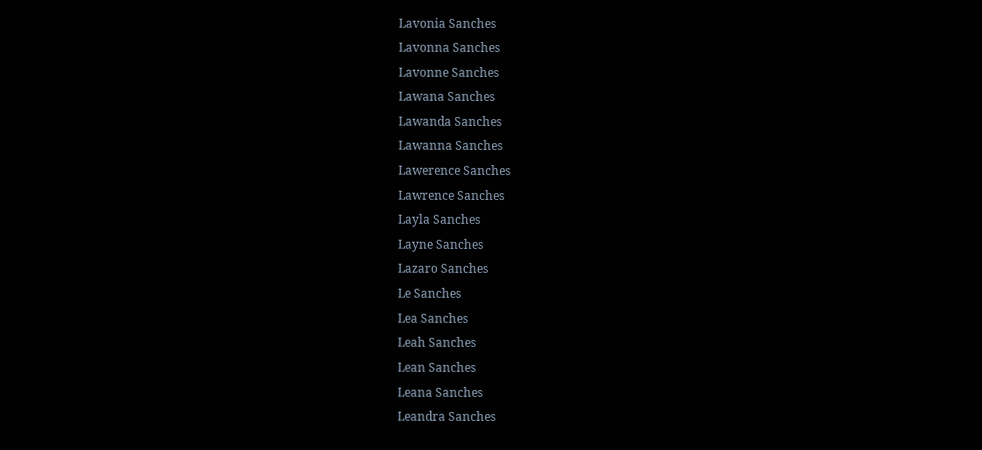Lavonia Sanches
Lavonna Sanches
Lavonne Sanches
Lawana Sanches
Lawanda Sanches
Lawanna Sanches
Lawerence Sanches
Lawrence Sanches
Layla Sanches
Layne Sanches
Lazaro Sanches
Le Sanches
Lea Sanches
Leah Sanches
Lean Sanches
Leana Sanches
Leandra Sanches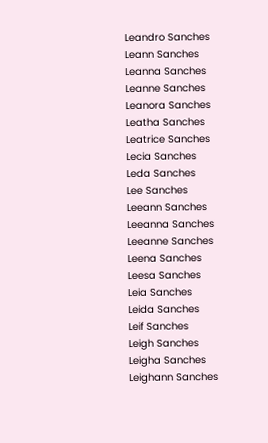Leandro Sanches
Leann Sanches
Leanna Sanches
Leanne Sanches
Leanora Sanches
Leatha Sanches
Leatrice Sanches
Lecia Sanches
Leda Sanches
Lee Sanches
Leeann Sanches
Leeanna Sanches
Leeanne Sanches
Leena Sanches
Leesa Sanches
Leia Sanches
Leida Sanches
Leif Sanches
Leigh Sanches
Leigha Sanches
Leighann Sanches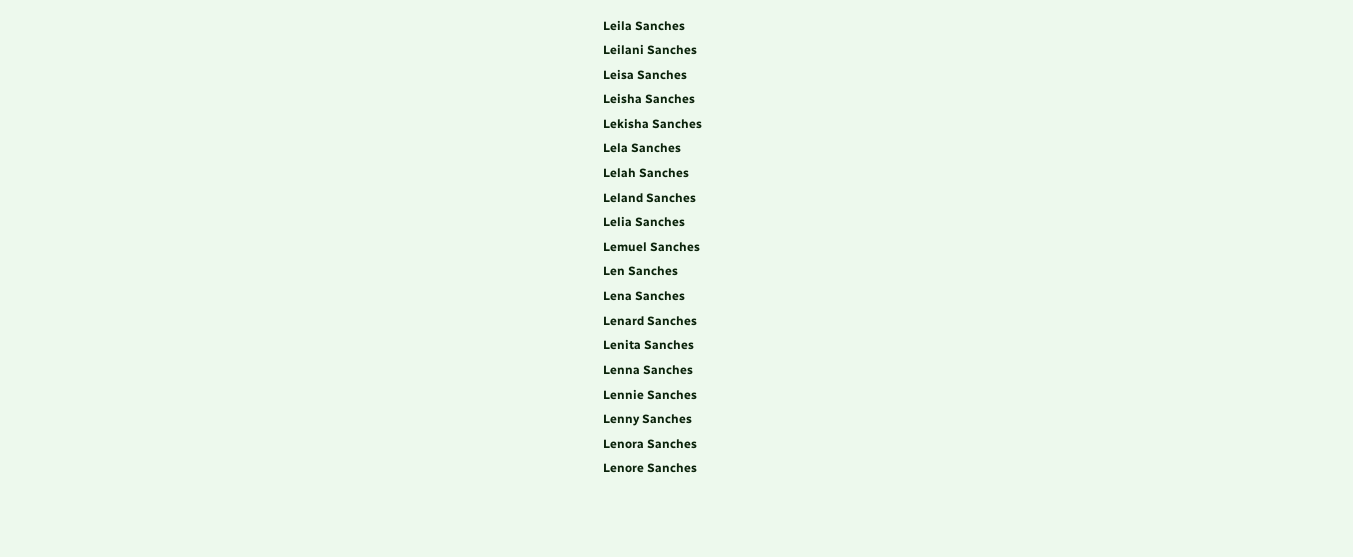Leila Sanches
Leilani Sanches
Leisa Sanches
Leisha Sanches
Lekisha Sanches
Lela Sanches
Lelah Sanches
Leland Sanches
Lelia Sanches
Lemuel Sanches
Len Sanches
Lena Sanches
Lenard Sanches
Lenita Sanches
Lenna Sanches
Lennie Sanches
Lenny Sanches
Lenora Sanches
Lenore Sanches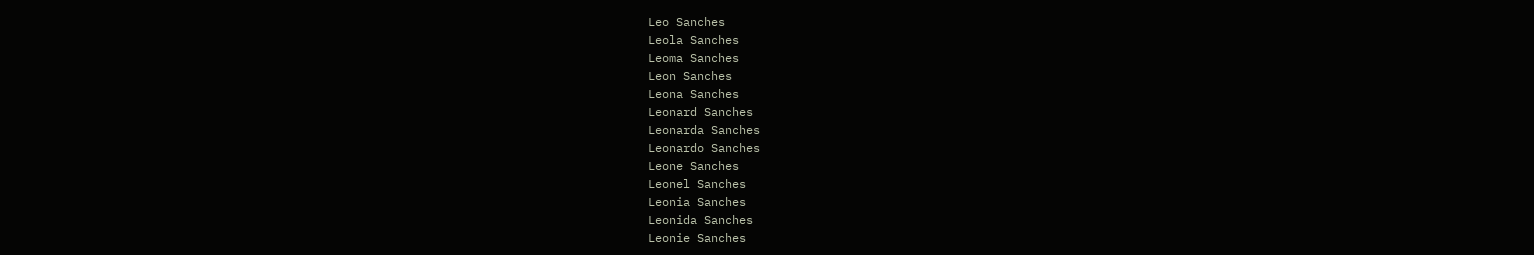Leo Sanches
Leola Sanches
Leoma Sanches
Leon Sanches
Leona Sanches
Leonard Sanches
Leonarda Sanches
Leonardo Sanches
Leone Sanches
Leonel Sanches
Leonia Sanches
Leonida Sanches
Leonie Sanches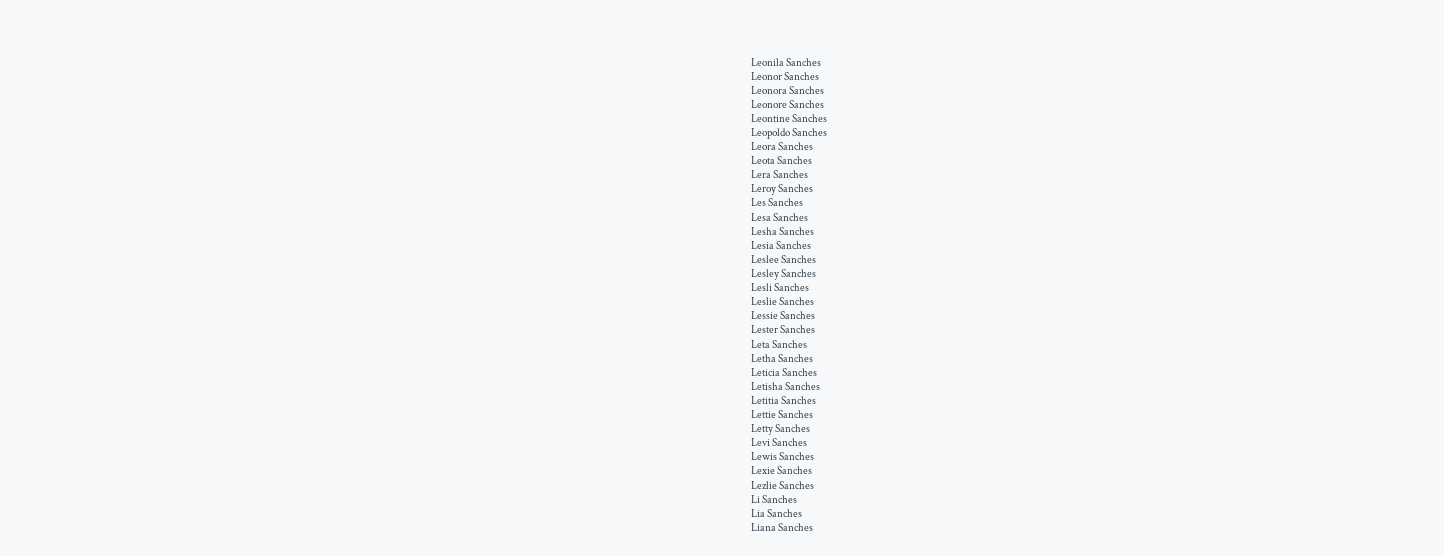Leonila Sanches
Leonor Sanches
Leonora Sanches
Leonore Sanches
Leontine Sanches
Leopoldo Sanches
Leora Sanches
Leota Sanches
Lera Sanches
Leroy Sanches
Les Sanches
Lesa Sanches
Lesha Sanches
Lesia Sanches
Leslee Sanches
Lesley Sanches
Lesli Sanches
Leslie Sanches
Lessie Sanches
Lester Sanches
Leta Sanches
Letha Sanches
Leticia Sanches
Letisha Sanches
Letitia Sanches
Lettie Sanches
Letty Sanches
Levi Sanches
Lewis Sanches
Lexie Sanches
Lezlie Sanches
Li Sanches
Lia Sanches
Liana Sanches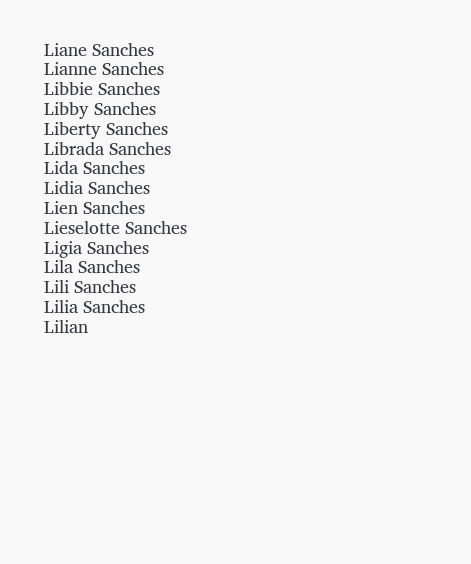Liane Sanches
Lianne Sanches
Libbie Sanches
Libby Sanches
Liberty Sanches
Librada Sanches
Lida Sanches
Lidia Sanches
Lien Sanches
Lieselotte Sanches
Ligia Sanches
Lila Sanches
Lili Sanches
Lilia Sanches
Lilian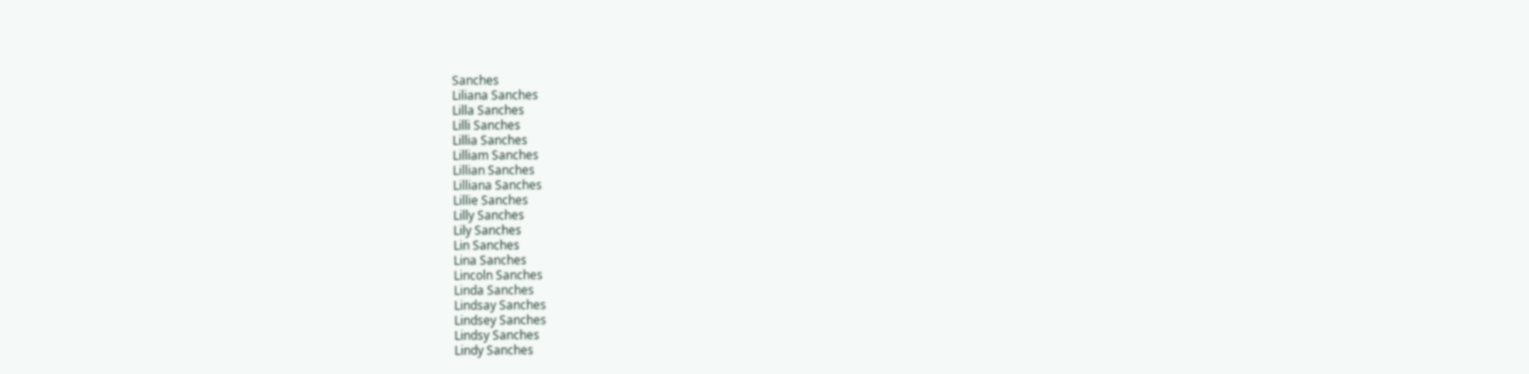Sanches
Liliana Sanches
Lilla Sanches
Lilli Sanches
Lillia Sanches
Lilliam Sanches
Lillian Sanches
Lilliana Sanches
Lillie Sanches
Lilly Sanches
Lily Sanches
Lin Sanches
Lina Sanches
Lincoln Sanches
Linda Sanches
Lindsay Sanches
Lindsey Sanches
Lindsy Sanches
Lindy Sanches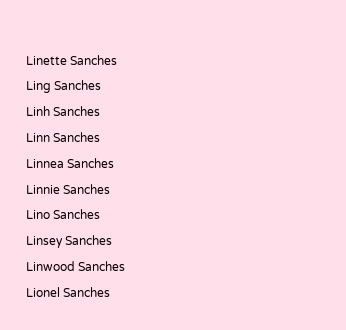Linette Sanches
Ling Sanches
Linh Sanches
Linn Sanches
Linnea Sanches
Linnie Sanches
Lino Sanches
Linsey Sanches
Linwood Sanches
Lionel Sanches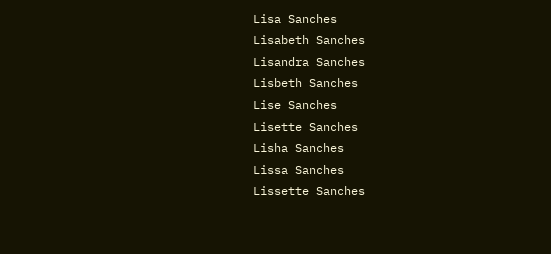Lisa Sanches
Lisabeth Sanches
Lisandra Sanches
Lisbeth Sanches
Lise Sanches
Lisette Sanches
Lisha Sanches
Lissa Sanches
Lissette Sanches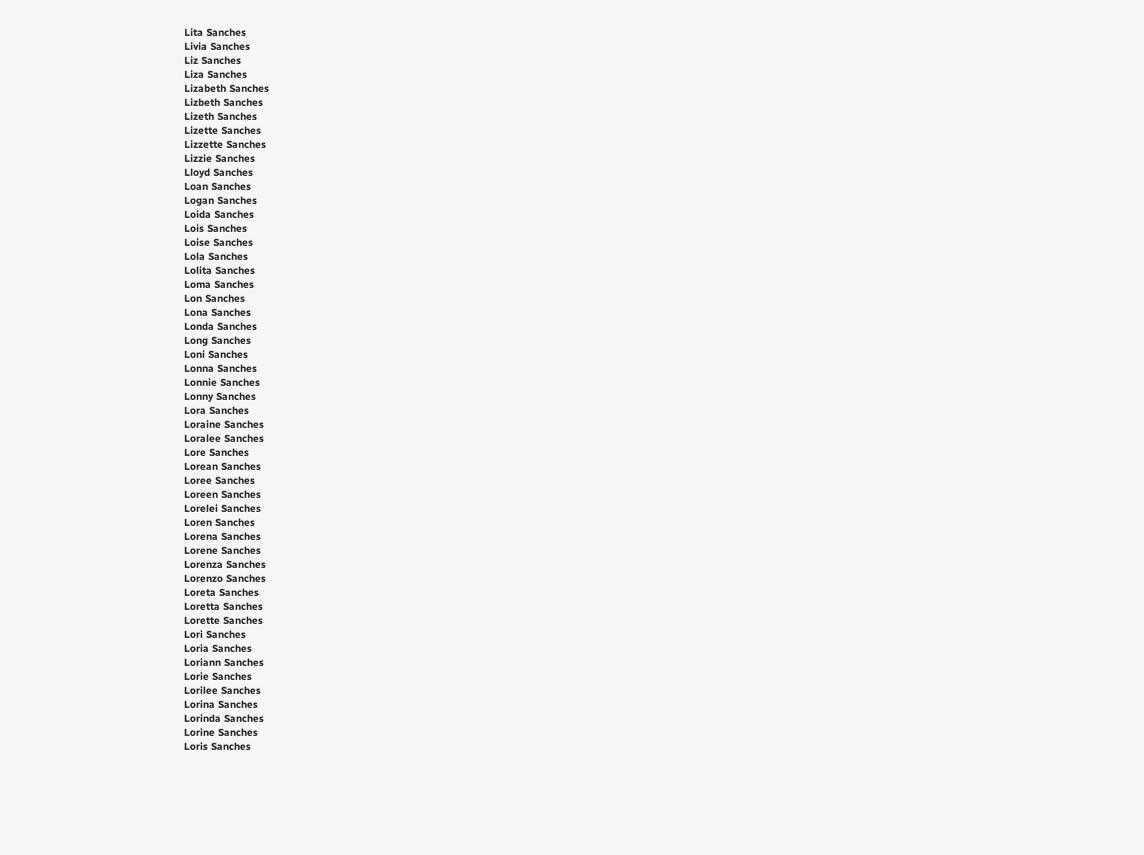Lita Sanches
Livia Sanches
Liz Sanches
Liza Sanches
Lizabeth Sanches
Lizbeth Sanches
Lizeth Sanches
Lizette Sanches
Lizzette Sanches
Lizzie Sanches
Lloyd Sanches
Loan Sanches
Logan Sanches
Loida Sanches
Lois Sanches
Loise Sanches
Lola Sanches
Lolita Sanches
Loma Sanches
Lon Sanches
Lona Sanches
Londa Sanches
Long Sanches
Loni Sanches
Lonna Sanches
Lonnie Sanches
Lonny Sanches
Lora Sanches
Loraine Sanches
Loralee Sanches
Lore Sanches
Lorean Sanches
Loree Sanches
Loreen Sanches
Lorelei Sanches
Loren Sanches
Lorena Sanches
Lorene Sanches
Lorenza Sanches
Lorenzo Sanches
Loreta Sanches
Loretta Sanches
Lorette Sanches
Lori Sanches
Loria Sanches
Loriann Sanches
Lorie Sanches
Lorilee Sanches
Lorina Sanches
Lorinda Sanches
Lorine Sanches
Loris Sanches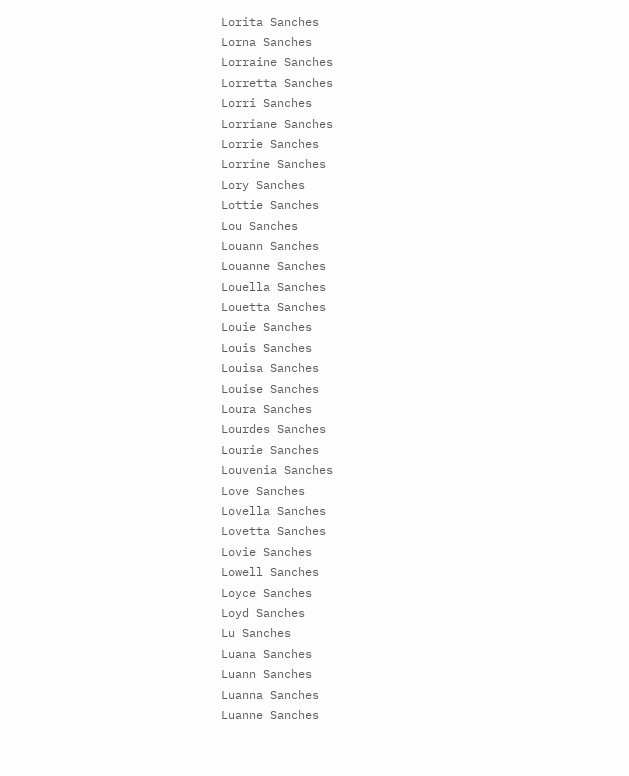Lorita Sanches
Lorna Sanches
Lorraine Sanches
Lorretta Sanches
Lorri Sanches
Lorriane Sanches
Lorrie Sanches
Lorrine Sanches
Lory Sanches
Lottie Sanches
Lou Sanches
Louann Sanches
Louanne Sanches
Louella Sanches
Louetta Sanches
Louie Sanches
Louis Sanches
Louisa Sanches
Louise Sanches
Loura Sanches
Lourdes Sanches
Lourie Sanches
Louvenia Sanches
Love Sanches
Lovella Sanches
Lovetta Sanches
Lovie Sanches
Lowell Sanches
Loyce Sanches
Loyd Sanches
Lu Sanches
Luana Sanches
Luann Sanches
Luanna Sanches
Luanne Sanches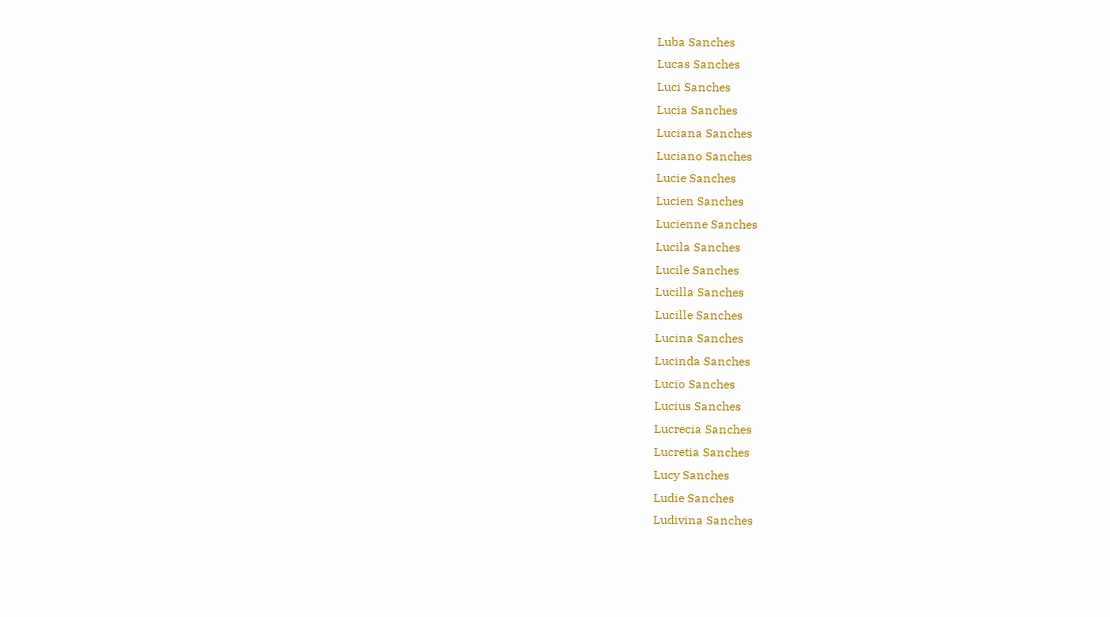Luba Sanches
Lucas Sanches
Luci Sanches
Lucia Sanches
Luciana Sanches
Luciano Sanches
Lucie Sanches
Lucien Sanches
Lucienne Sanches
Lucila Sanches
Lucile Sanches
Lucilla Sanches
Lucille Sanches
Lucina Sanches
Lucinda Sanches
Lucio Sanches
Lucius Sanches
Lucrecia Sanches
Lucretia Sanches
Lucy Sanches
Ludie Sanches
Ludivina Sanches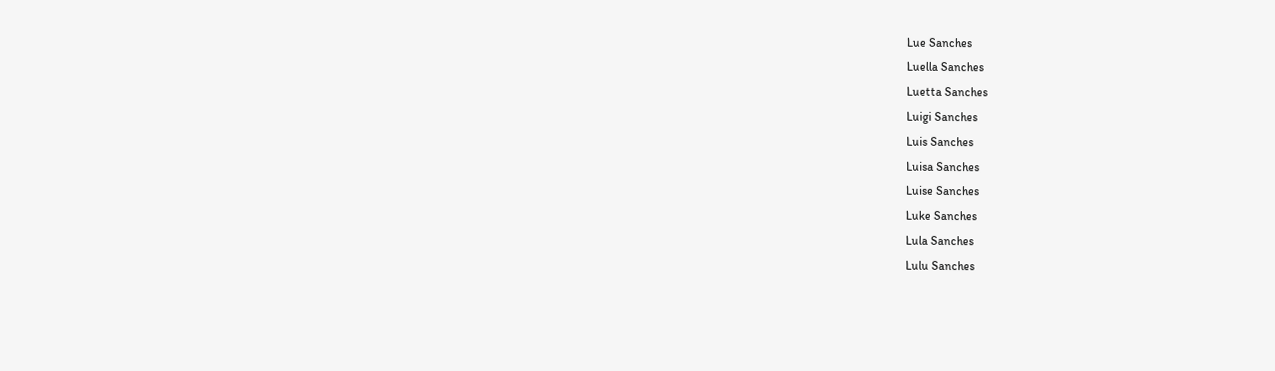Lue Sanches
Luella Sanches
Luetta Sanches
Luigi Sanches
Luis Sanches
Luisa Sanches
Luise Sanches
Luke Sanches
Lula Sanches
Lulu Sanches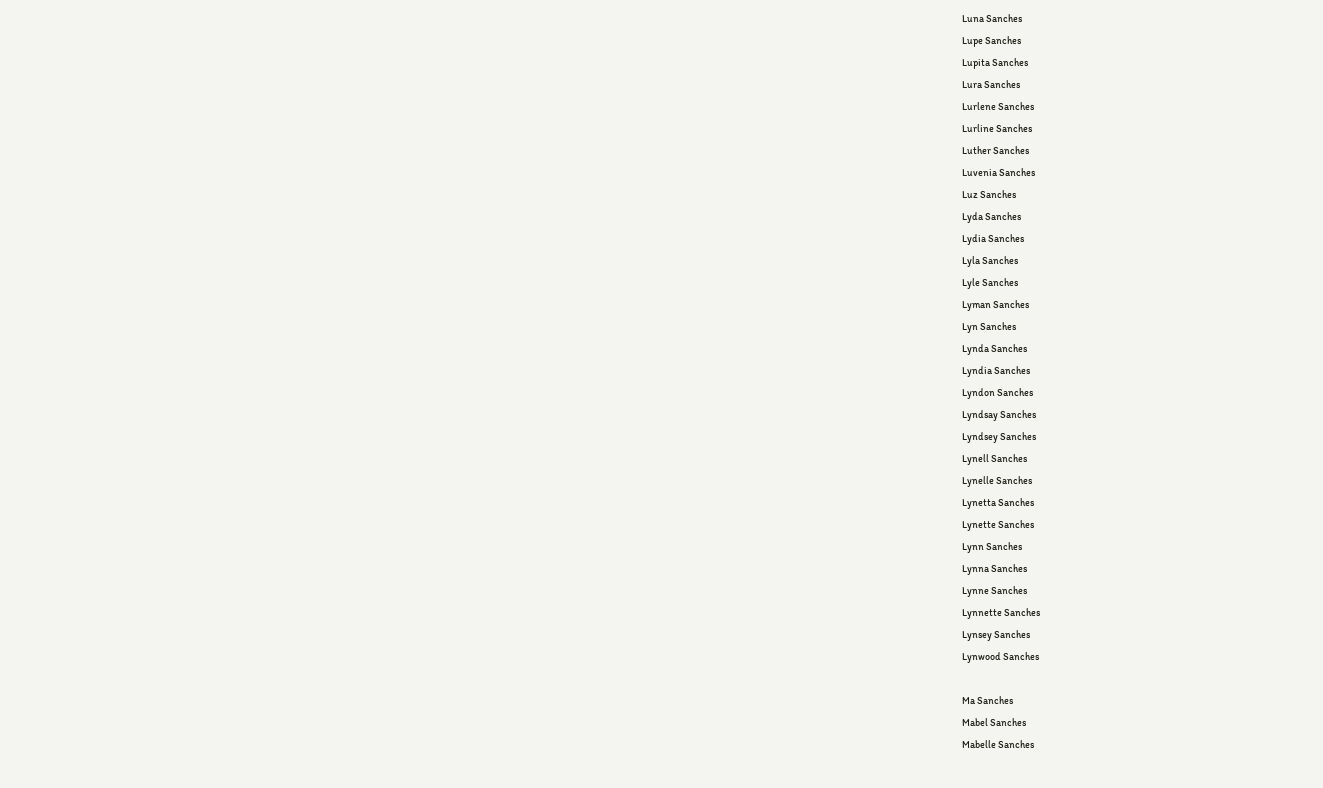Luna Sanches
Lupe Sanches
Lupita Sanches
Lura Sanches
Lurlene Sanches
Lurline Sanches
Luther Sanches
Luvenia Sanches
Luz Sanches
Lyda Sanches
Lydia Sanches
Lyla Sanches
Lyle Sanches
Lyman Sanches
Lyn Sanches
Lynda Sanches
Lyndia Sanches
Lyndon Sanches
Lyndsay Sanches
Lyndsey Sanches
Lynell Sanches
Lynelle Sanches
Lynetta Sanches
Lynette Sanches
Lynn Sanches
Lynna Sanches
Lynne Sanches
Lynnette Sanches
Lynsey Sanches
Lynwood Sanches

Ma Sanches
Mabel Sanches
Mabelle Sanches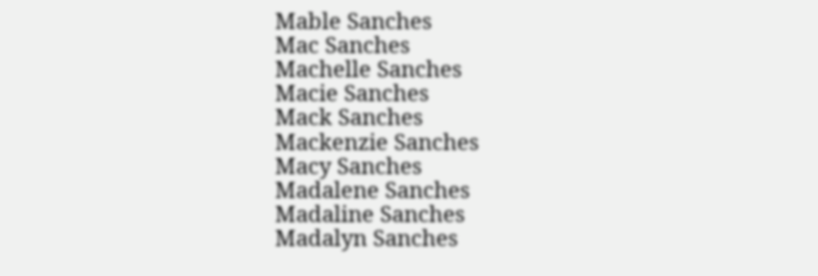Mable Sanches
Mac Sanches
Machelle Sanches
Macie Sanches
Mack Sanches
Mackenzie Sanches
Macy Sanches
Madalene Sanches
Madaline Sanches
Madalyn Sanches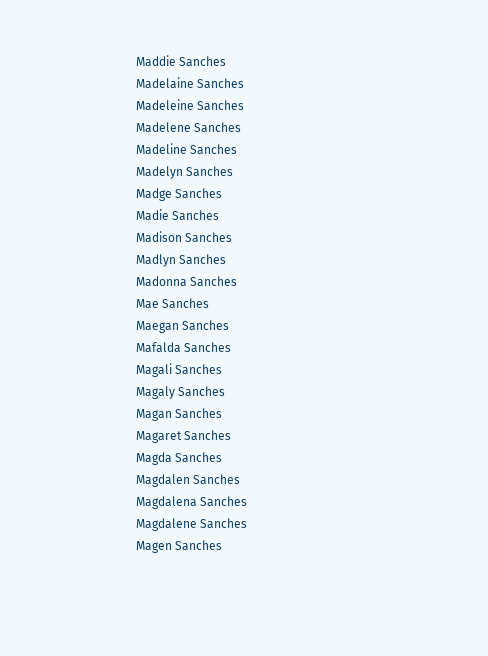Maddie Sanches
Madelaine Sanches
Madeleine Sanches
Madelene Sanches
Madeline Sanches
Madelyn Sanches
Madge Sanches
Madie Sanches
Madison Sanches
Madlyn Sanches
Madonna Sanches
Mae Sanches
Maegan Sanches
Mafalda Sanches
Magali Sanches
Magaly Sanches
Magan Sanches
Magaret Sanches
Magda Sanches
Magdalen Sanches
Magdalena Sanches
Magdalene Sanches
Magen Sanches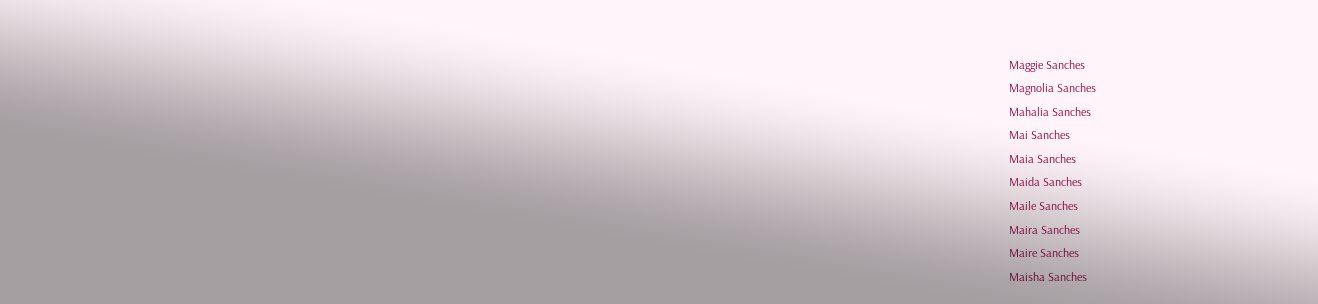Maggie Sanches
Magnolia Sanches
Mahalia Sanches
Mai Sanches
Maia Sanches
Maida Sanches
Maile Sanches
Maira Sanches
Maire Sanches
Maisha Sanches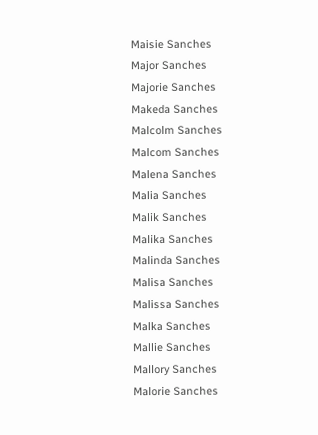Maisie Sanches
Major Sanches
Majorie Sanches
Makeda Sanches
Malcolm Sanches
Malcom Sanches
Malena Sanches
Malia Sanches
Malik Sanches
Malika Sanches
Malinda Sanches
Malisa Sanches
Malissa Sanches
Malka Sanches
Mallie Sanches
Mallory Sanches
Malorie Sanches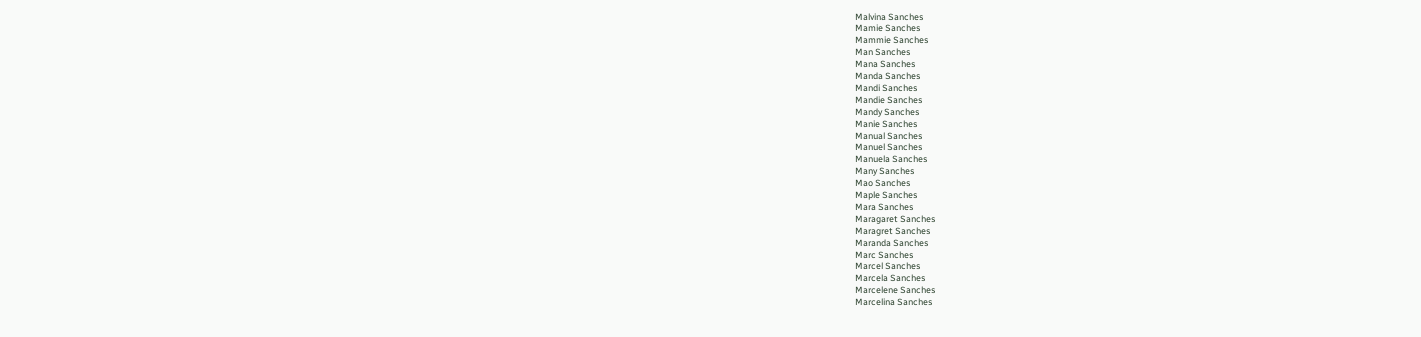Malvina Sanches
Mamie Sanches
Mammie Sanches
Man Sanches
Mana Sanches
Manda Sanches
Mandi Sanches
Mandie Sanches
Mandy Sanches
Manie Sanches
Manual Sanches
Manuel Sanches
Manuela Sanches
Many Sanches
Mao Sanches
Maple Sanches
Mara Sanches
Maragaret Sanches
Maragret Sanches
Maranda Sanches
Marc Sanches
Marcel Sanches
Marcela Sanches
Marcelene Sanches
Marcelina Sanches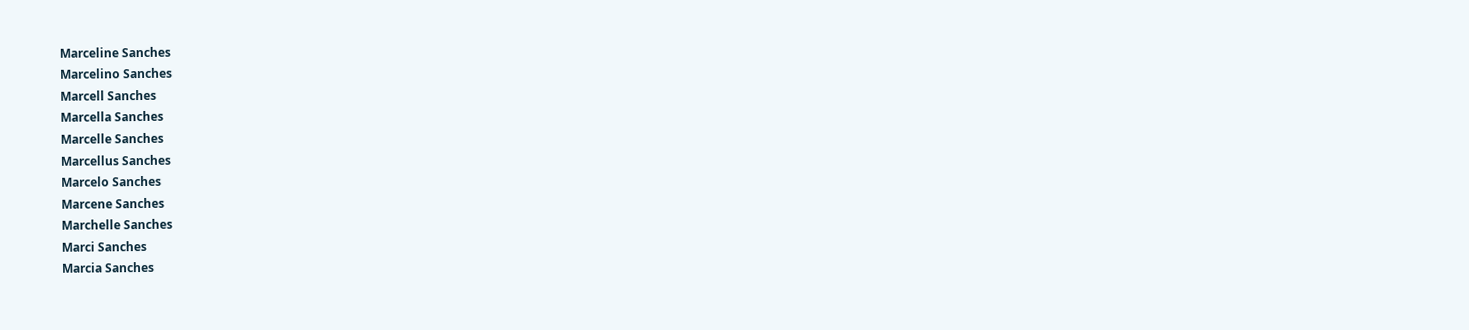Marceline Sanches
Marcelino Sanches
Marcell Sanches
Marcella Sanches
Marcelle Sanches
Marcellus Sanches
Marcelo Sanches
Marcene Sanches
Marchelle Sanches
Marci Sanches
Marcia Sanches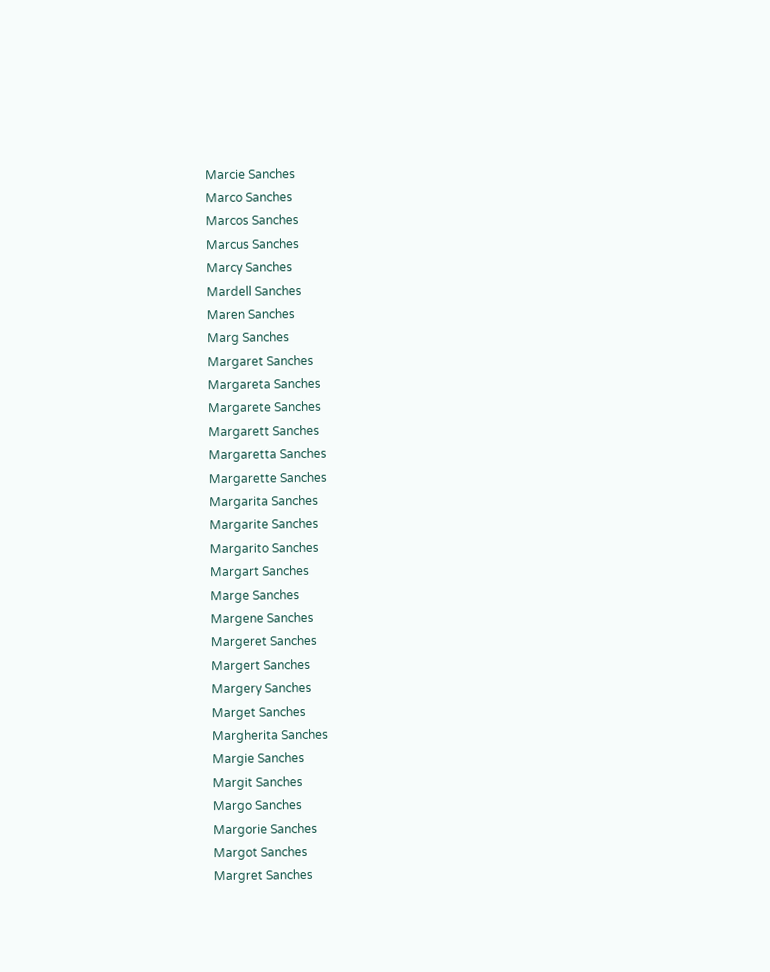Marcie Sanches
Marco Sanches
Marcos Sanches
Marcus Sanches
Marcy Sanches
Mardell Sanches
Maren Sanches
Marg Sanches
Margaret Sanches
Margareta Sanches
Margarete Sanches
Margarett Sanches
Margaretta Sanches
Margarette Sanches
Margarita Sanches
Margarite Sanches
Margarito Sanches
Margart Sanches
Marge Sanches
Margene Sanches
Margeret Sanches
Margert Sanches
Margery Sanches
Marget Sanches
Margherita Sanches
Margie Sanches
Margit Sanches
Margo Sanches
Margorie Sanches
Margot Sanches
Margret Sanches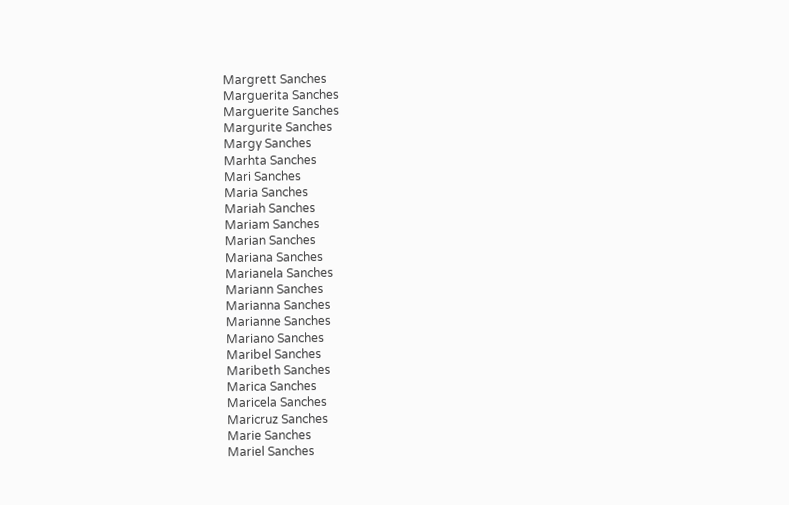Margrett Sanches
Marguerita Sanches
Marguerite Sanches
Margurite Sanches
Margy Sanches
Marhta Sanches
Mari Sanches
Maria Sanches
Mariah Sanches
Mariam Sanches
Marian Sanches
Mariana Sanches
Marianela Sanches
Mariann Sanches
Marianna Sanches
Marianne Sanches
Mariano Sanches
Maribel Sanches
Maribeth Sanches
Marica Sanches
Maricela Sanches
Maricruz Sanches
Marie Sanches
Mariel Sanches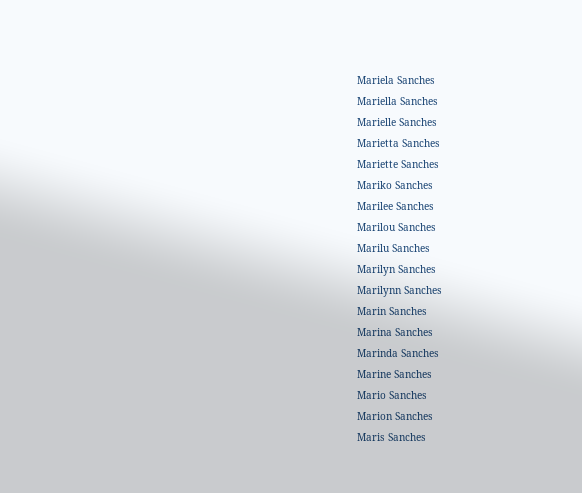Mariela Sanches
Mariella Sanches
Marielle Sanches
Marietta Sanches
Mariette Sanches
Mariko Sanches
Marilee Sanches
Marilou Sanches
Marilu Sanches
Marilyn Sanches
Marilynn Sanches
Marin Sanches
Marina Sanches
Marinda Sanches
Marine Sanches
Mario Sanches
Marion Sanches
Maris Sanches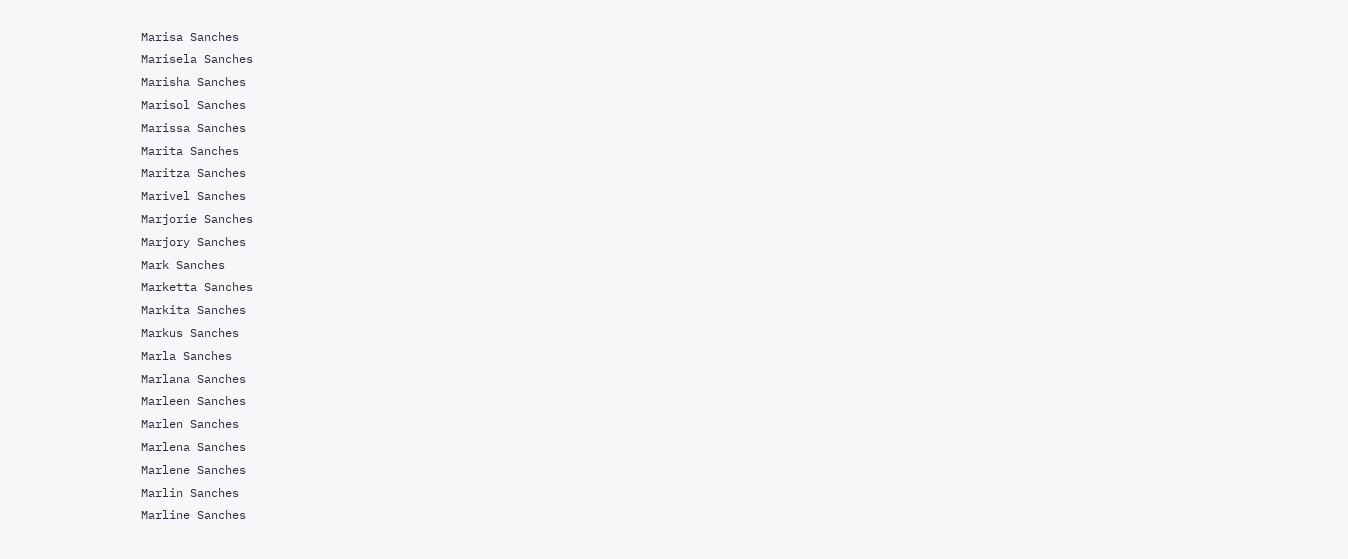Marisa Sanches
Marisela Sanches
Marisha Sanches
Marisol Sanches
Marissa Sanches
Marita Sanches
Maritza Sanches
Marivel Sanches
Marjorie Sanches
Marjory Sanches
Mark Sanches
Marketta Sanches
Markita Sanches
Markus Sanches
Marla Sanches
Marlana Sanches
Marleen Sanches
Marlen Sanches
Marlena Sanches
Marlene Sanches
Marlin Sanches
Marline Sanches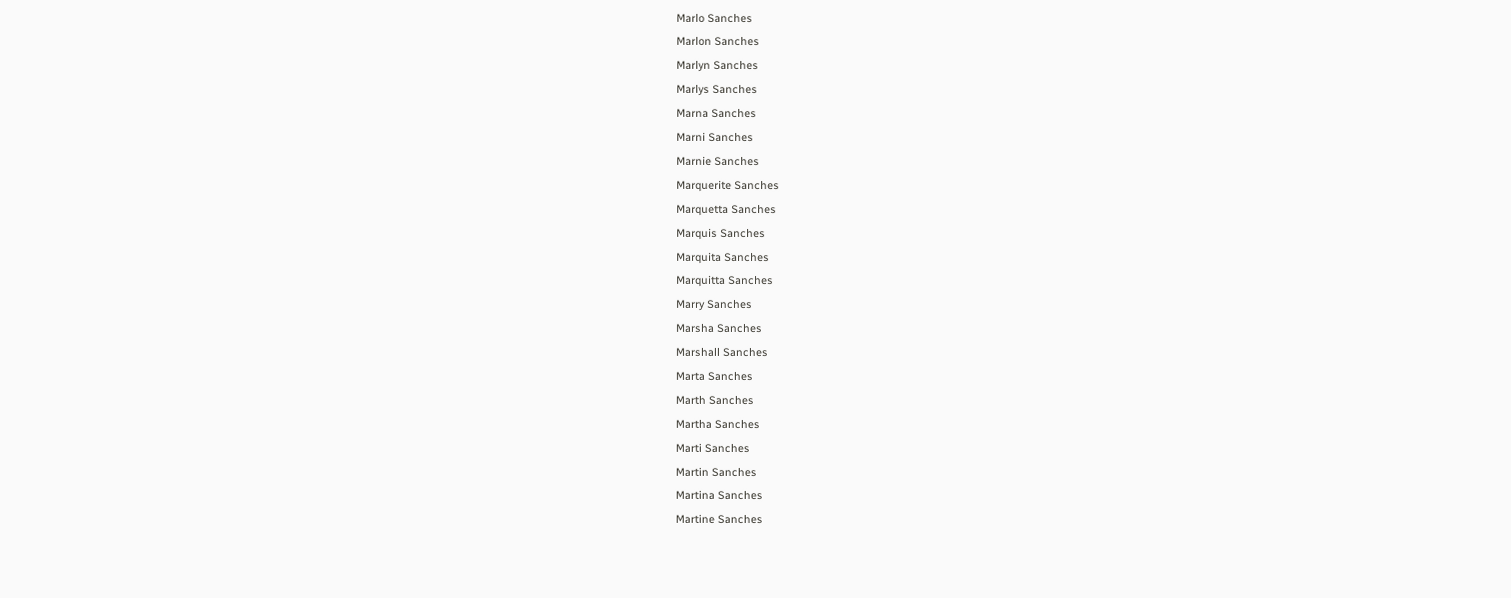Marlo Sanches
Marlon Sanches
Marlyn Sanches
Marlys Sanches
Marna Sanches
Marni Sanches
Marnie Sanches
Marquerite Sanches
Marquetta Sanches
Marquis Sanches
Marquita Sanches
Marquitta Sanches
Marry Sanches
Marsha Sanches
Marshall Sanches
Marta Sanches
Marth Sanches
Martha Sanches
Marti Sanches
Martin Sanches
Martina Sanches
Martine Sanches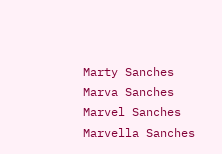Marty Sanches
Marva Sanches
Marvel Sanches
Marvella Sanches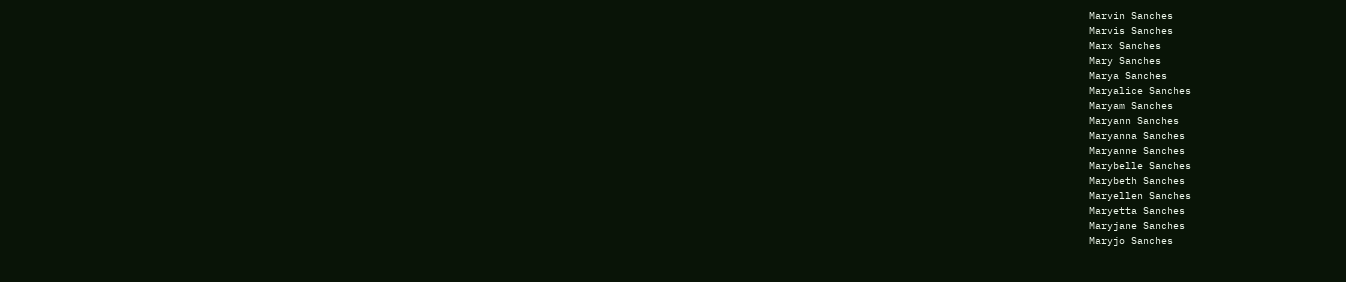Marvin Sanches
Marvis Sanches
Marx Sanches
Mary Sanches
Marya Sanches
Maryalice Sanches
Maryam Sanches
Maryann Sanches
Maryanna Sanches
Maryanne Sanches
Marybelle Sanches
Marybeth Sanches
Maryellen Sanches
Maryetta Sanches
Maryjane Sanches
Maryjo Sanches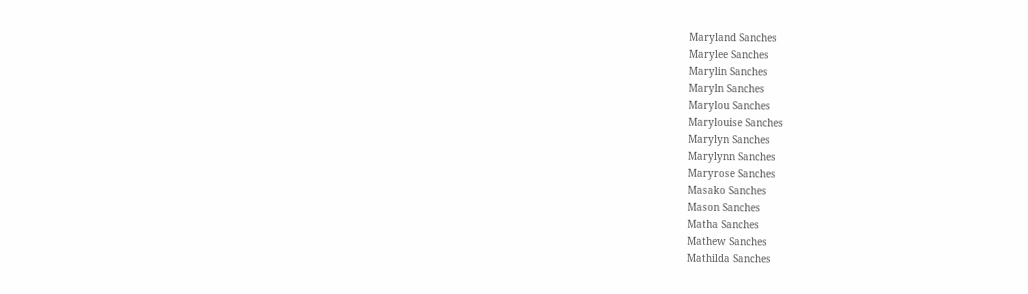Maryland Sanches
Marylee Sanches
Marylin Sanches
Maryln Sanches
Marylou Sanches
Marylouise Sanches
Marylyn Sanches
Marylynn Sanches
Maryrose Sanches
Masako Sanches
Mason Sanches
Matha Sanches
Mathew Sanches
Mathilda Sanches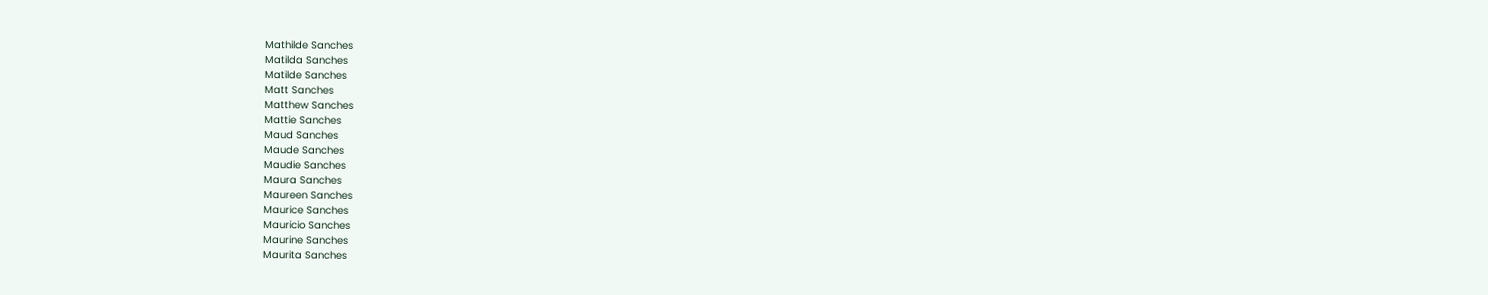Mathilde Sanches
Matilda Sanches
Matilde Sanches
Matt Sanches
Matthew Sanches
Mattie Sanches
Maud Sanches
Maude Sanches
Maudie Sanches
Maura Sanches
Maureen Sanches
Maurice Sanches
Mauricio Sanches
Maurine Sanches
Maurita Sanches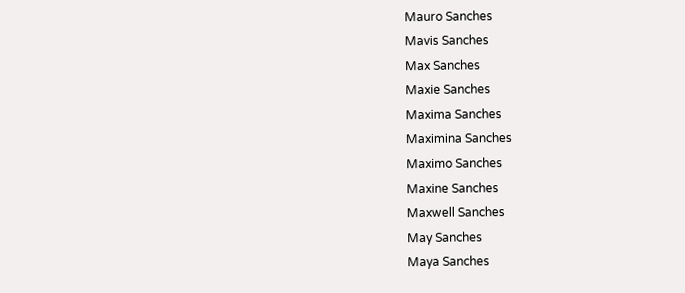Mauro Sanches
Mavis Sanches
Max Sanches
Maxie Sanches
Maxima Sanches
Maximina Sanches
Maximo Sanches
Maxine Sanches
Maxwell Sanches
May Sanches
Maya Sanches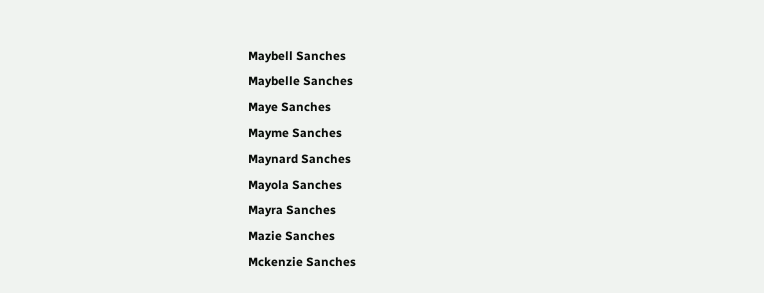Maybell Sanches
Maybelle Sanches
Maye Sanches
Mayme Sanches
Maynard Sanches
Mayola Sanches
Mayra Sanches
Mazie Sanches
Mckenzie Sanches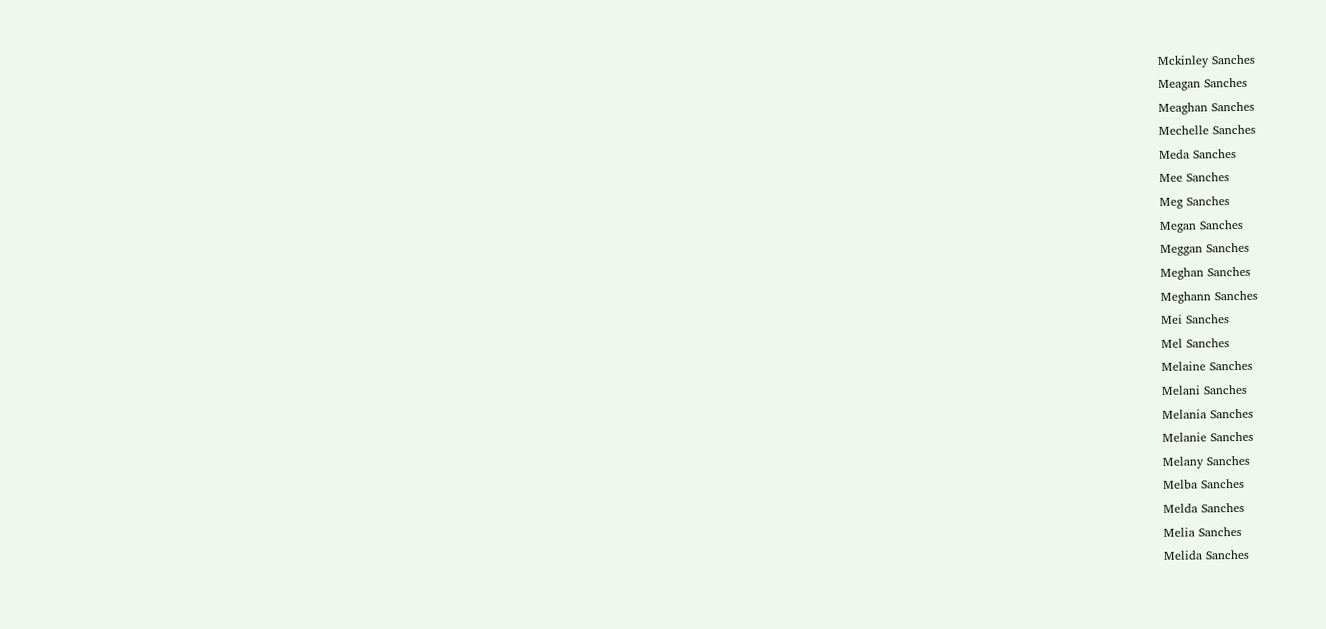Mckinley Sanches
Meagan Sanches
Meaghan Sanches
Mechelle Sanches
Meda Sanches
Mee Sanches
Meg Sanches
Megan Sanches
Meggan Sanches
Meghan Sanches
Meghann Sanches
Mei Sanches
Mel Sanches
Melaine Sanches
Melani Sanches
Melania Sanches
Melanie Sanches
Melany Sanches
Melba Sanches
Melda Sanches
Melia Sanches
Melida Sanches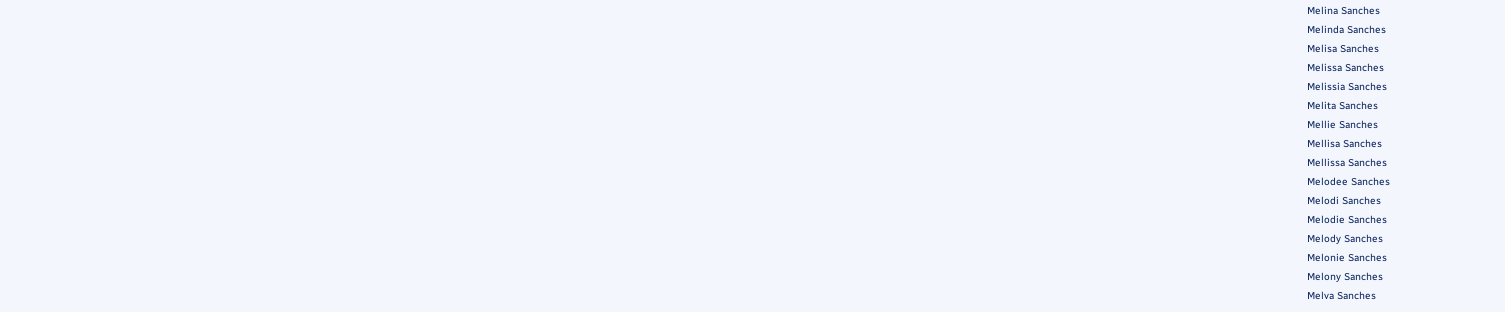Melina Sanches
Melinda Sanches
Melisa Sanches
Melissa Sanches
Melissia Sanches
Melita Sanches
Mellie Sanches
Mellisa Sanches
Mellissa Sanches
Melodee Sanches
Melodi Sanches
Melodie Sanches
Melody Sanches
Melonie Sanches
Melony Sanches
Melva Sanches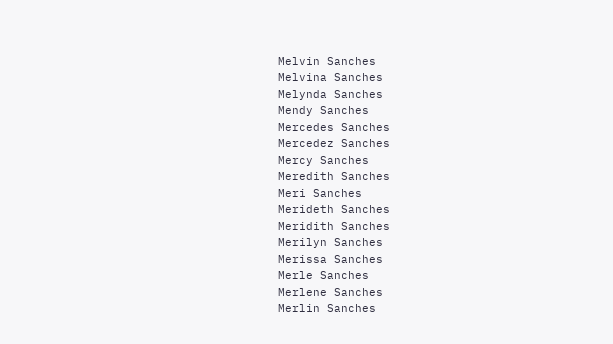Melvin Sanches
Melvina Sanches
Melynda Sanches
Mendy Sanches
Mercedes Sanches
Mercedez Sanches
Mercy Sanches
Meredith Sanches
Meri Sanches
Merideth Sanches
Meridith Sanches
Merilyn Sanches
Merissa Sanches
Merle Sanches
Merlene Sanches
Merlin Sanches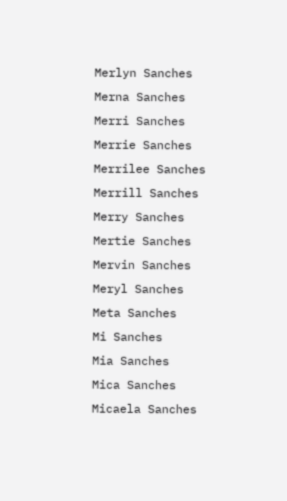Merlyn Sanches
Merna Sanches
Merri Sanches
Merrie Sanches
Merrilee Sanches
Merrill Sanches
Merry Sanches
Mertie Sanches
Mervin Sanches
Meryl Sanches
Meta Sanches
Mi Sanches
Mia Sanches
Mica Sanches
Micaela Sanches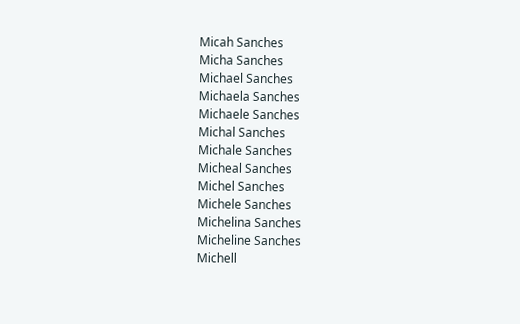Micah Sanches
Micha Sanches
Michael Sanches
Michaela Sanches
Michaele Sanches
Michal Sanches
Michale Sanches
Micheal Sanches
Michel Sanches
Michele Sanches
Michelina Sanches
Micheline Sanches
Michell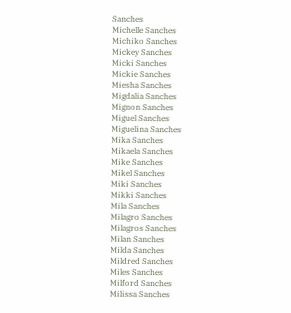Sanches
Michelle Sanches
Michiko Sanches
Mickey Sanches
Micki Sanches
Mickie Sanches
Miesha Sanches
Migdalia Sanches
Mignon Sanches
Miguel Sanches
Miguelina Sanches
Mika Sanches
Mikaela Sanches
Mike Sanches
Mikel Sanches
Miki Sanches
Mikki Sanches
Mila Sanches
Milagro Sanches
Milagros Sanches
Milan Sanches
Milda Sanches
Mildred Sanches
Miles Sanches
Milford Sanches
Milissa Sanches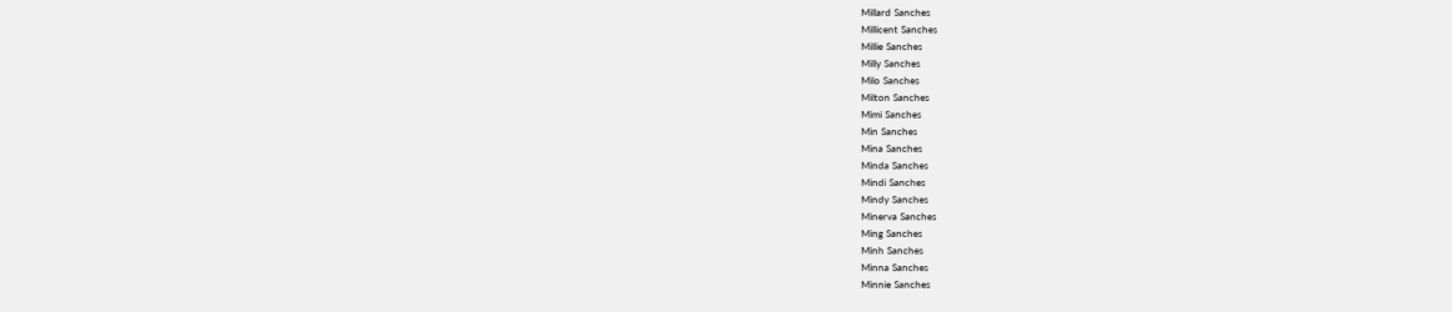Millard Sanches
Millicent Sanches
Millie Sanches
Milly Sanches
Milo Sanches
Milton Sanches
Mimi Sanches
Min Sanches
Mina Sanches
Minda Sanches
Mindi Sanches
Mindy Sanches
Minerva Sanches
Ming Sanches
Minh Sanches
Minna Sanches
Minnie Sanches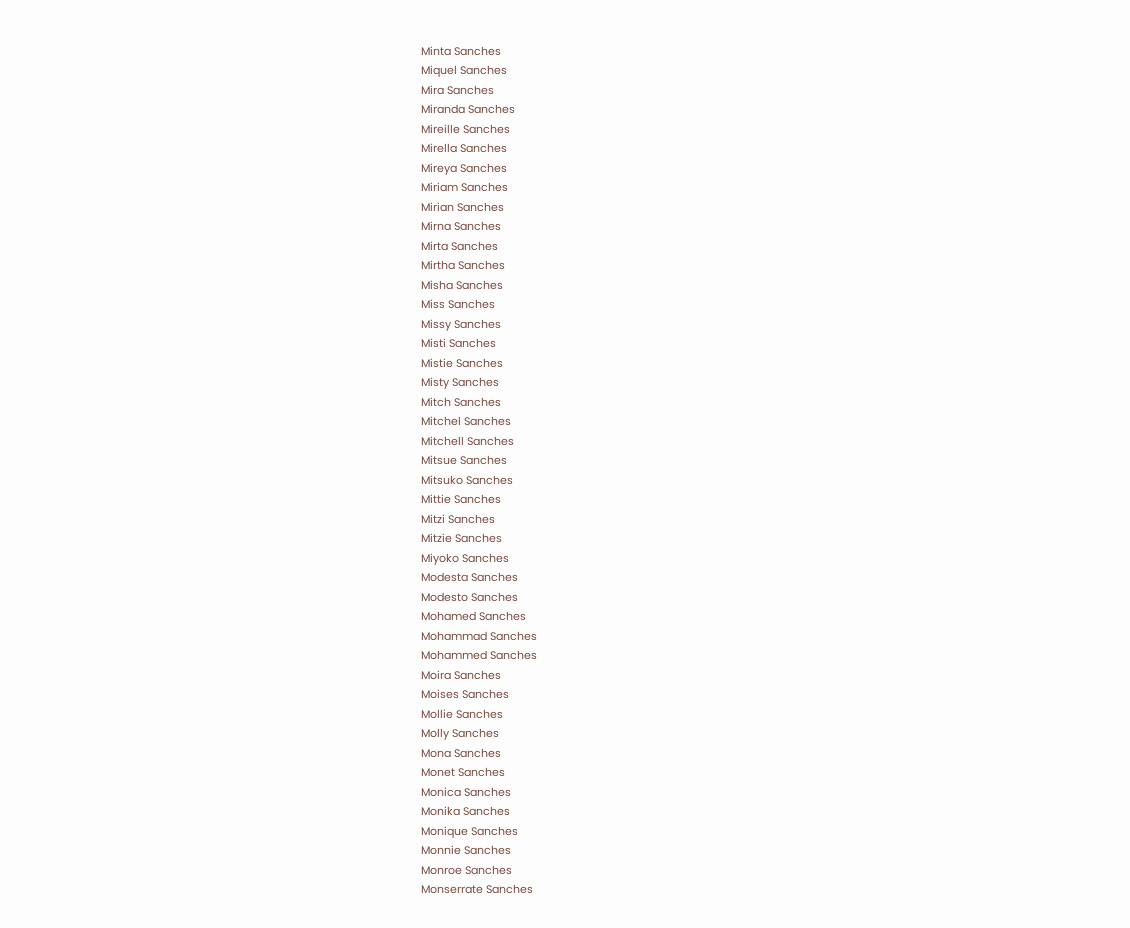Minta Sanches
Miquel Sanches
Mira Sanches
Miranda Sanches
Mireille Sanches
Mirella Sanches
Mireya Sanches
Miriam Sanches
Mirian Sanches
Mirna Sanches
Mirta Sanches
Mirtha Sanches
Misha Sanches
Miss Sanches
Missy Sanches
Misti Sanches
Mistie Sanches
Misty Sanches
Mitch Sanches
Mitchel Sanches
Mitchell Sanches
Mitsue Sanches
Mitsuko Sanches
Mittie Sanches
Mitzi Sanches
Mitzie Sanches
Miyoko Sanches
Modesta Sanches
Modesto Sanches
Mohamed Sanches
Mohammad Sanches
Mohammed Sanches
Moira Sanches
Moises Sanches
Mollie Sanches
Molly Sanches
Mona Sanches
Monet Sanches
Monica Sanches
Monika Sanches
Monique Sanches
Monnie Sanches
Monroe Sanches
Monserrate Sanches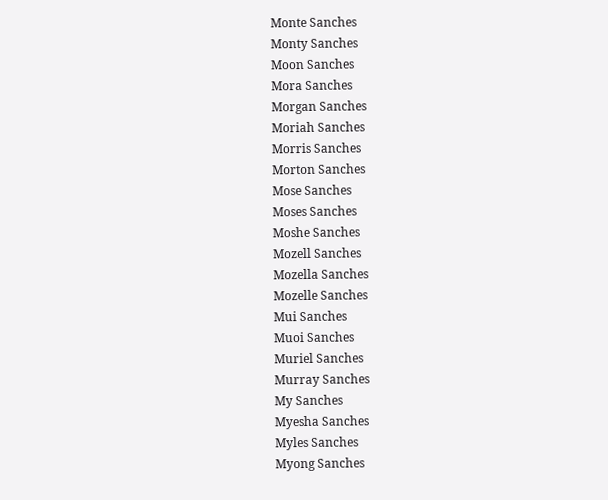Monte Sanches
Monty Sanches
Moon Sanches
Mora Sanches
Morgan Sanches
Moriah Sanches
Morris Sanches
Morton Sanches
Mose Sanches
Moses Sanches
Moshe Sanches
Mozell Sanches
Mozella Sanches
Mozelle Sanches
Mui Sanches
Muoi Sanches
Muriel Sanches
Murray Sanches
My Sanches
Myesha Sanches
Myles Sanches
Myong Sanches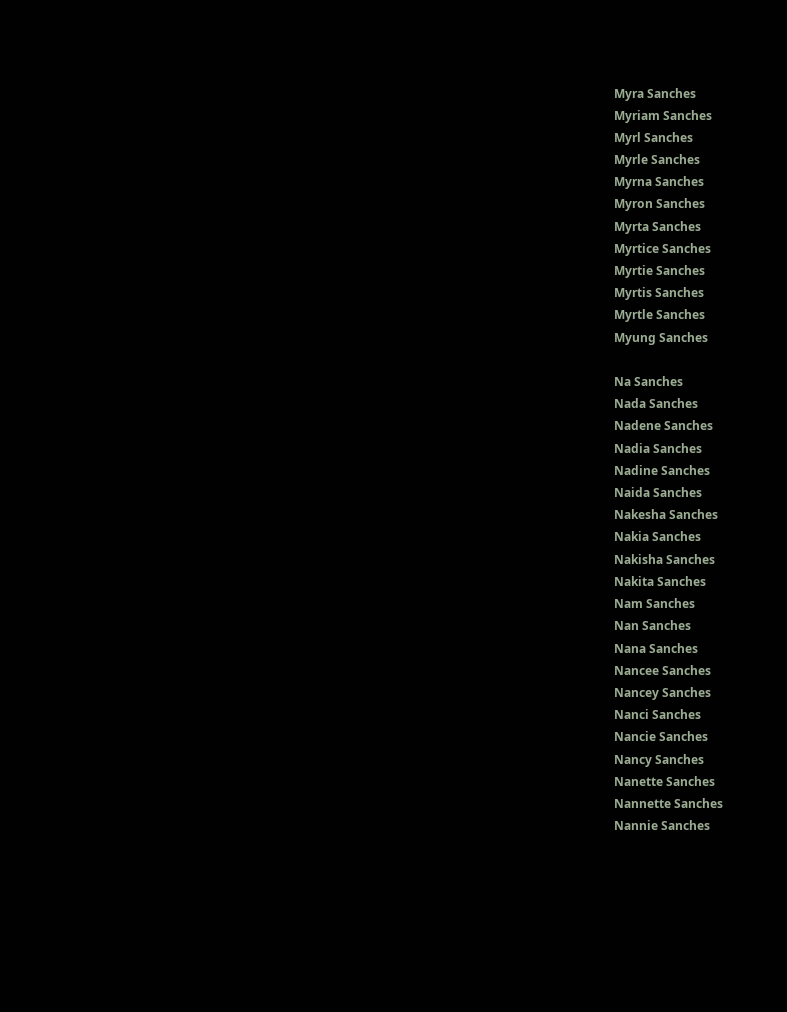Myra Sanches
Myriam Sanches
Myrl Sanches
Myrle Sanches
Myrna Sanches
Myron Sanches
Myrta Sanches
Myrtice Sanches
Myrtie Sanches
Myrtis Sanches
Myrtle Sanches
Myung Sanches

Na Sanches
Nada Sanches
Nadene Sanches
Nadia Sanches
Nadine Sanches
Naida Sanches
Nakesha Sanches
Nakia Sanches
Nakisha Sanches
Nakita Sanches
Nam Sanches
Nan Sanches
Nana Sanches
Nancee Sanches
Nancey Sanches
Nanci Sanches
Nancie Sanches
Nancy Sanches
Nanette Sanches
Nannette Sanches
Nannie Sanches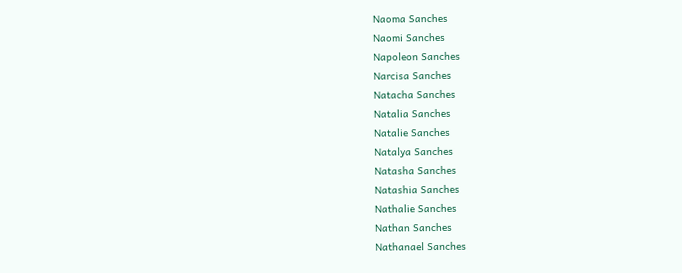Naoma Sanches
Naomi Sanches
Napoleon Sanches
Narcisa Sanches
Natacha Sanches
Natalia Sanches
Natalie Sanches
Natalya Sanches
Natasha Sanches
Natashia Sanches
Nathalie Sanches
Nathan Sanches
Nathanael Sanches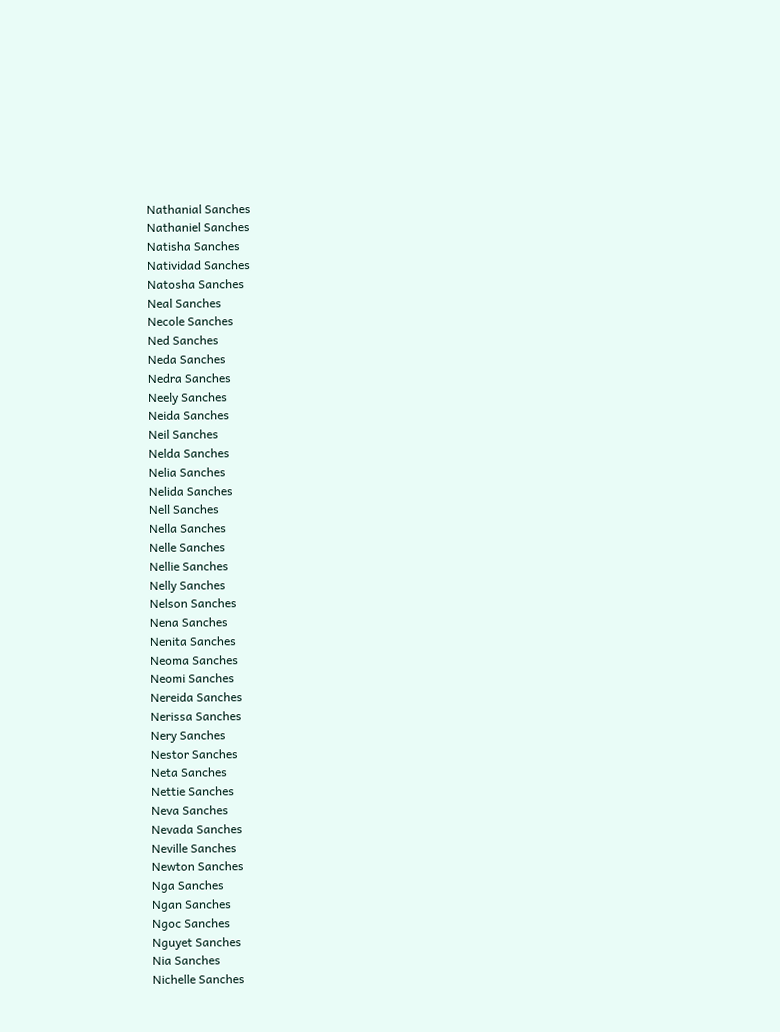Nathanial Sanches
Nathaniel Sanches
Natisha Sanches
Natividad Sanches
Natosha Sanches
Neal Sanches
Necole Sanches
Ned Sanches
Neda Sanches
Nedra Sanches
Neely Sanches
Neida Sanches
Neil Sanches
Nelda Sanches
Nelia Sanches
Nelida Sanches
Nell Sanches
Nella Sanches
Nelle Sanches
Nellie Sanches
Nelly Sanches
Nelson Sanches
Nena Sanches
Nenita Sanches
Neoma Sanches
Neomi Sanches
Nereida Sanches
Nerissa Sanches
Nery Sanches
Nestor Sanches
Neta Sanches
Nettie Sanches
Neva Sanches
Nevada Sanches
Neville Sanches
Newton Sanches
Nga Sanches
Ngan Sanches
Ngoc Sanches
Nguyet Sanches
Nia Sanches
Nichelle Sanches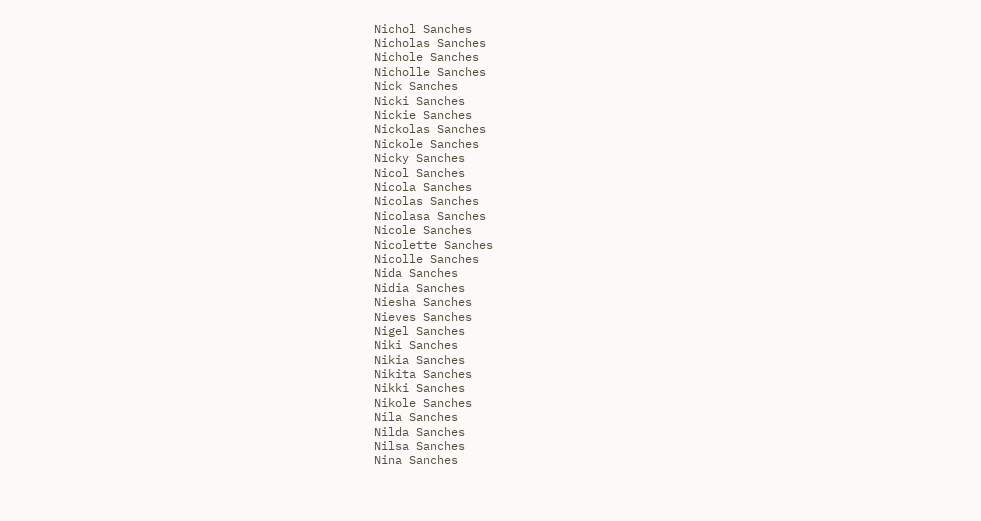Nichol Sanches
Nicholas Sanches
Nichole Sanches
Nicholle Sanches
Nick Sanches
Nicki Sanches
Nickie Sanches
Nickolas Sanches
Nickole Sanches
Nicky Sanches
Nicol Sanches
Nicola Sanches
Nicolas Sanches
Nicolasa Sanches
Nicole Sanches
Nicolette Sanches
Nicolle Sanches
Nida Sanches
Nidia Sanches
Niesha Sanches
Nieves Sanches
Nigel Sanches
Niki Sanches
Nikia Sanches
Nikita Sanches
Nikki Sanches
Nikole Sanches
Nila Sanches
Nilda Sanches
Nilsa Sanches
Nina Sanches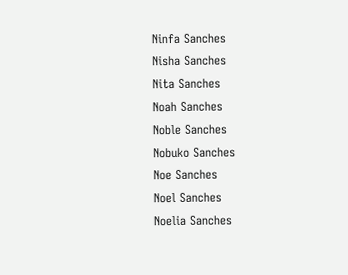Ninfa Sanches
Nisha Sanches
Nita Sanches
Noah Sanches
Noble Sanches
Nobuko Sanches
Noe Sanches
Noel Sanches
Noelia Sanches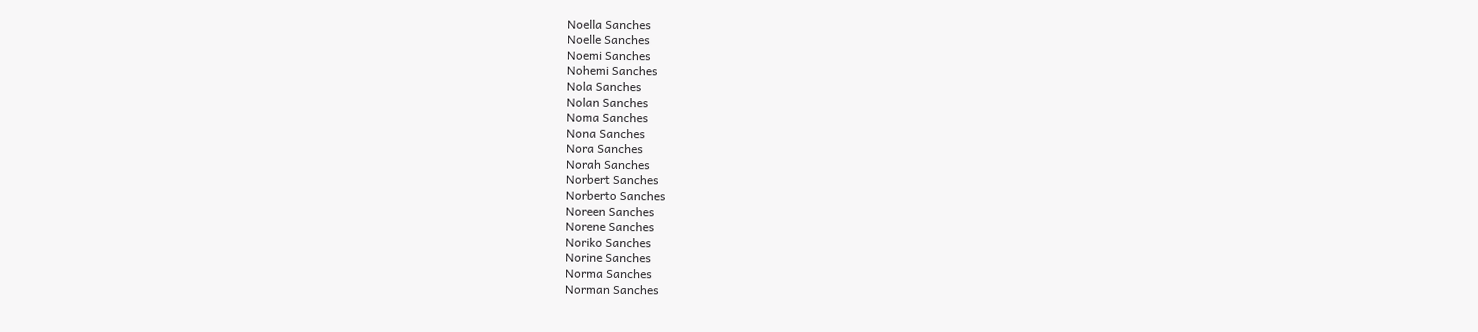Noella Sanches
Noelle Sanches
Noemi Sanches
Nohemi Sanches
Nola Sanches
Nolan Sanches
Noma Sanches
Nona Sanches
Nora Sanches
Norah Sanches
Norbert Sanches
Norberto Sanches
Noreen Sanches
Norene Sanches
Noriko Sanches
Norine Sanches
Norma Sanches
Norman Sanches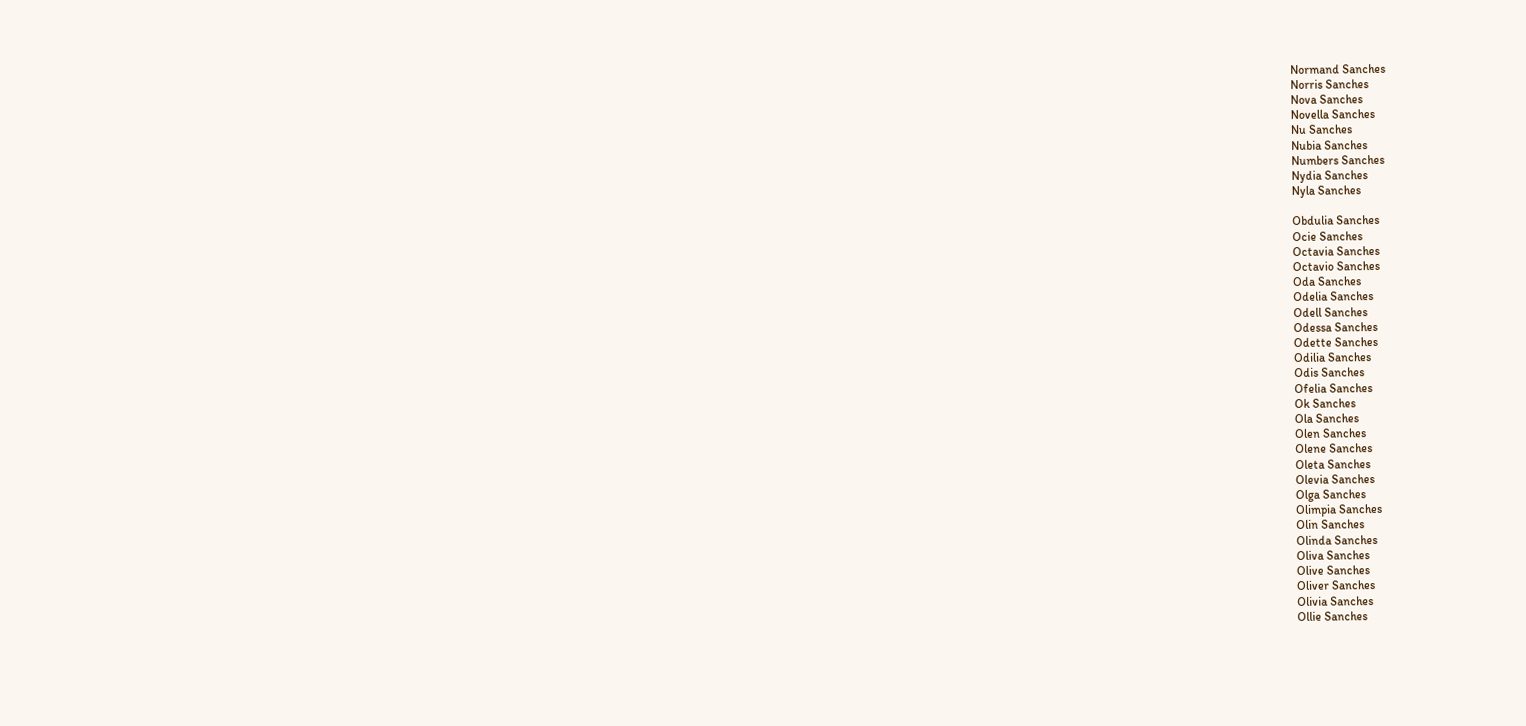Normand Sanches
Norris Sanches
Nova Sanches
Novella Sanches
Nu Sanches
Nubia Sanches
Numbers Sanches
Nydia Sanches
Nyla Sanches

Obdulia Sanches
Ocie Sanches
Octavia Sanches
Octavio Sanches
Oda Sanches
Odelia Sanches
Odell Sanches
Odessa Sanches
Odette Sanches
Odilia Sanches
Odis Sanches
Ofelia Sanches
Ok Sanches
Ola Sanches
Olen Sanches
Olene Sanches
Oleta Sanches
Olevia Sanches
Olga Sanches
Olimpia Sanches
Olin Sanches
Olinda Sanches
Oliva Sanches
Olive Sanches
Oliver Sanches
Olivia Sanches
Ollie Sanches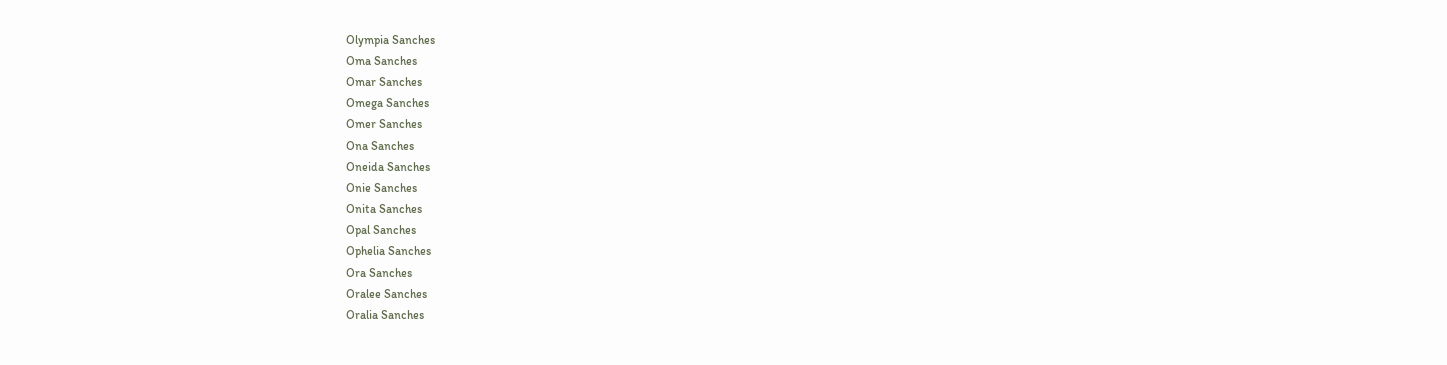Olympia Sanches
Oma Sanches
Omar Sanches
Omega Sanches
Omer Sanches
Ona Sanches
Oneida Sanches
Onie Sanches
Onita Sanches
Opal Sanches
Ophelia Sanches
Ora Sanches
Oralee Sanches
Oralia Sanches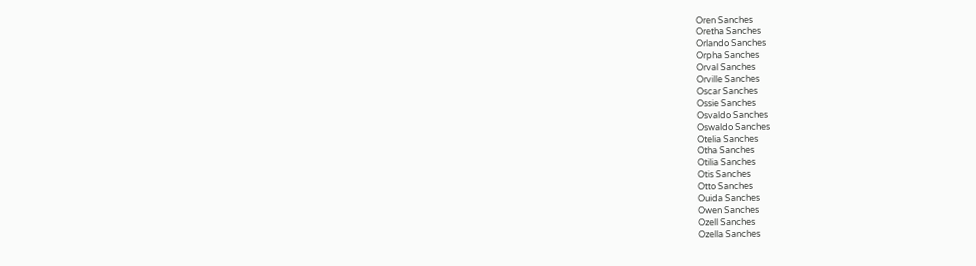Oren Sanches
Oretha Sanches
Orlando Sanches
Orpha Sanches
Orval Sanches
Orville Sanches
Oscar Sanches
Ossie Sanches
Osvaldo Sanches
Oswaldo Sanches
Otelia Sanches
Otha Sanches
Otilia Sanches
Otis Sanches
Otto Sanches
Ouida Sanches
Owen Sanches
Ozell Sanches
Ozella Sanches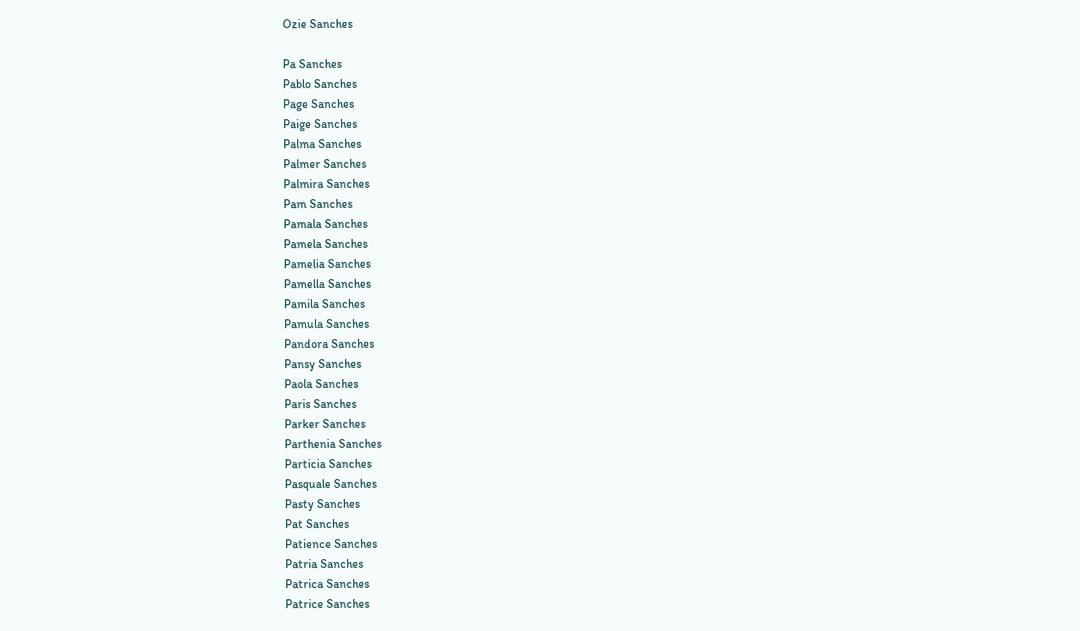Ozie Sanches

Pa Sanches
Pablo Sanches
Page Sanches
Paige Sanches
Palma Sanches
Palmer Sanches
Palmira Sanches
Pam Sanches
Pamala Sanches
Pamela Sanches
Pamelia Sanches
Pamella Sanches
Pamila Sanches
Pamula Sanches
Pandora Sanches
Pansy Sanches
Paola Sanches
Paris Sanches
Parker Sanches
Parthenia Sanches
Particia Sanches
Pasquale Sanches
Pasty Sanches
Pat Sanches
Patience Sanches
Patria Sanches
Patrica Sanches
Patrice Sanches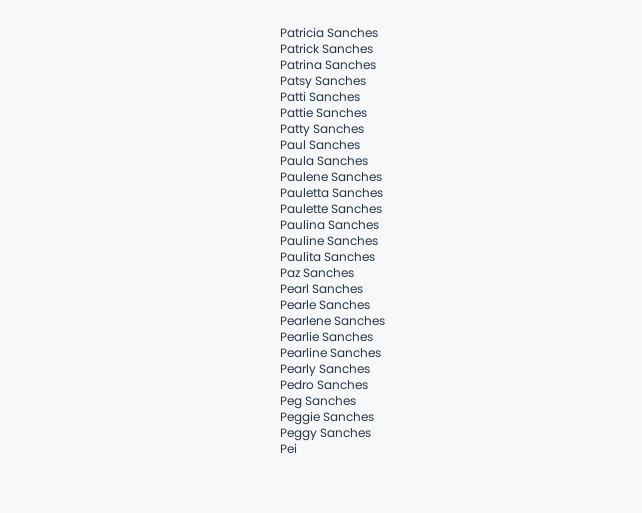Patricia Sanches
Patrick Sanches
Patrina Sanches
Patsy Sanches
Patti Sanches
Pattie Sanches
Patty Sanches
Paul Sanches
Paula Sanches
Paulene Sanches
Pauletta Sanches
Paulette Sanches
Paulina Sanches
Pauline Sanches
Paulita Sanches
Paz Sanches
Pearl Sanches
Pearle Sanches
Pearlene Sanches
Pearlie Sanches
Pearline Sanches
Pearly Sanches
Pedro Sanches
Peg Sanches
Peggie Sanches
Peggy Sanches
Pei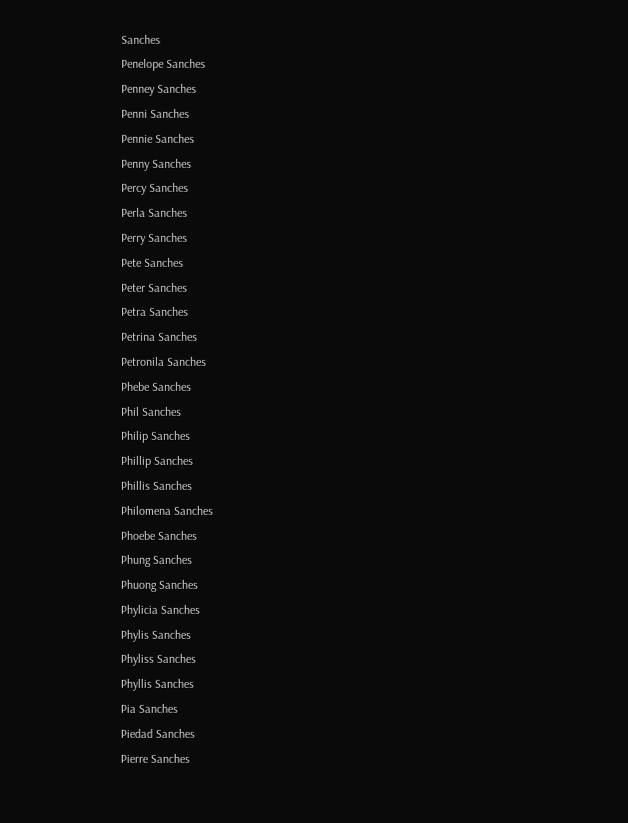Sanches
Penelope Sanches
Penney Sanches
Penni Sanches
Pennie Sanches
Penny Sanches
Percy Sanches
Perla Sanches
Perry Sanches
Pete Sanches
Peter Sanches
Petra Sanches
Petrina Sanches
Petronila Sanches
Phebe Sanches
Phil Sanches
Philip Sanches
Phillip Sanches
Phillis Sanches
Philomena Sanches
Phoebe Sanches
Phung Sanches
Phuong Sanches
Phylicia Sanches
Phylis Sanches
Phyliss Sanches
Phyllis Sanches
Pia Sanches
Piedad Sanches
Pierre Sanches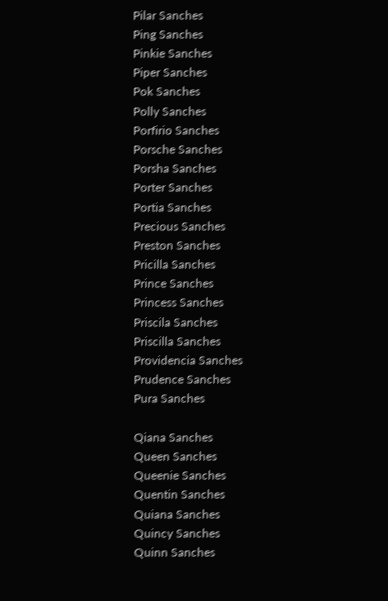Pilar Sanches
Ping Sanches
Pinkie Sanches
Piper Sanches
Pok Sanches
Polly Sanches
Porfirio Sanches
Porsche Sanches
Porsha Sanches
Porter Sanches
Portia Sanches
Precious Sanches
Preston Sanches
Pricilla Sanches
Prince Sanches
Princess Sanches
Priscila Sanches
Priscilla Sanches
Providencia Sanches
Prudence Sanches
Pura Sanches

Qiana Sanches
Queen Sanches
Queenie Sanches
Quentin Sanches
Quiana Sanches
Quincy Sanches
Quinn Sanches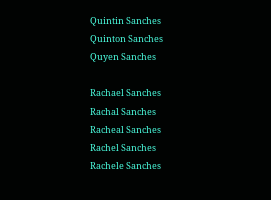Quintin Sanches
Quinton Sanches
Quyen Sanches

Rachael Sanches
Rachal Sanches
Racheal Sanches
Rachel Sanches
Rachele Sanches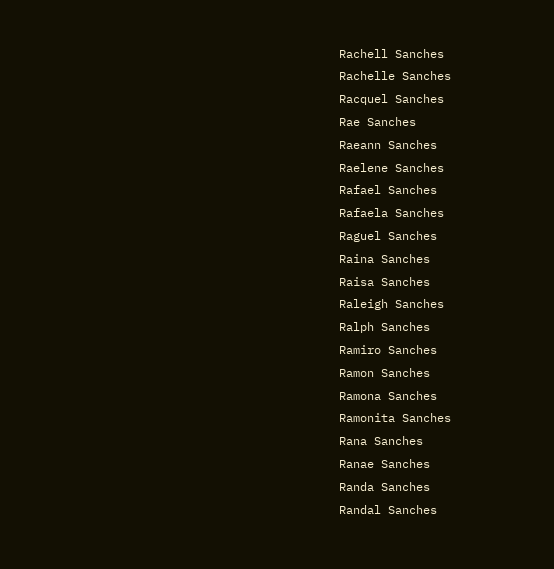Rachell Sanches
Rachelle Sanches
Racquel Sanches
Rae Sanches
Raeann Sanches
Raelene Sanches
Rafael Sanches
Rafaela Sanches
Raguel Sanches
Raina Sanches
Raisa Sanches
Raleigh Sanches
Ralph Sanches
Ramiro Sanches
Ramon Sanches
Ramona Sanches
Ramonita Sanches
Rana Sanches
Ranae Sanches
Randa Sanches
Randal Sanches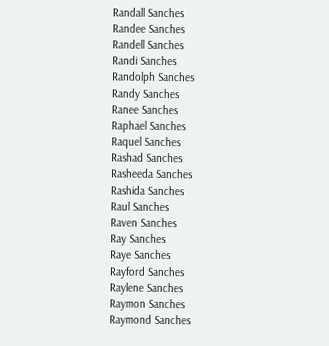Randall Sanches
Randee Sanches
Randell Sanches
Randi Sanches
Randolph Sanches
Randy Sanches
Ranee Sanches
Raphael Sanches
Raquel Sanches
Rashad Sanches
Rasheeda Sanches
Rashida Sanches
Raul Sanches
Raven Sanches
Ray Sanches
Raye Sanches
Rayford Sanches
Raylene Sanches
Raymon Sanches
Raymond Sanches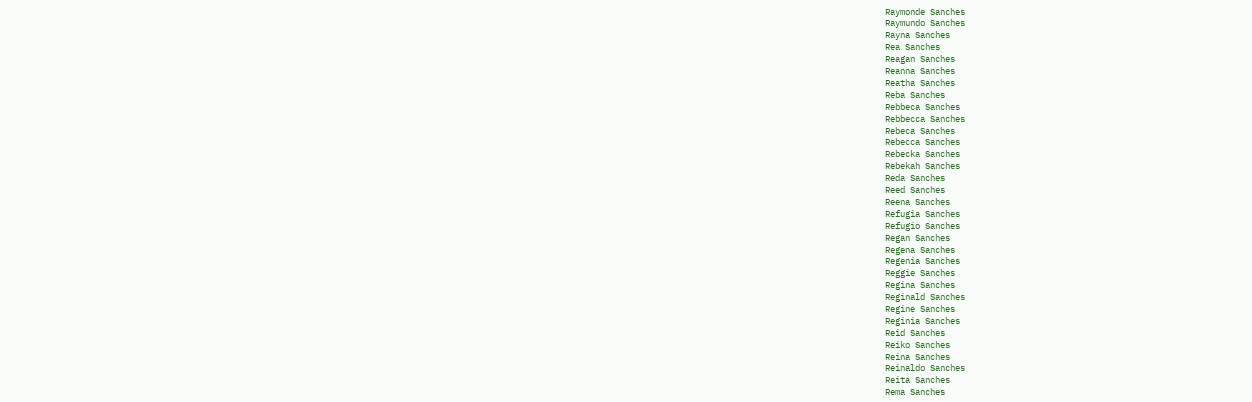Raymonde Sanches
Raymundo Sanches
Rayna Sanches
Rea Sanches
Reagan Sanches
Reanna Sanches
Reatha Sanches
Reba Sanches
Rebbeca Sanches
Rebbecca Sanches
Rebeca Sanches
Rebecca Sanches
Rebecka Sanches
Rebekah Sanches
Reda Sanches
Reed Sanches
Reena Sanches
Refugia Sanches
Refugio Sanches
Regan Sanches
Regena Sanches
Regenia Sanches
Reggie Sanches
Regina Sanches
Reginald Sanches
Regine Sanches
Reginia Sanches
Reid Sanches
Reiko Sanches
Reina Sanches
Reinaldo Sanches
Reita Sanches
Rema Sanches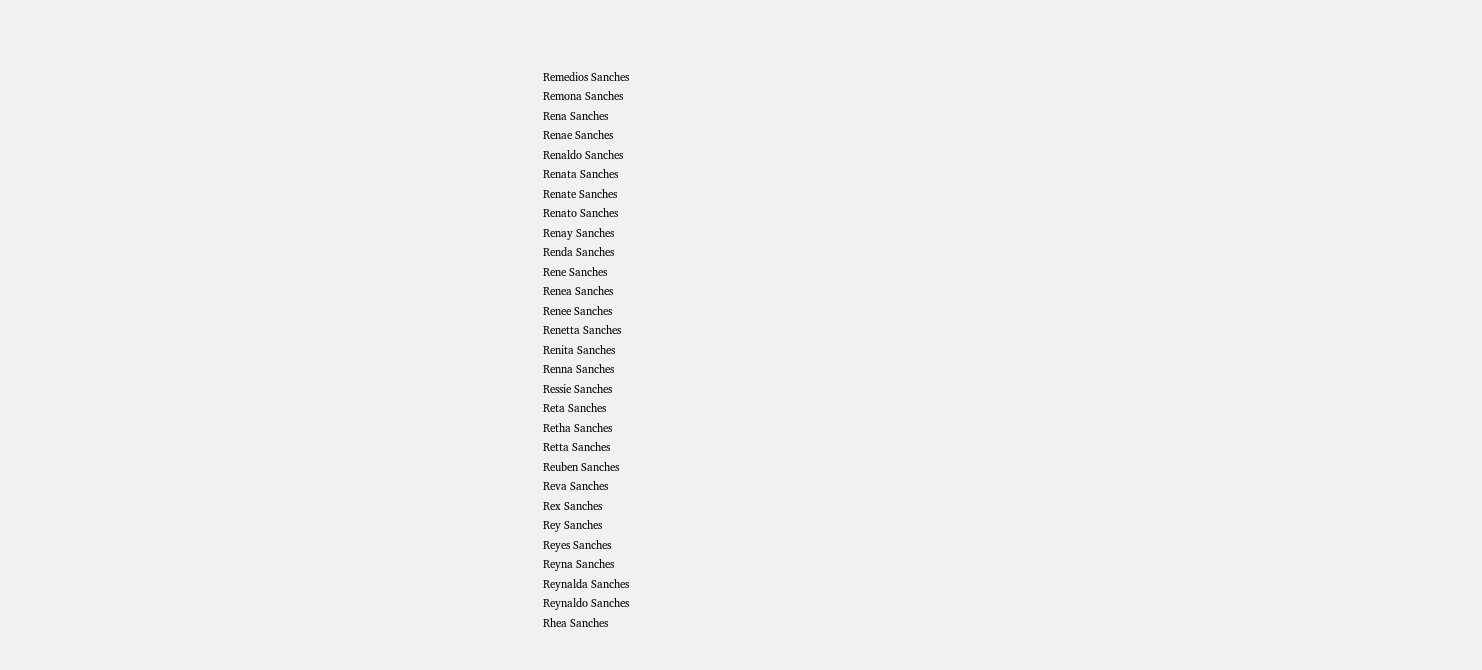Remedios Sanches
Remona Sanches
Rena Sanches
Renae Sanches
Renaldo Sanches
Renata Sanches
Renate Sanches
Renato Sanches
Renay Sanches
Renda Sanches
Rene Sanches
Renea Sanches
Renee Sanches
Renetta Sanches
Renita Sanches
Renna Sanches
Ressie Sanches
Reta Sanches
Retha Sanches
Retta Sanches
Reuben Sanches
Reva Sanches
Rex Sanches
Rey Sanches
Reyes Sanches
Reyna Sanches
Reynalda Sanches
Reynaldo Sanches
Rhea Sanches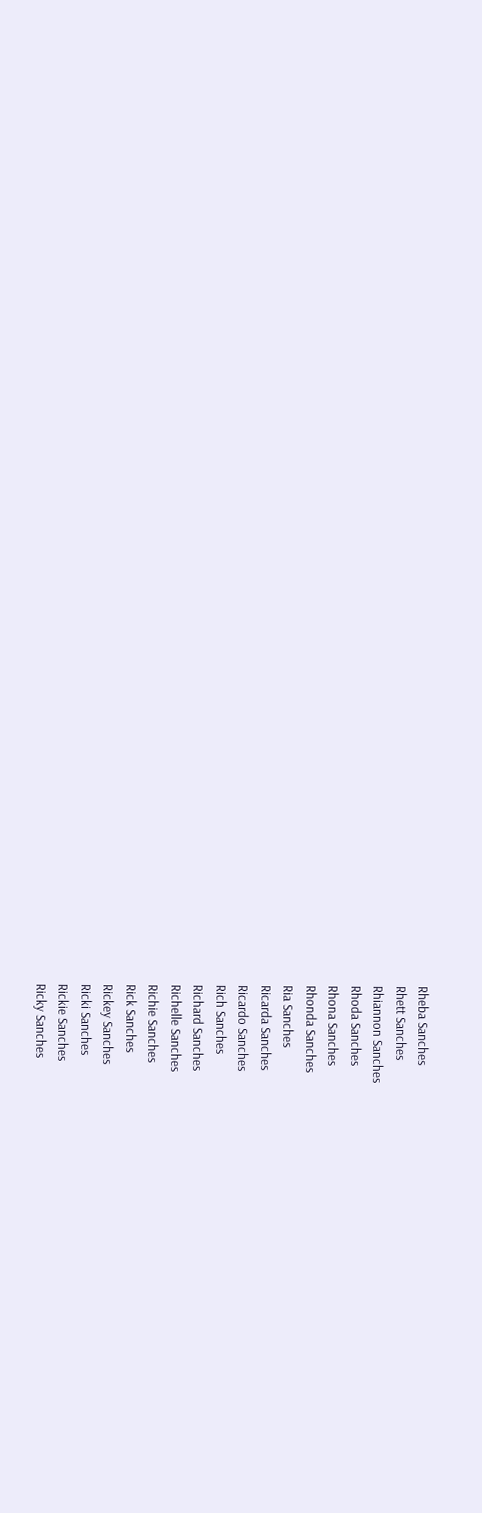Rheba Sanches
Rhett Sanches
Rhiannon Sanches
Rhoda Sanches
Rhona Sanches
Rhonda Sanches
Ria Sanches
Ricarda Sanches
Ricardo Sanches
Rich Sanches
Richard Sanches
Richelle Sanches
Richie Sanches
Rick Sanches
Rickey Sanches
Ricki Sanches
Rickie Sanches
Ricky Sanches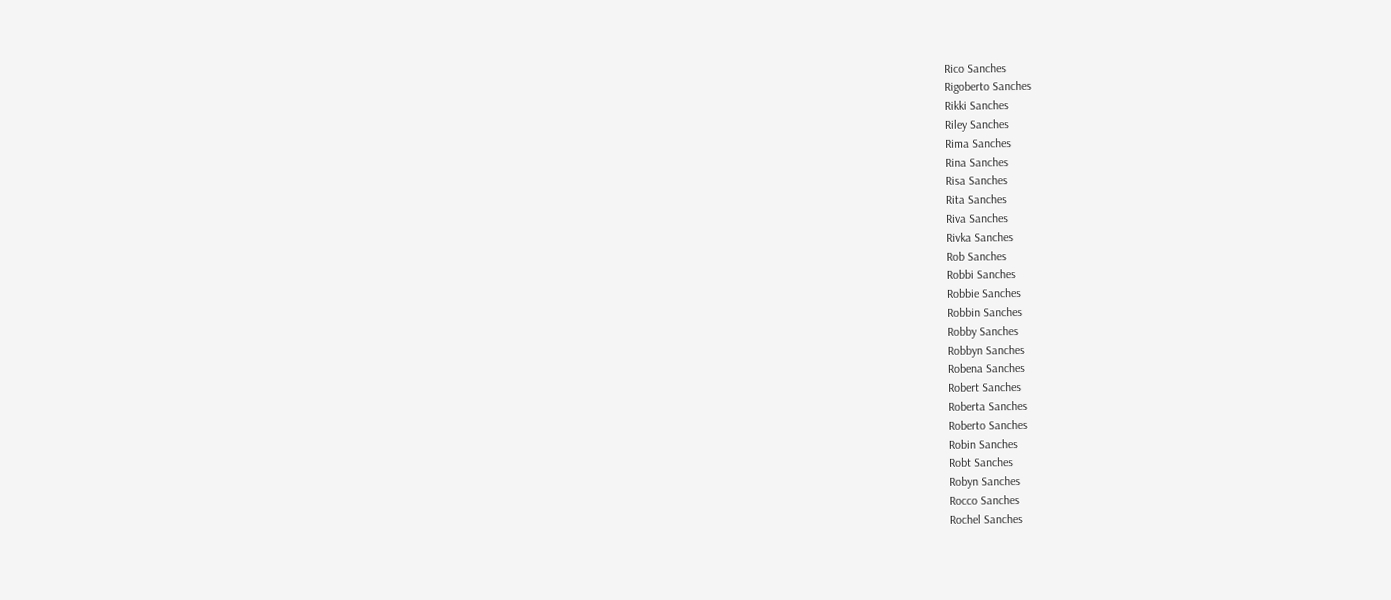Rico Sanches
Rigoberto Sanches
Rikki Sanches
Riley Sanches
Rima Sanches
Rina Sanches
Risa Sanches
Rita Sanches
Riva Sanches
Rivka Sanches
Rob Sanches
Robbi Sanches
Robbie Sanches
Robbin Sanches
Robby Sanches
Robbyn Sanches
Robena Sanches
Robert Sanches
Roberta Sanches
Roberto Sanches
Robin Sanches
Robt Sanches
Robyn Sanches
Rocco Sanches
Rochel Sanches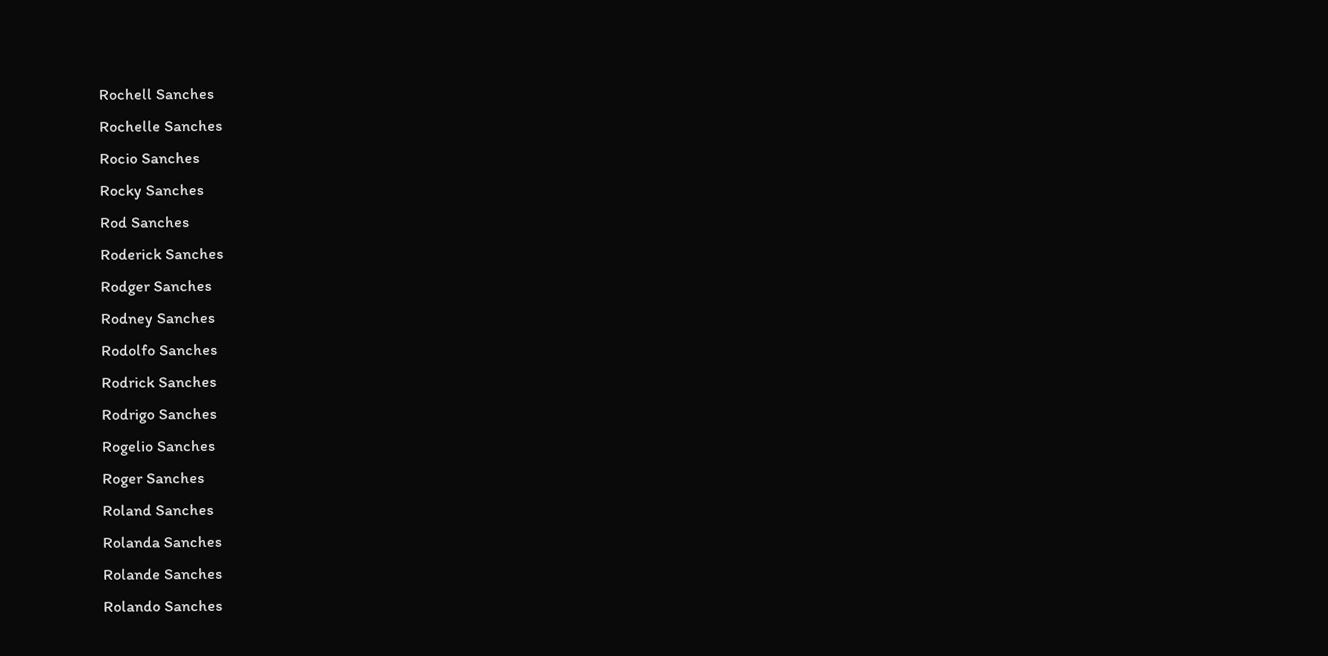Rochell Sanches
Rochelle Sanches
Rocio Sanches
Rocky Sanches
Rod Sanches
Roderick Sanches
Rodger Sanches
Rodney Sanches
Rodolfo Sanches
Rodrick Sanches
Rodrigo Sanches
Rogelio Sanches
Roger Sanches
Roland Sanches
Rolanda Sanches
Rolande Sanches
Rolando Sanches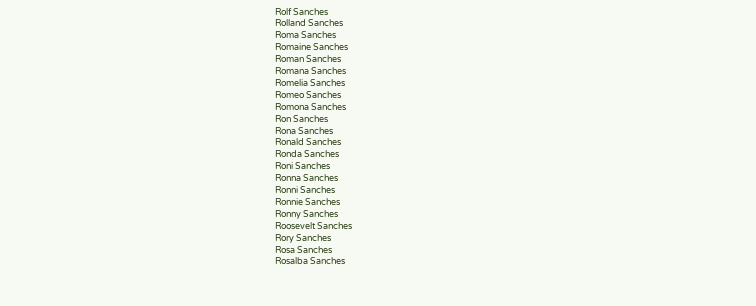Rolf Sanches
Rolland Sanches
Roma Sanches
Romaine Sanches
Roman Sanches
Romana Sanches
Romelia Sanches
Romeo Sanches
Romona Sanches
Ron Sanches
Rona Sanches
Ronald Sanches
Ronda Sanches
Roni Sanches
Ronna Sanches
Ronni Sanches
Ronnie Sanches
Ronny Sanches
Roosevelt Sanches
Rory Sanches
Rosa Sanches
Rosalba Sanches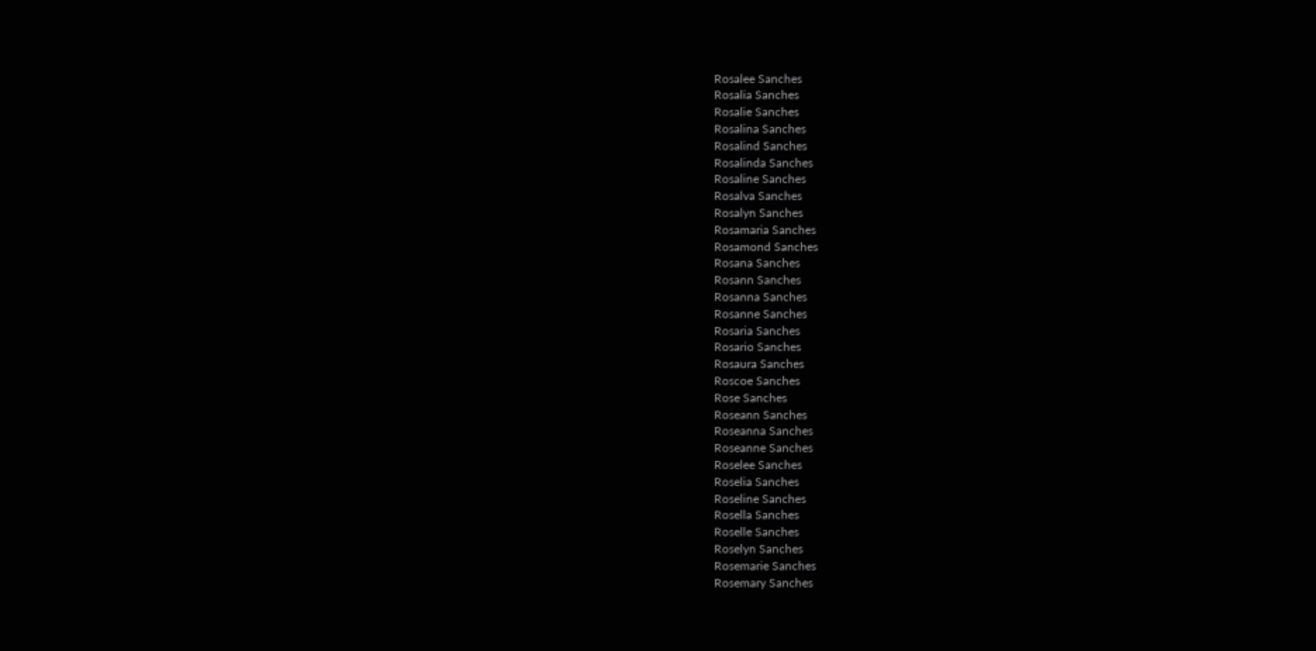Rosalee Sanches
Rosalia Sanches
Rosalie Sanches
Rosalina Sanches
Rosalind Sanches
Rosalinda Sanches
Rosaline Sanches
Rosalva Sanches
Rosalyn Sanches
Rosamaria Sanches
Rosamond Sanches
Rosana Sanches
Rosann Sanches
Rosanna Sanches
Rosanne Sanches
Rosaria Sanches
Rosario Sanches
Rosaura Sanches
Roscoe Sanches
Rose Sanches
Roseann Sanches
Roseanna Sanches
Roseanne Sanches
Roselee Sanches
Roselia Sanches
Roseline Sanches
Rosella Sanches
Roselle Sanches
Roselyn Sanches
Rosemarie Sanches
Rosemary Sanches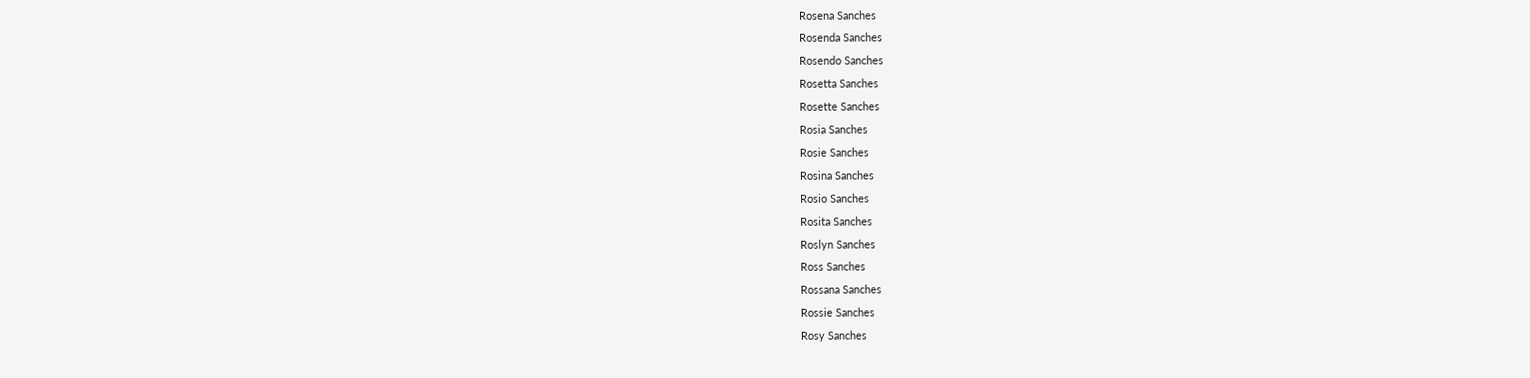Rosena Sanches
Rosenda Sanches
Rosendo Sanches
Rosetta Sanches
Rosette Sanches
Rosia Sanches
Rosie Sanches
Rosina Sanches
Rosio Sanches
Rosita Sanches
Roslyn Sanches
Ross Sanches
Rossana Sanches
Rossie Sanches
Rosy Sanches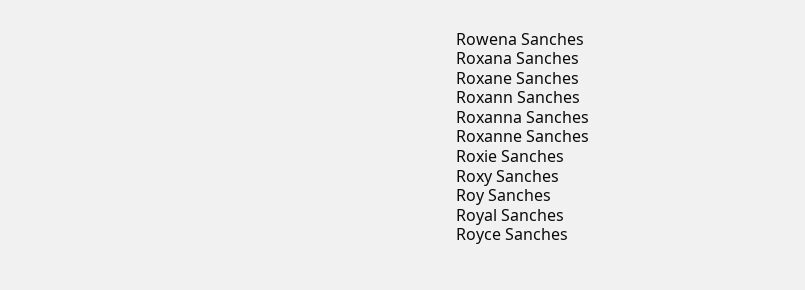Rowena Sanches
Roxana Sanches
Roxane Sanches
Roxann Sanches
Roxanna Sanches
Roxanne Sanches
Roxie Sanches
Roxy Sanches
Roy Sanches
Royal Sanches
Royce Sanches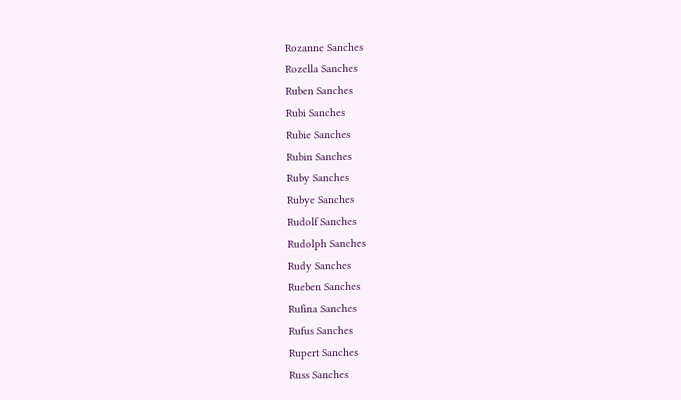Rozanne Sanches
Rozella Sanches
Ruben Sanches
Rubi Sanches
Rubie Sanches
Rubin Sanches
Ruby Sanches
Rubye Sanches
Rudolf Sanches
Rudolph Sanches
Rudy Sanches
Rueben Sanches
Rufina Sanches
Rufus Sanches
Rupert Sanches
Russ Sanches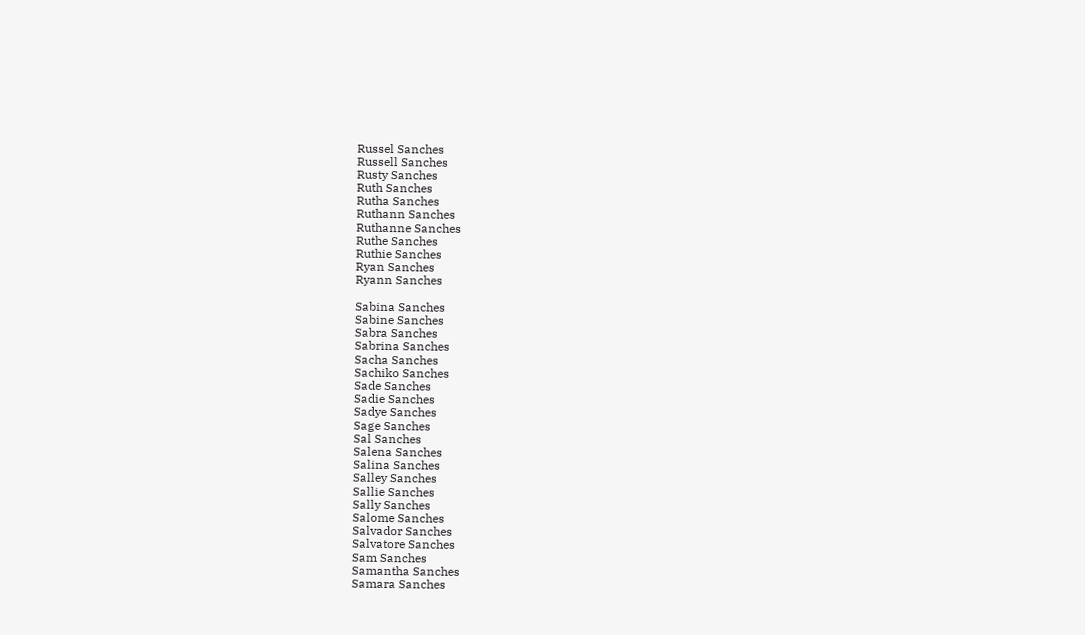Russel Sanches
Russell Sanches
Rusty Sanches
Ruth Sanches
Rutha Sanches
Ruthann Sanches
Ruthanne Sanches
Ruthe Sanches
Ruthie Sanches
Ryan Sanches
Ryann Sanches

Sabina Sanches
Sabine Sanches
Sabra Sanches
Sabrina Sanches
Sacha Sanches
Sachiko Sanches
Sade Sanches
Sadie Sanches
Sadye Sanches
Sage Sanches
Sal Sanches
Salena Sanches
Salina Sanches
Salley Sanches
Sallie Sanches
Sally Sanches
Salome Sanches
Salvador Sanches
Salvatore Sanches
Sam Sanches
Samantha Sanches
Samara Sanches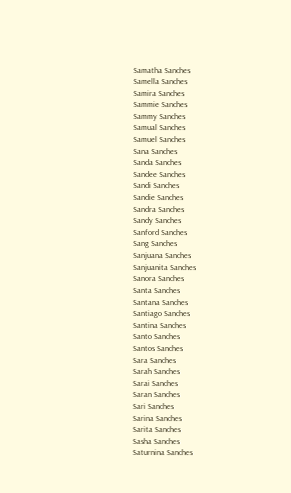Samatha Sanches
Samella Sanches
Samira Sanches
Sammie Sanches
Sammy Sanches
Samual Sanches
Samuel Sanches
Sana Sanches
Sanda Sanches
Sandee Sanches
Sandi Sanches
Sandie Sanches
Sandra Sanches
Sandy Sanches
Sanford Sanches
Sang Sanches
Sanjuana Sanches
Sanjuanita Sanches
Sanora Sanches
Santa Sanches
Santana Sanches
Santiago Sanches
Santina Sanches
Santo Sanches
Santos Sanches
Sara Sanches
Sarah Sanches
Sarai Sanches
Saran Sanches
Sari Sanches
Sarina Sanches
Sarita Sanches
Sasha Sanches
Saturnina Sanches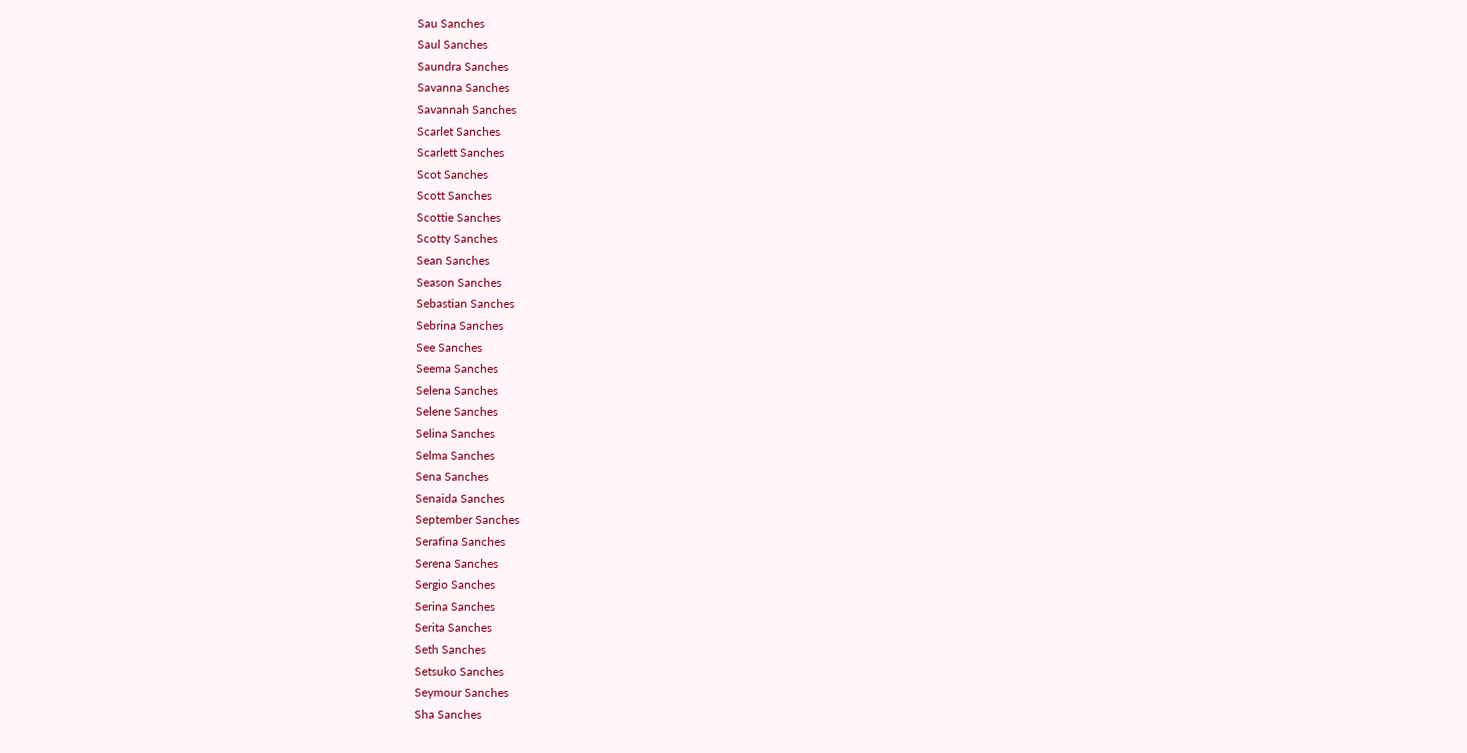Sau Sanches
Saul Sanches
Saundra Sanches
Savanna Sanches
Savannah Sanches
Scarlet Sanches
Scarlett Sanches
Scot Sanches
Scott Sanches
Scottie Sanches
Scotty Sanches
Sean Sanches
Season Sanches
Sebastian Sanches
Sebrina Sanches
See Sanches
Seema Sanches
Selena Sanches
Selene Sanches
Selina Sanches
Selma Sanches
Sena Sanches
Senaida Sanches
September Sanches
Serafina Sanches
Serena Sanches
Sergio Sanches
Serina Sanches
Serita Sanches
Seth Sanches
Setsuko Sanches
Seymour Sanches
Sha Sanches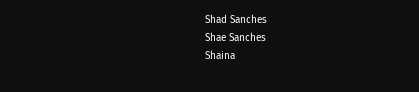Shad Sanches
Shae Sanches
Shaina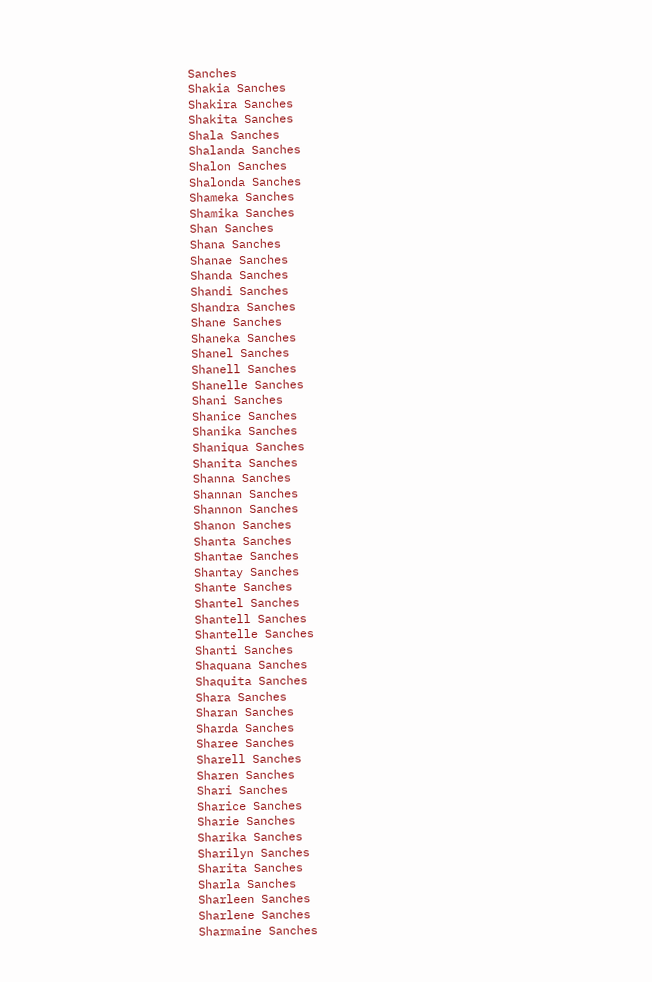Sanches
Shakia Sanches
Shakira Sanches
Shakita Sanches
Shala Sanches
Shalanda Sanches
Shalon Sanches
Shalonda Sanches
Shameka Sanches
Shamika Sanches
Shan Sanches
Shana Sanches
Shanae Sanches
Shanda Sanches
Shandi Sanches
Shandra Sanches
Shane Sanches
Shaneka Sanches
Shanel Sanches
Shanell Sanches
Shanelle Sanches
Shani Sanches
Shanice Sanches
Shanika Sanches
Shaniqua Sanches
Shanita Sanches
Shanna Sanches
Shannan Sanches
Shannon Sanches
Shanon Sanches
Shanta Sanches
Shantae Sanches
Shantay Sanches
Shante Sanches
Shantel Sanches
Shantell Sanches
Shantelle Sanches
Shanti Sanches
Shaquana Sanches
Shaquita Sanches
Shara Sanches
Sharan Sanches
Sharda Sanches
Sharee Sanches
Sharell Sanches
Sharen Sanches
Shari Sanches
Sharice Sanches
Sharie Sanches
Sharika Sanches
Sharilyn Sanches
Sharita Sanches
Sharla Sanches
Sharleen Sanches
Sharlene Sanches
Sharmaine Sanches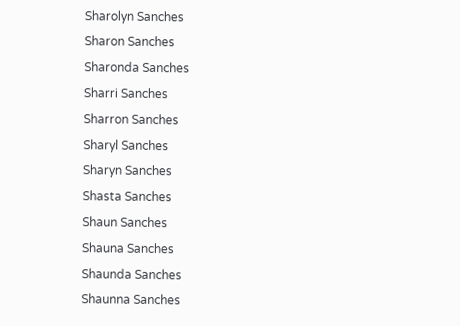Sharolyn Sanches
Sharon Sanches
Sharonda Sanches
Sharri Sanches
Sharron Sanches
Sharyl Sanches
Sharyn Sanches
Shasta Sanches
Shaun Sanches
Shauna Sanches
Shaunda Sanches
Shaunna Sanches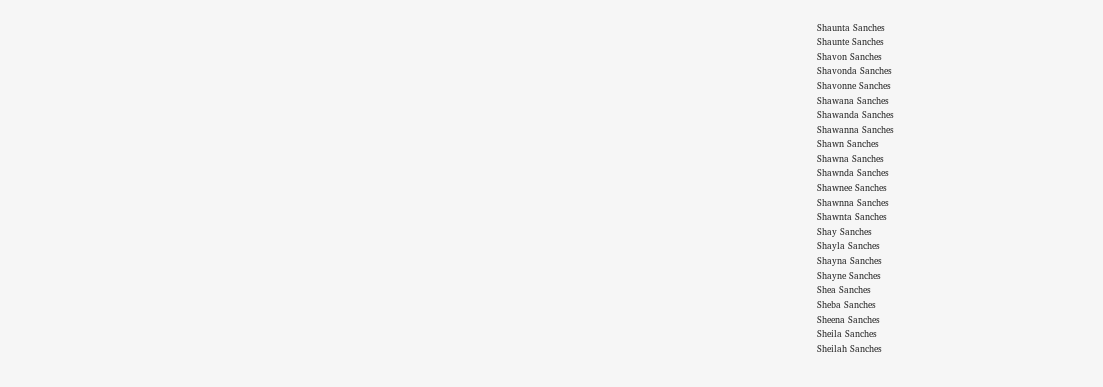Shaunta Sanches
Shaunte Sanches
Shavon Sanches
Shavonda Sanches
Shavonne Sanches
Shawana Sanches
Shawanda Sanches
Shawanna Sanches
Shawn Sanches
Shawna Sanches
Shawnda Sanches
Shawnee Sanches
Shawnna Sanches
Shawnta Sanches
Shay Sanches
Shayla Sanches
Shayna Sanches
Shayne Sanches
Shea Sanches
Sheba Sanches
Sheena Sanches
Sheila Sanches
Sheilah Sanches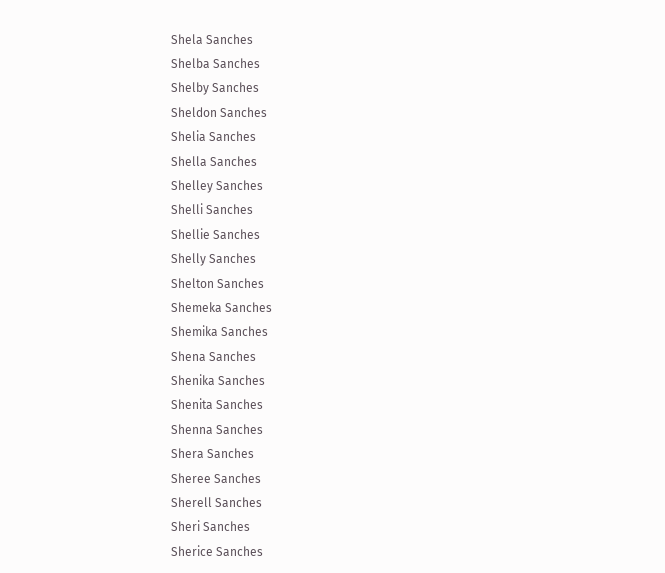Shela Sanches
Shelba Sanches
Shelby Sanches
Sheldon Sanches
Shelia Sanches
Shella Sanches
Shelley Sanches
Shelli Sanches
Shellie Sanches
Shelly Sanches
Shelton Sanches
Shemeka Sanches
Shemika Sanches
Shena Sanches
Shenika Sanches
Shenita Sanches
Shenna Sanches
Shera Sanches
Sheree Sanches
Sherell Sanches
Sheri Sanches
Sherice Sanches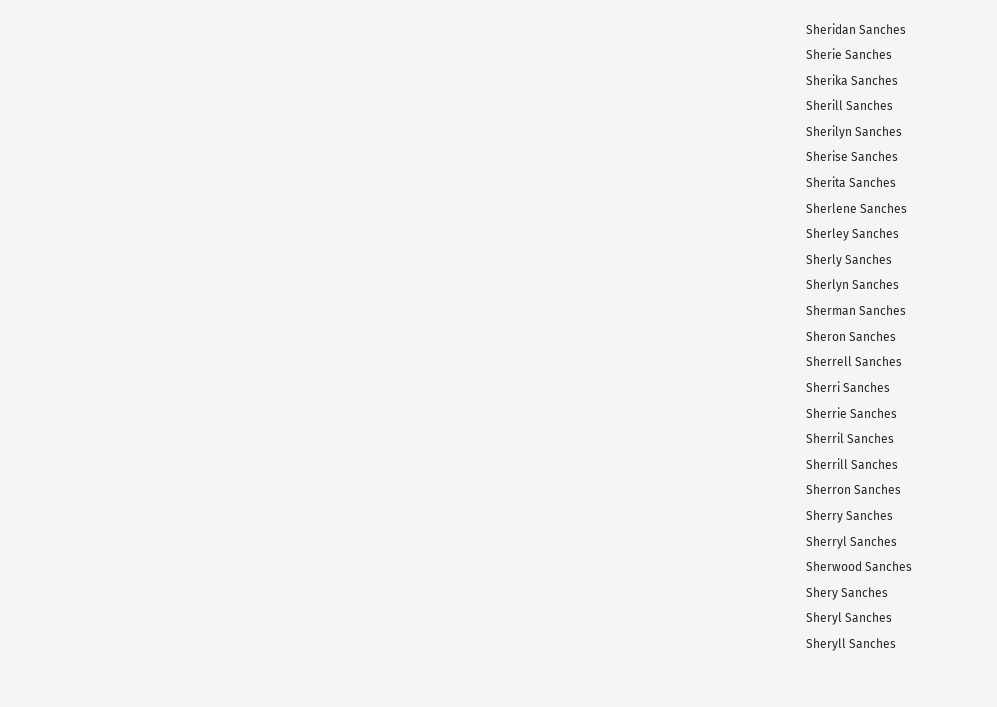Sheridan Sanches
Sherie Sanches
Sherika Sanches
Sherill Sanches
Sherilyn Sanches
Sherise Sanches
Sherita Sanches
Sherlene Sanches
Sherley Sanches
Sherly Sanches
Sherlyn Sanches
Sherman Sanches
Sheron Sanches
Sherrell Sanches
Sherri Sanches
Sherrie Sanches
Sherril Sanches
Sherrill Sanches
Sherron Sanches
Sherry Sanches
Sherryl Sanches
Sherwood Sanches
Shery Sanches
Sheryl Sanches
Sheryll Sanches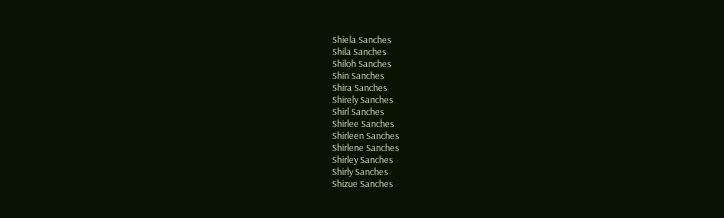Shiela Sanches
Shila Sanches
Shiloh Sanches
Shin Sanches
Shira Sanches
Shirely Sanches
Shirl Sanches
Shirlee Sanches
Shirleen Sanches
Shirlene Sanches
Shirley Sanches
Shirly Sanches
Shizue Sanches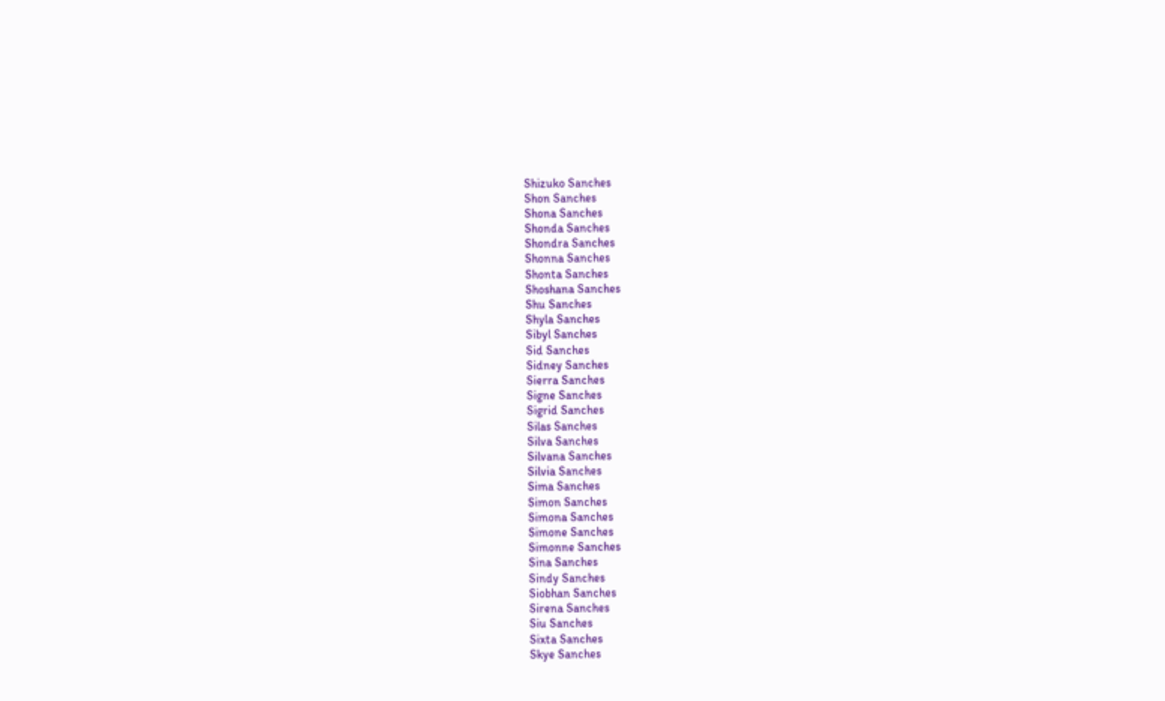Shizuko Sanches
Shon Sanches
Shona Sanches
Shonda Sanches
Shondra Sanches
Shonna Sanches
Shonta Sanches
Shoshana Sanches
Shu Sanches
Shyla Sanches
Sibyl Sanches
Sid Sanches
Sidney Sanches
Sierra Sanches
Signe Sanches
Sigrid Sanches
Silas Sanches
Silva Sanches
Silvana Sanches
Silvia Sanches
Sima Sanches
Simon Sanches
Simona Sanches
Simone Sanches
Simonne Sanches
Sina Sanches
Sindy Sanches
Siobhan Sanches
Sirena Sanches
Siu Sanches
Sixta Sanches
Skye Sanches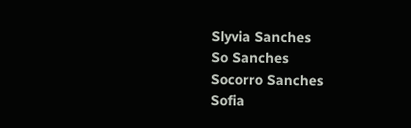Slyvia Sanches
So Sanches
Socorro Sanches
Sofia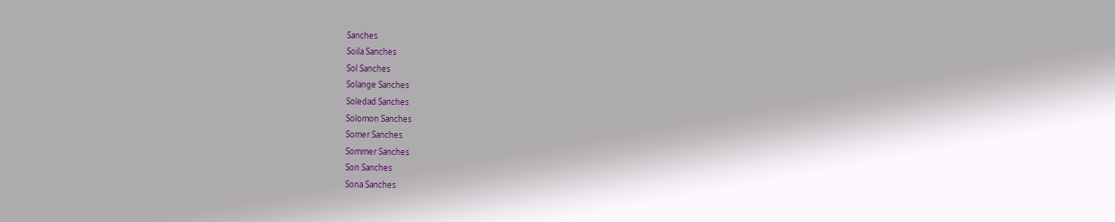Sanches
Soila Sanches
Sol Sanches
Solange Sanches
Soledad Sanches
Solomon Sanches
Somer Sanches
Sommer Sanches
Son Sanches
Sona Sanches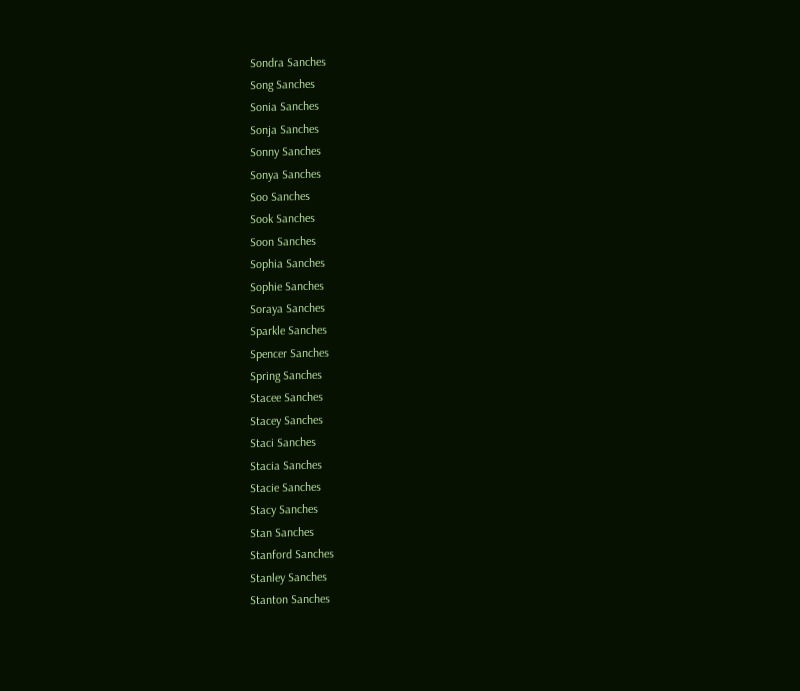Sondra Sanches
Song Sanches
Sonia Sanches
Sonja Sanches
Sonny Sanches
Sonya Sanches
Soo Sanches
Sook Sanches
Soon Sanches
Sophia Sanches
Sophie Sanches
Soraya Sanches
Sparkle Sanches
Spencer Sanches
Spring Sanches
Stacee Sanches
Stacey Sanches
Staci Sanches
Stacia Sanches
Stacie Sanches
Stacy Sanches
Stan Sanches
Stanford Sanches
Stanley Sanches
Stanton Sanches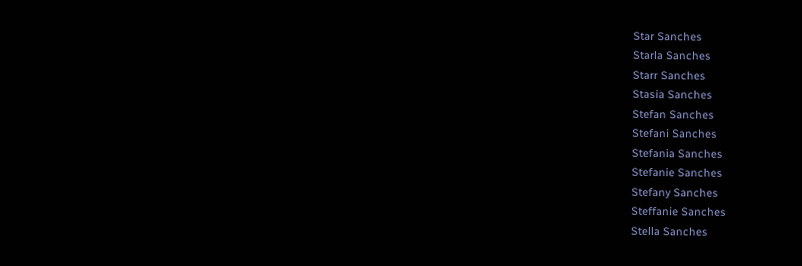Star Sanches
Starla Sanches
Starr Sanches
Stasia Sanches
Stefan Sanches
Stefani Sanches
Stefania Sanches
Stefanie Sanches
Stefany Sanches
Steffanie Sanches
Stella Sanches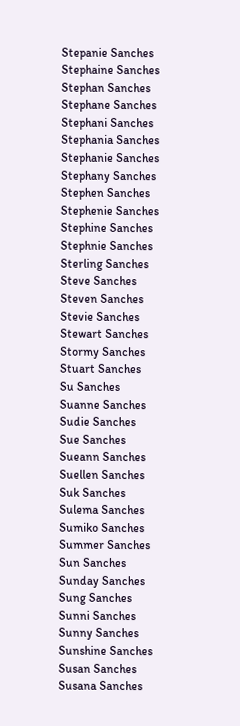Stepanie Sanches
Stephaine Sanches
Stephan Sanches
Stephane Sanches
Stephani Sanches
Stephania Sanches
Stephanie Sanches
Stephany Sanches
Stephen Sanches
Stephenie Sanches
Stephine Sanches
Stephnie Sanches
Sterling Sanches
Steve Sanches
Steven Sanches
Stevie Sanches
Stewart Sanches
Stormy Sanches
Stuart Sanches
Su Sanches
Suanne Sanches
Sudie Sanches
Sue Sanches
Sueann Sanches
Suellen Sanches
Suk Sanches
Sulema Sanches
Sumiko Sanches
Summer Sanches
Sun Sanches
Sunday Sanches
Sung Sanches
Sunni Sanches
Sunny Sanches
Sunshine Sanches
Susan Sanches
Susana Sanches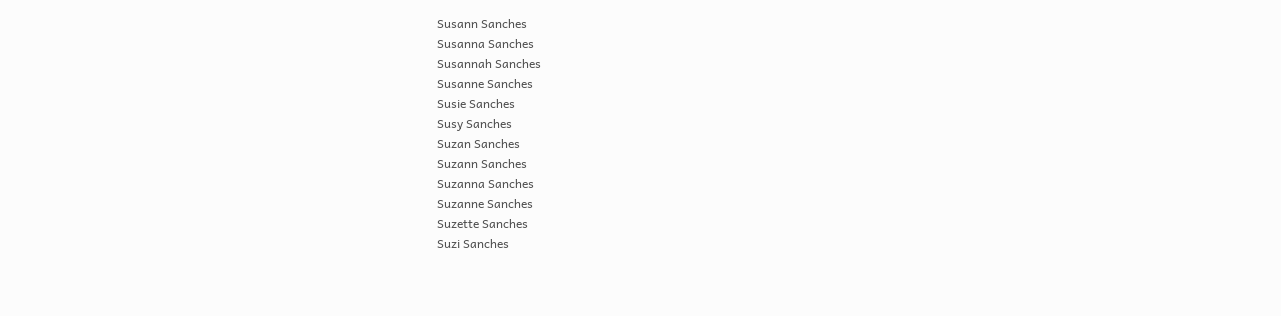Susann Sanches
Susanna Sanches
Susannah Sanches
Susanne Sanches
Susie Sanches
Susy Sanches
Suzan Sanches
Suzann Sanches
Suzanna Sanches
Suzanne Sanches
Suzette Sanches
Suzi Sanches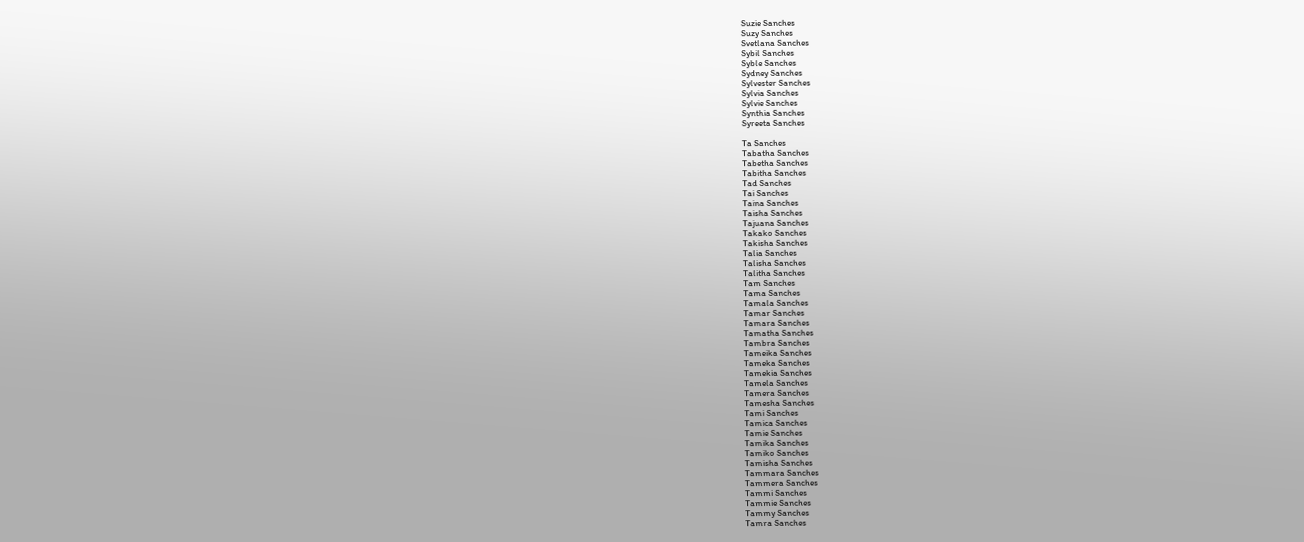Suzie Sanches
Suzy Sanches
Svetlana Sanches
Sybil Sanches
Syble Sanches
Sydney Sanches
Sylvester Sanches
Sylvia Sanches
Sylvie Sanches
Synthia Sanches
Syreeta Sanches

Ta Sanches
Tabatha Sanches
Tabetha Sanches
Tabitha Sanches
Tad Sanches
Tai Sanches
Taina Sanches
Taisha Sanches
Tajuana Sanches
Takako Sanches
Takisha Sanches
Talia Sanches
Talisha Sanches
Talitha Sanches
Tam Sanches
Tama Sanches
Tamala Sanches
Tamar Sanches
Tamara Sanches
Tamatha Sanches
Tambra Sanches
Tameika Sanches
Tameka Sanches
Tamekia Sanches
Tamela Sanches
Tamera Sanches
Tamesha Sanches
Tami Sanches
Tamica Sanches
Tamie Sanches
Tamika Sanches
Tamiko Sanches
Tamisha Sanches
Tammara Sanches
Tammera Sanches
Tammi Sanches
Tammie Sanches
Tammy Sanches
Tamra Sanches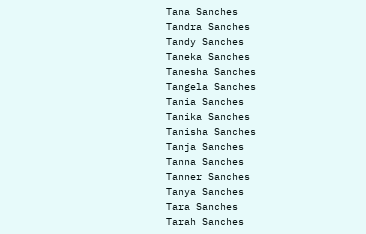Tana Sanches
Tandra Sanches
Tandy Sanches
Taneka Sanches
Tanesha Sanches
Tangela Sanches
Tania Sanches
Tanika Sanches
Tanisha Sanches
Tanja Sanches
Tanna Sanches
Tanner Sanches
Tanya Sanches
Tara Sanches
Tarah Sanches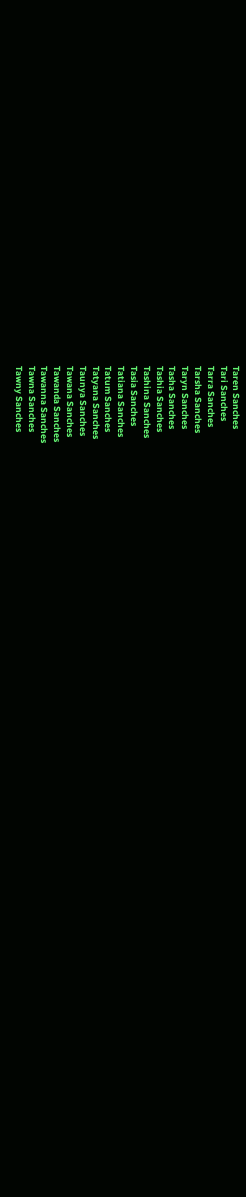Taren Sanches
Tari Sanches
Tarra Sanches
Tarsha Sanches
Taryn Sanches
Tasha Sanches
Tashia Sanches
Tashina Sanches
Tasia Sanches
Tatiana Sanches
Tatum Sanches
Tatyana Sanches
Taunya Sanches
Tawana Sanches
Tawanda Sanches
Tawanna Sanches
Tawna Sanches
Tawny Sanches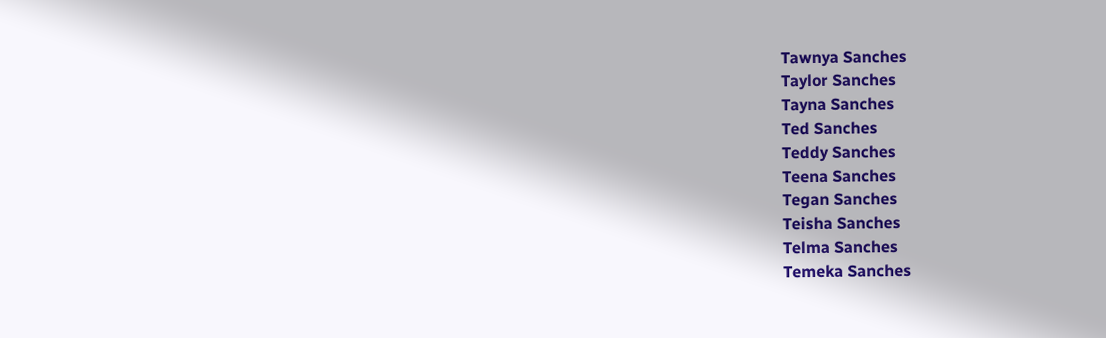Tawnya Sanches
Taylor Sanches
Tayna Sanches
Ted Sanches
Teddy Sanches
Teena Sanches
Tegan Sanches
Teisha Sanches
Telma Sanches
Temeka Sanches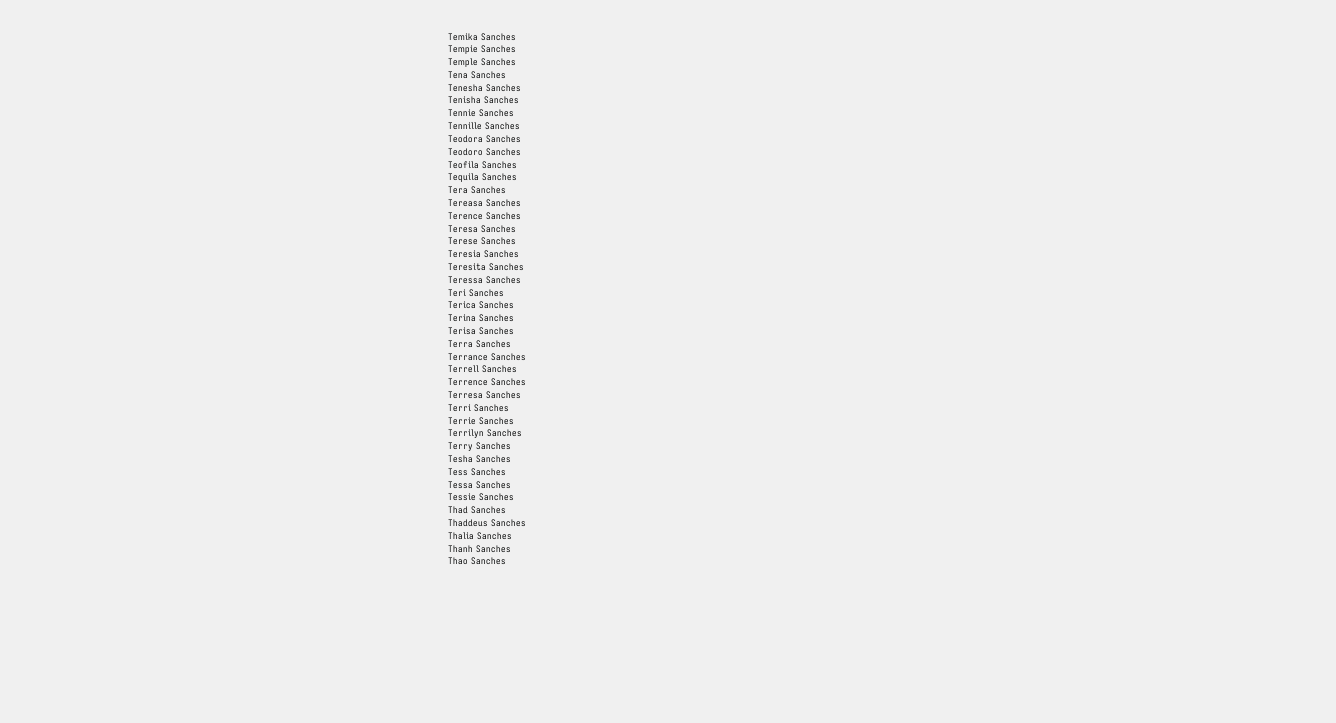Temika Sanches
Tempie Sanches
Temple Sanches
Tena Sanches
Tenesha Sanches
Tenisha Sanches
Tennie Sanches
Tennille Sanches
Teodora Sanches
Teodoro Sanches
Teofila Sanches
Tequila Sanches
Tera Sanches
Tereasa Sanches
Terence Sanches
Teresa Sanches
Terese Sanches
Teresia Sanches
Teresita Sanches
Teressa Sanches
Teri Sanches
Terica Sanches
Terina Sanches
Terisa Sanches
Terra Sanches
Terrance Sanches
Terrell Sanches
Terrence Sanches
Terresa Sanches
Terri Sanches
Terrie Sanches
Terrilyn Sanches
Terry Sanches
Tesha Sanches
Tess Sanches
Tessa Sanches
Tessie Sanches
Thad Sanches
Thaddeus Sanches
Thalia Sanches
Thanh Sanches
Thao Sanches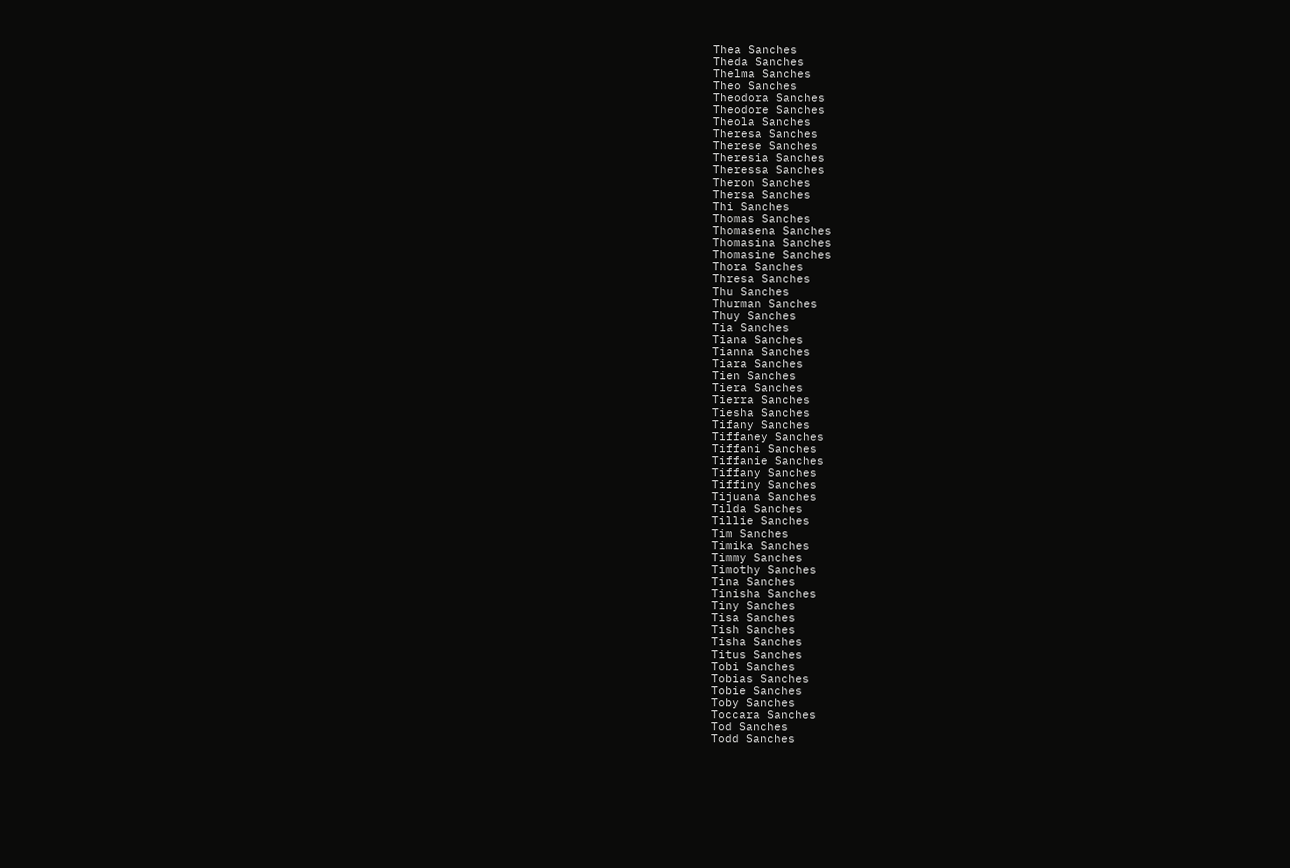Thea Sanches
Theda Sanches
Thelma Sanches
Theo Sanches
Theodora Sanches
Theodore Sanches
Theola Sanches
Theresa Sanches
Therese Sanches
Theresia Sanches
Theressa Sanches
Theron Sanches
Thersa Sanches
Thi Sanches
Thomas Sanches
Thomasena Sanches
Thomasina Sanches
Thomasine Sanches
Thora Sanches
Thresa Sanches
Thu Sanches
Thurman Sanches
Thuy Sanches
Tia Sanches
Tiana Sanches
Tianna Sanches
Tiara Sanches
Tien Sanches
Tiera Sanches
Tierra Sanches
Tiesha Sanches
Tifany Sanches
Tiffaney Sanches
Tiffani Sanches
Tiffanie Sanches
Tiffany Sanches
Tiffiny Sanches
Tijuana Sanches
Tilda Sanches
Tillie Sanches
Tim Sanches
Timika Sanches
Timmy Sanches
Timothy Sanches
Tina Sanches
Tinisha Sanches
Tiny Sanches
Tisa Sanches
Tish Sanches
Tisha Sanches
Titus Sanches
Tobi Sanches
Tobias Sanches
Tobie Sanches
Toby Sanches
Toccara Sanches
Tod Sanches
Todd Sanches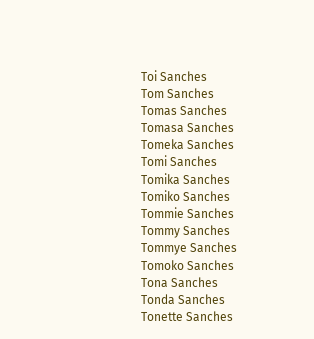Toi Sanches
Tom Sanches
Tomas Sanches
Tomasa Sanches
Tomeka Sanches
Tomi Sanches
Tomika Sanches
Tomiko Sanches
Tommie Sanches
Tommy Sanches
Tommye Sanches
Tomoko Sanches
Tona Sanches
Tonda Sanches
Tonette Sanches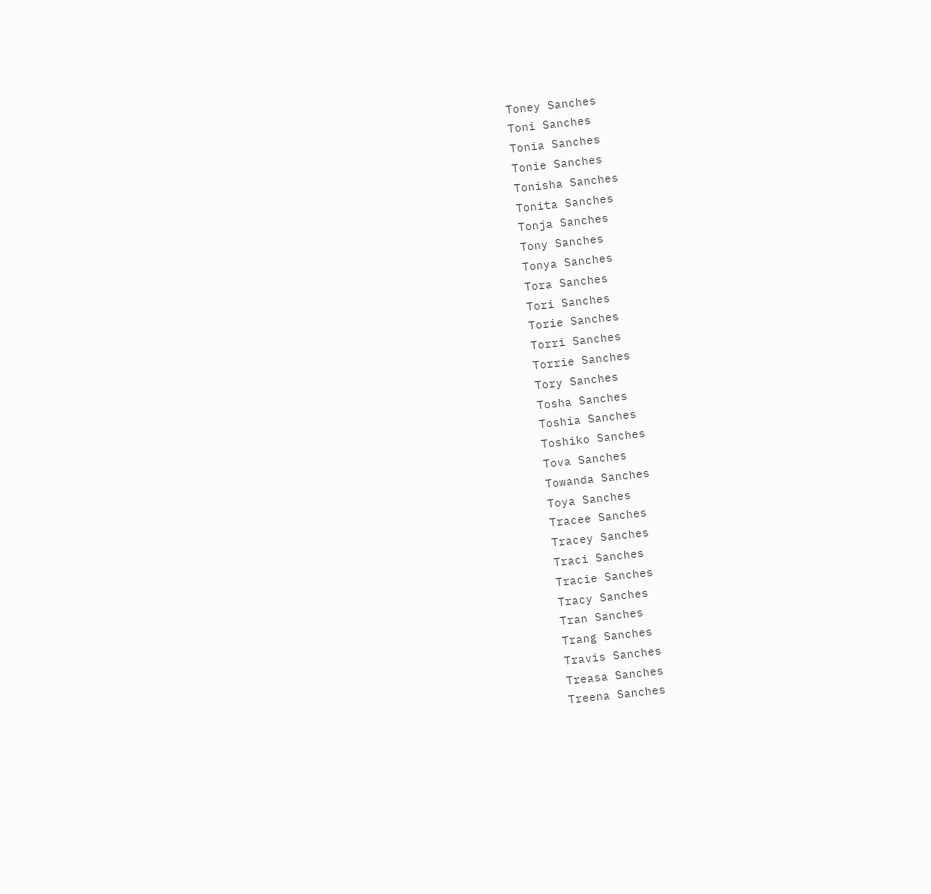Toney Sanches
Toni Sanches
Tonia Sanches
Tonie Sanches
Tonisha Sanches
Tonita Sanches
Tonja Sanches
Tony Sanches
Tonya Sanches
Tora Sanches
Tori Sanches
Torie Sanches
Torri Sanches
Torrie Sanches
Tory Sanches
Tosha Sanches
Toshia Sanches
Toshiko Sanches
Tova Sanches
Towanda Sanches
Toya Sanches
Tracee Sanches
Tracey Sanches
Traci Sanches
Tracie Sanches
Tracy Sanches
Tran Sanches
Trang Sanches
Travis Sanches
Treasa Sanches
Treena Sanches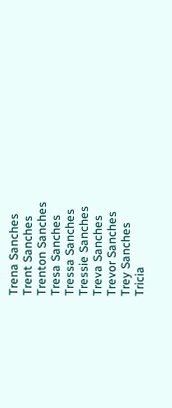Trena Sanches
Trent Sanches
Trenton Sanches
Tresa Sanches
Tressa Sanches
Tressie Sanches
Treva Sanches
Trevor Sanches
Trey Sanches
Tricia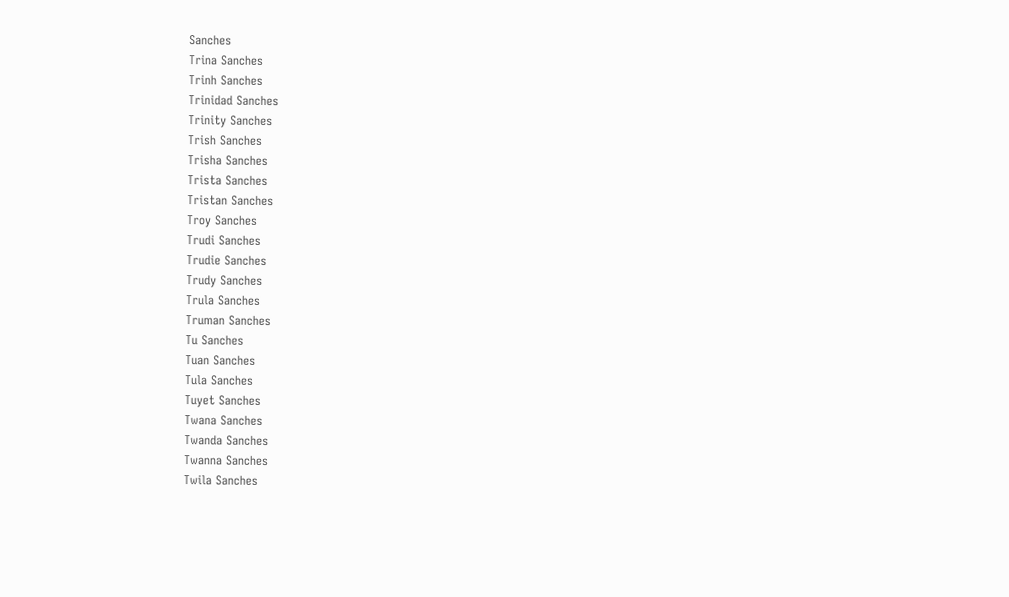Sanches
Trina Sanches
Trinh Sanches
Trinidad Sanches
Trinity Sanches
Trish Sanches
Trisha Sanches
Trista Sanches
Tristan Sanches
Troy Sanches
Trudi Sanches
Trudie Sanches
Trudy Sanches
Trula Sanches
Truman Sanches
Tu Sanches
Tuan Sanches
Tula Sanches
Tuyet Sanches
Twana Sanches
Twanda Sanches
Twanna Sanches
Twila Sanches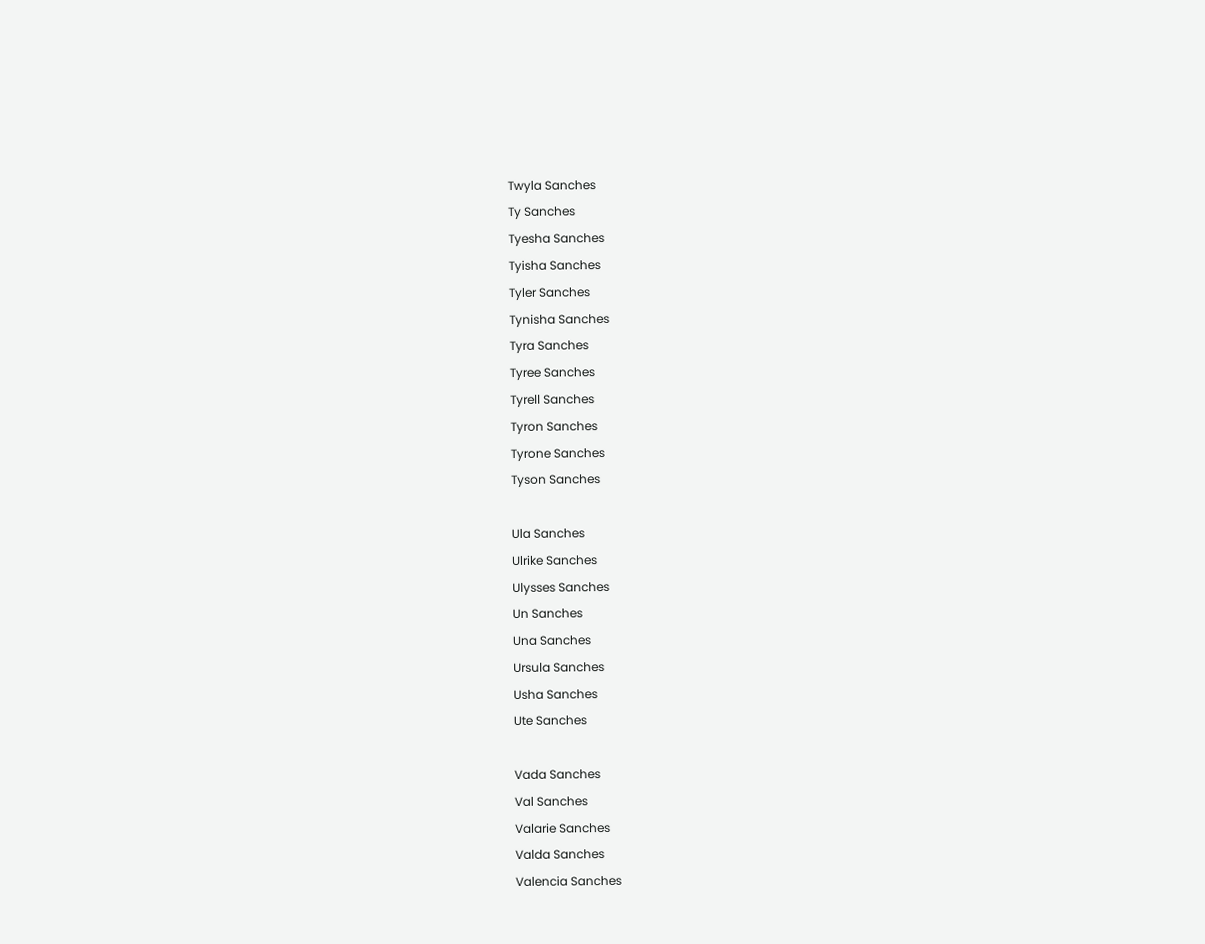Twyla Sanches
Ty Sanches
Tyesha Sanches
Tyisha Sanches
Tyler Sanches
Tynisha Sanches
Tyra Sanches
Tyree Sanches
Tyrell Sanches
Tyron Sanches
Tyrone Sanches
Tyson Sanches

Ula Sanches
Ulrike Sanches
Ulysses Sanches
Un Sanches
Una Sanches
Ursula Sanches
Usha Sanches
Ute Sanches

Vada Sanches
Val Sanches
Valarie Sanches
Valda Sanches
Valencia Sanches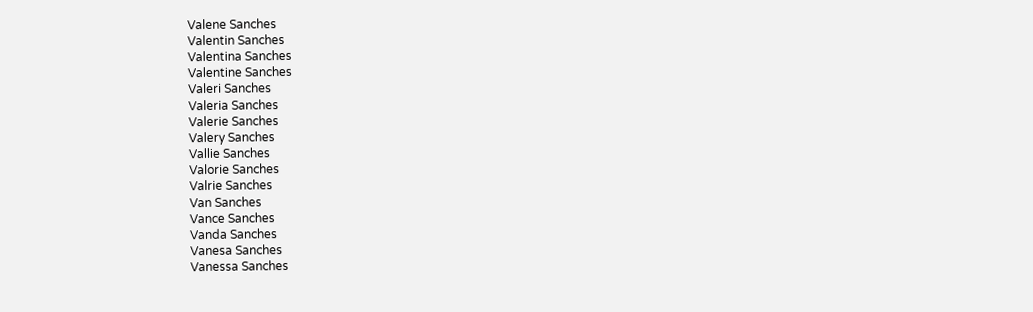Valene Sanches
Valentin Sanches
Valentina Sanches
Valentine Sanches
Valeri Sanches
Valeria Sanches
Valerie Sanches
Valery Sanches
Vallie Sanches
Valorie Sanches
Valrie Sanches
Van Sanches
Vance Sanches
Vanda Sanches
Vanesa Sanches
Vanessa Sanches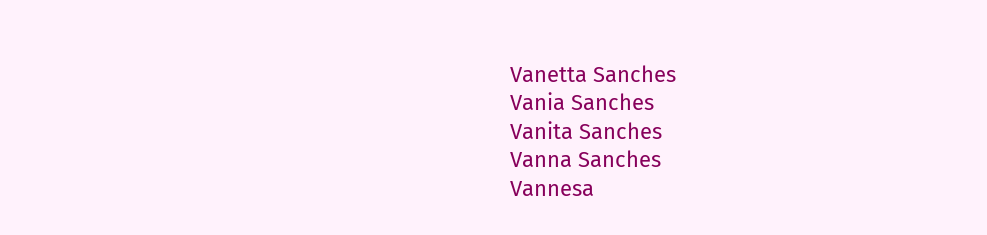Vanetta Sanches
Vania Sanches
Vanita Sanches
Vanna Sanches
Vannesa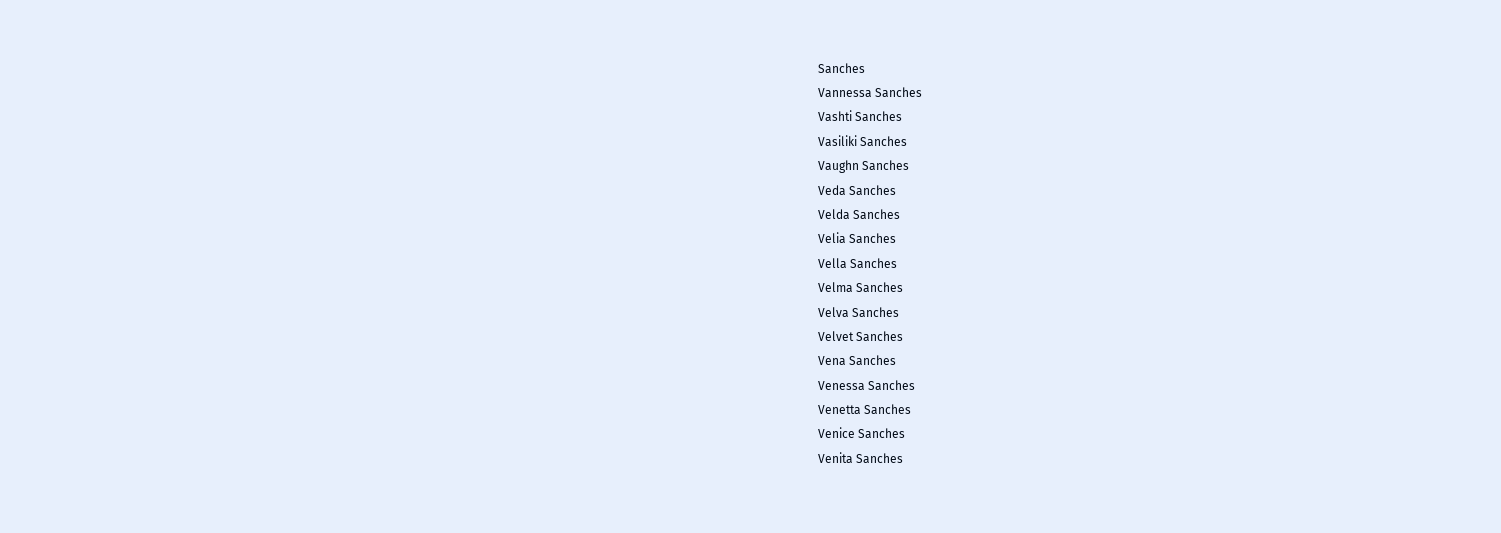Sanches
Vannessa Sanches
Vashti Sanches
Vasiliki Sanches
Vaughn Sanches
Veda Sanches
Velda Sanches
Velia Sanches
Vella Sanches
Velma Sanches
Velva Sanches
Velvet Sanches
Vena Sanches
Venessa Sanches
Venetta Sanches
Venice Sanches
Venita Sanches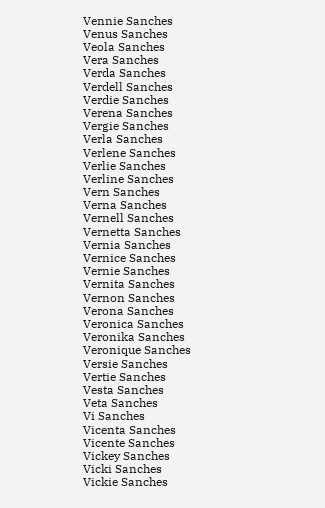Vennie Sanches
Venus Sanches
Veola Sanches
Vera Sanches
Verda Sanches
Verdell Sanches
Verdie Sanches
Verena Sanches
Vergie Sanches
Verla Sanches
Verlene Sanches
Verlie Sanches
Verline Sanches
Vern Sanches
Verna Sanches
Vernell Sanches
Vernetta Sanches
Vernia Sanches
Vernice Sanches
Vernie Sanches
Vernita Sanches
Vernon Sanches
Verona Sanches
Veronica Sanches
Veronika Sanches
Veronique Sanches
Versie Sanches
Vertie Sanches
Vesta Sanches
Veta Sanches
Vi Sanches
Vicenta Sanches
Vicente Sanches
Vickey Sanches
Vicki Sanches
Vickie Sanches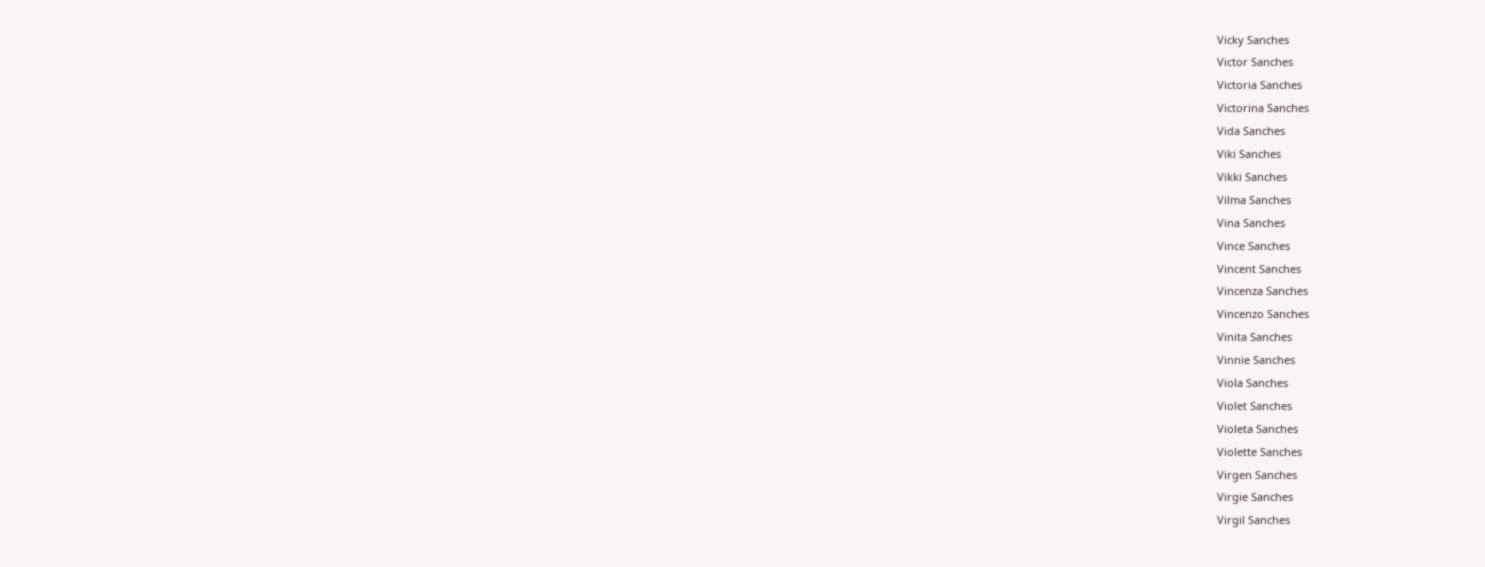Vicky Sanches
Victor Sanches
Victoria Sanches
Victorina Sanches
Vida Sanches
Viki Sanches
Vikki Sanches
Vilma Sanches
Vina Sanches
Vince Sanches
Vincent Sanches
Vincenza Sanches
Vincenzo Sanches
Vinita Sanches
Vinnie Sanches
Viola Sanches
Violet Sanches
Violeta Sanches
Violette Sanches
Virgen Sanches
Virgie Sanches
Virgil Sanches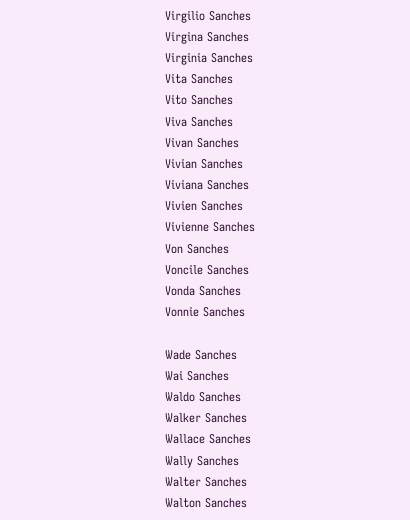Virgilio Sanches
Virgina Sanches
Virginia Sanches
Vita Sanches
Vito Sanches
Viva Sanches
Vivan Sanches
Vivian Sanches
Viviana Sanches
Vivien Sanches
Vivienne Sanches
Von Sanches
Voncile Sanches
Vonda Sanches
Vonnie Sanches

Wade Sanches
Wai Sanches
Waldo Sanches
Walker Sanches
Wallace Sanches
Wally Sanches
Walter Sanches
Walton Sanches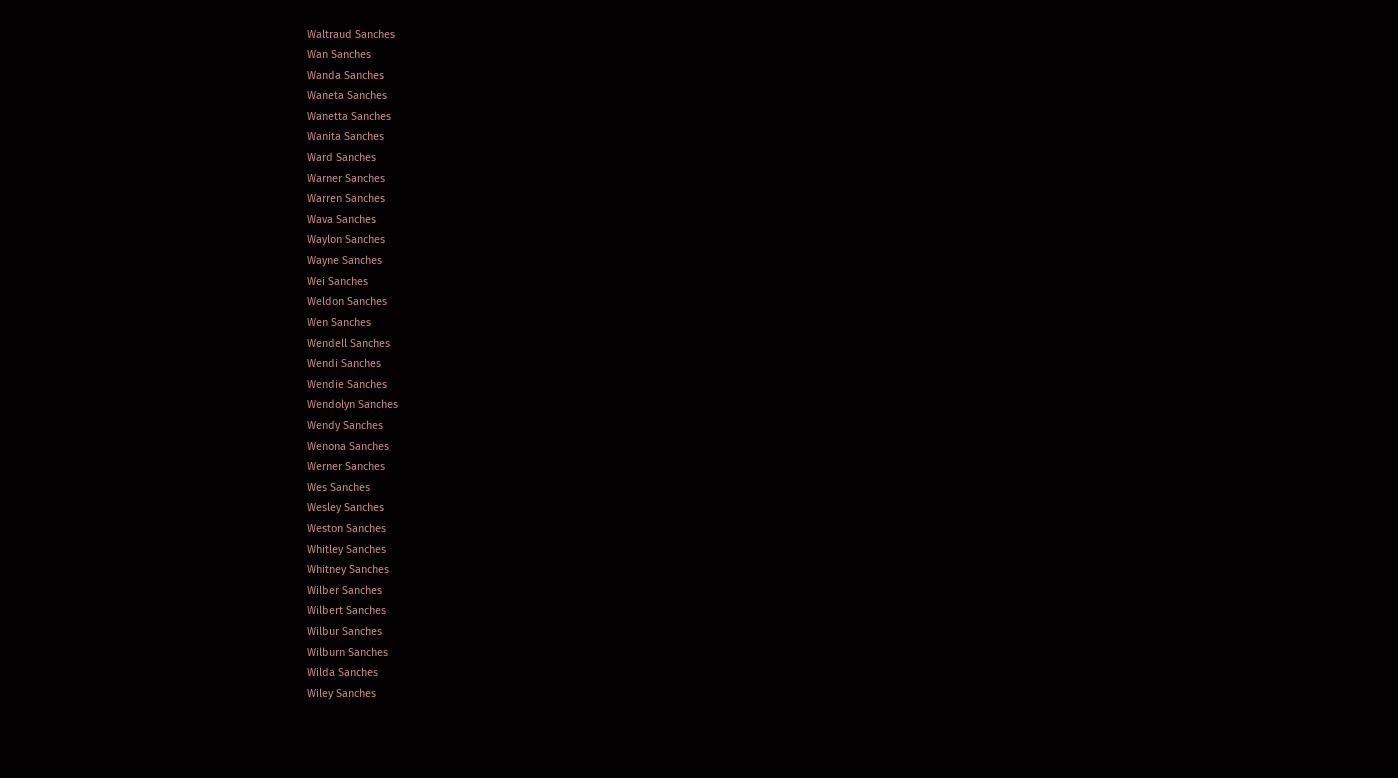Waltraud Sanches
Wan Sanches
Wanda Sanches
Waneta Sanches
Wanetta Sanches
Wanita Sanches
Ward Sanches
Warner Sanches
Warren Sanches
Wava Sanches
Waylon Sanches
Wayne Sanches
Wei Sanches
Weldon Sanches
Wen Sanches
Wendell Sanches
Wendi Sanches
Wendie Sanches
Wendolyn Sanches
Wendy Sanches
Wenona Sanches
Werner Sanches
Wes Sanches
Wesley Sanches
Weston Sanches
Whitley Sanches
Whitney Sanches
Wilber Sanches
Wilbert Sanches
Wilbur Sanches
Wilburn Sanches
Wilda Sanches
Wiley Sanches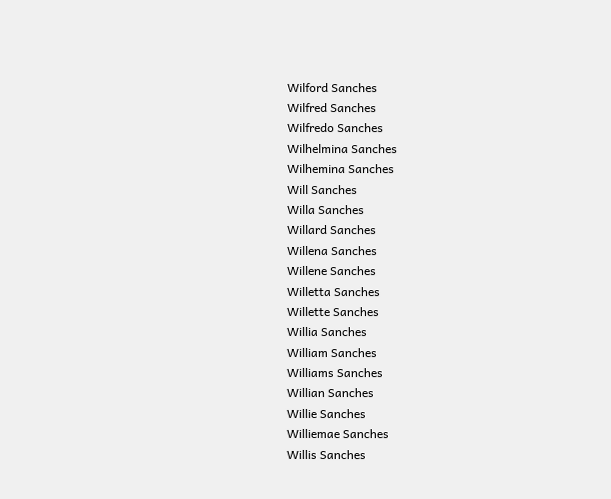Wilford Sanches
Wilfred Sanches
Wilfredo Sanches
Wilhelmina Sanches
Wilhemina Sanches
Will Sanches
Willa Sanches
Willard Sanches
Willena Sanches
Willene Sanches
Willetta Sanches
Willette Sanches
Willia Sanches
William Sanches
Williams Sanches
Willian Sanches
Willie Sanches
Williemae Sanches
Willis Sanches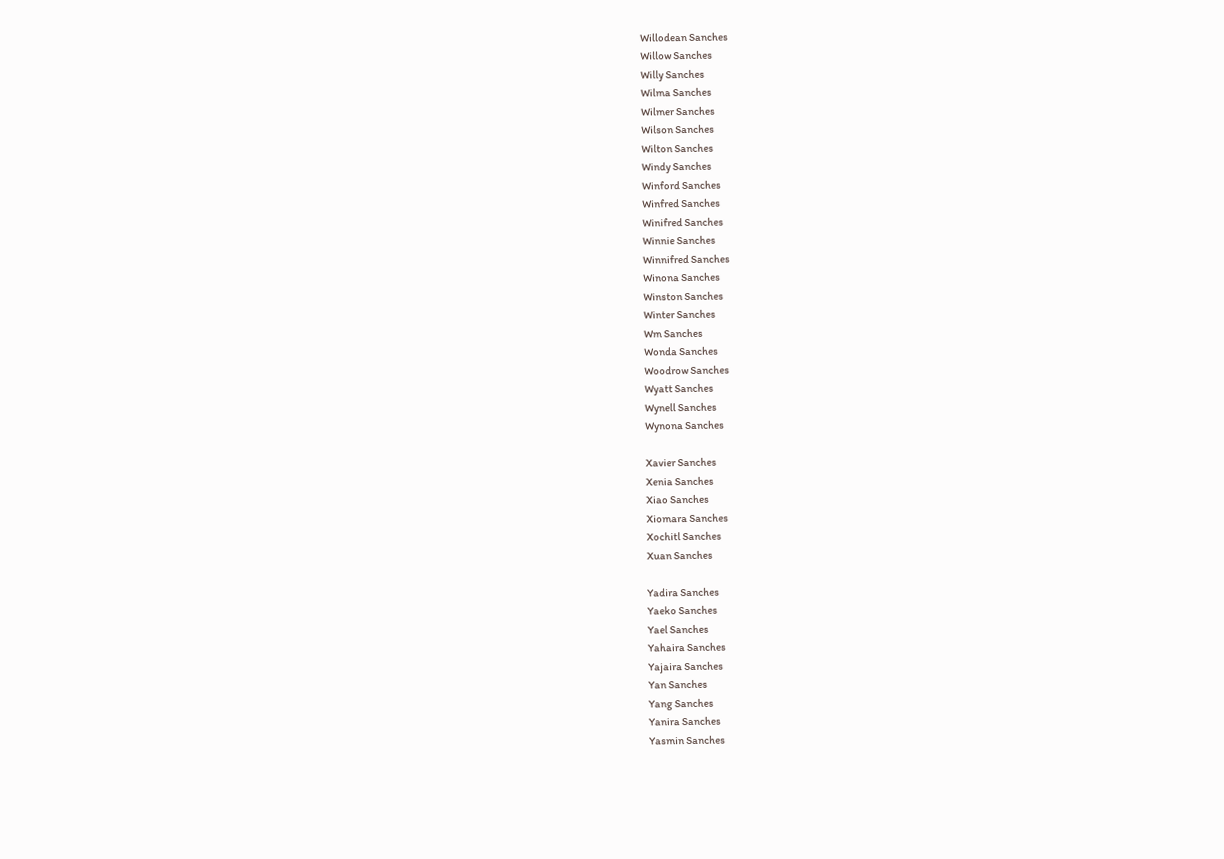Willodean Sanches
Willow Sanches
Willy Sanches
Wilma Sanches
Wilmer Sanches
Wilson Sanches
Wilton Sanches
Windy Sanches
Winford Sanches
Winfred Sanches
Winifred Sanches
Winnie Sanches
Winnifred Sanches
Winona Sanches
Winston Sanches
Winter Sanches
Wm Sanches
Wonda Sanches
Woodrow Sanches
Wyatt Sanches
Wynell Sanches
Wynona Sanches

Xavier Sanches
Xenia Sanches
Xiao Sanches
Xiomara Sanches
Xochitl Sanches
Xuan Sanches

Yadira Sanches
Yaeko Sanches
Yael Sanches
Yahaira Sanches
Yajaira Sanches
Yan Sanches
Yang Sanches
Yanira Sanches
Yasmin Sanches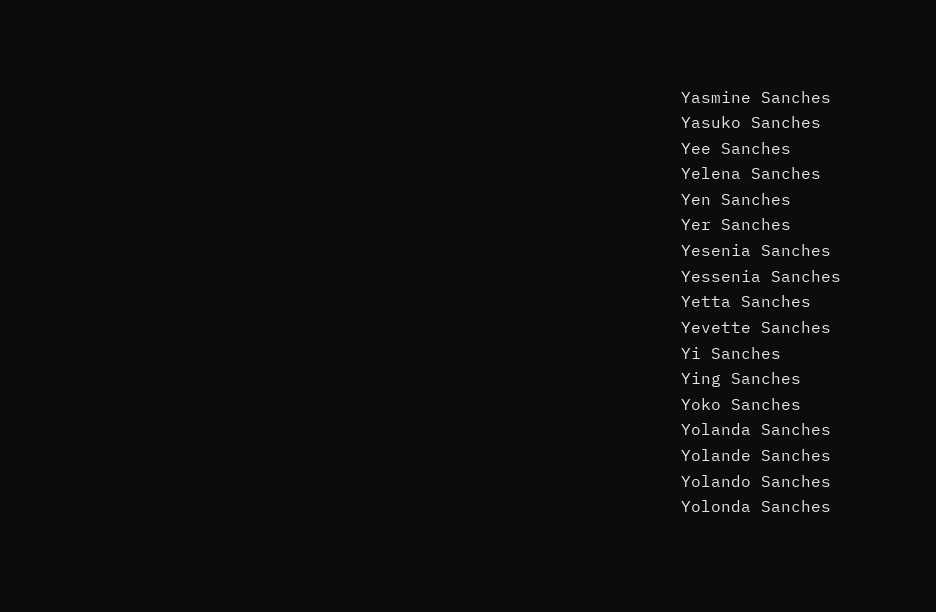Yasmine Sanches
Yasuko Sanches
Yee Sanches
Yelena Sanches
Yen Sanches
Yer Sanches
Yesenia Sanches
Yessenia Sanches
Yetta Sanches
Yevette Sanches
Yi Sanches
Ying Sanches
Yoko Sanches
Yolanda Sanches
Yolande Sanches
Yolando Sanches
Yolonda Sanches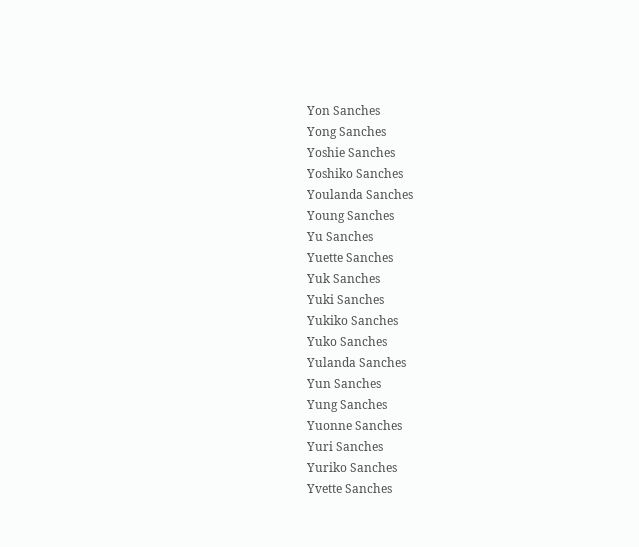Yon Sanches
Yong Sanches
Yoshie Sanches
Yoshiko Sanches
Youlanda Sanches
Young Sanches
Yu Sanches
Yuette Sanches
Yuk Sanches
Yuki Sanches
Yukiko Sanches
Yuko Sanches
Yulanda Sanches
Yun Sanches
Yung Sanches
Yuonne Sanches
Yuri Sanches
Yuriko Sanches
Yvette Sanches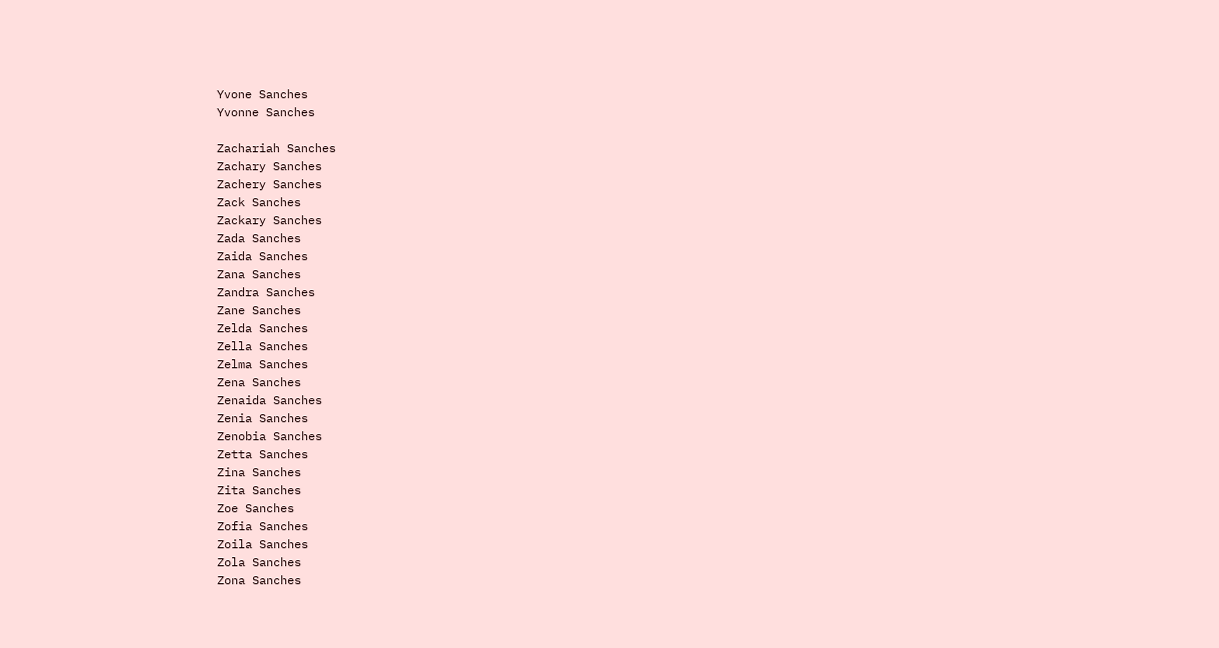Yvone Sanches
Yvonne Sanches

Zachariah Sanches
Zachary Sanches
Zachery Sanches
Zack Sanches
Zackary Sanches
Zada Sanches
Zaida Sanches
Zana Sanches
Zandra Sanches
Zane Sanches
Zelda Sanches
Zella Sanches
Zelma Sanches
Zena Sanches
Zenaida Sanches
Zenia Sanches
Zenobia Sanches
Zetta Sanches
Zina Sanches
Zita Sanches
Zoe Sanches
Zofia Sanches
Zoila Sanches
Zola Sanches
Zona Sanches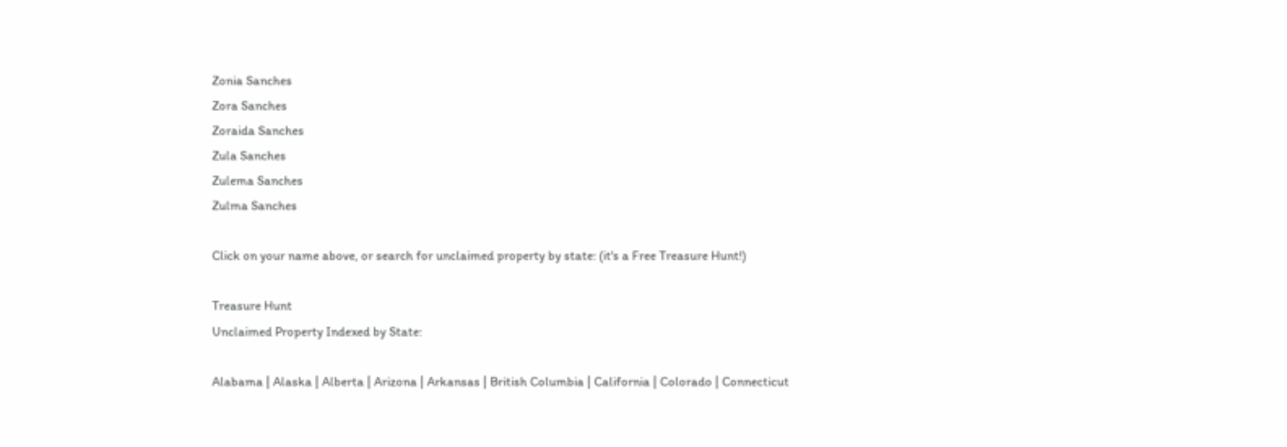Zonia Sanches
Zora Sanches
Zoraida Sanches
Zula Sanches
Zulema Sanches
Zulma Sanches

Click on your name above, or search for unclaimed property by state: (it's a Free Treasure Hunt!)

Treasure Hunt
Unclaimed Property Indexed by State:

Alabama | Alaska | Alberta | Arizona | Arkansas | British Columbia | California | Colorado | Connecticut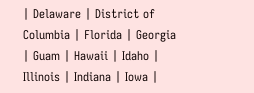| Delaware | District of Columbia | Florida | Georgia | Guam | Hawaii | Idaho | Illinois | Indiana | Iowa |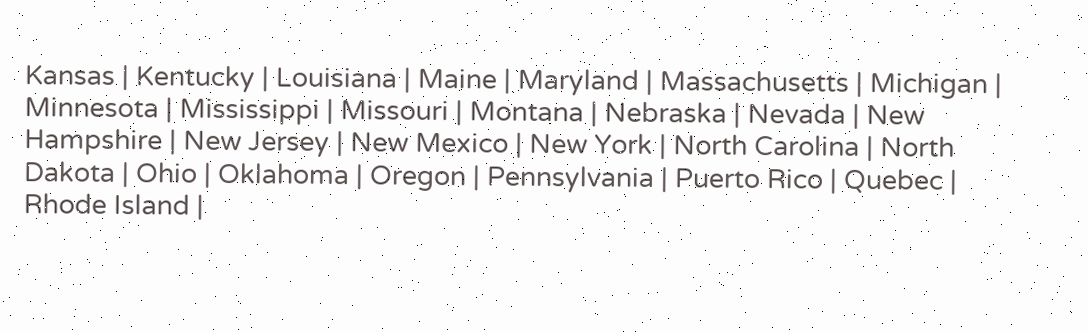Kansas | Kentucky | Louisiana | Maine | Maryland | Massachusetts | Michigan | Minnesota | Mississippi | Missouri | Montana | Nebraska | Nevada | New Hampshire | New Jersey | New Mexico | New York | North Carolina | North Dakota | Ohio | Oklahoma | Oregon | Pennsylvania | Puerto Rico | Quebec | Rhode Island |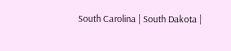South Carolina | South Dakota |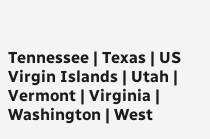Tennessee | Texas | US Virgin Islands | Utah | Vermont | Virginia | Washington | West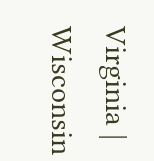Virginia | Wisconsin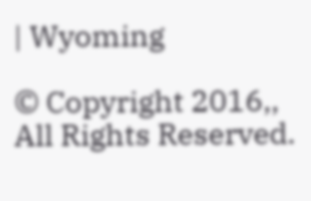| Wyoming

© Copyright 2016,, All Rights Reserved.